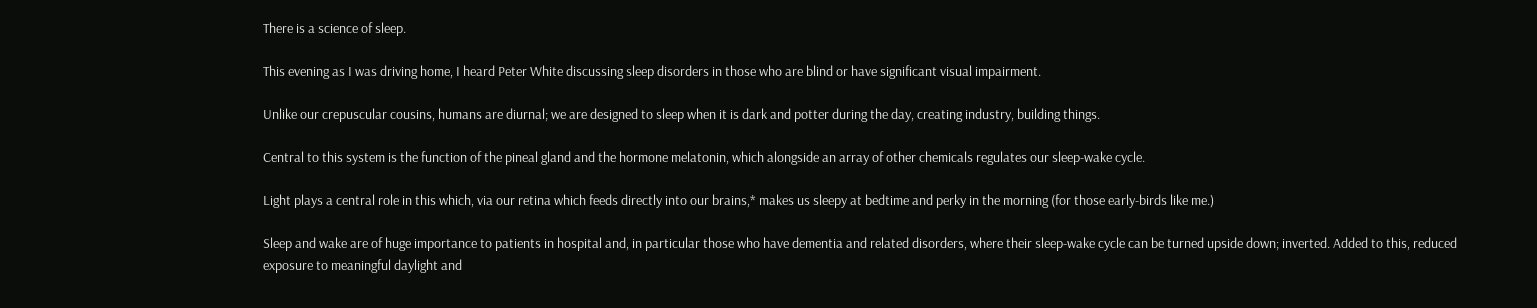There is a science of sleep.

This evening as I was driving home, I heard Peter White discussing sleep disorders in those who are blind or have significant visual impairment.

Unlike our crepuscular cousins, humans are diurnal; we are designed to sleep when it is dark and potter during the day, creating industry, building things.

Central to this system is the function of the pineal gland and the hormone melatonin, which alongside an array of other chemicals regulates our sleep-wake cycle.

Light plays a central role in this which, via our retina which feeds directly into our brains,* makes us sleepy at bedtime and perky in the morning (for those early-birds like me.)

Sleep and wake are of huge importance to patients in hospital and, in particular those who have dementia and related disorders, where their sleep-wake cycle can be turned upside down; inverted. Added to this, reduced exposure to meaningful daylight and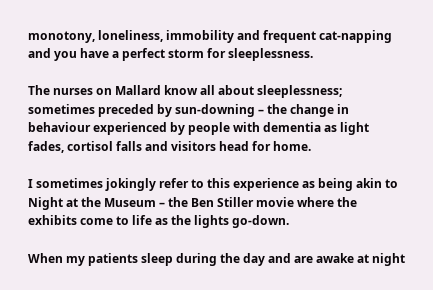monotony, loneliness, immobility and frequent cat-napping and you have a perfect storm for sleeplessness.

The nurses on Mallard know all about sleeplessness; sometimes preceded by sun-downing – the change in behaviour experienced by people with dementia as light fades, cortisol falls and visitors head for home.

I sometimes jokingly refer to this experience as being akin to Night at the Museum – the Ben Stiller movie where the exhibits come to life as the lights go-down.

When my patients sleep during the day and are awake at night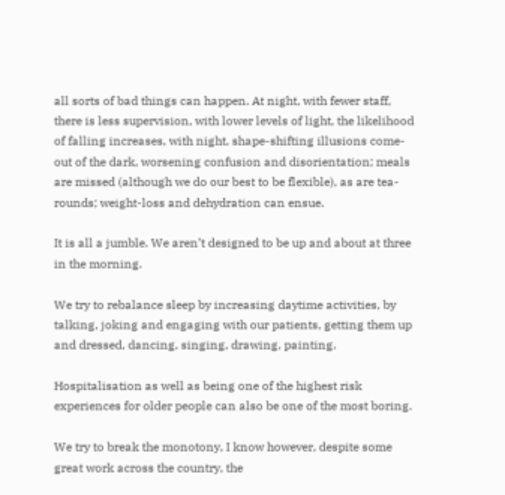all sorts of bad things can happen. At night, with fewer staff, there is less supervision, with lower levels of light, the likelihood of falling increases, with night, shape-shifting illusions come-out of the dark, worsening confusion and disorientation; meals are missed (although we do our best to be flexible), as are tea-rounds; weight-loss and dehydration can ensue.

It is all a jumble. We aren’t designed to be up and about at three in the morning.

We try to rebalance sleep by increasing daytime activities, by talking, joking and engaging with our patients, getting them up and dressed, dancing, singing, drawing, painting.

Hospitalisation as well as being one of the highest risk experiences for older people can also be one of the most boring.

We try to break the monotony, I know however, despite some great work across the country, the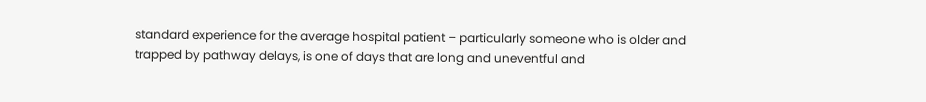standard experience for the average hospital patient – particularly someone who is older and trapped by pathway delays, is one of days that are long and uneventful and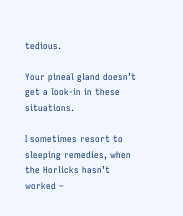tedious.

Your pineal gland doesn’t get a look-in in these situations.

I sometimes resort to sleeping remedies, when the Horlicks hasn’t worked –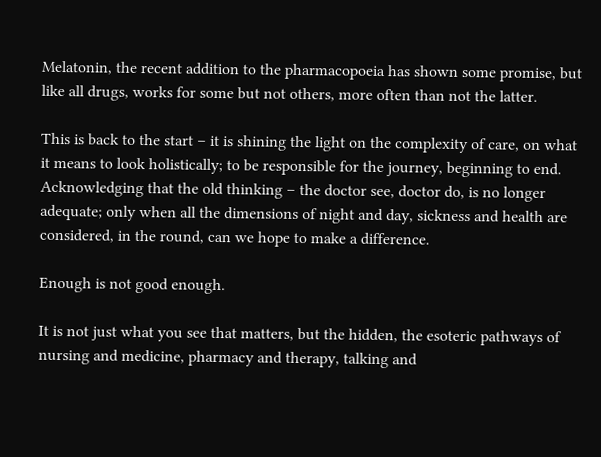Melatonin, the recent addition to the pharmacopoeia has shown some promise, but like all drugs, works for some but not others, more often than not the latter.

This is back to the start – it is shining the light on the complexity of care, on what it means to look holistically; to be responsible for the journey, beginning to end. Acknowledging that the old thinking – the doctor see, doctor do, is no longer adequate; only when all the dimensions of night and day, sickness and health are considered, in the round, can we hope to make a difference.

Enough is not good enough.

It is not just what you see that matters, but the hidden, the esoteric pathways of nursing and medicine, pharmacy and therapy, talking and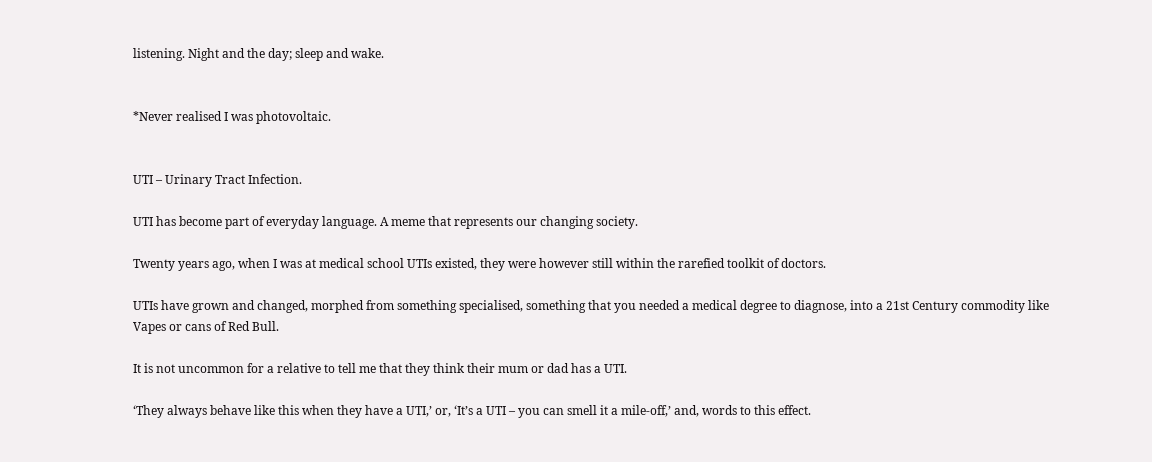listening. Night and the day; sleep and wake.


*Never realised I was photovoltaic.


UTI – Urinary Tract Infection.

UTI has become part of everyday language. A meme that represents our changing society.

Twenty years ago, when I was at medical school UTIs existed, they were however still within the rarefied toolkit of doctors.

UTIs have grown and changed, morphed from something specialised, something that you needed a medical degree to diagnose, into a 21st Century commodity like Vapes or cans of Red Bull.

It is not uncommon for a relative to tell me that they think their mum or dad has a UTI.

‘They always behave like this when they have a UTI,’ or, ‘It’s a UTI – you can smell it a mile-off,’ and, words to this effect.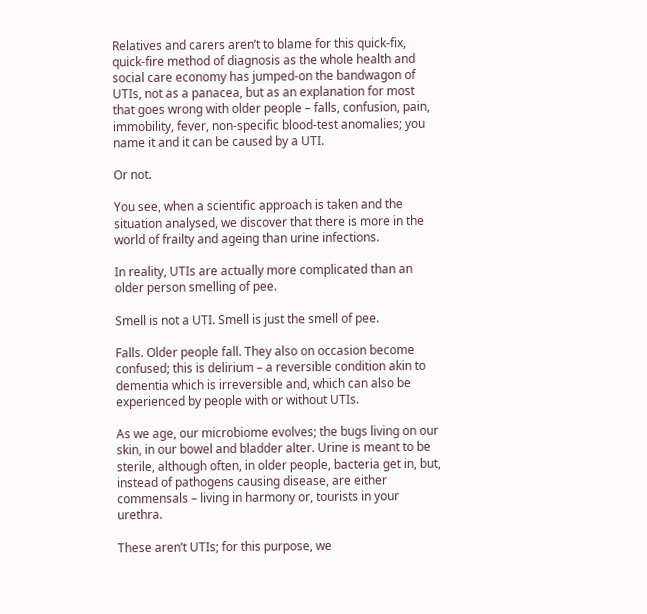Relatives and carers aren’t to blame for this quick-fix, quick-fire method of diagnosis as the whole health and social care economy has jumped-on the bandwagon of UTIs, not as a panacea, but as an explanation for most that goes wrong with older people – falls, confusion, pain, immobility, fever, non-specific blood-test anomalies; you name it and it can be caused by a UTI.

Or not.

You see, when a scientific approach is taken and the situation analysed, we discover that there is more in the world of frailty and ageing than urine infections.

In reality, UTIs are actually more complicated than an older person smelling of pee.

Smell is not a UTI. Smell is just the smell of pee.

Falls. Older people fall. They also on occasion become confused; this is delirium – a reversible condition akin to dementia which is irreversible and, which can also be experienced by people with or without UTIs.

As we age, our microbiome evolves; the bugs living on our skin, in our bowel and bladder alter. Urine is meant to be sterile, although often, in older people, bacteria get in, but, instead of pathogens causing disease, are either commensals – living in harmony or, tourists in your urethra.

These aren’t UTIs; for this purpose, we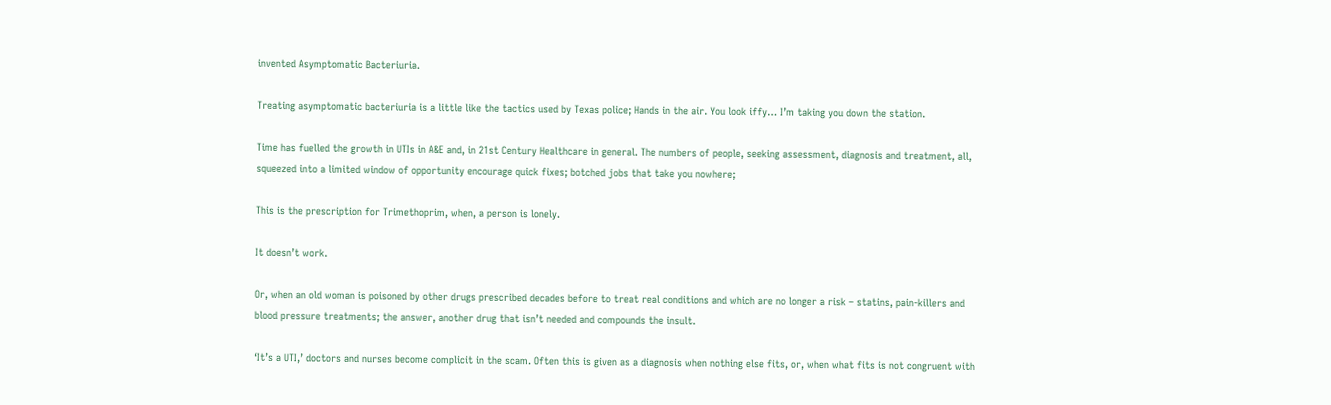invented Asymptomatic Bacteriuria.

Treating asymptomatic bacteriuria is a little like the tactics used by Texas police; Hands in the air. You look iffy… I’m taking you down the station.

Time has fuelled the growth in UTIs in A&E and, in 21st Century Healthcare in general. The numbers of people, seeking assessment, diagnosis and treatment, all, squeezed into a limited window of opportunity encourage quick fixes; botched jobs that take you nowhere;

This is the prescription for Trimethoprim, when, a person is lonely.

It doesn’t work.

Or, when an old woman is poisoned by other drugs prescribed decades before to treat real conditions and which are no longer a risk – statins, pain-killers and blood pressure treatments; the answer, another drug that isn’t needed and compounds the insult.

‘It’s a UTI,’ doctors and nurses become complicit in the scam. Often this is given as a diagnosis when nothing else fits, or, when what fits is not congruent with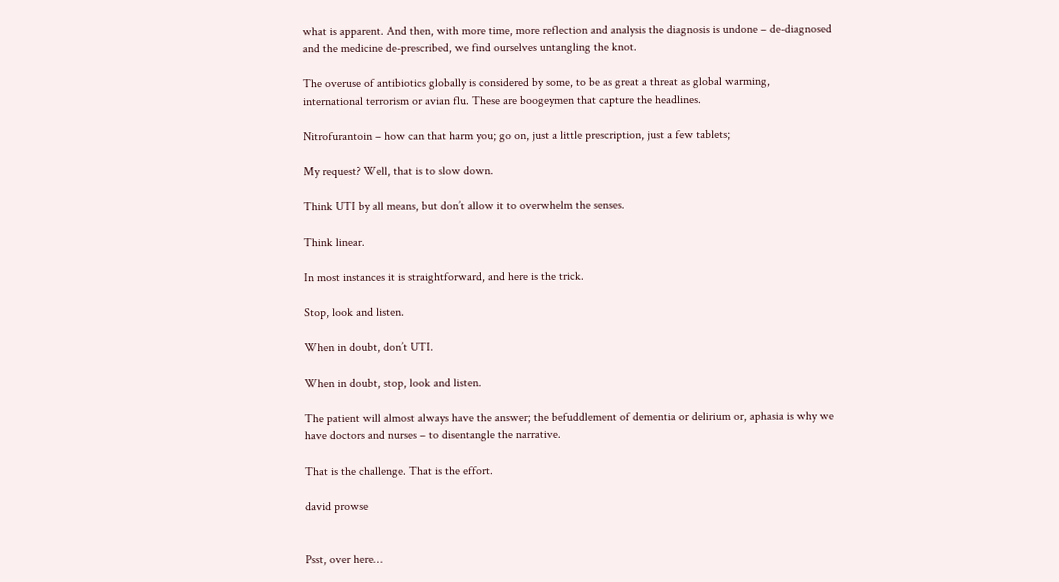what is apparent. And then, with more time, more reflection and analysis the diagnosis is undone – de-diagnosed and the medicine de-prescribed, we find ourselves untangling the knot.

The overuse of antibiotics globally is considered by some, to be as great a threat as global warming, international terrorism or avian flu. These are boogeymen that capture the headlines.

Nitrofurantoin – how can that harm you; go on, just a little prescription, just a few tablets;

My request? Well, that is to slow down.

Think UTI by all means, but don’t allow it to overwhelm the senses.

Think linear.

In most instances it is straightforward, and here is the trick.

Stop, look and listen.

When in doubt, don’t UTI.

When in doubt, stop, look and listen.

The patient will almost always have the answer; the befuddlement of dementia or delirium or, aphasia is why we have doctors and nurses – to disentangle the narrative.

That is the challenge. That is the effort.

david prowse


Psst, over here…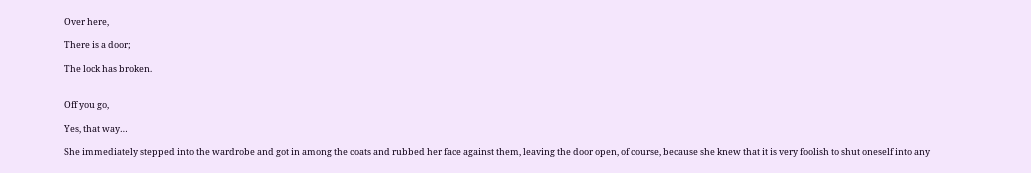Over here,

There is a door;

The lock has broken.


Off you go,

Yes, that way…

She immediately stepped into the wardrobe and got in among the coats and rubbed her face against them, leaving the door open, of course, because she knew that it is very foolish to shut oneself into any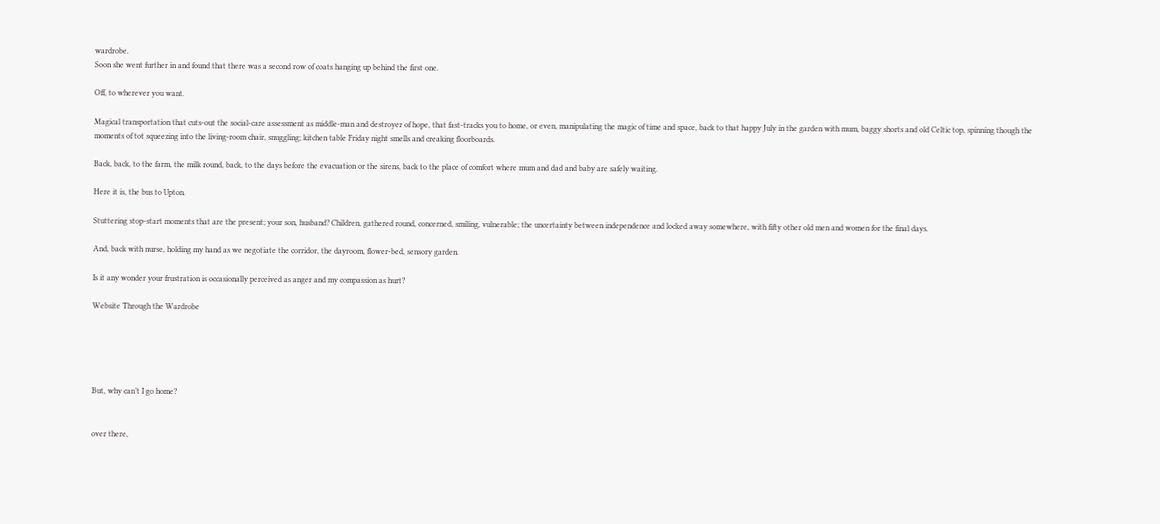wardrobe.
Soon she went further in and found that there was a second row of coats hanging up behind the first one.

Off, to wherever you want.

Magical transportation that cuts-out the social-care assessment as middle-man and destroyer of hope, that fast-tracks you to home, or even, manipulating the magic of time and space, back to that happy July in the garden with mum, baggy shorts and old Celtic top, spinning though the moments of tot squeezing into the living-room chair, snuggling; kitchen table Friday night smells and creaking floorboards.

Back, back, to the farm, the milk round, back, to the days before the evacuation or the sirens, back to the place of comfort where mum and dad and baby are safely waiting.

Here it is, the bus to Upton.

Stuttering stop-start moments that are the present; your son, husband? Children, gathered round, concerned, smiling, vulnerable; the uncertainty between independence and locked away somewhere, with fifty other old men and women for the final days.

And, back with nurse, holding my hand as we negotiate the corridor, the dayroom, flower-bed, sensory garden.

Is it any wonder your frustration is occasionally perceived as anger and my compassion as hurt?

Website Through the Wardrobe





But, why can’t I go home?


over there,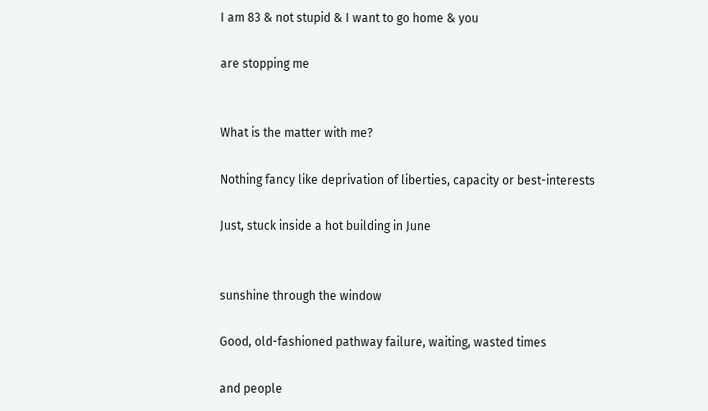I am 83 & not stupid & I want to go home & you

are stopping me


What is the matter with me?

Nothing fancy like deprivation of liberties, capacity or best-interests

Just, stuck inside a hot building in June


sunshine through the window

Good, old-fashioned pathway failure, waiting, wasted times

and people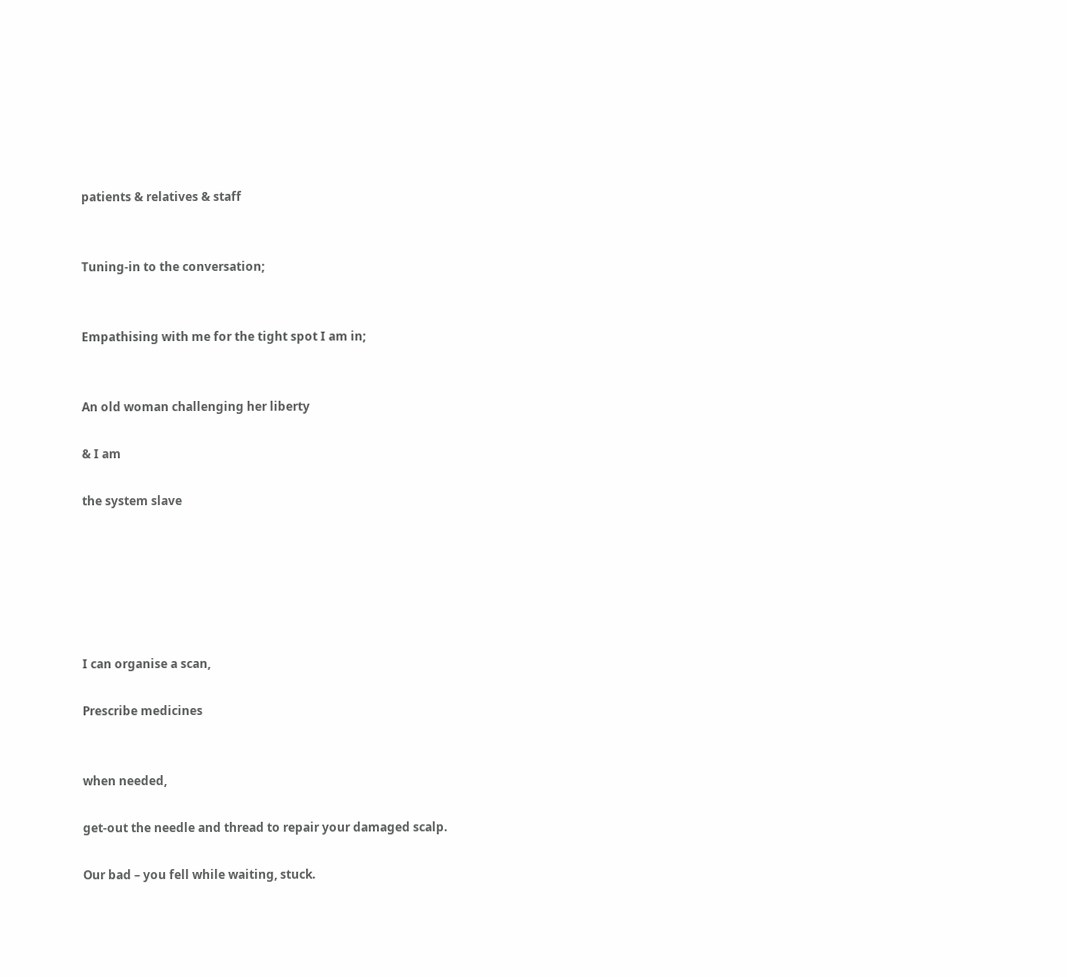patients & relatives & staff


Tuning-in to the conversation;


Empathising with me for the tight spot I am in;


An old woman challenging her liberty

& I am

the system slave






I can organise a scan,

Prescribe medicines


when needed,

get-out the needle and thread to repair your damaged scalp.

Our bad – you fell while waiting, stuck.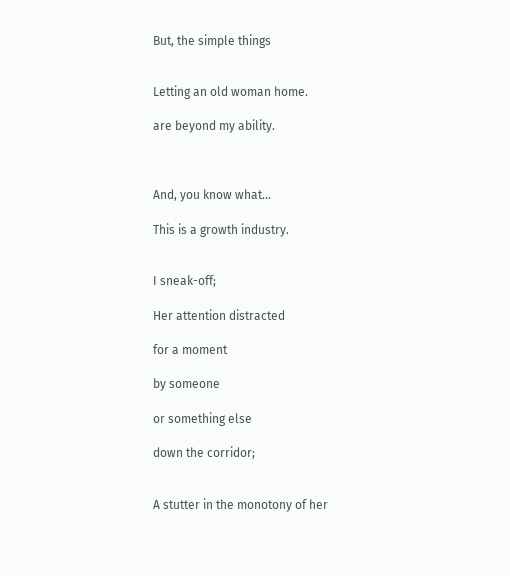But, the simple things


Letting an old woman home.

are beyond my ability.



And, you know what…

This is a growth industry.


I sneak-off;

Her attention distracted

for a moment

by someone

or something else

down the corridor;


A stutter in the monotony of her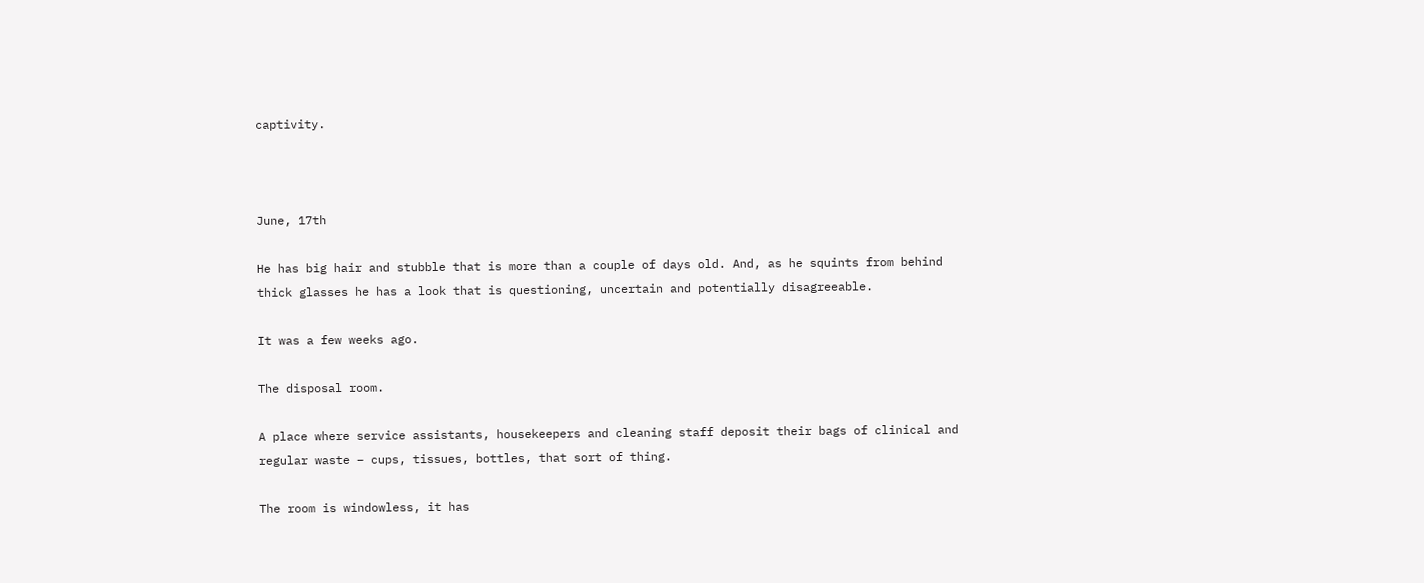captivity.



June, 17th

He has big hair and stubble that is more than a couple of days old. And, as he squints from behind thick glasses he has a look that is questioning, uncertain and potentially disagreeable.

It was a few weeks ago.

The disposal room.

A place where service assistants, housekeepers and cleaning staff deposit their bags of clinical and regular waste – cups, tissues, bottles, that sort of thing.

The room is windowless, it has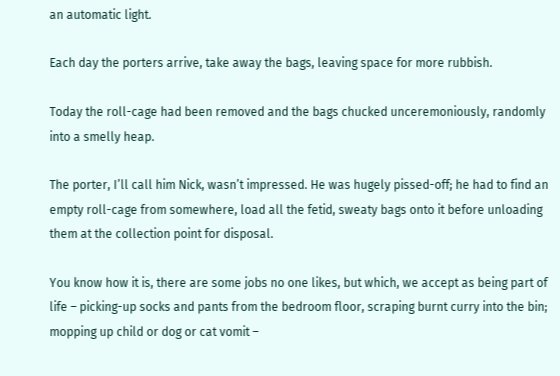an automatic light.

Each day the porters arrive, take away the bags, leaving space for more rubbish.

Today the roll-cage had been removed and the bags chucked unceremoniously, randomly into a smelly heap.

The porter, I’ll call him Nick, wasn’t impressed. He was hugely pissed-off; he had to find an empty roll-cage from somewhere, load all the fetid, sweaty bags onto it before unloading them at the collection point for disposal.

You know how it is, there are some jobs no one likes, but which, we accept as being part of life – picking-up socks and pants from the bedroom floor, scraping burnt curry into the bin; mopping up child or dog or cat vomit –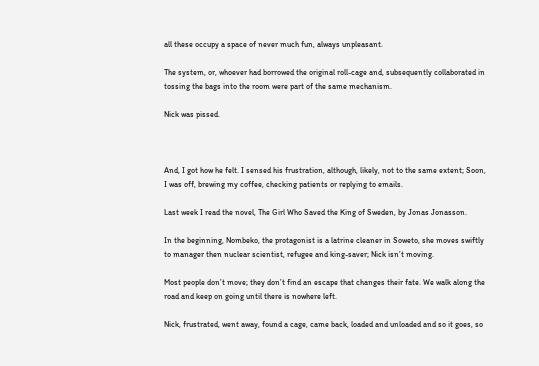all these occupy a space of never much fun, always unpleasant.

The system, or, whoever had borrowed the original roll-cage and, subsequently collaborated in tossing the bags into the room were part of the same mechanism.

Nick was pissed.



And, I got how he felt. I sensed his frustration, although, likely, not to the same extent; Soon, I was off, brewing my coffee, checking patients or replying to emails.

Last week I read the novel, The Girl Who Saved the King of Sweden, by Jonas Jonasson.

In the beginning, Nombeko, the protagonist is a latrine cleaner in Soweto, she moves swiftly to manager then nuclear scientist, refugee and king-saver; Nick isn’t moving.

Most people don’t move; they don’t find an escape that changes their fate. We walk along the road and keep on going until there is nowhere left.

Nick, frustrated, went away, found a cage, came back, loaded and unloaded and so it goes, so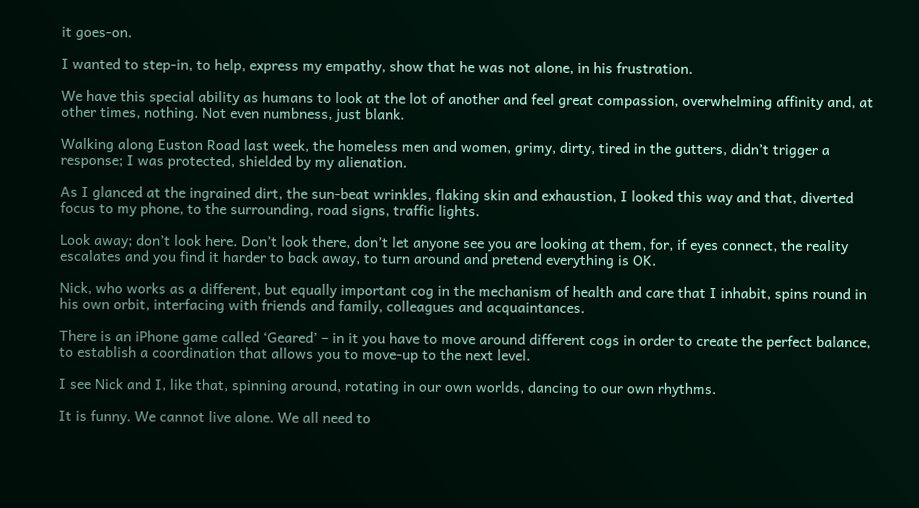it goes-on.

I wanted to step-in, to help, express my empathy, show that he was not alone, in his frustration.

We have this special ability as humans to look at the lot of another and feel great compassion, overwhelming affinity and, at other times, nothing. Not even numbness, just blank.

Walking along Euston Road last week, the homeless men and women, grimy, dirty, tired in the gutters, didn’t trigger a response; I was protected, shielded by my alienation.

As I glanced at the ingrained dirt, the sun-beat wrinkles, flaking skin and exhaustion, I looked this way and that, diverted focus to my phone, to the surrounding, road signs, traffic lights.

Look away; don’t look here. Don’t look there, don’t let anyone see you are looking at them, for, if eyes connect, the reality escalates and you find it harder to back away, to turn around and pretend everything is OK.

Nick, who works as a different, but equally important cog in the mechanism of health and care that I inhabit, spins round in his own orbit, interfacing with friends and family, colleagues and acquaintances.

There is an iPhone game called ‘Geared’ – in it you have to move around different cogs in order to create the perfect balance, to establish a coordination that allows you to move-up to the next level.

I see Nick and I, like that, spinning around, rotating in our own worlds, dancing to our own rhythms.

It is funny. We cannot live alone. We all need to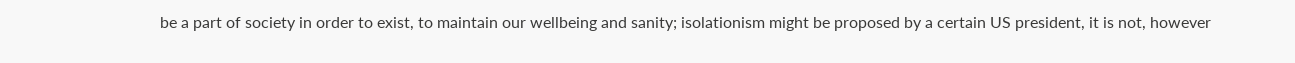be a part of society in order to exist, to maintain our wellbeing and sanity; isolationism might be proposed by a certain US president, it is not, however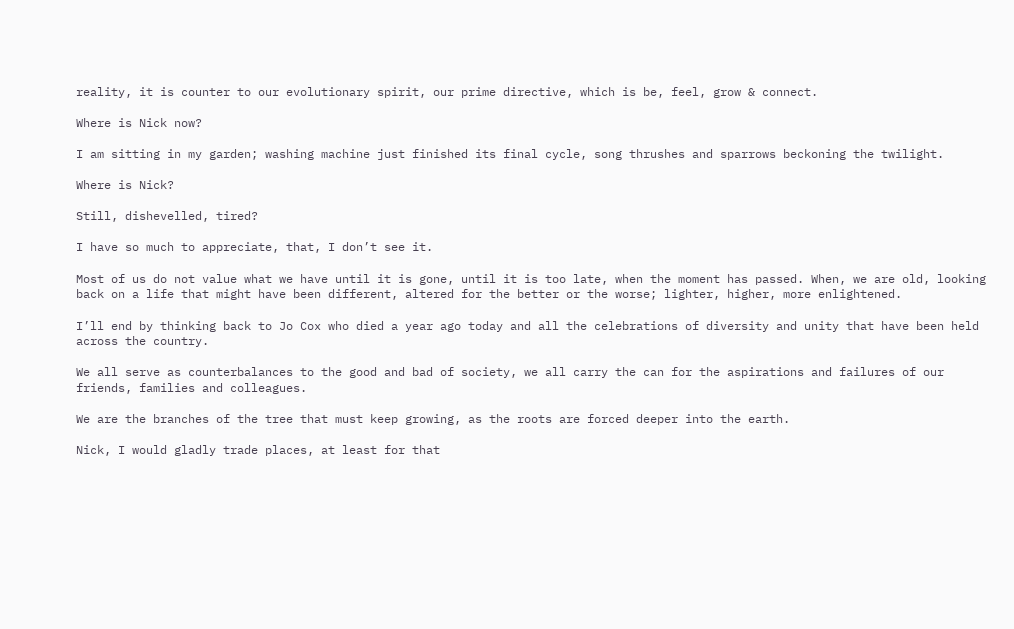reality, it is counter to our evolutionary spirit, our prime directive, which is be, feel, grow & connect.

Where is Nick now?

I am sitting in my garden; washing machine just finished its final cycle, song thrushes and sparrows beckoning the twilight.

Where is Nick?

Still, dishevelled, tired?

I have so much to appreciate, that, I don’t see it.

Most of us do not value what we have until it is gone, until it is too late, when the moment has passed. When, we are old, looking back on a life that might have been different, altered for the better or the worse; lighter, higher, more enlightened.

I’ll end by thinking back to Jo Cox who died a year ago today and all the celebrations of diversity and unity that have been held across the country.

We all serve as counterbalances to the good and bad of society, we all carry the can for the aspirations and failures of our friends, families and colleagues.

We are the branches of the tree that must keep growing, as the roots are forced deeper into the earth.

Nick, I would gladly trade places, at least for that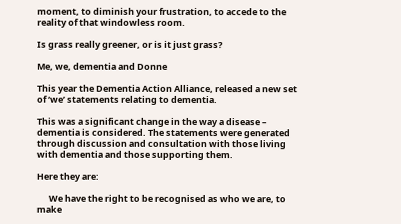moment, to diminish your frustration, to accede to the reality of that windowless room.

Is grass really greener, or is it just grass?

Me, we, dementia and Donne

This year the Dementia Action Alliance, released a new set of ‘we’ statements relating to dementia.

This was a significant change in the way a disease – dementia is considered. The statements were generated through discussion and consultation with those living with dementia and those supporting them.

Here they are:

      We have the right to be recognised as who we are, to make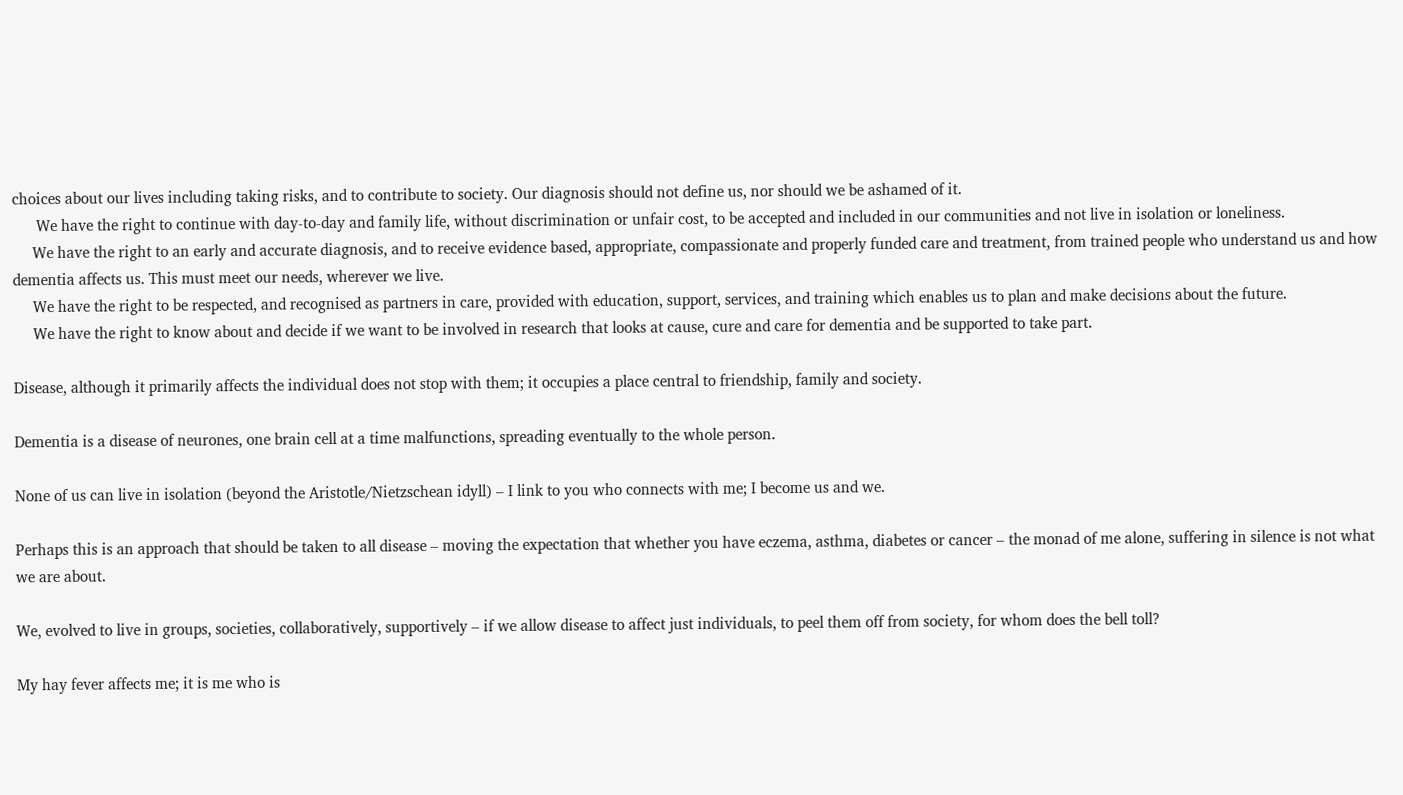choices about our lives including taking risks, and to contribute to society. Our diagnosis should not define us, nor should we be ashamed of it.
      We have the right to continue with day-to-day and family life, without discrimination or unfair cost, to be accepted and included in our communities and not live in isolation or loneliness.
     We have the right to an early and accurate diagnosis, and to receive evidence based, appropriate, compassionate and properly funded care and treatment, from trained people who understand us and how dementia affects us. This must meet our needs, wherever we live.
     We have the right to be respected, and recognised as partners in care, provided with education, support, services, and training which enables us to plan and make decisions about the future.
     We have the right to know about and decide if we want to be involved in research that looks at cause, cure and care for dementia and be supported to take part.

Disease, although it primarily affects the individual does not stop with them; it occupies a place central to friendship, family and society.

Dementia is a disease of neurones, one brain cell at a time malfunctions, spreading eventually to the whole person.

None of us can live in isolation (beyond the Aristotle/Nietzschean idyll) – I link to you who connects with me; I become us and we.

Perhaps this is an approach that should be taken to all disease – moving the expectation that whether you have eczema, asthma, diabetes or cancer – the monad of me alone, suffering in silence is not what we are about.

We, evolved to live in groups, societies, collaboratively, supportively – if we allow disease to affect just individuals, to peel them off from society, for whom does the bell toll?

My hay fever affects me; it is me who is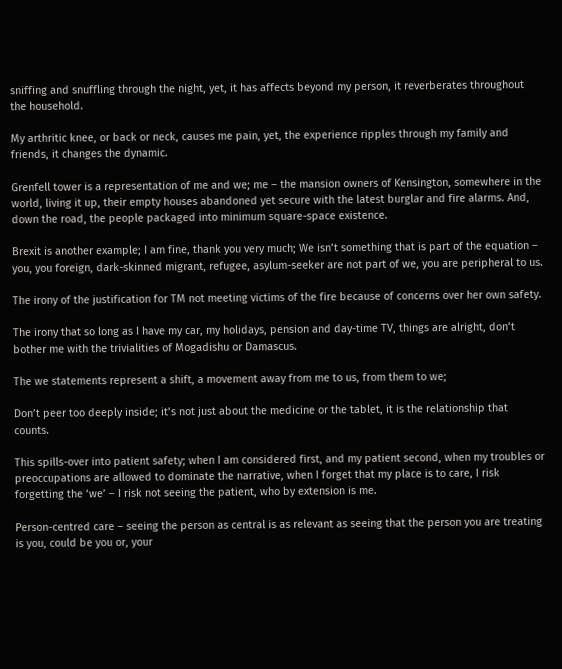sniffing and snuffling through the night, yet, it has affects beyond my person, it reverberates throughout the household.

My arthritic knee, or back or neck, causes me pain, yet, the experience ripples through my family and friends, it changes the dynamic.

Grenfell tower is a representation of me and we; me – the mansion owners of Kensington, somewhere in the world, living it up, their empty houses abandoned yet secure with the latest burglar and fire alarms. And, down the road, the people packaged into minimum square-space existence.

Brexit is another example; I am fine, thank you very much; We isn’t something that is part of the equation – you, you foreign, dark-skinned migrant, refugee, asylum-seeker are not part of we, you are peripheral to us.

The irony of the justification for TM not meeting victims of the fire because of concerns over her own safety.

The irony that so long as I have my car, my holidays, pension and day-time TV, things are alright, don’t bother me with the trivialities of Mogadishu or Damascus.

The we statements represent a shift, a movement away from me to us, from them to we;

Don’t peer too deeply inside; it’s not just about the medicine or the tablet, it is the relationship that counts.

This spills-over into patient safety; when I am considered first, and my patient second, when my troubles or preoccupations are allowed to dominate the narrative, when I forget that my place is to care, I risk forgetting the ‘we’ – I risk not seeing the patient, who by extension is me.

Person-centred care – seeing the person as central is as relevant as seeing that the person you are treating is you, could be you or, your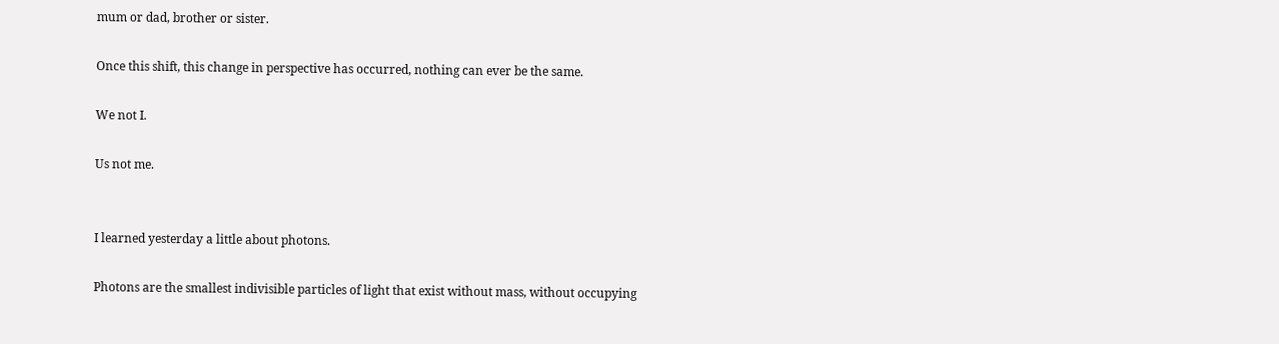mum or dad, brother or sister.

Once this shift, this change in perspective has occurred, nothing can ever be the same.

We not I.

Us not me.


I learned yesterday a little about photons.

Photons are the smallest indivisible particles of light that exist without mass, without occupying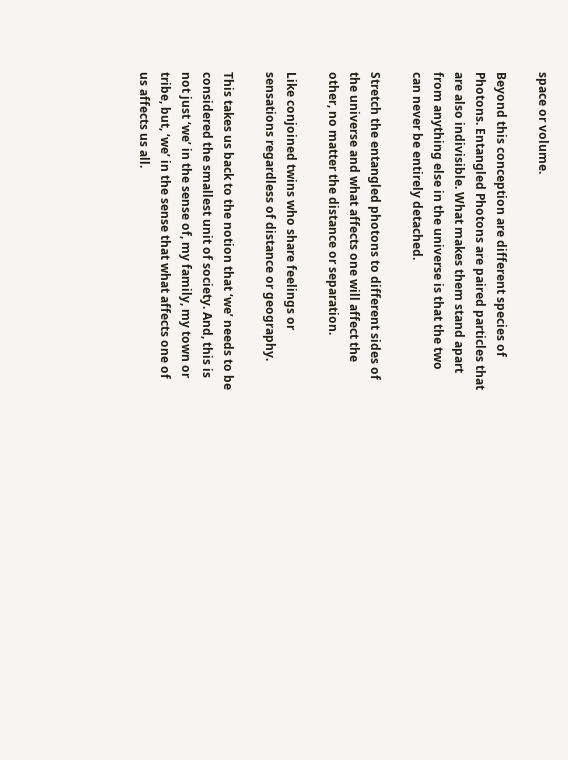space or volume.

Beyond this conception are different species of Photons. Entangled Photons are paired particles that are also indivisible. What makes them stand apart from anything else in the universe is that the two can never be entirely detached.

Stretch the entangled photons to different sides of the universe and what affects one will affect the other, no matter the distance or separation.

Like conjoined twins who share feelings or sensations regardless of distance or geography.

This takes us back to the notion that ‘we’ needs to be considered the smallest unit of society. And, this is not just ‘we’ in the sense of, my family, my town or tribe, but, ‘we’ in the sense that what affects one of us affects us all.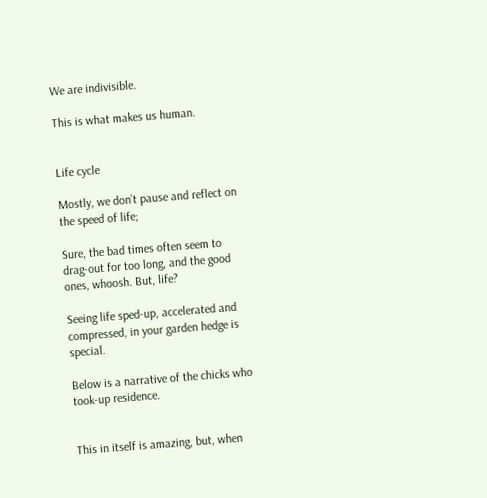We are indivisible.

This is what makes us human.


Life cycle

Mostly, we don’t pause and reflect on the speed of life;

Sure, the bad times often seem to drag-out for too long, and the good ones, whoosh. But, life?

Seeing life sped-up, accelerated and compressed, in your garden hedge is special.

Below is a narrative of the chicks who took-up residence.


This in itself is amazing, but, when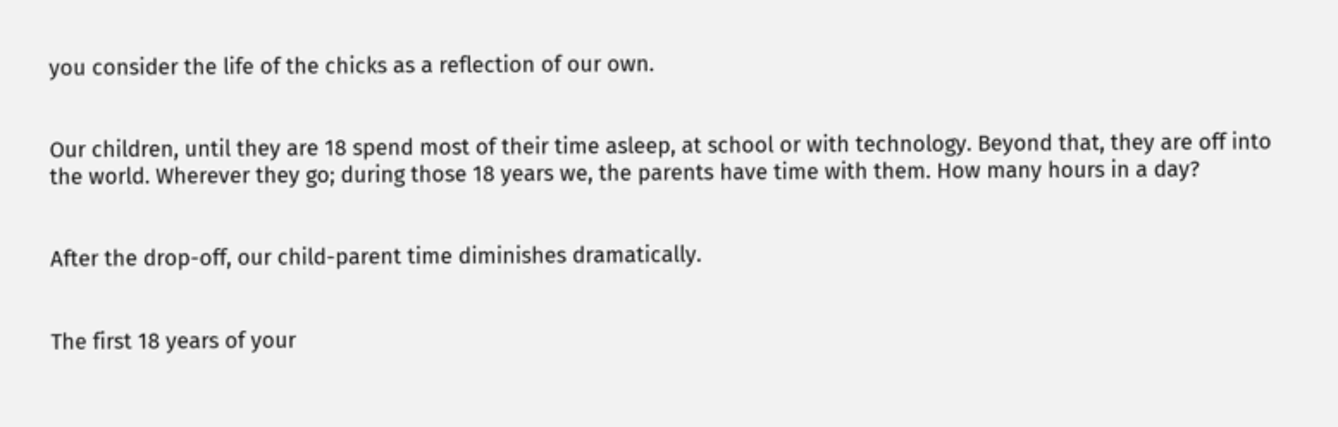you consider the life of the chicks as a reflection of our own.


Our children, until they are 18 spend most of their time asleep, at school or with technology. Beyond that, they are off into the world. Wherever they go; during those 18 years we, the parents have time with them. How many hours in a day?


After the drop-off, our child-parent time diminishes dramatically.


The first 18 years of your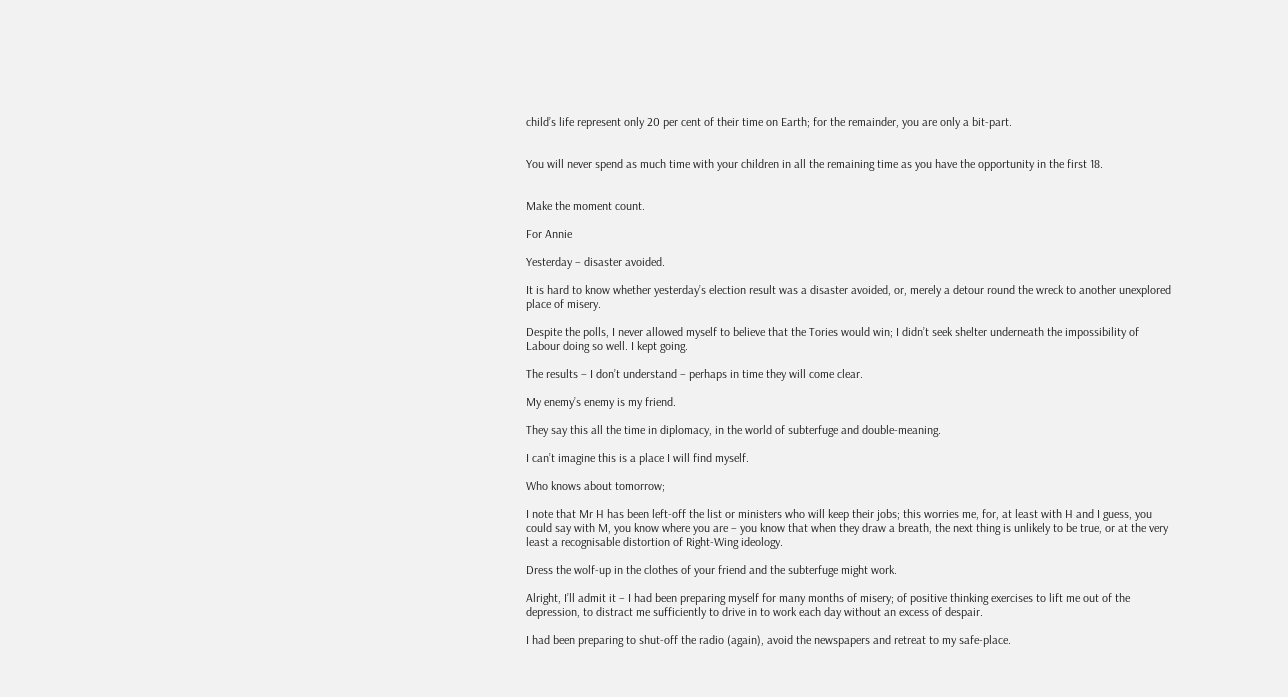child’s life represent only 20 per cent of their time on Earth; for the remainder, you are only a bit-part.


You will never spend as much time with your children in all the remaining time as you have the opportunity in the first 18.


Make the moment count.

For Annie

Yesterday – disaster avoided.

It is hard to know whether yesterday’s election result was a disaster avoided, or, merely a detour round the wreck to another unexplored place of misery.

Despite the polls, I never allowed myself to believe that the Tories would win; I didn’t seek shelter underneath the impossibility of Labour doing so well. I kept going.

The results – I don’t understand – perhaps in time they will come clear.

My enemy’s enemy is my friend.

They say this all the time in diplomacy, in the world of subterfuge and double-meaning.

I can’t imagine this is a place I will find myself.

Who knows about tomorrow;

I note that Mr H has been left-off the list or ministers who will keep their jobs; this worries me, for, at least with H and I guess, you could say with M, you know where you are – you know that when they draw a breath, the next thing is unlikely to be true, or at the very least a recognisable distortion of Right-Wing ideology.

Dress the wolf-up in the clothes of your friend and the subterfuge might work.

Alright, I’ll admit it – I had been preparing myself for many months of misery; of positive thinking exercises to lift me out of the depression, to distract me sufficiently to drive in to work each day without an excess of despair.

I had been preparing to shut-off the radio (again), avoid the newspapers and retreat to my safe-place.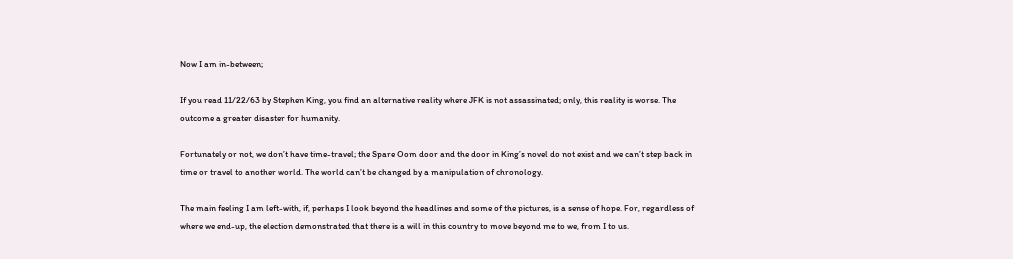Now I am in-between;

If you read 11/22/63 by Stephen King, you find an alternative reality where JFK is not assassinated; only, this reality is worse. The outcome a greater disaster for humanity.

Fortunately or not, we don’t have time-travel; the Spare Oom door and the door in King’s novel do not exist and we can’t step back in time or travel to another world. The world can’t be changed by a manipulation of chronology.

The main feeling I am left-with, if, perhaps I look beyond the headlines and some of the pictures, is a sense of hope. For, regardless of where we end-up, the election demonstrated that there is a will in this country to move beyond me to we, from I to us.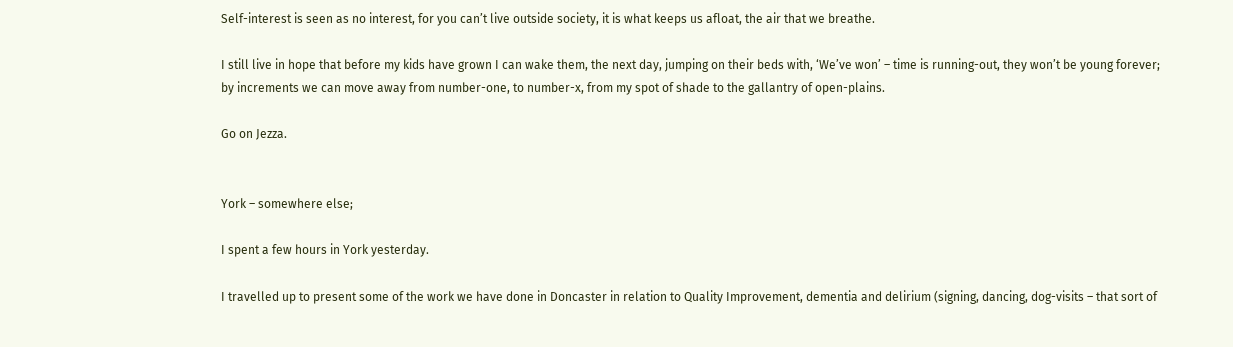Self-interest is seen as no interest, for you can’t live outside society, it is what keeps us afloat, the air that we breathe.

I still live in hope that before my kids have grown I can wake them, the next day, jumping on their beds with, ‘We’ve won’ – time is running-out, they won’t be young forever; by increments we can move away from number-one, to number-x, from my spot of shade to the gallantry of open-plains.

Go on Jezza.


York – somewhere else;

I spent a few hours in York yesterday.

I travelled up to present some of the work we have done in Doncaster in relation to Quality Improvement, dementia and delirium (signing, dancing, dog-visits – that sort of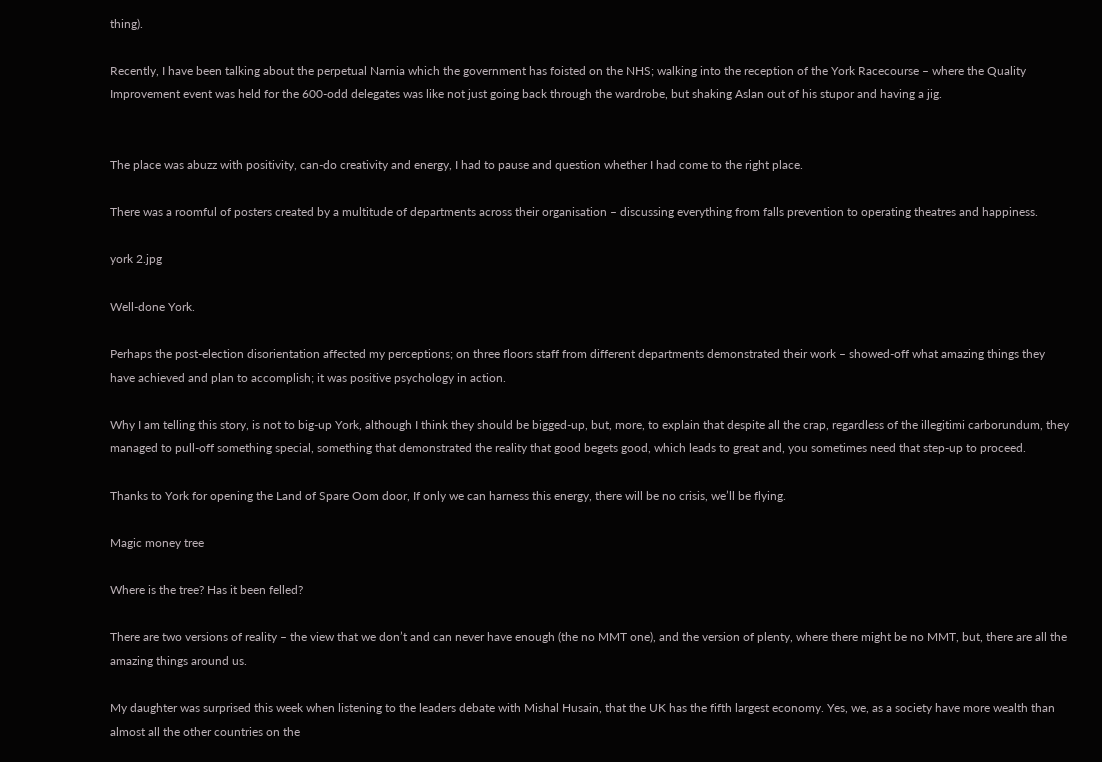thing).

Recently, I have been talking about the perpetual Narnia which the government has foisted on the NHS; walking into the reception of the York Racecourse – where the Quality Improvement event was held for the 600-odd delegates was like not just going back through the wardrobe, but shaking Aslan out of his stupor and having a jig.


The place was abuzz with positivity, can-do creativity and energy, I had to pause and question whether I had come to the right place.

There was a roomful of posters created by a multitude of departments across their organisation – discussing everything from falls prevention to operating theatres and happiness.

york 2.jpg

Well-done York.

Perhaps the post-election disorientation affected my perceptions; on three floors staff from different departments demonstrated their work – showed-off what amazing things they have achieved and plan to accomplish; it was positive psychology in action.

Why I am telling this story, is not to big-up York, although I think they should be bigged-up, but, more, to explain that despite all the crap, regardless of the illegitimi carborundum, they managed to pull-off something special, something that demonstrated the reality that good begets good, which leads to great and, you sometimes need that step-up to proceed.

Thanks to York for opening the Land of Spare Oom door, If only we can harness this energy, there will be no crisis, we’ll be flying.

Magic money tree

Where is the tree? Has it been felled?

There are two versions of reality – the view that we don’t and can never have enough (the no MMT one), and the version of plenty, where there might be no MMT, but, there are all the amazing things around us.

My daughter was surprised this week when listening to the leaders debate with Mishal Husain, that the UK has the fifth largest economy. Yes, we, as a society have more wealth than almost all the other countries on the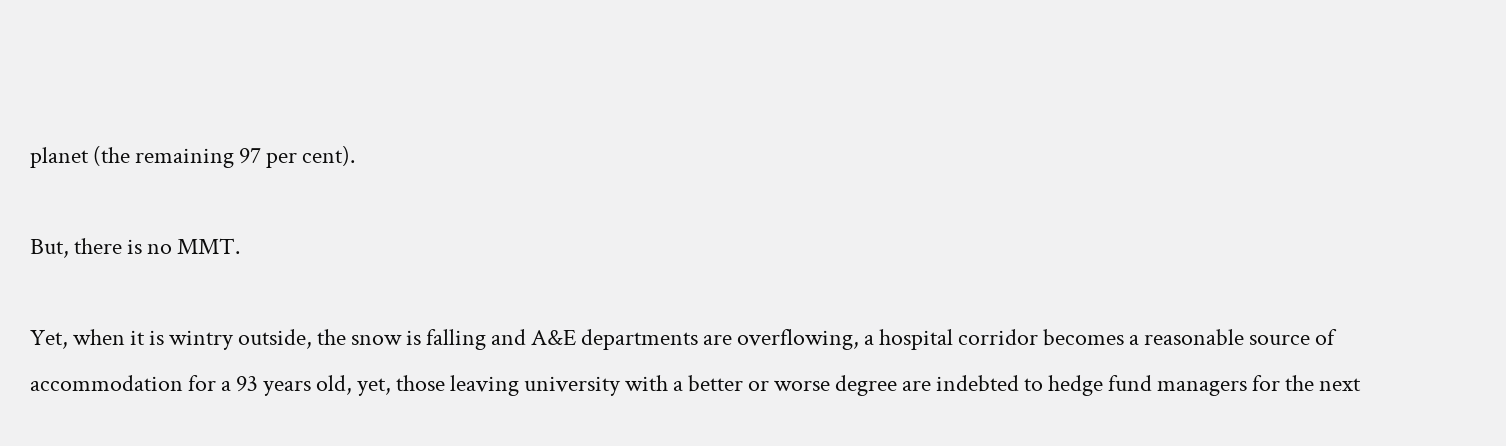planet (the remaining 97 per cent).

But, there is no MMT.

Yet, when it is wintry outside, the snow is falling and A&E departments are overflowing, a hospital corridor becomes a reasonable source of accommodation for a 93 years old, yet, those leaving university with a better or worse degree are indebted to hedge fund managers for the next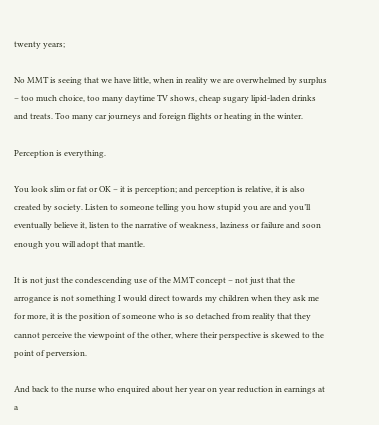twenty years;

No MMT is seeing that we have little, when in reality we are overwhelmed by surplus – too much choice, too many daytime TV shows, cheap sugary lipid-laden drinks and treats. Too many car journeys and foreign flights or heating in the winter.

Perception is everything.

You look slim or fat or OK – it is perception; and perception is relative, it is also created by society. Listen to someone telling you how stupid you are and you’ll eventually believe it, listen to the narrative of weakness, laziness or failure and soon enough you will adopt that mantle.

It is not just the condescending use of the MMT concept – not just that the arrogance is not something I would direct towards my children when they ask me for more, it is the position of someone who is so detached from reality that they cannot perceive the viewpoint of the other, where their perspective is skewed to the point of perversion.

And back to the nurse who enquired about her year on year reduction in earnings at a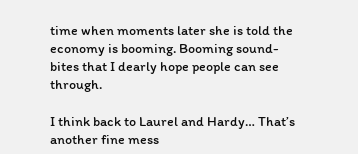time when moments later she is told the economy is booming. Booming sound-bites that I dearly hope people can see through.

I think back to Laurel and Hardy… That’s another fine mess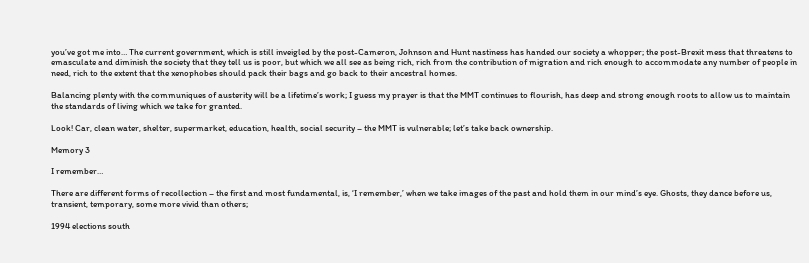you’ve got me into… The current government, which is still inveigled by the post-Cameron, Johnson and Hunt nastiness has handed our society a whopper; the post-Brexit mess that threatens to emasculate and diminish the society that they tell us is poor, but which we all see as being rich, rich from the contribution of migration and rich enough to accommodate any number of people in need, rich to the extent that the xenophobes should pack their bags and go back to their ancestral homes.

Balancing plenty with the communiques of austerity will be a lifetime’s work; I guess my prayer is that the MMT continues to flourish, has deep and strong enough roots to allow us to maintain the standards of living which we take for granted.

Look! Car, clean water, shelter, supermarket, education, health, social security – the MMT is vulnerable; let’s take back ownership.

Memory 3

I remember…

There are different forms of recollection – the first and most fundamental, is, ‘I remember,’ when we take images of the past and hold them in our mind’s eye. Ghosts, they dance before us, transient, temporary, some more vivid than others;

1994 elections south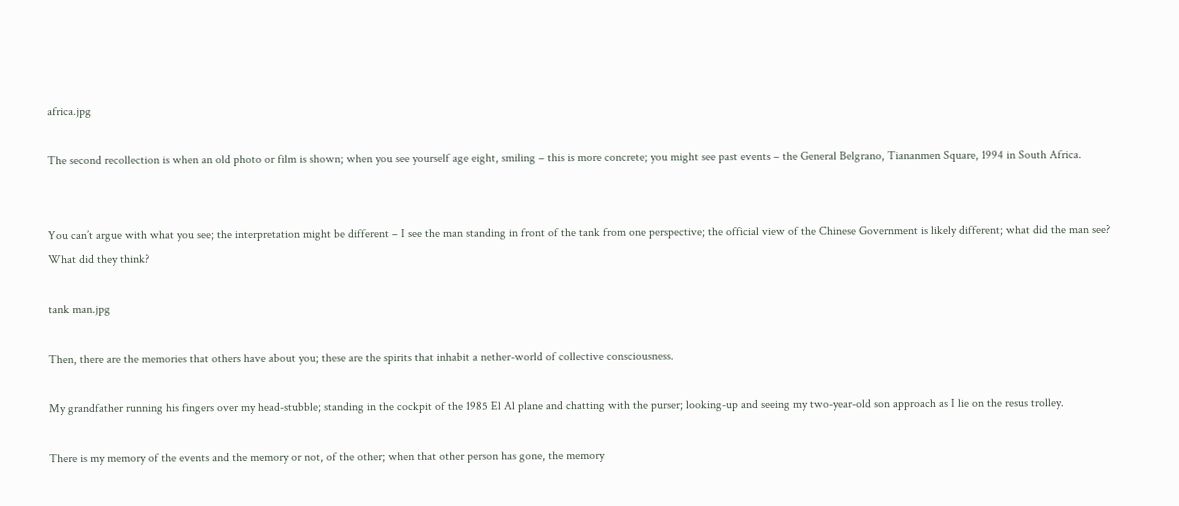africa.jpg

The second recollection is when an old photo or film is shown; when you see yourself age eight, smiling – this is more concrete; you might see past events – the General Belgrano, Tiananmen Square, 1994 in South Africa.


You can’t argue with what you see; the interpretation might be different – I see the man standing in front of the tank from one perspective; the official view of the Chinese Government is likely different; what did the man see? What did they think?

tank man.jpg

Then, there are the memories that others have about you; these are the spirits that inhabit a nether-world of collective consciousness.

My grandfather running his fingers over my head-stubble; standing in the cockpit of the 1985 El Al plane and chatting with the purser; looking-up and seeing my two-year-old son approach as I lie on the resus trolley.

There is my memory of the events and the memory or not, of the other; when that other person has gone, the memory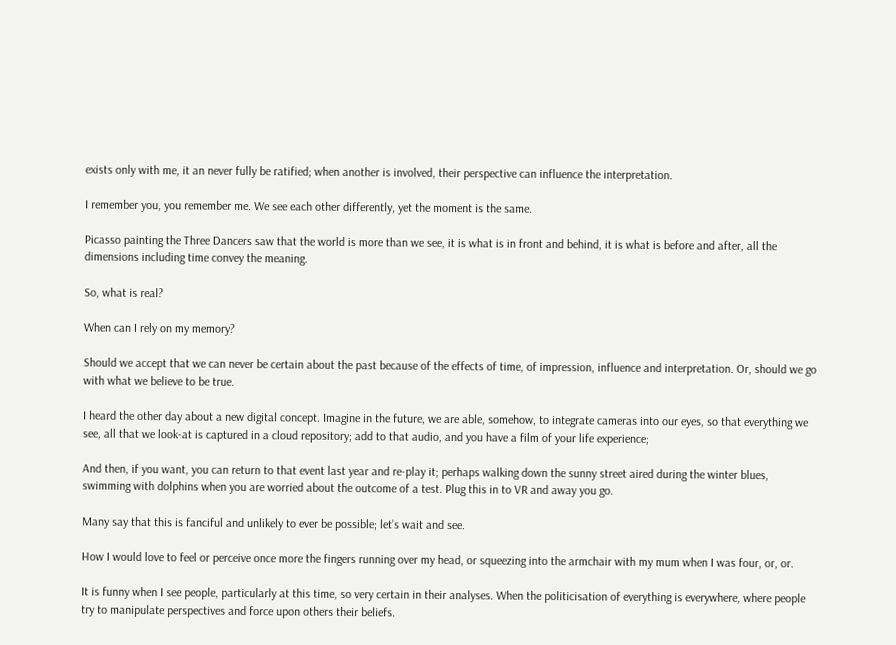exists only with me, it an never fully be ratified; when another is involved, their perspective can influence the interpretation.

I remember you, you remember me. We see each other differently, yet the moment is the same.

Picasso painting the Three Dancers saw that the world is more than we see, it is what is in front and behind, it is what is before and after, all the dimensions including time convey the meaning.

So, what is real?

When can I rely on my memory?

Should we accept that we can never be certain about the past because of the effects of time, of impression, influence and interpretation. Or, should we go with what we believe to be true.

I heard the other day about a new digital concept. Imagine in the future, we are able, somehow, to integrate cameras into our eyes, so that everything we see, all that we look-at is captured in a cloud repository; add to that audio, and you have a film of your life experience;

And then, if you want, you can return to that event last year and re-play it; perhaps walking down the sunny street aired during the winter blues, swimming with dolphins when you are worried about the outcome of a test. Plug this in to VR and away you go.

Many say that this is fanciful and unlikely to ever be possible; let’s wait and see.

How I would love to feel or perceive once more the fingers running over my head, or squeezing into the armchair with my mum when I was four, or, or.

It is funny when I see people, particularly at this time, so very certain in their analyses. When the politicisation of everything is everywhere, where people try to manipulate perspectives and force upon others their beliefs.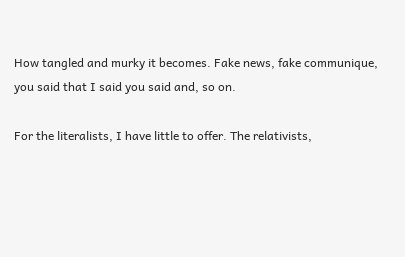How tangled and murky it becomes. Fake news, fake communique, you said that I said you said and, so on.

For the literalists, I have little to offer. The relativists,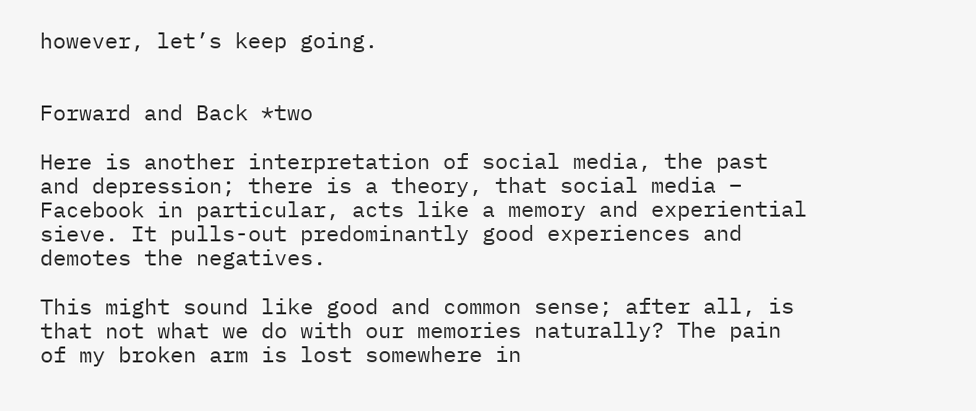however, let’s keep going.


Forward and Back *two

Here is another interpretation of social media, the past and depression; there is a theory, that social media – Facebook in particular, acts like a memory and experiential sieve. It pulls-out predominantly good experiences and demotes the negatives.

This might sound like good and common sense; after all, is that not what we do with our memories naturally? The pain of my broken arm is lost somewhere in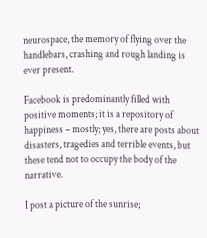neurospace, the memory of flying over the handlebars, crashing and rough landing is ever present.

Facebook is predominantly filled with positive moments; it is a repository of happiness – mostly; yes, there are posts about disasters, tragedies and terrible events, but these tend not to occupy the body of the narrative.

I post a picture of the sunrise;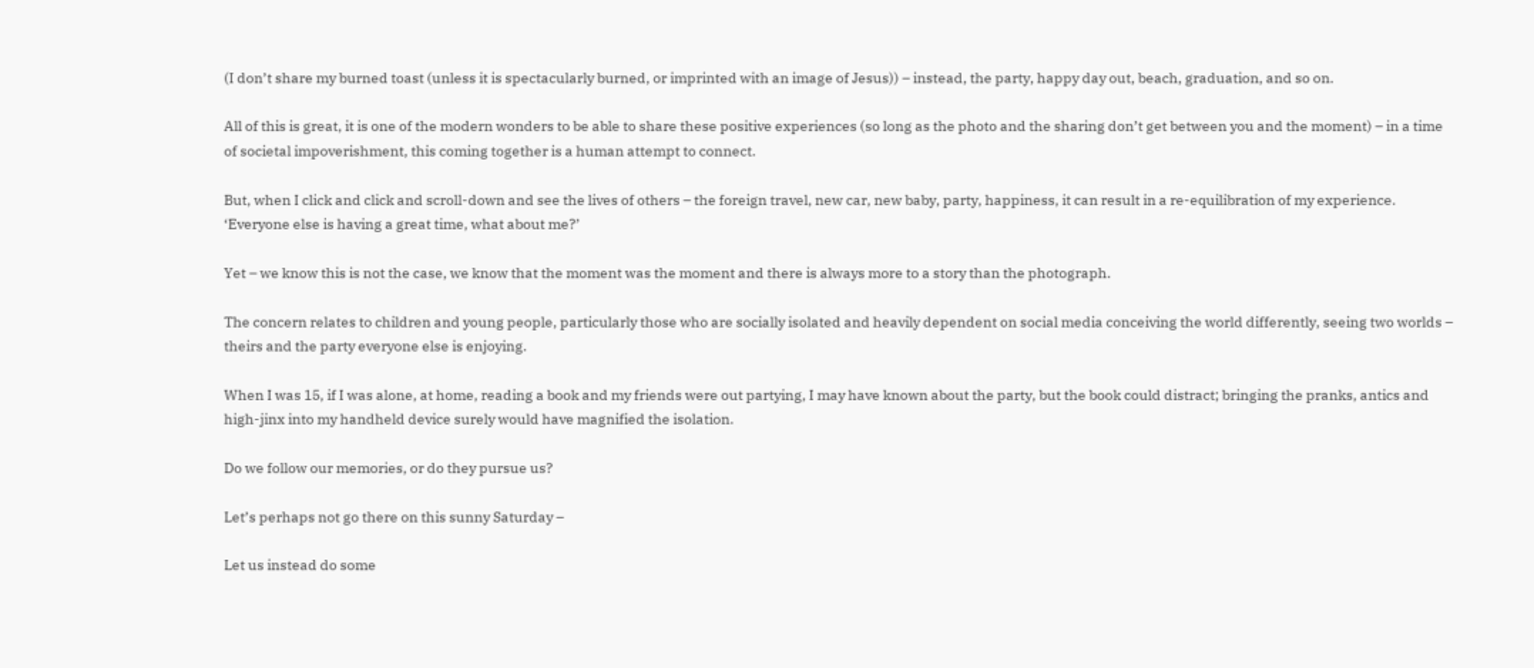(I don’t share my burned toast (unless it is spectacularly burned, or imprinted with an image of Jesus)) – instead, the party, happy day out, beach, graduation, and so on.

All of this is great, it is one of the modern wonders to be able to share these positive experiences (so long as the photo and the sharing don’t get between you and the moment) – in a time of societal impoverishment, this coming together is a human attempt to connect.

But, when I click and click and scroll-down and see the lives of others – the foreign travel, new car, new baby, party, happiness, it can result in a re-equilibration of my experience. ‘Everyone else is having a great time, what about me?’

Yet – we know this is not the case, we know that the moment was the moment and there is always more to a story than the photograph.

The concern relates to children and young people, particularly those who are socially isolated and heavily dependent on social media conceiving the world differently, seeing two worlds – theirs and the party everyone else is enjoying.

When I was 15, if I was alone, at home, reading a book and my friends were out partying, I may have known about the party, but the book could distract; bringing the pranks, antics and high-jinx into my handheld device surely would have magnified the isolation.

Do we follow our memories, or do they pursue us?

Let’s perhaps not go there on this sunny Saturday –

Let us instead do some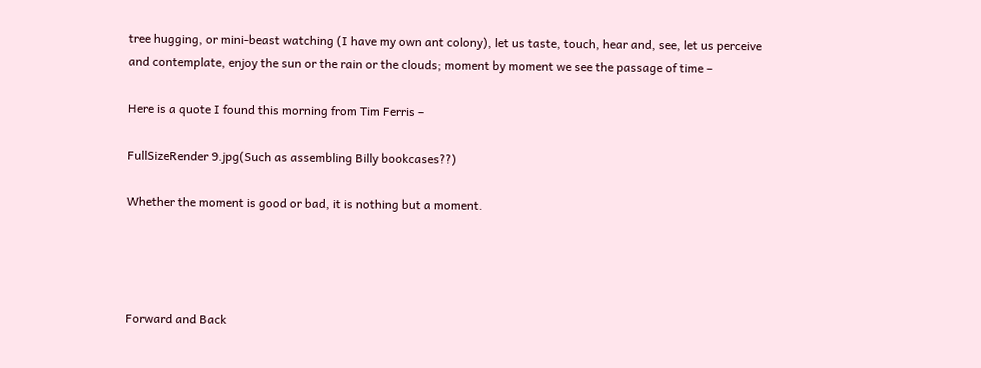tree hugging, or mini-beast watching (I have my own ant colony), let us taste, touch, hear and, see, let us perceive and contemplate, enjoy the sun or the rain or the clouds; moment by moment we see the passage of time –

Here is a quote I found this morning from Tim Ferris –

FullSizeRender 9.jpg(Such as assembling Billy bookcases??)

Whether the moment is good or bad, it is nothing but a moment.




Forward and Back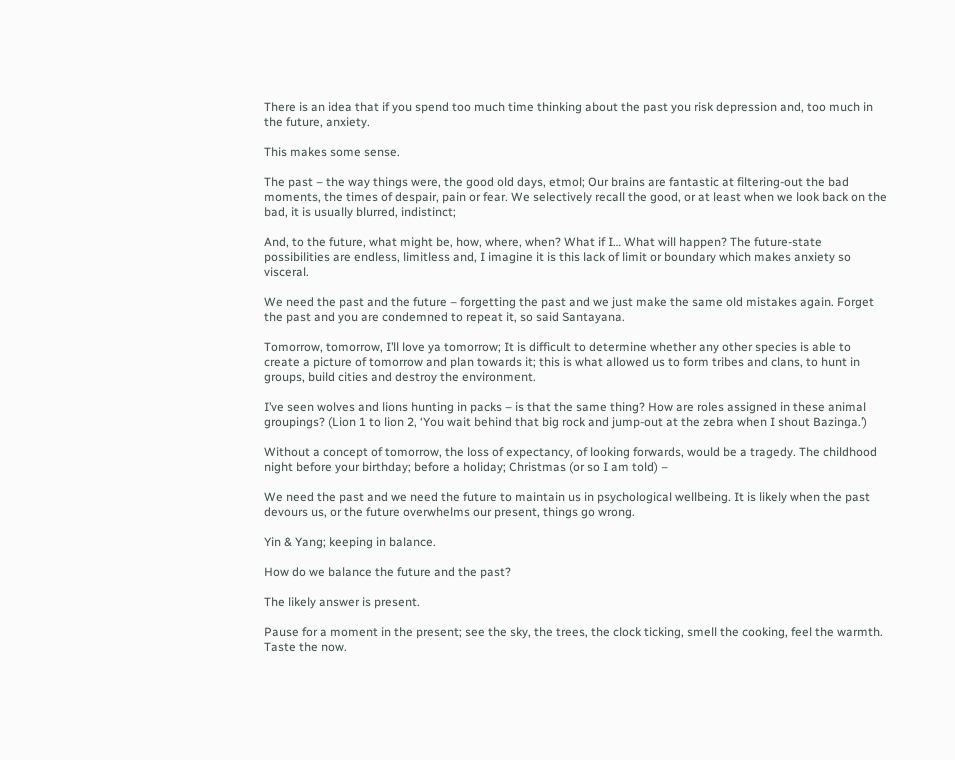There is an idea that if you spend too much time thinking about the past you risk depression and, too much in the future, anxiety.

This makes some sense.

The past – the way things were, the good old days, etmol; Our brains are fantastic at filtering-out the bad moments, the times of despair, pain or fear. We selectively recall the good, or at least when we look back on the bad, it is usually blurred, indistinct;

And, to the future, what might be, how, where, when? What if I… What will happen? The future-state possibilities are endless, limitless and, I imagine it is this lack of limit or boundary which makes anxiety so visceral.

We need the past and the future – forgetting the past and we just make the same old mistakes again. Forget the past and you are condemned to repeat it, so said Santayana.

Tomorrow, tomorrow, I’ll love ya tomorrow; It is difficult to determine whether any other species is able to create a picture of tomorrow and plan towards it; this is what allowed us to form tribes and clans, to hunt in groups, build cities and destroy the environment.

I’ve seen wolves and lions hunting in packs – is that the same thing? How are roles assigned in these animal groupings? (Lion 1 to lion 2, ‘You wait behind that big rock and jump-out at the zebra when I shout Bazinga.’)

Without a concept of tomorrow, the loss of expectancy, of looking forwards, would be a tragedy. The childhood night before your birthday; before a holiday; Christmas (or so I am told) –

We need the past and we need the future to maintain us in psychological wellbeing. It is likely when the past devours us, or the future overwhelms our present, things go wrong.

Yin & Yang; keeping in balance.

How do we balance the future and the past?

The likely answer is present.

Pause for a moment in the present; see the sky, the trees, the clock ticking, smell the cooking, feel the warmth. Taste the now.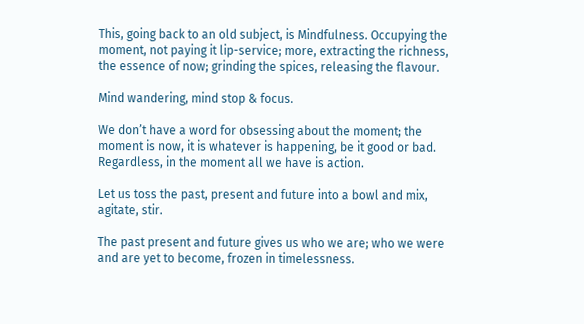This, going back to an old subject, is Mindfulness. Occupying the moment, not paying it lip-service; more, extracting the richness, the essence of now; grinding the spices, releasing the flavour.

Mind wandering, mind stop & focus.

We don’t have a word for obsessing about the moment; the moment is now, it is whatever is happening, be it good or bad. Regardless, in the moment all we have is action.

Let us toss the past, present and future into a bowl and mix, agitate, stir.

The past present and future gives us who we are; who we were and are yet to become, frozen in timelessness.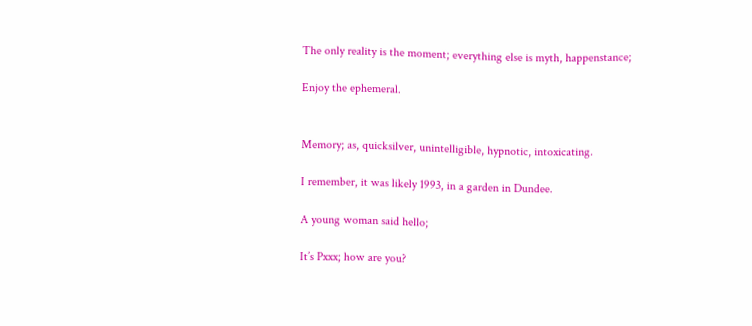The only reality is the moment; everything else is myth, happenstance;

Enjoy the ephemeral.


Memory; as, quicksilver, unintelligible, hypnotic, intoxicating.

I remember, it was likely 1993, in a garden in Dundee.

A young woman said hello;

It’s Pxxx; how are you?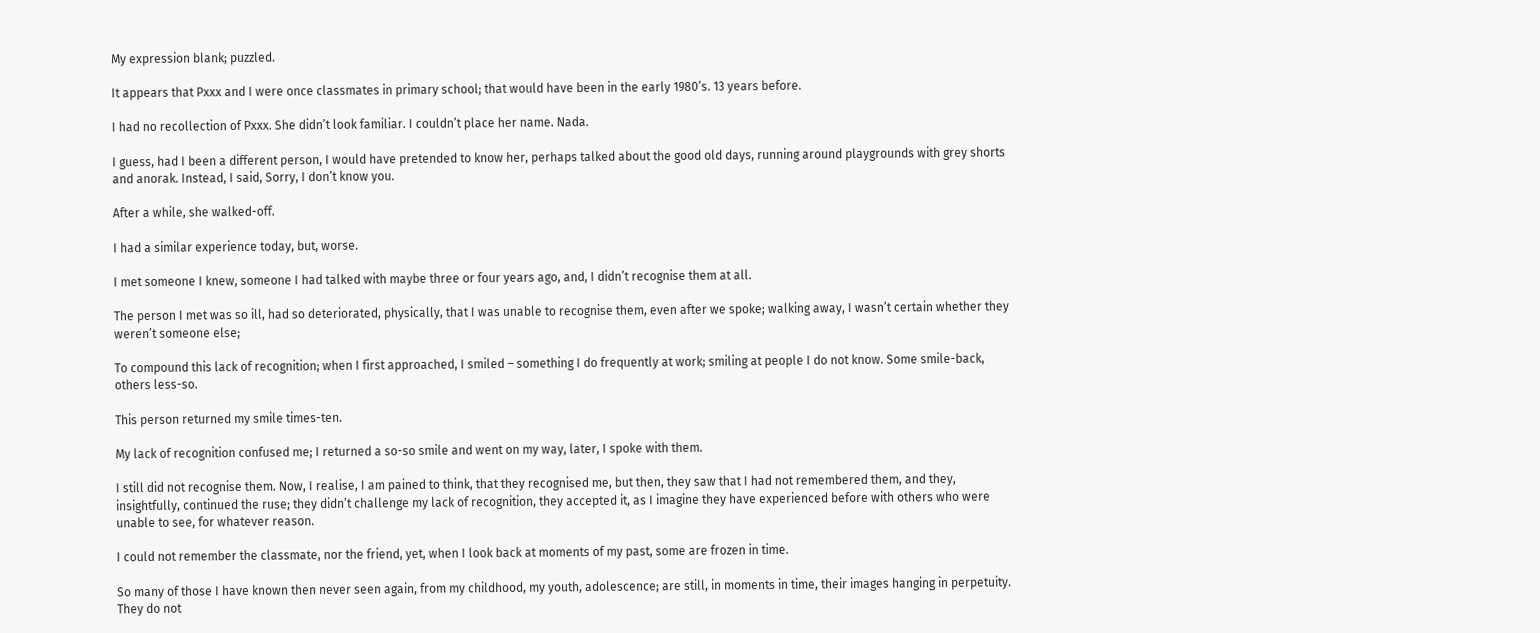My expression blank; puzzled.

It appears that Pxxx and I were once classmates in primary school; that would have been in the early 1980’s. 13 years before.

I had no recollection of Pxxx. She didn’t look familiar. I couldn’t place her name. Nada.

I guess, had I been a different person, I would have pretended to know her, perhaps talked about the good old days, running around playgrounds with grey shorts and anorak. Instead, I said, Sorry, I don’t know you.

After a while, she walked-off.

I had a similar experience today, but, worse.

I met someone I knew, someone I had talked with maybe three or four years ago, and, I didn’t recognise them at all.

The person I met was so ill, had so deteriorated, physically, that I was unable to recognise them, even after we spoke; walking away, I wasn’t certain whether they weren’t someone else;

To compound this lack of recognition; when I first approached, I smiled – something I do frequently at work; smiling at people I do not know. Some smile-back, others less-so.

This person returned my smile times-ten.

My lack of recognition confused me; I returned a so-so smile and went on my way, later, I spoke with them.

I still did not recognise them. Now, I realise, I am pained to think, that they recognised me, but then, they saw that I had not remembered them, and they, insightfully, continued the ruse; they didn’t challenge my lack of recognition, they accepted it, as I imagine they have experienced before with others who were unable to see, for whatever reason.

I could not remember the classmate, nor the friend, yet, when I look back at moments of my past, some are frozen in time.

So many of those I have known then never seen again, from my childhood, my youth, adolescence; are still, in moments in time, their images hanging in perpetuity. They do not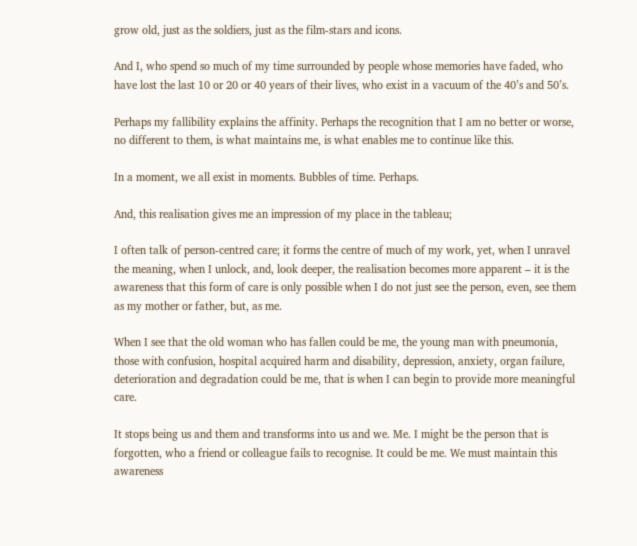grow old, just as the soldiers, just as the film-stars and icons.

And I, who spend so much of my time surrounded by people whose memories have faded, who have lost the last 10 or 20 or 40 years of their lives, who exist in a vacuum of the 40’s and 50’s.

Perhaps my fallibility explains the affinity. Perhaps the recognition that I am no better or worse, no different to them, is what maintains me, is what enables me to continue like this.

In a moment, we all exist in moments. Bubbles of time. Perhaps.

And, this realisation gives me an impression of my place in the tableau;

I often talk of person-centred care; it forms the centre of much of my work, yet, when I unravel the meaning, when I unlock, and, look deeper, the realisation becomes more apparent – it is the awareness that this form of care is only possible when I do not just see the person, even, see them as my mother or father, but, as me.

When I see that the old woman who has fallen could be me, the young man with pneumonia, those with confusion, hospital acquired harm and disability, depression, anxiety, organ failure, deterioration and degradation could be me, that is when I can begin to provide more meaningful care.

It stops being us and them and transforms into us and we. Me. I might be the person that is forgotten, who a friend or colleague fails to recognise. It could be me. We must maintain this awareness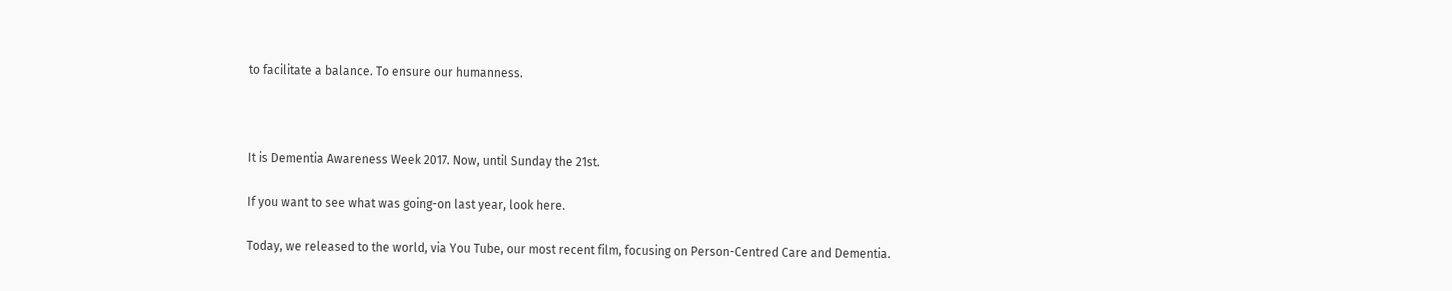to facilitate a balance. To ensure our humanness.



It is Dementia Awareness Week 2017. Now, until Sunday the 21st.

If you want to see what was going-on last year, look here.

Today, we released to the world, via You Tube, our most recent film, focusing on Person-Centred Care and Dementia.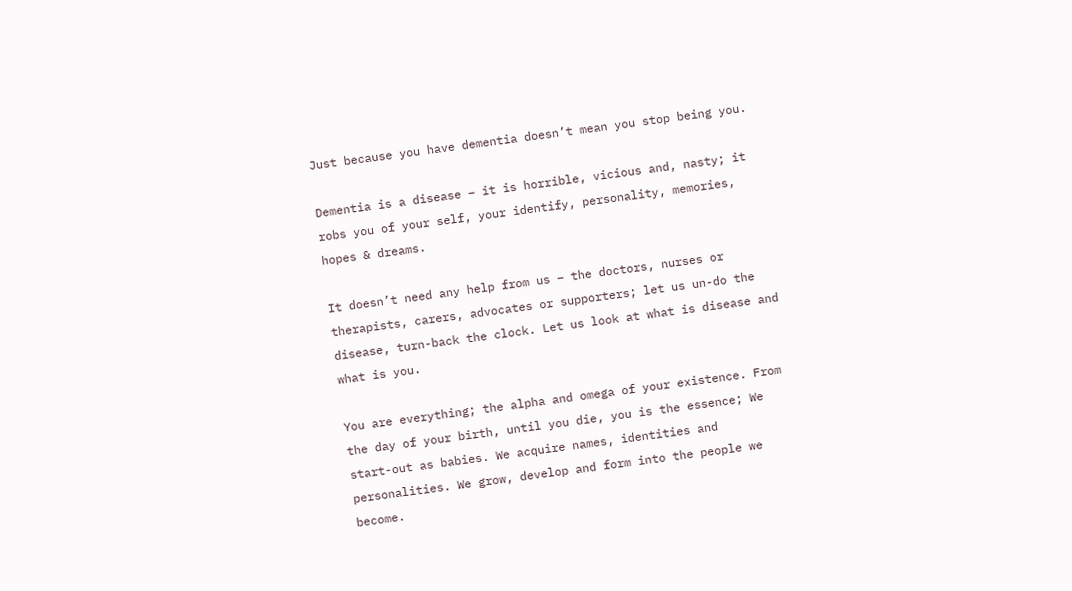Just because you have dementia doesn’t mean you stop being you.

Dementia is a disease – it is horrible, vicious and, nasty; it robs you of your self, your identify, personality, memories, hopes & dreams.

It doesn’t need any help from us – the doctors, nurses or therapists, carers, advocates or supporters; let us un-do the disease, turn-back the clock. Let us look at what is disease and what is you.

You are everything; the alpha and omega of your existence. From the day of your birth, until you die, you is the essence; We start-out as babies. We acquire names, identities and personalities. We grow, develop and form into the people we become.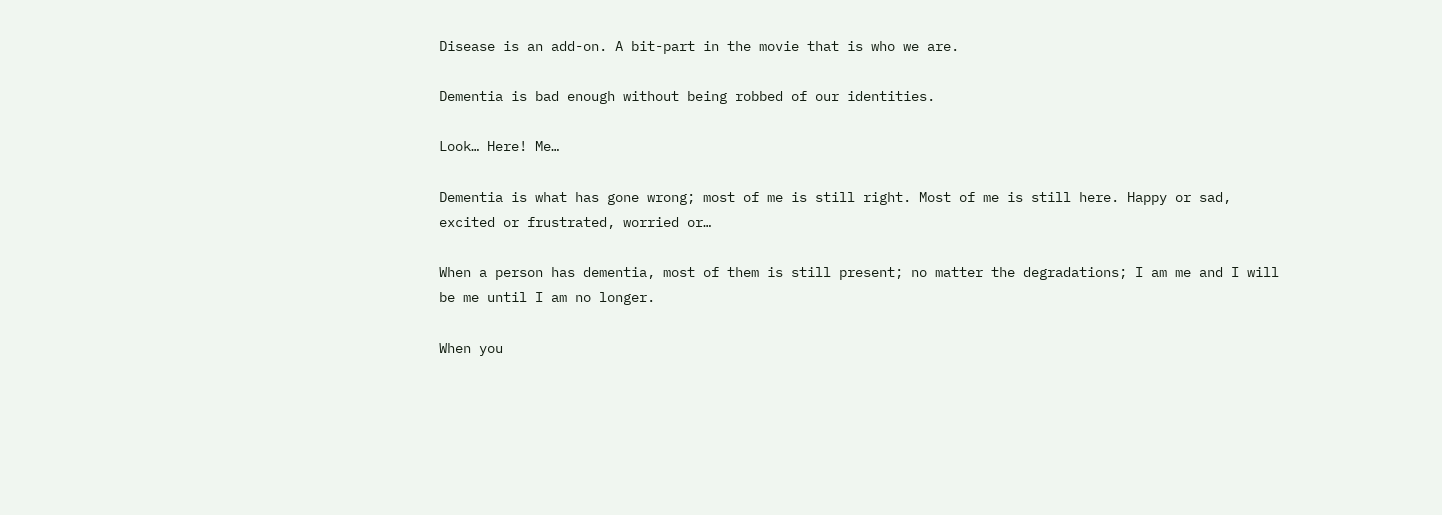Disease is an add-on. A bit-part in the movie that is who we are.

Dementia is bad enough without being robbed of our identities.

Look… Here! Me…

Dementia is what has gone wrong; most of me is still right. Most of me is still here. Happy or sad, excited or frustrated, worried or…

When a person has dementia, most of them is still present; no matter the degradations; I am me and I will be me until I am no longer.

When you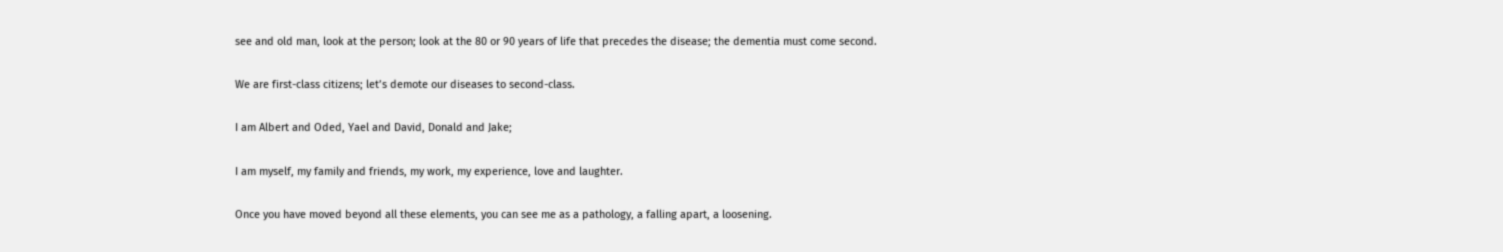see and old man, look at the person; look at the 80 or 90 years of life that precedes the disease; the dementia must come second.

We are first-class citizens; let’s demote our diseases to second-class.

I am Albert and Oded, Yael and David, Donald and Jake;

I am myself, my family and friends, my work, my experience, love and laughter.

Once you have moved beyond all these elements, you can see me as a pathology, a falling apart, a loosening.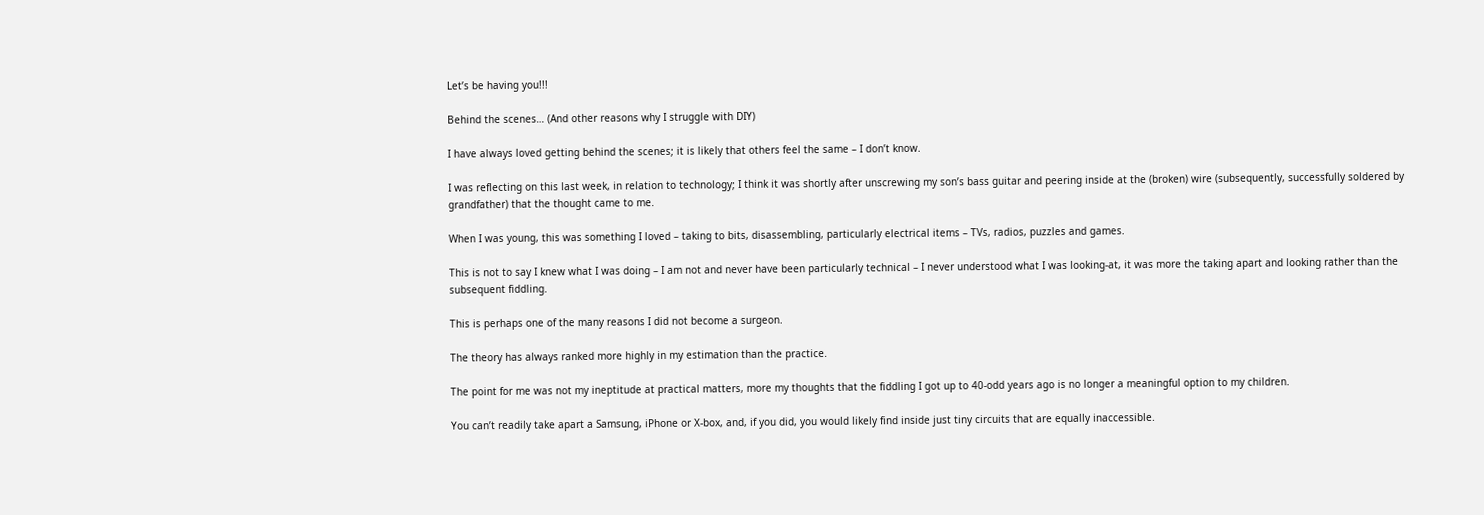Let’s be having you!!!

Behind the scenes… (And other reasons why I struggle with DIY)

I have always loved getting behind the scenes; it is likely that others feel the same – I don’t know.

I was reflecting on this last week, in relation to technology; I think it was shortly after unscrewing my son’s bass guitar and peering inside at the (broken) wire (subsequently, successfully soldered by grandfather) that the thought came to me.

When I was young, this was something I loved – taking to bits, disassembling, particularly electrical items – TVs, radios, puzzles and games.

This is not to say I knew what I was doing – I am not and never have been particularly technical – I never understood what I was looking-at, it was more the taking apart and looking rather than the subsequent fiddling.

This is perhaps one of the many reasons I did not become a surgeon.

The theory has always ranked more highly in my estimation than the practice.

The point for me was not my ineptitude at practical matters, more my thoughts that the fiddling I got up to 40-odd years ago is no longer a meaningful option to my children.

You can’t readily take apart a Samsung, iPhone or X-box, and, if you did, you would likely find inside just tiny circuits that are equally inaccessible.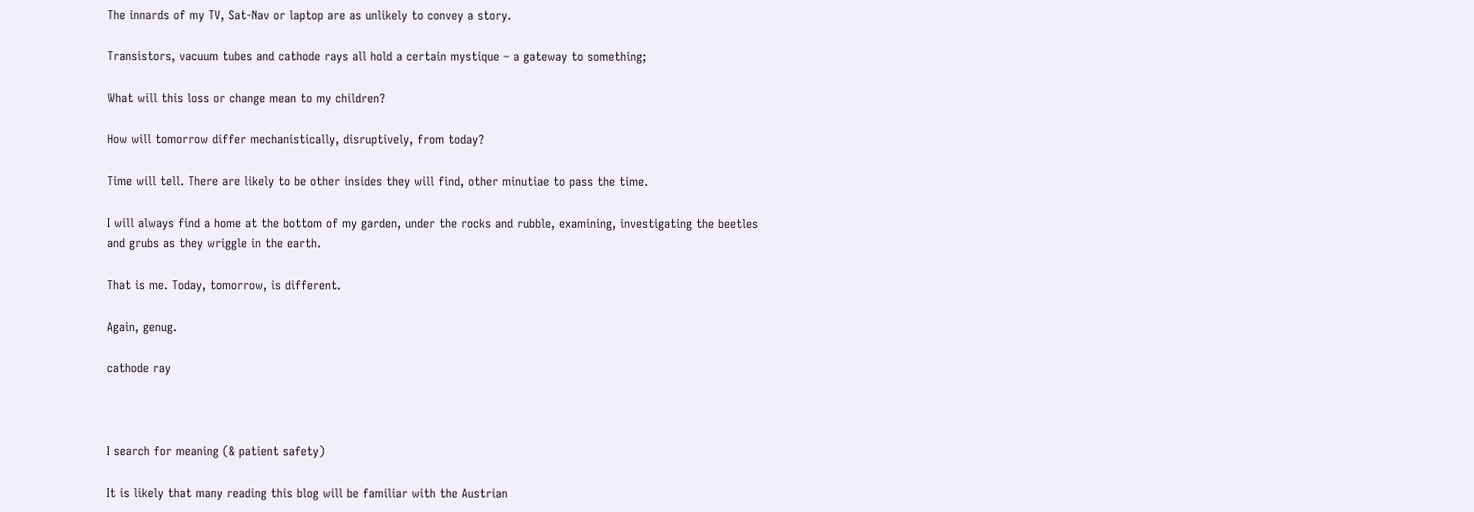The innards of my TV, Sat-Nav or laptop are as unlikely to convey a story.

Transistors, vacuum tubes and cathode rays all hold a certain mystique – a gateway to something;

What will this loss or change mean to my children?

How will tomorrow differ mechanistically, disruptively, from today?

Time will tell. There are likely to be other insides they will find, other minutiae to pass the time.

I will always find a home at the bottom of my garden, under the rocks and rubble, examining, investigating the beetles and grubs as they wriggle in the earth.

That is me. Today, tomorrow, is different.

Again, genug.

cathode ray



I search for meaning (& patient safety)

It is likely that many reading this blog will be familiar with the Austrian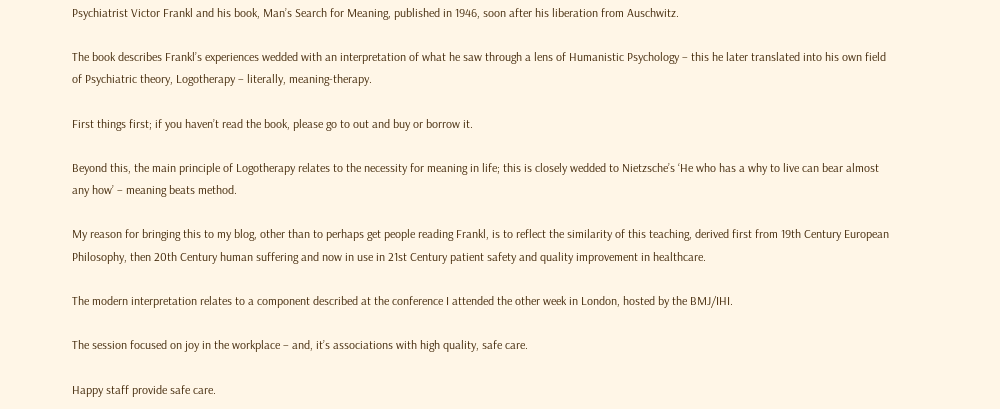Psychiatrist Victor Frankl and his book, Man’s Search for Meaning, published in 1946, soon after his liberation from Auschwitz.

The book describes Frankl’s experiences wedded with an interpretation of what he saw through a lens of Humanistic Psychology – this he later translated into his own field of Psychiatric theory, Logotherapy – literally, meaning-therapy.

First things first; if you haven’t read the book, please go to out and buy or borrow it.

Beyond this, the main principle of Logotherapy relates to the necessity for meaning in life; this is closely wedded to Nietzsche’s ‘He who has a why to live can bear almost any how’ – meaning beats method.

My reason for bringing this to my blog, other than to perhaps get people reading Frankl, is to reflect the similarity of this teaching, derived first from 19th Century European Philosophy, then 20th Century human suffering and now in use in 21st Century patient safety and quality improvement in healthcare.

The modern interpretation relates to a component described at the conference I attended the other week in London, hosted by the BMJ/IHI.

The session focused on joy in the workplace – and, it’s associations with high quality, safe care.

Happy staff provide safe care.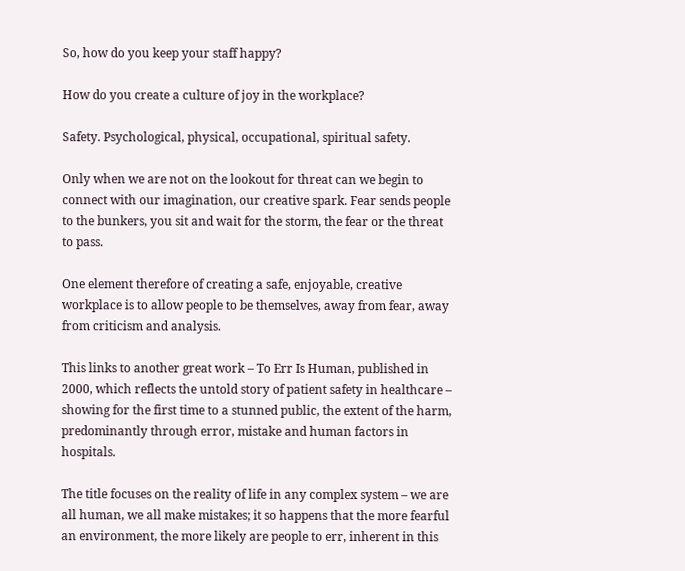So, how do you keep your staff happy?

How do you create a culture of joy in the workplace?

Safety. Psychological, physical, occupational, spiritual safety.

Only when we are not on the lookout for threat can we begin to connect with our imagination, our creative spark. Fear sends people to the bunkers, you sit and wait for the storm, the fear or the threat to pass.

One element therefore of creating a safe, enjoyable, creative workplace is to allow people to be themselves, away from fear, away from criticism and analysis.

This links to another great work – To Err Is Human, published in 2000, which reflects the untold story of patient safety in healthcare – showing for the first time to a stunned public, the extent of the harm, predominantly through error, mistake and human factors in hospitals.

The title focuses on the reality of life in any complex system – we are all human, we all make mistakes; it so happens that the more fearful an environment, the more likely are people to err, inherent in this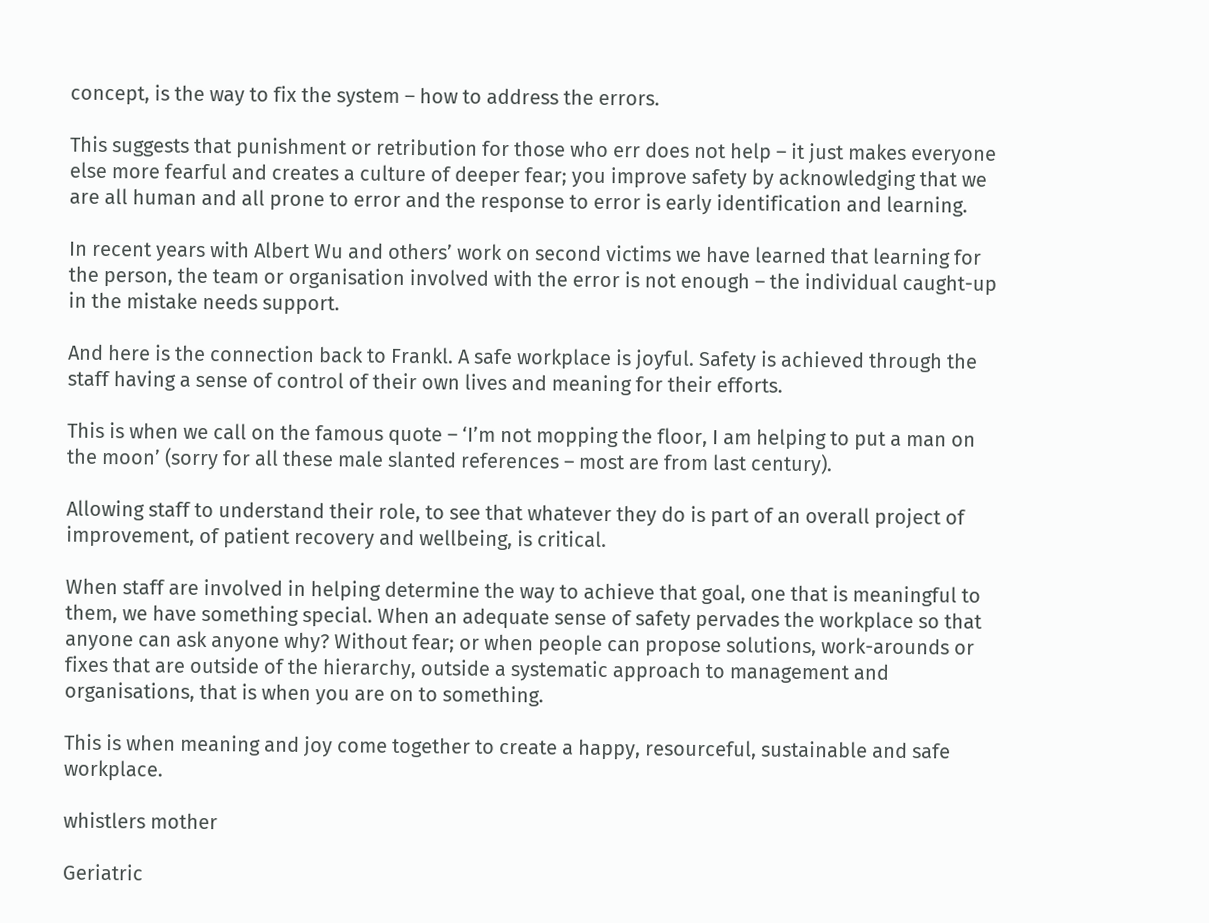concept, is the way to fix the system – how to address the errors.

This suggests that punishment or retribution for those who err does not help – it just makes everyone else more fearful and creates a culture of deeper fear; you improve safety by acknowledging that we are all human and all prone to error and the response to error is early identification and learning.

In recent years with Albert Wu and others’ work on second victims we have learned that learning for the person, the team or organisation involved with the error is not enough – the individual caught-up in the mistake needs support.

And here is the connection back to Frankl. A safe workplace is joyful. Safety is achieved through the staff having a sense of control of their own lives and meaning for their efforts.

This is when we call on the famous quote – ‘I’m not mopping the floor, I am helping to put a man on the moon’ (sorry for all these male slanted references – most are from last century).

Allowing staff to understand their role, to see that whatever they do is part of an overall project of improvement, of patient recovery and wellbeing, is critical.

When staff are involved in helping determine the way to achieve that goal, one that is meaningful to them, we have something special. When an adequate sense of safety pervades the workplace so that anyone can ask anyone why? Without fear; or when people can propose solutions, work-arounds or fixes that are outside of the hierarchy, outside a systematic approach to management and organisations, that is when you are on to something.

This is when meaning and joy come together to create a happy, resourceful, sustainable and safe workplace.

whistlers mother

Geriatric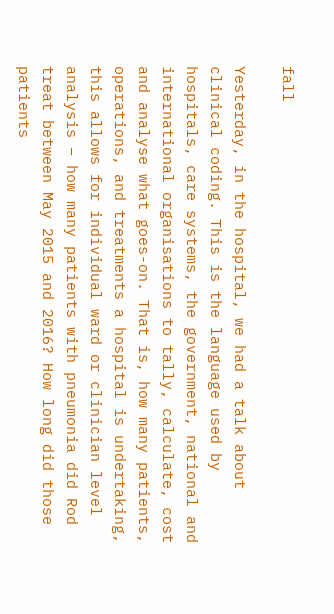fall

Yesterday, in the hospital, we had a talk about clinical coding. This is the language used by hospitals, care systems, the government, national and international organisations to tally, calculate, cost and analyse what goes-on. That is, how many patients, operations, and treatments a hospital is undertaking, this allows for individual ward or clinician level analysis – how many patients with pneumonia did Rod treat between May 2015 and 2016? How long did those patients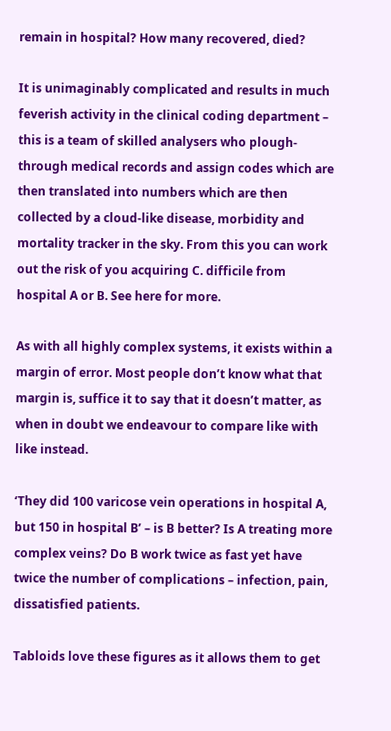remain in hospital? How many recovered, died?

It is unimaginably complicated and results in much feverish activity in the clinical coding department – this is a team of skilled analysers who plough-through medical records and assign codes which are then translated into numbers which are then collected by a cloud-like disease, morbidity and mortality tracker in the sky. From this you can work out the risk of you acquiring C. difficile from hospital A or B. See here for more.

As with all highly complex systems, it exists within a margin of error. Most people don’t know what that margin is, suffice it to say that it doesn’t matter, as when in doubt we endeavour to compare like with like instead.

‘They did 100 varicose vein operations in hospital A, but 150 in hospital B’ – is B better? Is A treating more complex veins? Do B work twice as fast yet have twice the number of complications – infection, pain, dissatisfied patients.

Tabloids love these figures as it allows them to get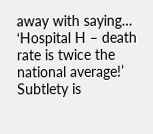away with saying… ‘Hospital H – death rate is twice the national average!’ Subtlety is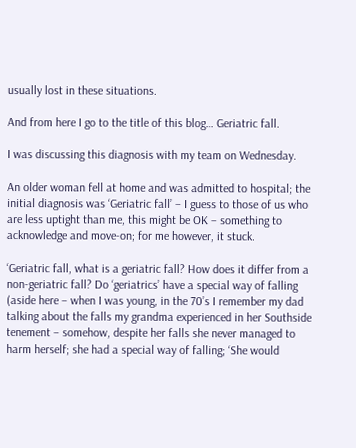usually lost in these situations.

And from here I go to the title of this blog… Geriatric fall.

I was discussing this diagnosis with my team on Wednesday.

An older woman fell at home and was admitted to hospital; the initial diagnosis was ‘Geriatric fall’ – I guess to those of us who are less uptight than me, this might be OK – something to acknowledge and move-on; for me however, it stuck.

‘Geriatric fall, what is a geriatric fall? How does it differ from a non-geriatric fall? Do ‘geriatrics’ have a special way of falling (aside here – when I was young, in the 70’s I remember my dad talking about the falls my grandma experienced in her Southside tenement – somehow, despite her falls she never managed to harm herself; she had a special way of falling; ‘She would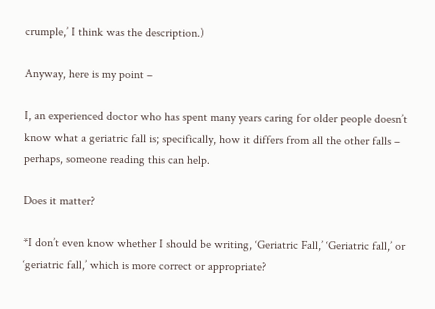crumple,’ I think was the description.)

Anyway, here is my point –

I, an experienced doctor who has spent many years caring for older people doesn’t know what a geriatric fall is; specifically, how it differs from all the other falls – perhaps, someone reading this can help.

Does it matter?

*I don’t even know whether I should be writing, ‘Geriatric Fall,’ ‘Geriatric fall,’ or ‘geriatric fall,’ which is more correct or appropriate?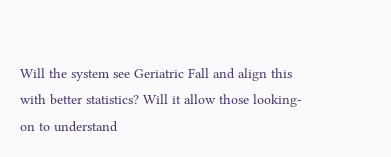Will the system see Geriatric Fall and align this with better statistics? Will it allow those looking-on to understand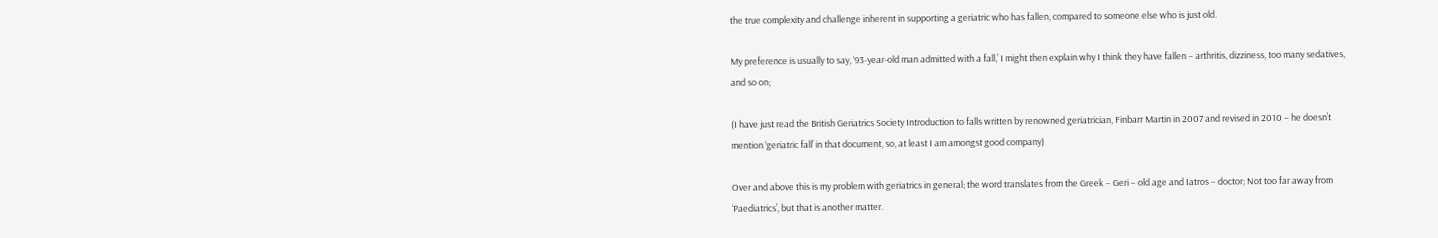the true complexity and challenge inherent in supporting a geriatric who has fallen, compared to someone else who is just old.

My preference is usually to say, ‘93-year-old man admitted with a fall,’ I might then explain why I think they have fallen – arthritis, dizziness, too many sedatives, and so on;

(I have just read the British Geriatrics Society Introduction to falls written by renowned geriatrician, Finbarr Martin in 2007 and revised in 2010 – he doesn’t mention ‘geriatric fall’ in that document, so, at least I am amongst good company)

Over and above this is my problem with geriatrics in general; the word translates from the Greek – Geri – old age and Iatros – doctor; Not too far away from ‘Paediatrics’, but that is another matter.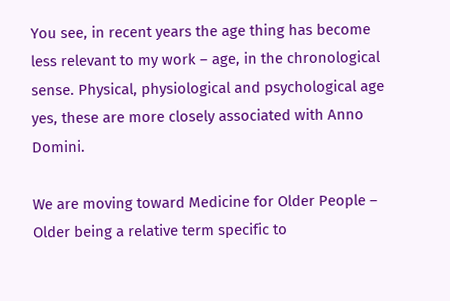You see, in recent years the age thing has become less relevant to my work – age, in the chronological sense. Physical, physiological and psychological age yes, these are more closely associated with Anno Domini.

We are moving toward Medicine for Older People – Older being a relative term specific to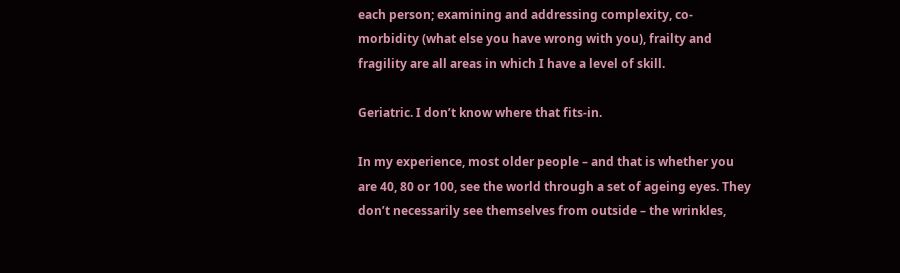each person; examining and addressing complexity, co-morbidity (what else you have wrong with you), frailty and fragility are all areas in which I have a level of skill.

Geriatric. I don’t know where that fits-in.

In my experience, most older people – and that is whether you are 40, 80 or 100, see the world through a set of ageing eyes. They don’t necessarily see themselves from outside – the wrinkles,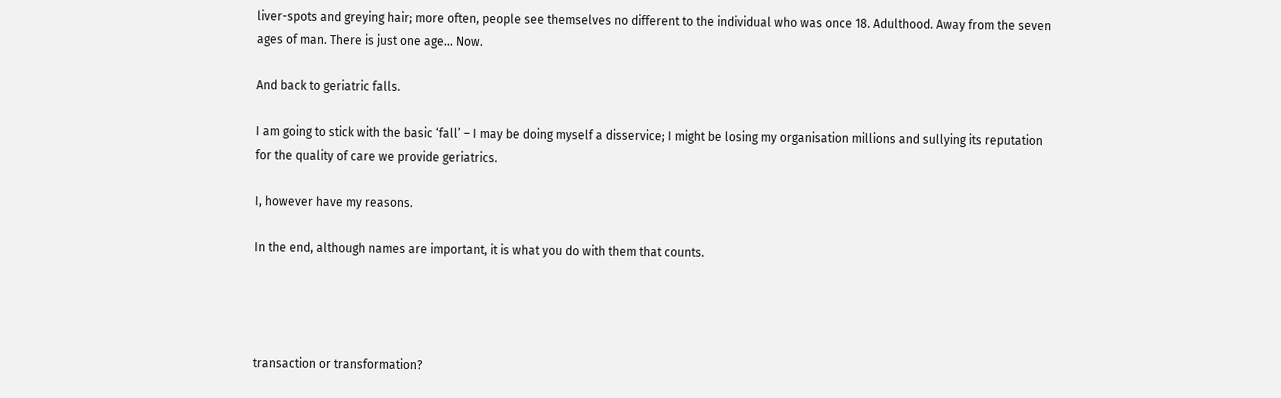liver-spots and greying hair; more often, people see themselves no different to the individual who was once 18. Adulthood. Away from the seven ages of man. There is just one age… Now.

And back to geriatric falls.

I am going to stick with the basic ‘fall’ – I may be doing myself a disservice; I might be losing my organisation millions and sullying its reputation for the quality of care we provide geriatrics.

I, however have my reasons.

In the end, although names are important, it is what you do with them that counts.




transaction or transformation?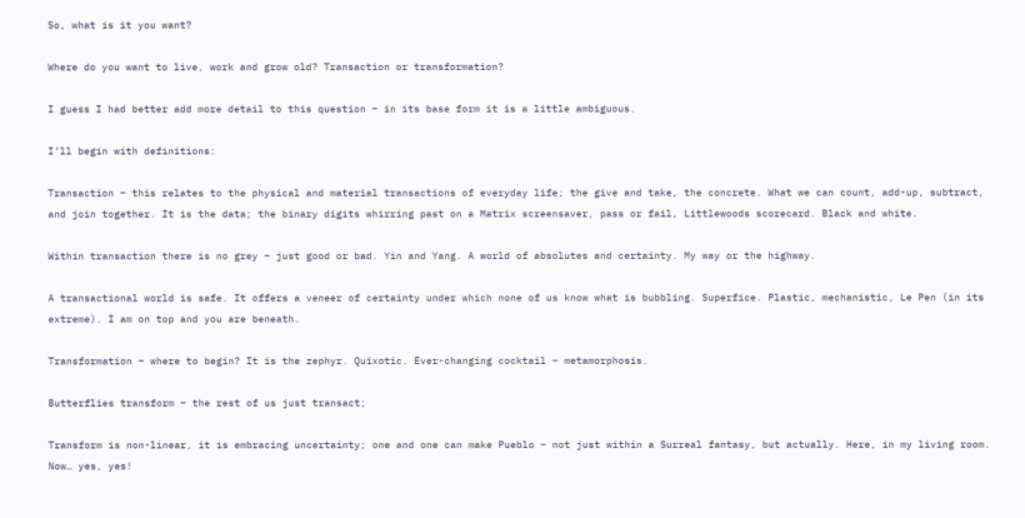So, what is it you want?

Where do you want to live, work and grow old? Transaction or transformation?

I guess I had better add more detail to this question – in its base form it is a little ambiguous.

I’ll begin with definitions:

Transaction – this relates to the physical and material transactions of everyday life; the give and take, the concrete. What we can count, add-up, subtract, and join together. It is the data; the binary digits whirring past on a Matrix screensaver, pass or fail, Littlewoods scorecard. Black and white.

Within transaction there is no grey – just good or bad. Yin and Yang. A world of absolutes and certainty. My way or the highway.

A transactional world is safe. It offers a veneer of certainty under which none of us know what is bubbling. Superfice. Plastic, mechanistic, Le Pen (in its extreme). I am on top and you are beneath.

Transformation – where to begin? It is the zephyr. Quixotic. Ever-changing cocktail – metamorphosis.

Butterflies transform – the rest of us just transact;

Transform is non-linear, it is embracing uncertainty; one and one can make Pueblo – not just within a Surreal fantasy, but actually. Here, in my living room. Now… yes, yes!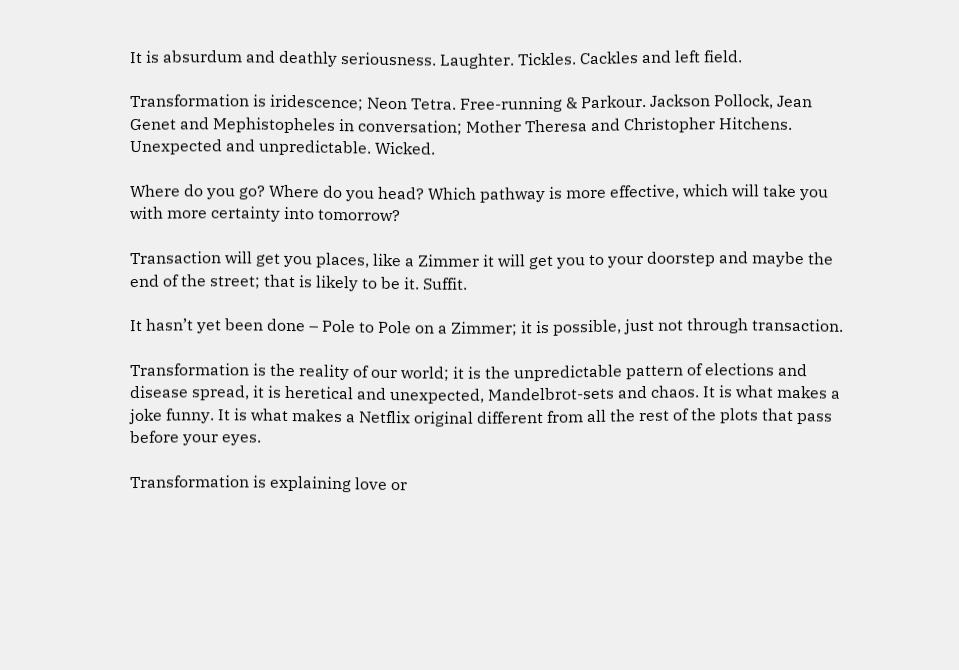It is absurdum and deathly seriousness. Laughter. Tickles. Cackles and left field.

Transformation is iridescence; Neon Tetra. Free-running & Parkour. Jackson Pollock, Jean Genet and Mephistopheles in conversation; Mother Theresa and Christopher Hitchens. Unexpected and unpredictable. Wicked.

Where do you go? Where do you head? Which pathway is more effective, which will take you with more certainty into tomorrow?

Transaction will get you places, like a Zimmer it will get you to your doorstep and maybe the end of the street; that is likely to be it. Suffit.

It hasn’t yet been done – Pole to Pole on a Zimmer; it is possible, just not through transaction.

Transformation is the reality of our world; it is the unpredictable pattern of elections and disease spread, it is heretical and unexpected, Mandelbrot-sets and chaos. It is what makes a joke funny. It is what makes a Netflix original different from all the rest of the plots that pass before your eyes.

Transformation is explaining love or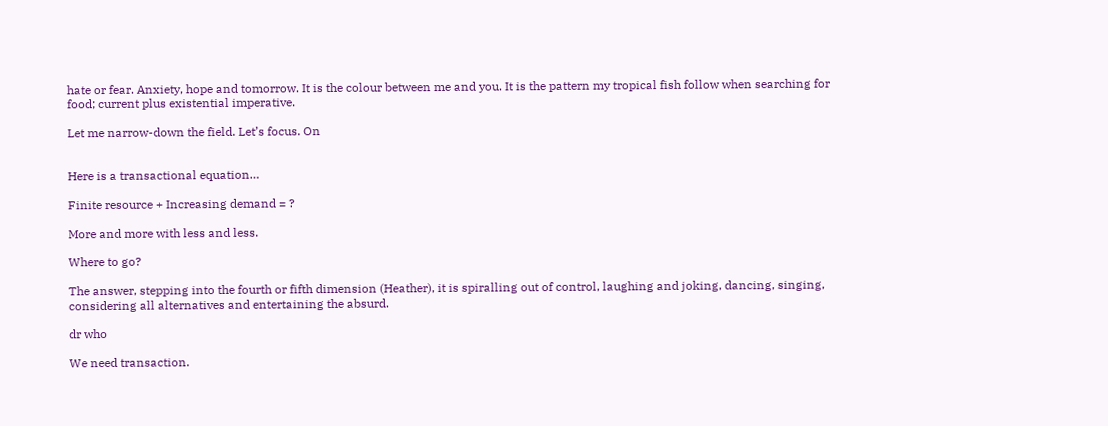hate or fear. Anxiety, hope and tomorrow. It is the colour between me and you. It is the pattern my tropical fish follow when searching for food; current plus existential imperative.

Let me narrow-down the field. Let’s focus. On


Here is a transactional equation…

Finite resource + Increasing demand = ?

More and more with less and less.

Where to go?

The answer, stepping into the fourth or fifth dimension (Heather), it is spiralling out of control, laughing and joking, dancing, singing, considering all alternatives and entertaining the absurd.

dr who

We need transaction.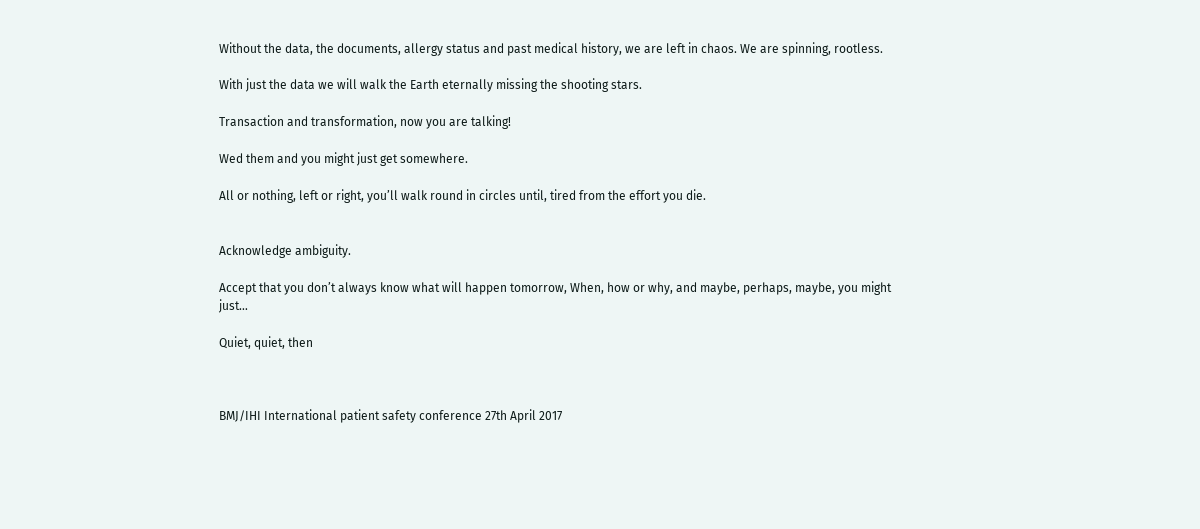Without the data, the documents, allergy status and past medical history, we are left in chaos. We are spinning, rootless.

With just the data we will walk the Earth eternally missing the shooting stars.

Transaction and transformation, now you are talking!

Wed them and you might just get somewhere.

All or nothing, left or right, you’ll walk round in circles until, tired from the effort you die.


Acknowledge ambiguity.

Accept that you don’t always know what will happen tomorrow, When, how or why, and maybe, perhaps, maybe, you might just…

Quiet, quiet, then



BMJ/IHI International patient safety conference 27th April 2017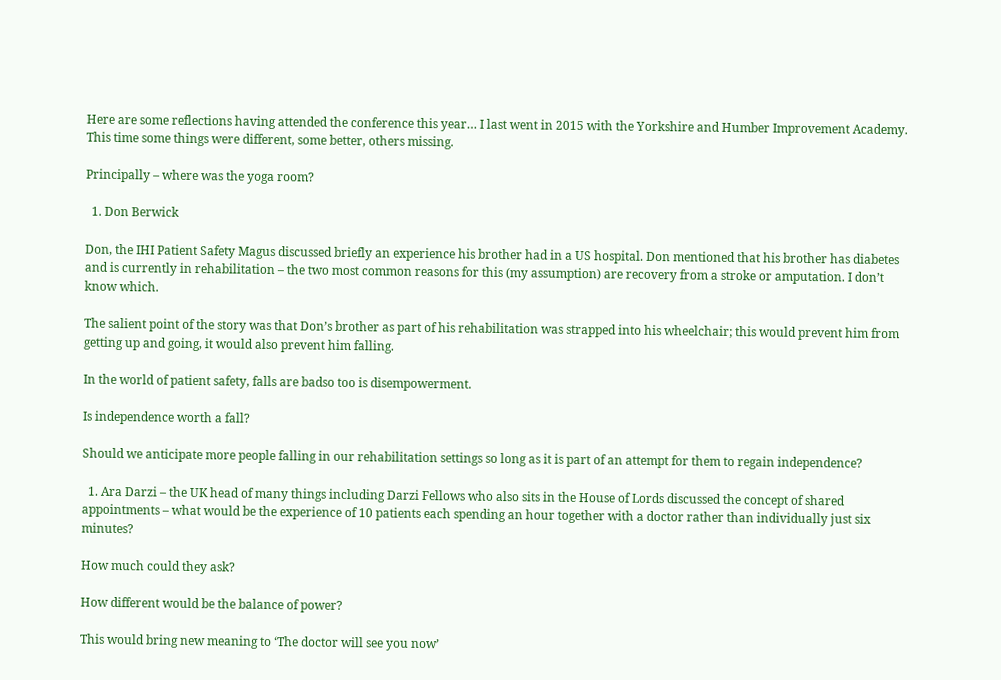Here are some reflections having attended the conference this year… I last went in 2015 with the Yorkshire and Humber Improvement Academy. This time some things were different, some better, others missing.

Principally – where was the yoga room?

  1. Don Berwick

Don, the IHI Patient Safety Magus discussed briefly an experience his brother had in a US hospital. Don mentioned that his brother has diabetes and is currently in rehabilitation – the two most common reasons for this (my assumption) are recovery from a stroke or amputation. I don’t know which.

The salient point of the story was that Don’s brother as part of his rehabilitation was strapped into his wheelchair; this would prevent him from getting up and going, it would also prevent him falling.

In the world of patient safety, falls are badso too is disempowerment.

Is independence worth a fall?

Should we anticipate more people falling in our rehabilitation settings so long as it is part of an attempt for them to regain independence?

  1. Ara Darzi – the UK head of many things including Darzi Fellows who also sits in the House of Lords discussed the concept of shared appointments – what would be the experience of 10 patients each spending an hour together with a doctor rather than individually just six minutes?

How much could they ask?

How different would be the balance of power?

This would bring new meaning to ‘The doctor will see you now’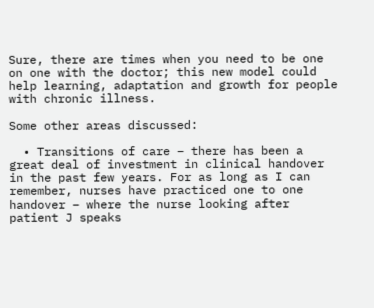Sure, there are times when you need to be one on one with the doctor; this new model could help learning, adaptation and growth for people with chronic illness.

Some other areas discussed:

  • Transitions of care – there has been a great deal of investment in clinical handover in the past few years. For as long as I can remember, nurses have practiced one to one handover – where the nurse looking after patient J speaks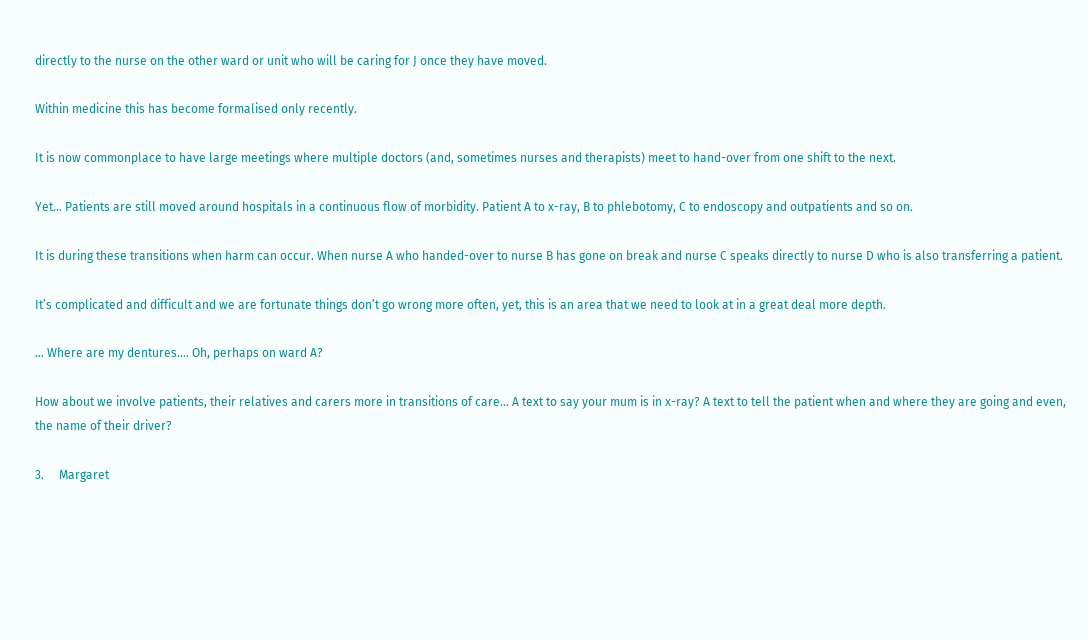directly to the nurse on the other ward or unit who will be caring for J once they have moved.

Within medicine this has become formalised only recently.

It is now commonplace to have large meetings where multiple doctors (and, sometimes nurses and therapists) meet to hand-over from one shift to the next.

Yet… Patients are still moved around hospitals in a continuous flow of morbidity. Patient A to x-ray, B to phlebotomy, C to endoscopy and outpatients and so on.

It is during these transitions when harm can occur. When nurse A who handed-over to nurse B has gone on break and nurse C speaks directly to nurse D who is also transferring a patient.

It’s complicated and difficult and we are fortunate things don’t go wrong more often, yet, this is an area that we need to look at in a great deal more depth.

… Where are my dentures…. Oh, perhaps on ward A?

How about we involve patients, their relatives and carers more in transitions of care… A text to say your mum is in x-ray? A text to tell the patient when and where they are going and even, the name of their driver?

3.     Margaret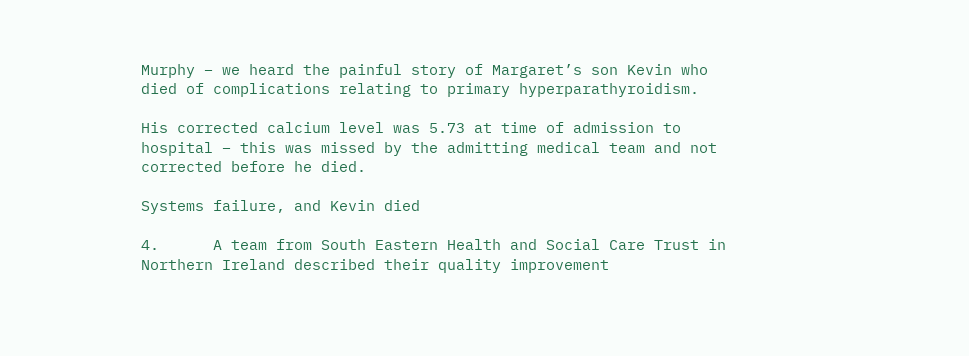Murphy – we heard the painful story of Margaret’s son Kevin who died of complications relating to primary hyperparathyroidism.

His corrected calcium level was 5.73 at time of admission to hospital – this was missed by the admitting medical team and not corrected before he died.

Systems failure, and Kevin died

4.      A team from South Eastern Health and Social Care Trust in Northern Ireland described their quality improvement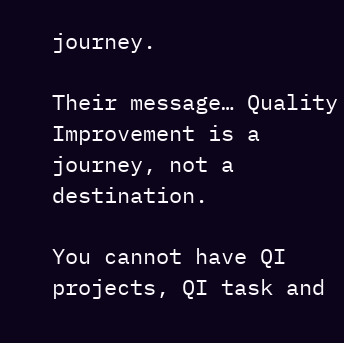journey.

Their message… Quality Improvement is a journey, not a destination.

You cannot have QI projects, QI task and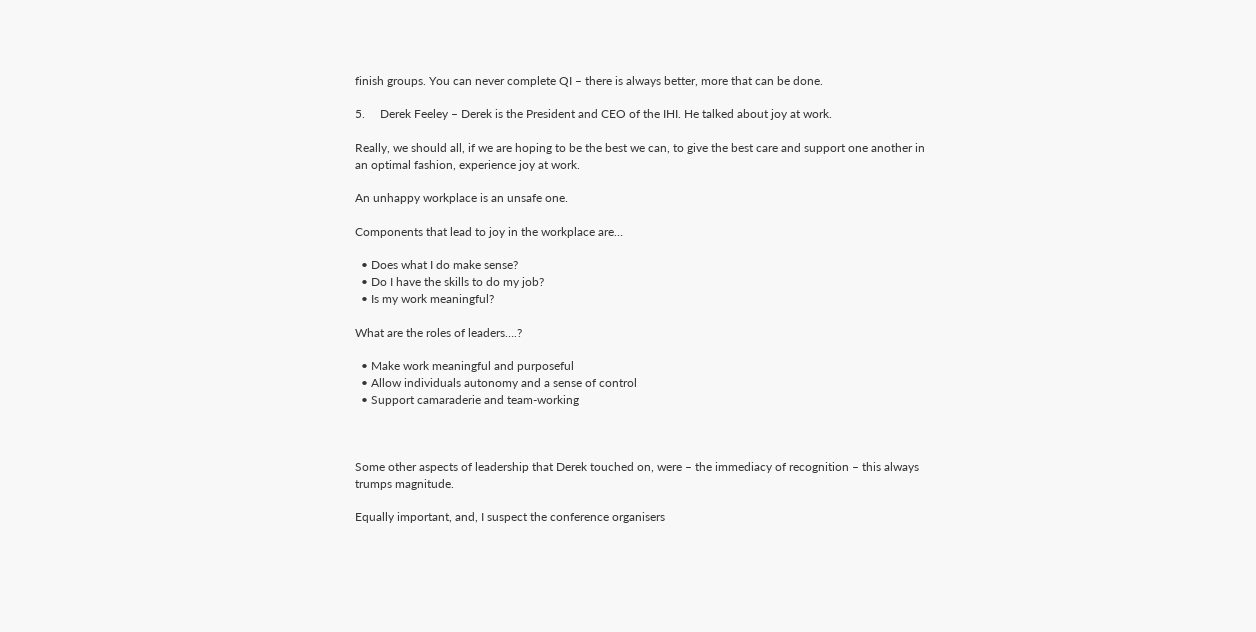finish groups. You can never complete QI – there is always better, more that can be done.

5.     Derek Feeley – Derek is the President and CEO of the IHI. He talked about joy at work.

Really, we should all, if we are hoping to be the best we can, to give the best care and support one another in an optimal fashion, experience joy at work.

An unhappy workplace is an unsafe one.

Components that lead to joy in the workplace are…

  • Does what I do make sense?
  • Do I have the skills to do my job?
  • Is my work meaningful?

What are the roles of leaders….?

  • Make work meaningful and purposeful
  • Allow individuals autonomy and a sense of control
  • Support camaraderie and team-working



Some other aspects of leadership that Derek touched on, were – the immediacy of recognition – this always trumps magnitude.

Equally important, and, I suspect the conference organisers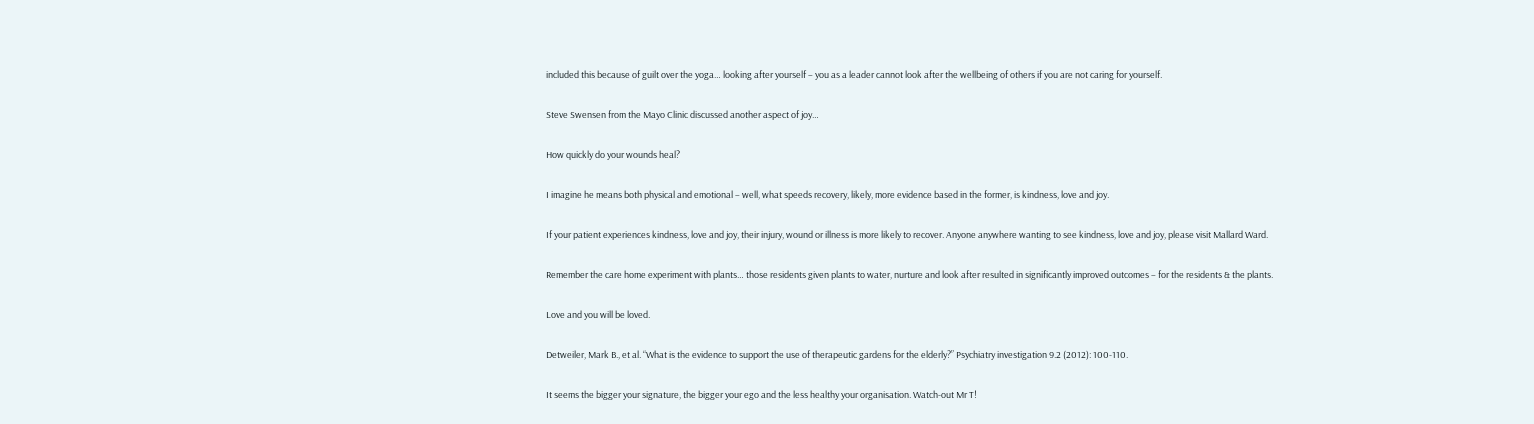included this because of guilt over the yoga… looking after yourself – you as a leader cannot look after the wellbeing of others if you are not caring for yourself.

Steve Swensen from the Mayo Clinic discussed another aspect of joy…

How quickly do your wounds heal?

I imagine he means both physical and emotional – well, what speeds recovery, likely, more evidence based in the former, is kindness, love and joy.

If your patient experiences kindness, love and joy, their injury, wound or illness is more likely to recover. Anyone anywhere wanting to see kindness, love and joy, please visit Mallard Ward.

Remember the care home experiment with plants… those residents given plants to water, nurture and look after resulted in significantly improved outcomes – for the residents & the plants.

Love and you will be loved.

Detweiler, Mark B., et al. “What is the evidence to support the use of therapeutic gardens for the elderly?” Psychiatry investigation 9.2 (2012): 100-110.

It seems the bigger your signature, the bigger your ego and the less healthy your organisation. Watch-out Mr T!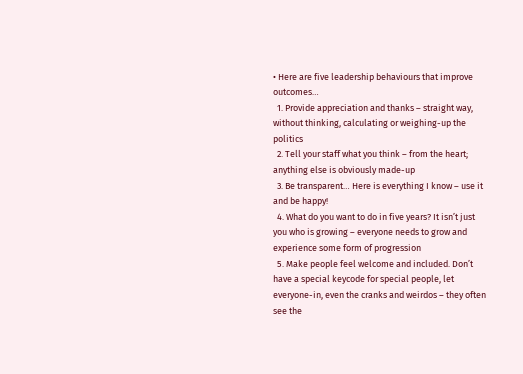• Here are five leadership behaviours that improve outcomes…
  1. Provide appreciation and thanks – straight way, without thinking, calculating or weighing-up the politics
  2. Tell your staff what you think – from the heart; anything else is obviously made-up
  3. Be transparent… Here is everything I know – use it and be happy!
  4. What do you want to do in five years? It isn’t just you who is growing – everyone needs to grow and experience some form of progression
  5. Make people feel welcome and included. Don’t have a special keycode for special people, let everyone-in, even the cranks and weirdos – they often see the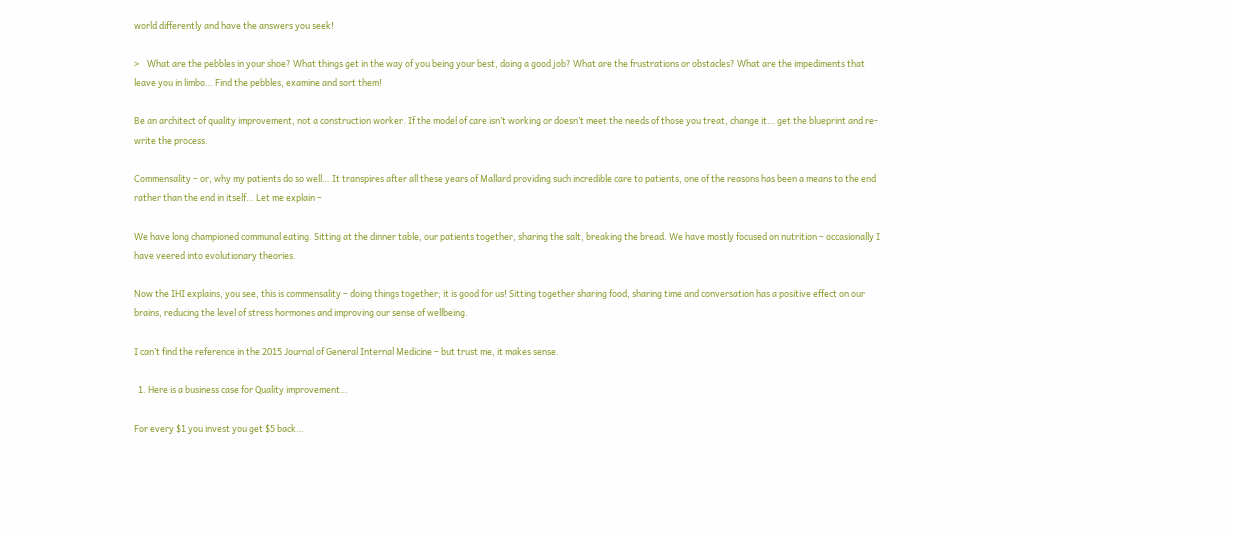world differently and have the answers you seek!

>    What are the pebbles in your shoe? What things get in the way of you being your best, doing a good job? What are the frustrations or obstacles? What are the impediments that leave you in limbo… Find the pebbles, examine and sort them!

Be an architect of quality improvement, not a construction worker. If the model of care isn’t working or doesn’t meet the needs of those you treat, change it… get the blueprint and re-write the process.

Commensality – or, why my patients do so well… It transpires after all these years of Mallard providing such incredible care to patients, one of the reasons has been a means to the end rather than the end in itself… Let me explain –

We have long championed communal eating. Sitting at the dinner table, our patients together, sharing the salt, breaking the bread. We have mostly focused on nutrition – occasionally I have veered into evolutionary theories.

Now the IHI explains, you see, this is commensality – doing things together; it is good for us! Sitting together sharing food, sharing time and conversation has a positive effect on our brains, reducing the level of stress hormones and improving our sense of wellbeing.

I can’t find the reference in the 2015 Journal of General Internal Medicine – but trust me, it makes sense.

  1. Here is a business case for Quality improvement…

For every $1 you invest you get $5 back…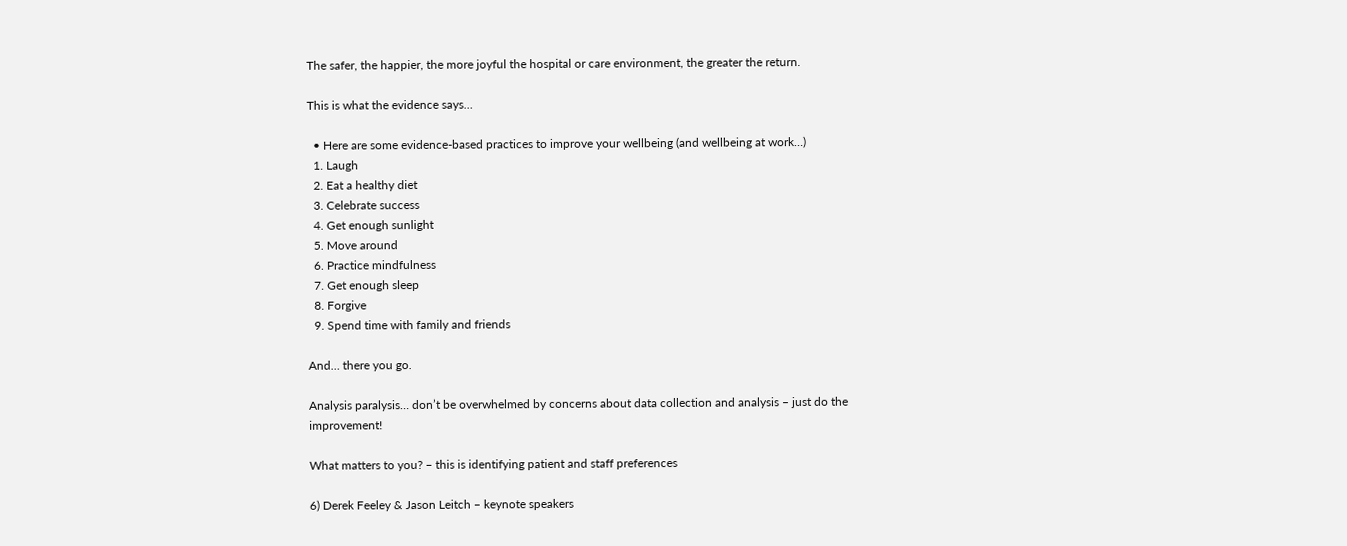The safer, the happier, the more joyful the hospital or care environment, the greater the return.

This is what the evidence says…

  • Here are some evidence-based practices to improve your wellbeing (and wellbeing at work…)
  1. Laugh
  2. Eat a healthy diet
  3. Celebrate success
  4. Get enough sunlight
  5. Move around
  6. Practice mindfulness
  7. Get enough sleep
  8. Forgive
  9. Spend time with family and friends

And… there you go.

Analysis paralysis… don’t be overwhelmed by concerns about data collection and analysis – just do the improvement!

What matters to you? – this is identifying patient and staff preferences

6) Derek Feeley & Jason Leitch – keynote speakers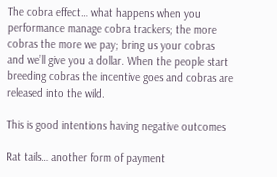The cobra effect… what happens when you performance manage cobra trackers; the more cobras the more we pay; bring us your cobras and we’ll give you a dollar. When the people start breeding cobras the incentive goes and cobras are released into the wild.

This is good intentions having negative outcomes

Rat tails… another form of payment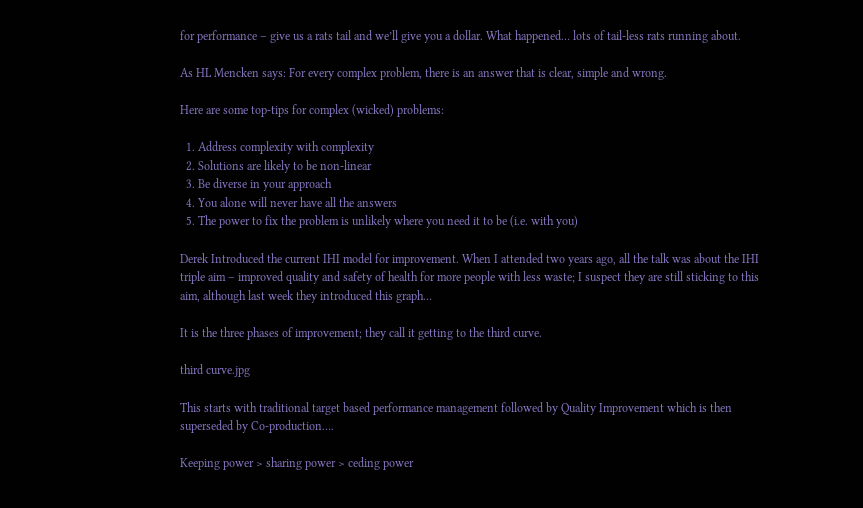for performance – give us a rats tail and we’ll give you a dollar. What happened… lots of tail-less rats running about.

As HL Mencken says: For every complex problem, there is an answer that is clear, simple and wrong.

Here are some top-tips for complex (wicked) problems:

  1. Address complexity with complexity
  2. Solutions are likely to be non-linear
  3. Be diverse in your approach
  4. You alone will never have all the answers
  5. The power to fix the problem is unlikely where you need it to be (i.e. with you)

Derek Introduced the current IHI model for improvement. When I attended two years ago, all the talk was about the IHI triple aim – improved quality and safety of health for more people with less waste; I suspect they are still sticking to this aim, although last week they introduced this graph…

It is the three phases of improvement; they call it getting to the third curve.

third curve.jpg

This starts with traditional target based performance management followed by Quality Improvement which is then superseded by Co-production….

Keeping power > sharing power > ceding power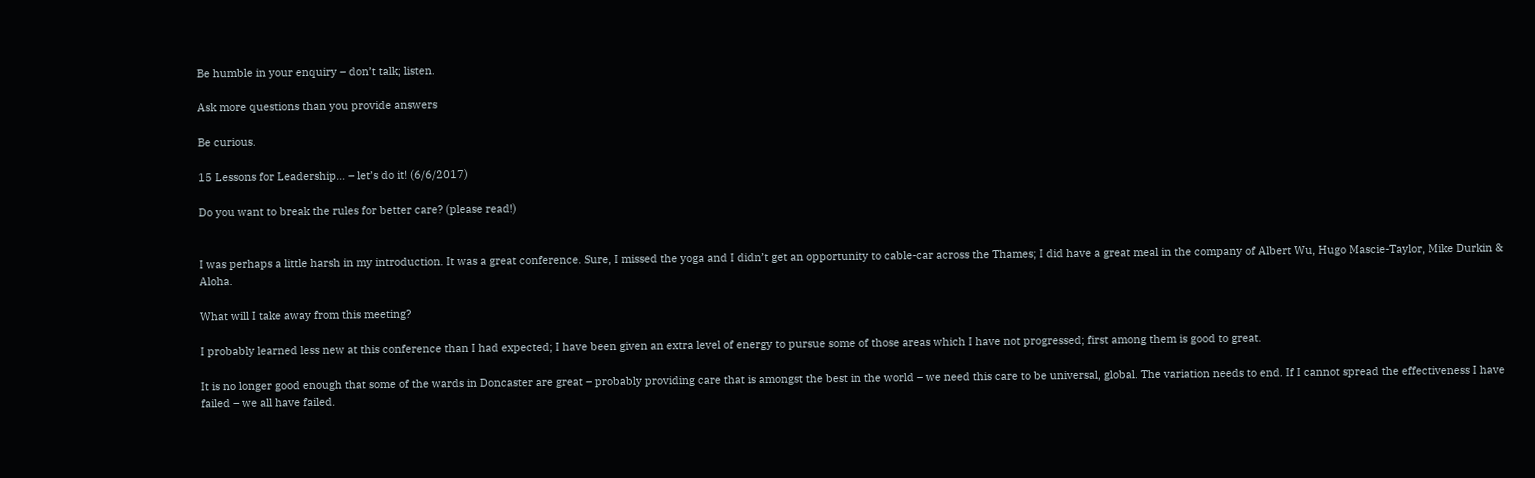Be humble in your enquiry – don’t talk; listen.

Ask more questions than you provide answers

Be curious.

15 Lessons for Leadership… – let’s do it! (6/6/2017)

Do you want to break the rules for better care? (please read!)


I was perhaps a little harsh in my introduction. It was a great conference. Sure, I missed the yoga and I didn’t get an opportunity to cable-car across the Thames; I did have a great meal in the company of Albert Wu, Hugo Mascie-Taylor, Mike Durkin & Aloha.

What will I take away from this meeting?

I probably learned less new at this conference than I had expected; I have been given an extra level of energy to pursue some of those areas which I have not progressed; first among them is good to great.

It is no longer good enough that some of the wards in Doncaster are great – probably providing care that is amongst the best in the world – we need this care to be universal, global. The variation needs to end. If I cannot spread the effectiveness I have failed – we all have failed.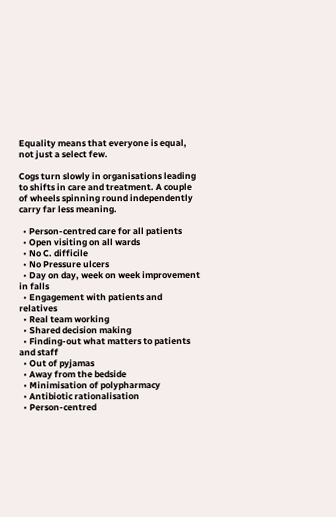Equality means that everyone is equal, not just a select few.

Cogs turn slowly in organisations leading to shifts in care and treatment. A couple of wheels spinning round independently carry far less meaning.

  • Person-centred care for all patients
  • Open visiting on all wards
  • No C. difficile
  • No Pressure ulcers
  • Day on day, week on week improvement in falls
  • Engagement with patients and relatives
  • Real team working
  • Shared decision making
  • Finding-out what matters to patients and staff
  • Out of pyjamas
  • Away from the bedside
  • Minimisation of polypharmacy
  • Antibiotic rationalisation
  • Person-centred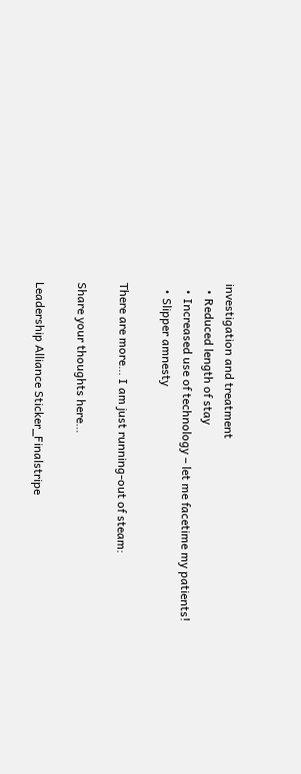investigation and treatment
  • Reduced length of stay
  • Increased use of technology – let me facetime my patients!
  • Slipper amnesty

There are more… I am just running-out of steam:

Share your thoughts here…

Leadership Alliance Sticker_Finalstripe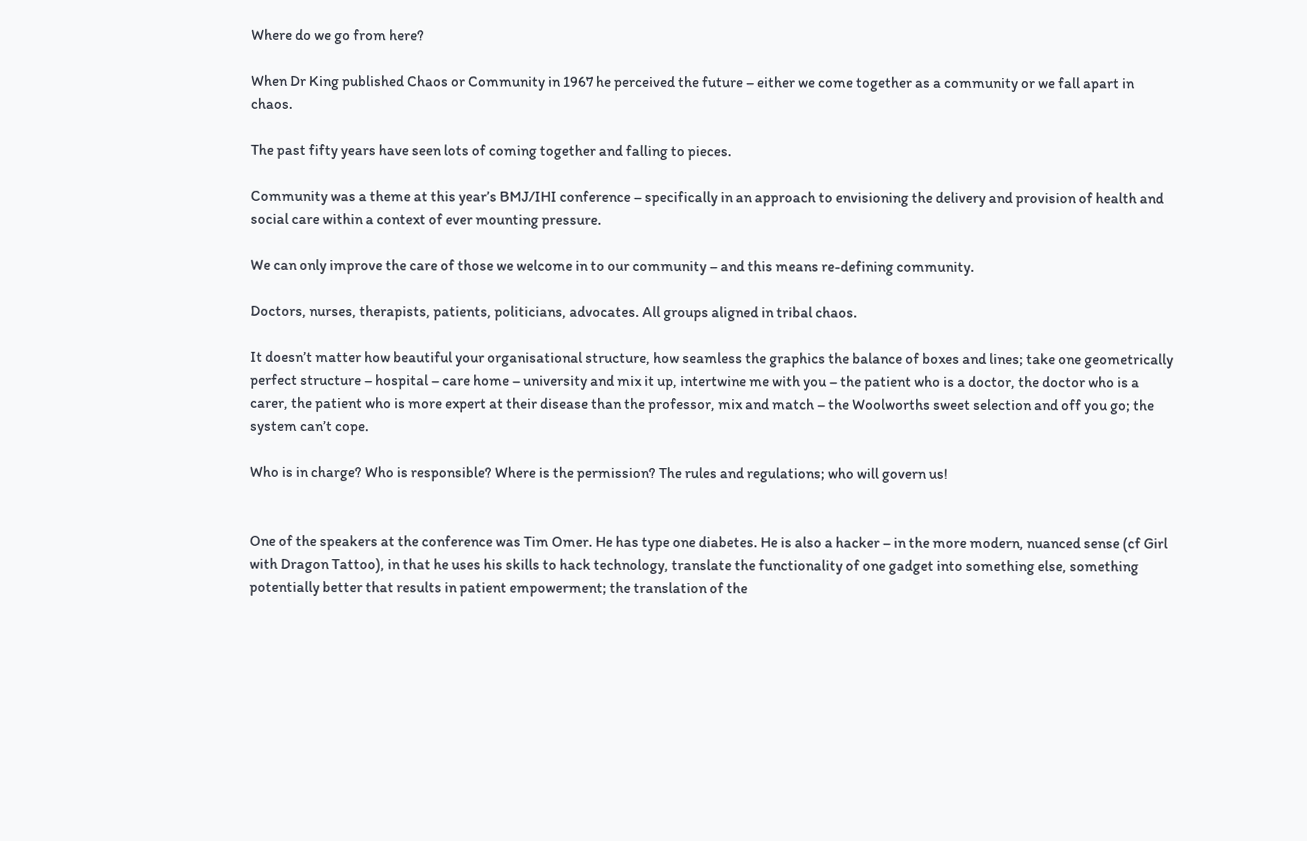Where do we go from here?

When Dr King published Chaos or Community in 1967 he perceived the future – either we come together as a community or we fall apart in chaos.

The past fifty years have seen lots of coming together and falling to pieces.

Community was a theme at this year’s BMJ/IHI conference – specifically in an approach to envisioning the delivery and provision of health and social care within a context of ever mounting pressure.

We can only improve the care of those we welcome in to our community – and this means re-defining community.

Doctors, nurses, therapists, patients, politicians, advocates. All groups aligned in tribal chaos.

It doesn’t matter how beautiful your organisational structure, how seamless the graphics the balance of boxes and lines; take one geometrically perfect structure – hospital – care home – university and mix it up, intertwine me with you – the patient who is a doctor, the doctor who is a carer, the patient who is more expert at their disease than the professor, mix and match – the Woolworths sweet selection and off you go; the system can’t cope.

Who is in charge? Who is responsible? Where is the permission? The rules and regulations; who will govern us!


One of the speakers at the conference was Tim Omer. He has type one diabetes. He is also a hacker – in the more modern, nuanced sense (cf Girl with Dragon Tattoo), in that he uses his skills to hack technology, translate the functionality of one gadget into something else, something potentially better that results in patient empowerment; the translation of the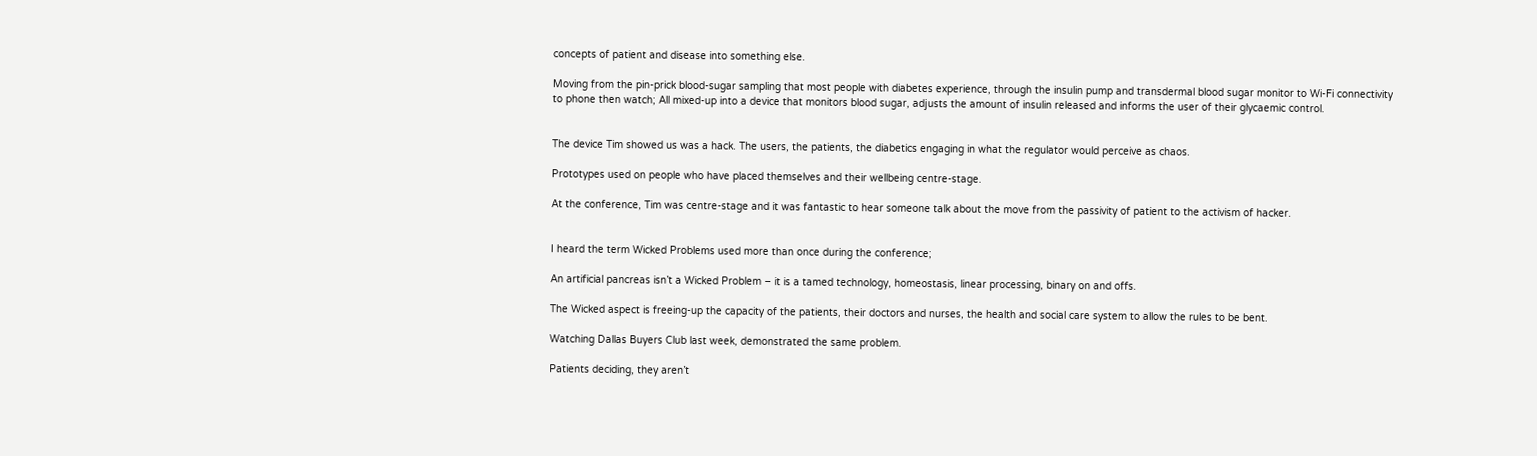concepts of patient and disease into something else.

Moving from the pin-prick blood-sugar sampling that most people with diabetes experience, through the insulin pump and transdermal blood sugar monitor to Wi-Fi connectivity to phone then watch; All mixed-up into a device that monitors blood sugar, adjusts the amount of insulin released and informs the user of their glycaemic control.


The device Tim showed us was a hack. The users, the patients, the diabetics engaging in what the regulator would perceive as chaos.

Prototypes used on people who have placed themselves and their wellbeing centre-stage.

At the conference, Tim was centre-stage and it was fantastic to hear someone talk about the move from the passivity of patient to the activism of hacker.


I heard the term Wicked Problems used more than once during the conference;

An artificial pancreas isn’t a Wicked Problem – it is a tamed technology, homeostasis, linear processing, binary on and offs.

The Wicked aspect is freeing-up the capacity of the patients, their doctors and nurses, the health and social care system to allow the rules to be bent.

Watching Dallas Buyers Club last week, demonstrated the same problem.

Patients deciding, they aren’t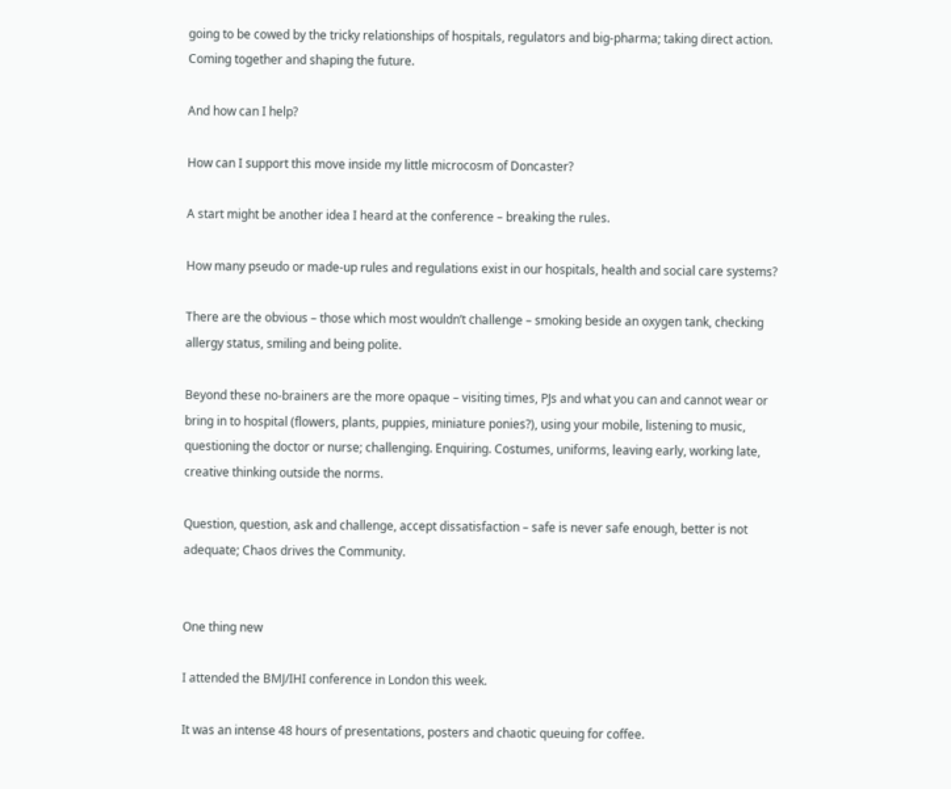going to be cowed by the tricky relationships of hospitals, regulators and big-pharma; taking direct action. Coming together and shaping the future.

And how can I help?

How can I support this move inside my little microcosm of Doncaster?

A start might be another idea I heard at the conference – breaking the rules.

How many pseudo or made-up rules and regulations exist in our hospitals, health and social care systems?

There are the obvious – those which most wouldn’t challenge – smoking beside an oxygen tank, checking allergy status, smiling and being polite.

Beyond these no-brainers are the more opaque – visiting times, PJs and what you can and cannot wear or bring in to hospital (flowers, plants, puppies, miniature ponies?), using your mobile, listening to music, questioning the doctor or nurse; challenging. Enquiring. Costumes, uniforms, leaving early, working late, creative thinking outside the norms.

Question, question, ask and challenge, accept dissatisfaction – safe is never safe enough, better is not adequate; Chaos drives the Community.


One thing new

I attended the BMJ/IHI conference in London this week.

It was an intense 48 hours of presentations, posters and chaotic queuing for coffee.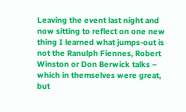Leaving the event last night and now sitting to reflect on one new thing I learned what jumps-out is not the Ranulph Fiennes, Robert Winston or Don Berwick talks – which in themselves were great, but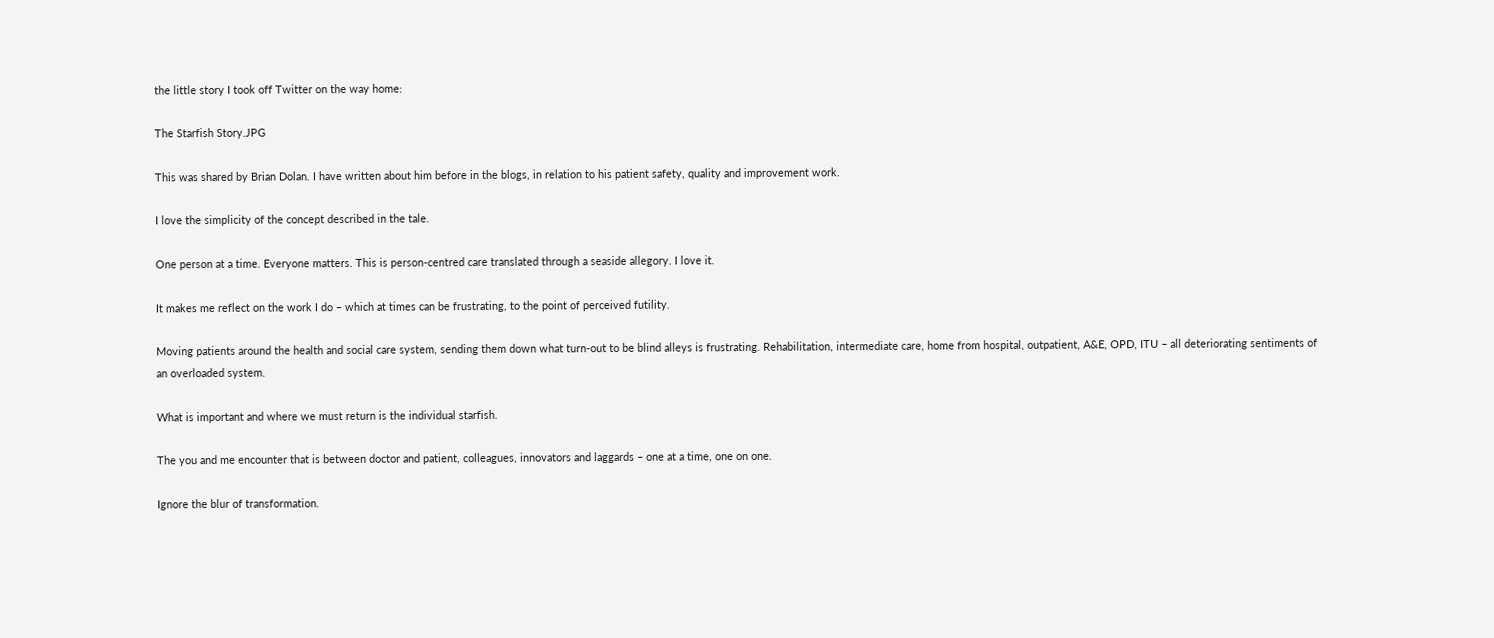the little story I took off Twitter on the way home:

The Starfish Story.JPG

This was shared by Brian Dolan. I have written about him before in the blogs, in relation to his patient safety, quality and improvement work.

I love the simplicity of the concept described in the tale.

One person at a time. Everyone matters. This is person-centred care translated through a seaside allegory. I love it.

It makes me reflect on the work I do – which at times can be frustrating, to the point of perceived futility.

Moving patients around the health and social care system, sending them down what turn-out to be blind alleys is frustrating. Rehabilitation, intermediate care, home from hospital, outpatient, A&E, OPD, ITU – all deteriorating sentiments of an overloaded system.

What is important and where we must return is the individual starfish.

The you and me encounter that is between doctor and patient, colleagues, innovators and laggards – one at a time, one on one.

Ignore the blur of transformation.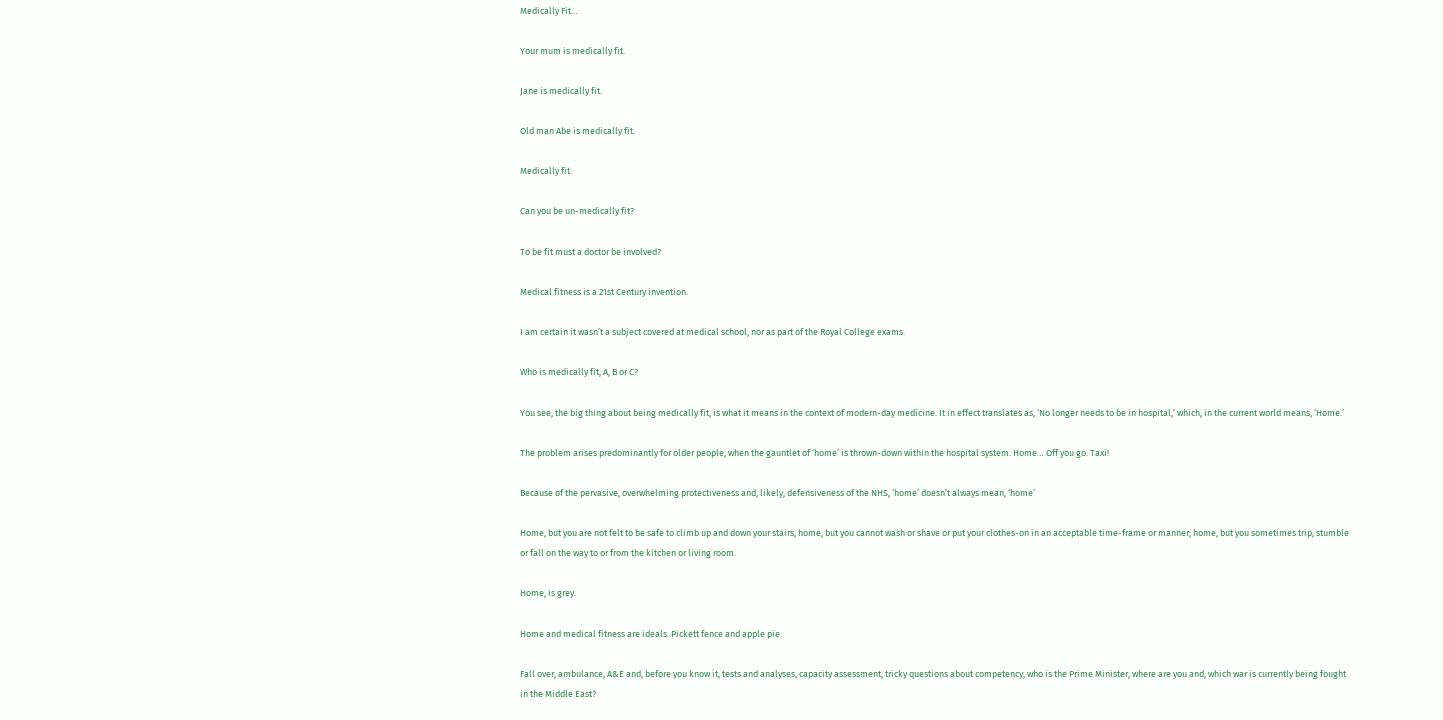Medically Fit…

Your mum is medically fit.

Jane is medically fit.

Old man Abe is medically fit.

Medically fit.

Can you be un-medically fit?

To be fit must a doctor be involved?

Medical fitness is a 21st Century invention.

I am certain it wasn’t a subject covered at medical school, nor as part of the Royal College exams.

Who is medically fit, A, B or C?

You see, the big thing about being medically fit, is what it means in the context of modern-day medicine. It in effect translates as, ‘No longer needs to be in hospital,’ which, in the current world means, ‘Home.’

The problem arises predominantly for older people, when the gauntlet of ‘home’ is thrown-down within the hospital system. Home… Off you go. Taxi!

Because of the pervasive, overwhelming protectiveness and, likely, defensiveness of the NHS, ‘home’ doesn’t always mean, ‘home’

Home, but you are not felt to be safe to climb up and down your stairs, home, but you cannot wash or shave or put your clothes-on in an acceptable time-frame or manner; home, but you sometimes trip, stumble or fall on the way to or from the kitchen or living room.

Home, is grey.

Home and medical fitness are ideals. Pickett fence and apple pie.

Fall over, ambulance, A&E and, before you know it, tests and analyses, capacity assessment, tricky questions about competency, who is the Prime Minister, where are you and, which war is currently being fought in the Middle East?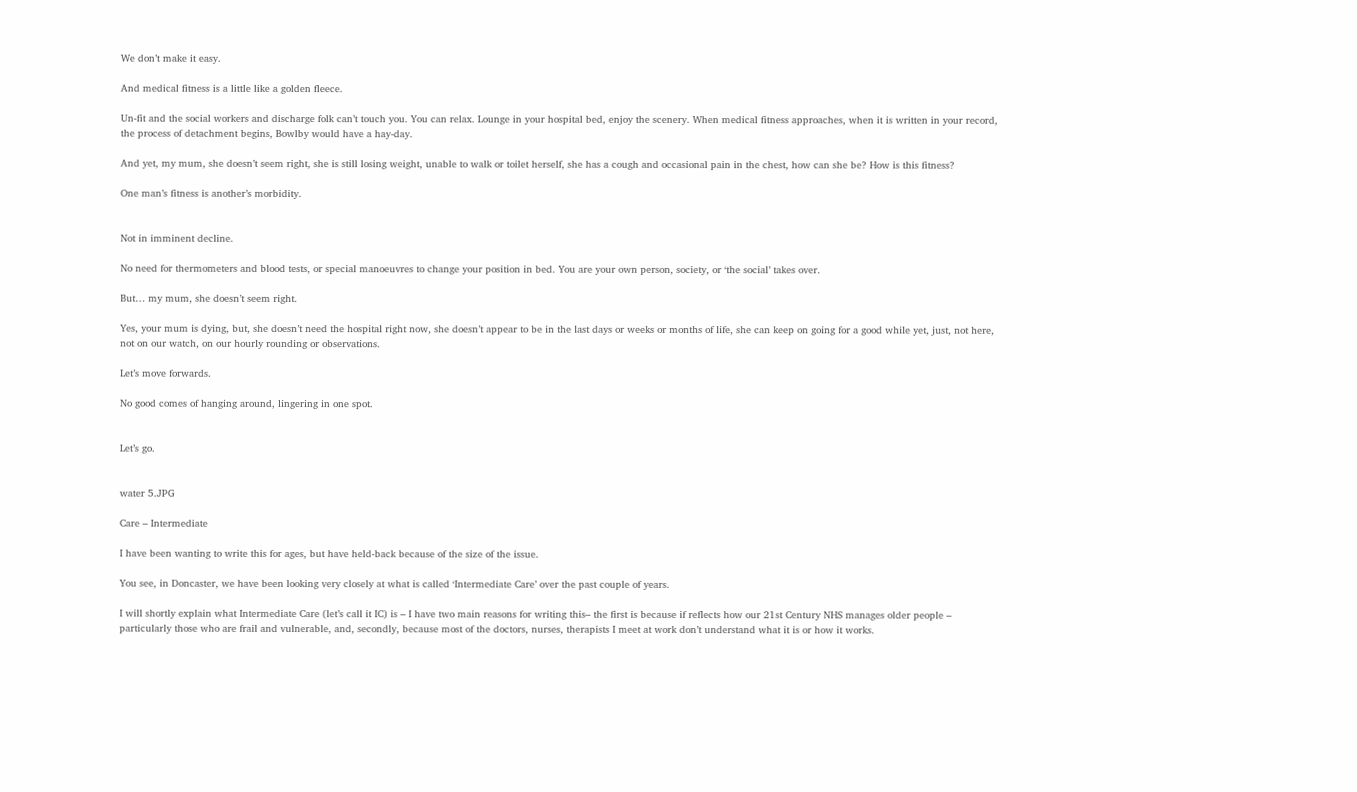We don’t make it easy.

And medical fitness is a little like a golden fleece.

Un-fit and the social workers and discharge folk can’t touch you. You can relax. Lounge in your hospital bed, enjoy the scenery. When medical fitness approaches, when it is written in your record, the process of detachment begins, Bowlby would have a hay-day.

And yet, my mum, she doesn’t seem right, she is still losing weight, unable to walk or toilet herself, she has a cough and occasional pain in the chest, how can she be? How is this fitness?

One man’s fitness is another’s morbidity.


Not in imminent decline.

No need for thermometers and blood tests, or special manoeuvres to change your position in bed. You are your own person, society, or ‘the social’ takes over.

But… my mum, she doesn’t seem right.

Yes, your mum is dying, but, she doesn’t need the hospital right now, she doesn’t appear to be in the last days or weeks or months of life, she can keep on going for a good while yet, just, not here, not on our watch, on our hourly rounding or observations.

Let’s move forwards.

No good comes of hanging around, lingering in one spot.


Let’s go.


water 5.JPG

Care – Intermediate

I have been wanting to write this for ages, but have held-back because of the size of the issue.

You see, in Doncaster, we have been looking very closely at what is called ‘Intermediate Care’ over the past couple of years.

I will shortly explain what Intermediate Care (let’s call it IC) is – I have two main reasons for writing this– the first is because if reflects how our 21st Century NHS manages older people – particularly those who are frail and vulnerable, and, secondly, because most of the doctors, nurses, therapists I meet at work don’t understand what it is or how it works.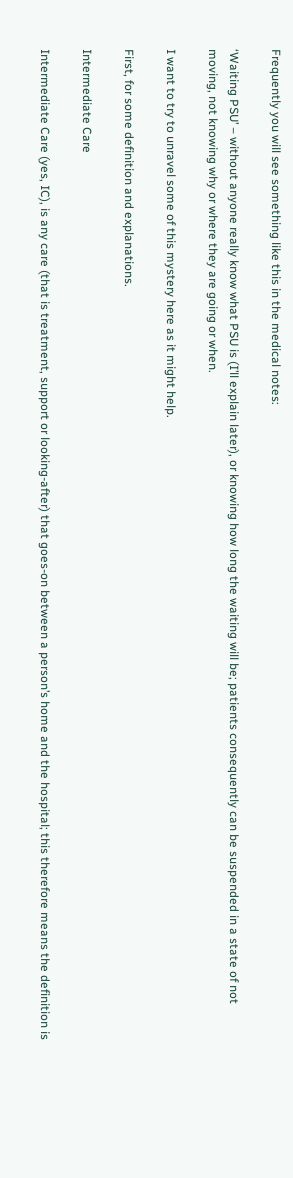Frequently you will see something like this in the medical notes:

‘Waiting PSU’ – without anyone really know what PSU is (I’ll explain later), or knowing how long the waiting will be; patients consequently can be suspended in a state of not moving, not knowing why or where they are going or when.

I want to try to unravel some of this mystery here as it might help.

First, for some definition and explanations.

Intermediate Care

Intermediate Care (yes, IC), is any care (that is treatment, support or looking-after) that goes-on between a person’s home and the hospital; this therefore means the definition is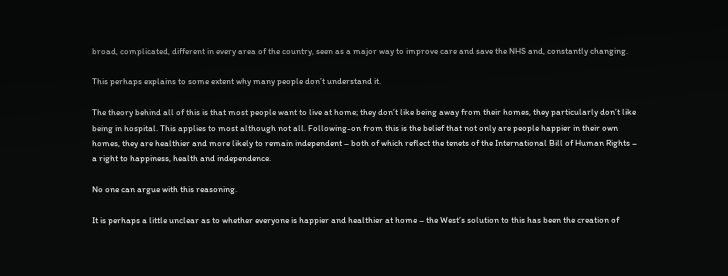broad, complicated, different in every area of the country, seen as a major way to improve care and save the NHS and, constantly changing.

This perhaps explains to some extent why many people don’t understand it.

The theory behind all of this is that most people want to live at home; they don’t like being away from their homes, they particularly don’t like being in hospital. This applies to most although not all. Following-on from this is the belief that not only are people happier in their own homes, they are healthier and more likely to remain independent – both of which reflect the tenets of the International Bill of Human Rights – a right to happiness, health and independence.

No one can argue with this reasoning.

It is perhaps a little unclear as to whether everyone is happier and healthier at home – the West’s solution to this has been the creation of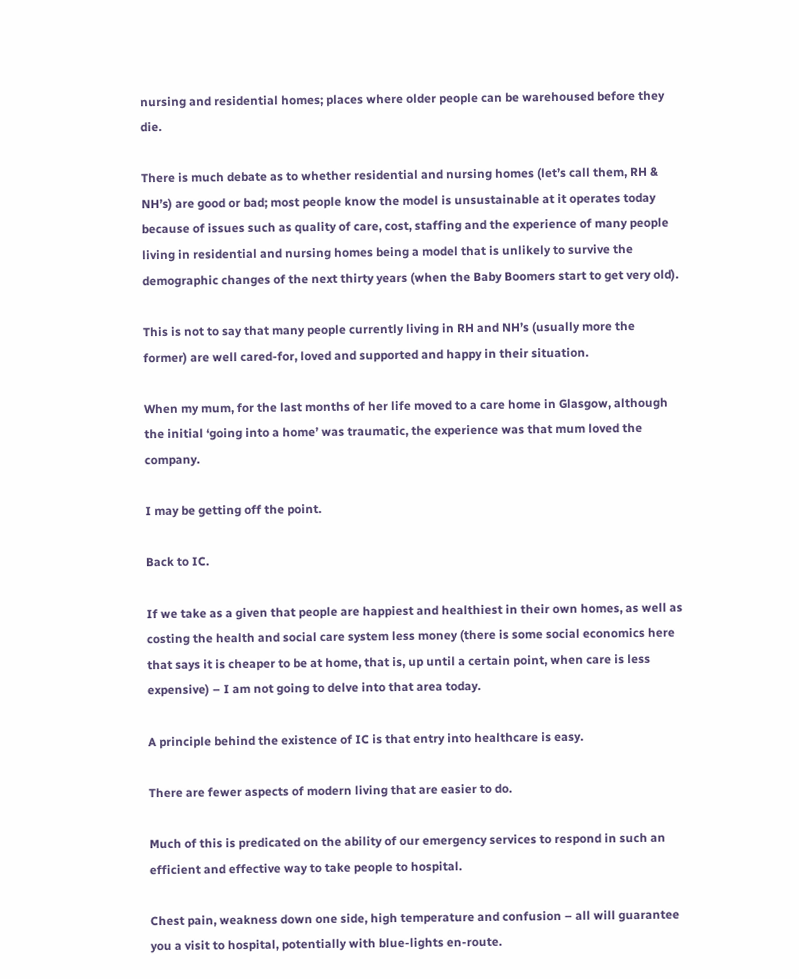nursing and residential homes; places where older people can be warehoused before they die.

There is much debate as to whether residential and nursing homes (let’s call them, RH & NH’s) are good or bad; most people know the model is unsustainable at it operates today because of issues such as quality of care, cost, staffing and the experience of many people living in residential and nursing homes being a model that is unlikely to survive the demographic changes of the next thirty years (when the Baby Boomers start to get very old).

This is not to say that many people currently living in RH and NH’s (usually more the former) are well cared-for, loved and supported and happy in their situation.

When my mum, for the last months of her life moved to a care home in Glasgow, although the initial ‘going into a home’ was traumatic, the experience was that mum loved the company.

I may be getting off the point.

Back to IC.

If we take as a given that people are happiest and healthiest in their own homes, as well as costing the health and social care system less money (there is some social economics here that says it is cheaper to be at home, that is, up until a certain point, when care is less expensive) – I am not going to delve into that area today.

A principle behind the existence of IC is that entry into healthcare is easy.

There are fewer aspects of modern living that are easier to do.

Much of this is predicated on the ability of our emergency services to respond in such an efficient and effective way to take people to hospital.

Chest pain, weakness down one side, high temperature and confusion – all will guarantee you a visit to hospital, potentially with blue-lights en-route.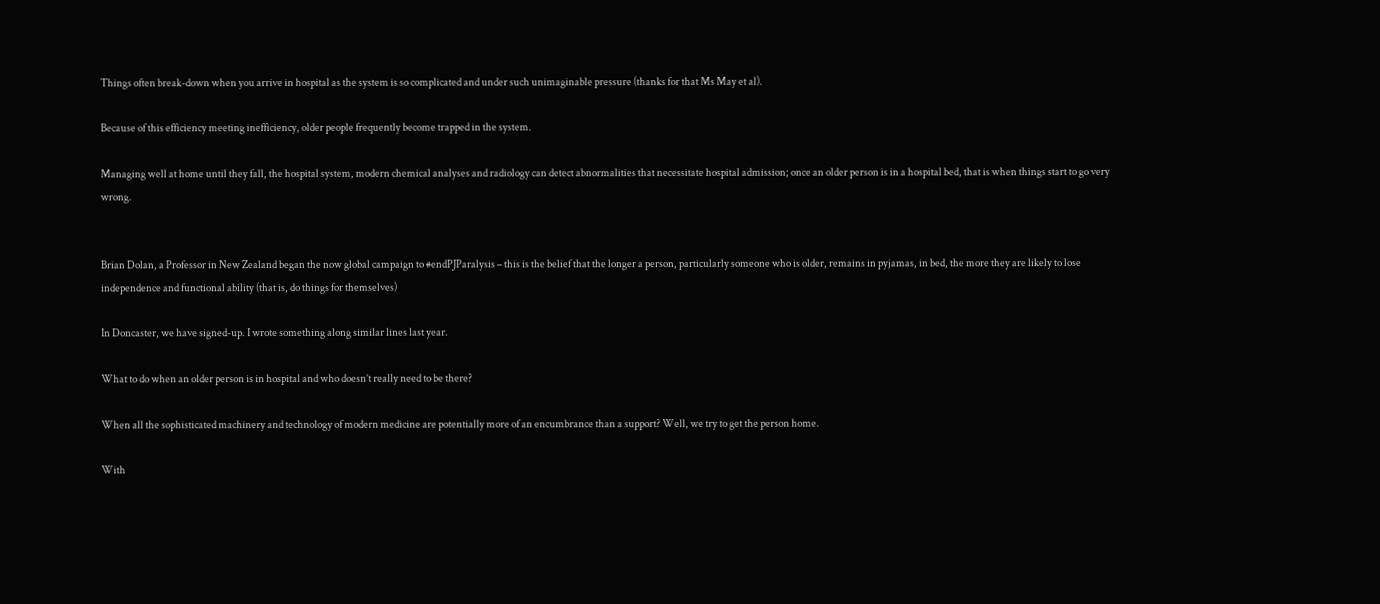Things often break-down when you arrive in hospital as the system is so complicated and under such unimaginable pressure (thanks for that Ms May et al).

Because of this efficiency meeting inefficiency, older people frequently become trapped in the system.

Managing well at home until they fall, the hospital system, modern chemical analyses and radiology can detect abnormalities that necessitate hospital admission; once an older person is in a hospital bed, that is when things start to go very wrong.


Brian Dolan, a Professor in New Zealand began the now global campaign to #endPJParalysis – this is the belief that the longer a person, particularly someone who is older, remains in pyjamas, in bed, the more they are likely to lose independence and functional ability (that is, do things for themselves)

In Doncaster, we have signed-up. I wrote something along similar lines last year.

What to do when an older person is in hospital and who doesn’t really need to be there?

When all the sophisticated machinery and technology of modern medicine are potentially more of an encumbrance than a support? Well, we try to get the person home.

With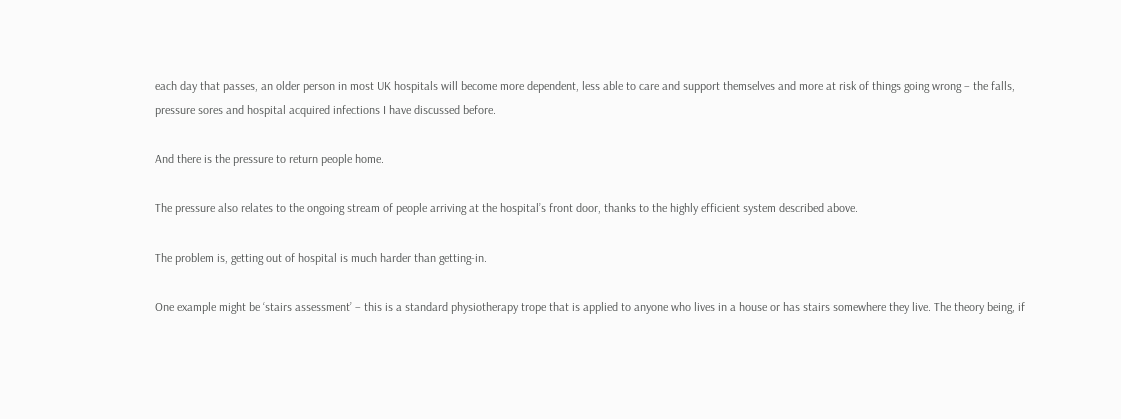each day that passes, an older person in most UK hospitals will become more dependent, less able to care and support themselves and more at risk of things going wrong – the falls, pressure sores and hospital acquired infections I have discussed before.

And there is the pressure to return people home.

The pressure also relates to the ongoing stream of people arriving at the hospital’s front door, thanks to the highly efficient system described above.

The problem is, getting out of hospital is much harder than getting-in.

One example might be ‘stairs assessment’ – this is a standard physiotherapy trope that is applied to anyone who lives in a house or has stairs somewhere they live. The theory being, if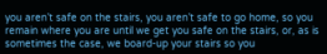you aren’t safe on the stairs, you aren’t safe to go home, so you remain where you are until we get you safe on the stairs, or, as is sometimes the case, we board-up your stairs so you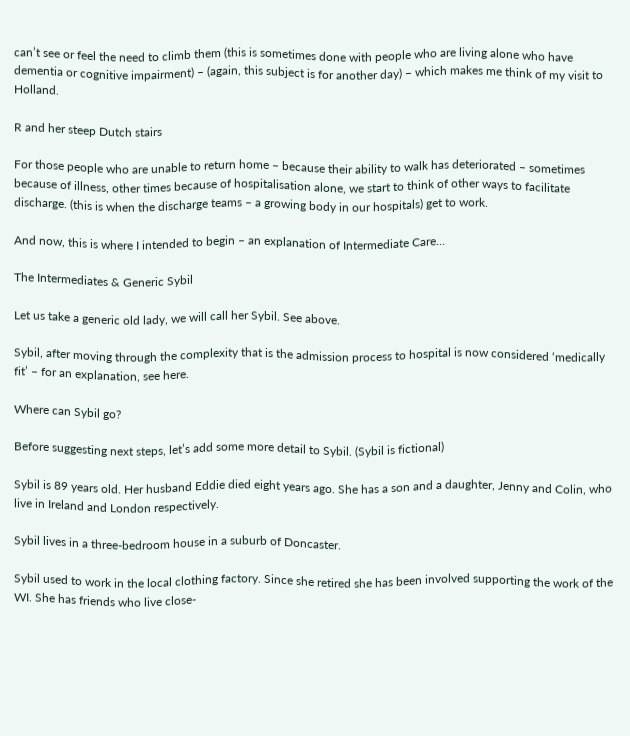can’t see or feel the need to climb them (this is sometimes done with people who are living alone who have dementia or cognitive impairment) – (again, this subject is for another day) – which makes me think of my visit to Holland.

R and her steep Dutch stairs

For those people who are unable to return home – because their ability to walk has deteriorated – sometimes because of illness, other times because of hospitalisation alone, we start to think of other ways to facilitate discharge. (this is when the discharge teams – a growing body in our hospitals) get to work.

And now, this is where I intended to begin – an explanation of Intermediate Care…

The Intermediates & Generic Sybil

Let us take a generic old lady, we will call her Sybil. See above.

Sybil, after moving through the complexity that is the admission process to hospital is now considered ‘medically fit’ – for an explanation, see here.

Where can Sybil go?

Before suggesting next steps, let’s add some more detail to Sybil. (Sybil is fictional)

Sybil is 89 years old. Her husband Eddie died eight years ago. She has a son and a daughter, Jenny and Colin, who live in Ireland and London respectively.

Sybil lives in a three-bedroom house in a suburb of Doncaster.

Sybil used to work in the local clothing factory. Since she retired she has been involved supporting the work of the WI. She has friends who live close-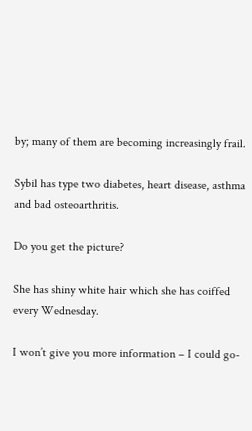by; many of them are becoming increasingly frail.

Sybil has type two diabetes, heart disease, asthma and bad osteoarthritis.

Do you get the picture?

She has shiny white hair which she has coiffed every Wednesday.

I won’t give you more information – I could go-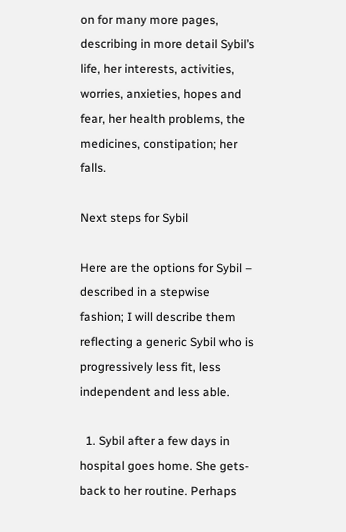on for many more pages, describing in more detail Sybil’s life, her interests, activities, worries, anxieties, hopes and fear, her health problems, the medicines, constipation; her falls.

Next steps for Sybil

Here are the options for Sybil – described in a stepwise fashion; I will describe them reflecting a generic Sybil who is progressively less fit, less independent and less able.

  1. Sybil after a few days in hospital goes home. She gets-back to her routine. Perhaps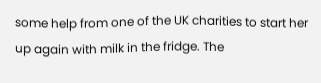some help from one of the UK charities to start her up again with milk in the fridge. The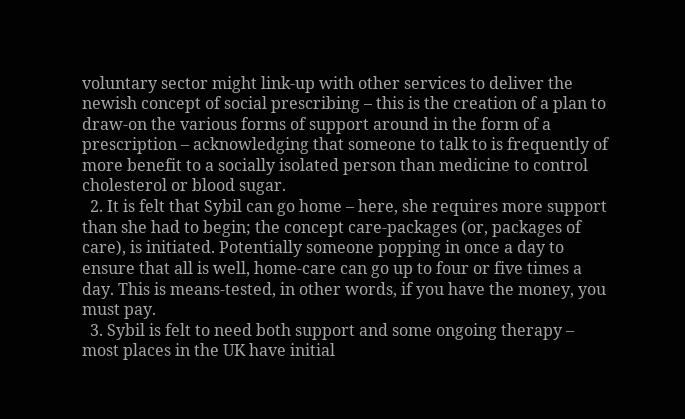voluntary sector might link-up with other services to deliver the newish concept of social prescribing – this is the creation of a plan to draw-on the various forms of support around in the form of a prescription – acknowledging that someone to talk to is frequently of more benefit to a socially isolated person than medicine to control cholesterol or blood sugar.
  2. It is felt that Sybil can go home – here, she requires more support than she had to begin; the concept care-packages (or, packages of care), is initiated. Potentially someone popping in once a day to ensure that all is well, home-care can go up to four or five times a day. This is means-tested, in other words, if you have the money, you must pay.
  3. Sybil is felt to need both support and some ongoing therapy – most places in the UK have initial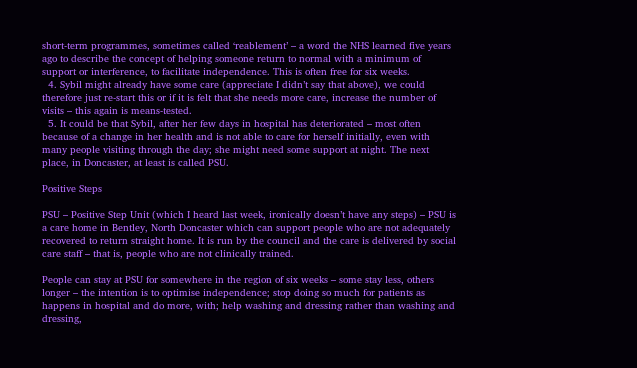short-term programmes, sometimes called ‘reablement’ – a word the NHS learned five years ago to describe the concept of helping someone return to normal with a minimum of support or interference, to facilitate independence. This is often free for six weeks.
  4. Sybil might already have some care (appreciate I didn’t say that above), we could therefore just re-start this or if it is felt that she needs more care, increase the number of visits – this again is means-tested.
  5. It could be that Sybil, after her few days in hospital has deteriorated – most often because of a change in her health and is not able to care for herself initially, even with many people visiting through the day; she might need some support at night. The next place, in Doncaster, at least is called PSU.

Positive Steps

PSU – Positive Step Unit (which I heard last week, ironically doesn’t have any steps) – PSU is a care home in Bentley, North Doncaster which can support people who are not adequately recovered to return straight home. It is run by the council and the care is delivered by social care staff – that is, people who are not clinically trained.

People can stay at PSU for somewhere in the region of six weeks – some stay less, others longer – the intention is to optimise independence; stop doing so much for patients as happens in hospital and do more, with; help washing and dressing rather than washing and dressing,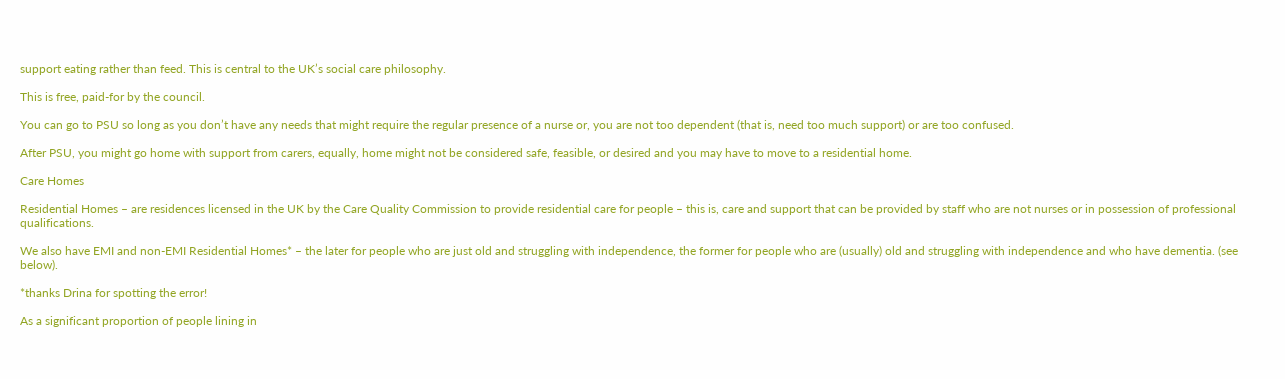support eating rather than feed. This is central to the UK’s social care philosophy.

This is free, paid-for by the council.

You can go to PSU so long as you don’t have any needs that might require the regular presence of a nurse or, you are not too dependent (that is, need too much support) or are too confused.

After PSU, you might go home with support from carers, equally, home might not be considered safe, feasible, or desired and you may have to move to a residential home.

Care Homes

Residential Homes – are residences licensed in the UK by the Care Quality Commission to provide residential care for people – this is, care and support that can be provided by staff who are not nurses or in possession of professional qualifications.

We also have EMI and non-EMI Residential Homes* – the later for people who are just old and struggling with independence, the former for people who are (usually) old and struggling with independence and who have dementia. (see below).

*thanks Drina for spotting the error!

As a significant proportion of people lining in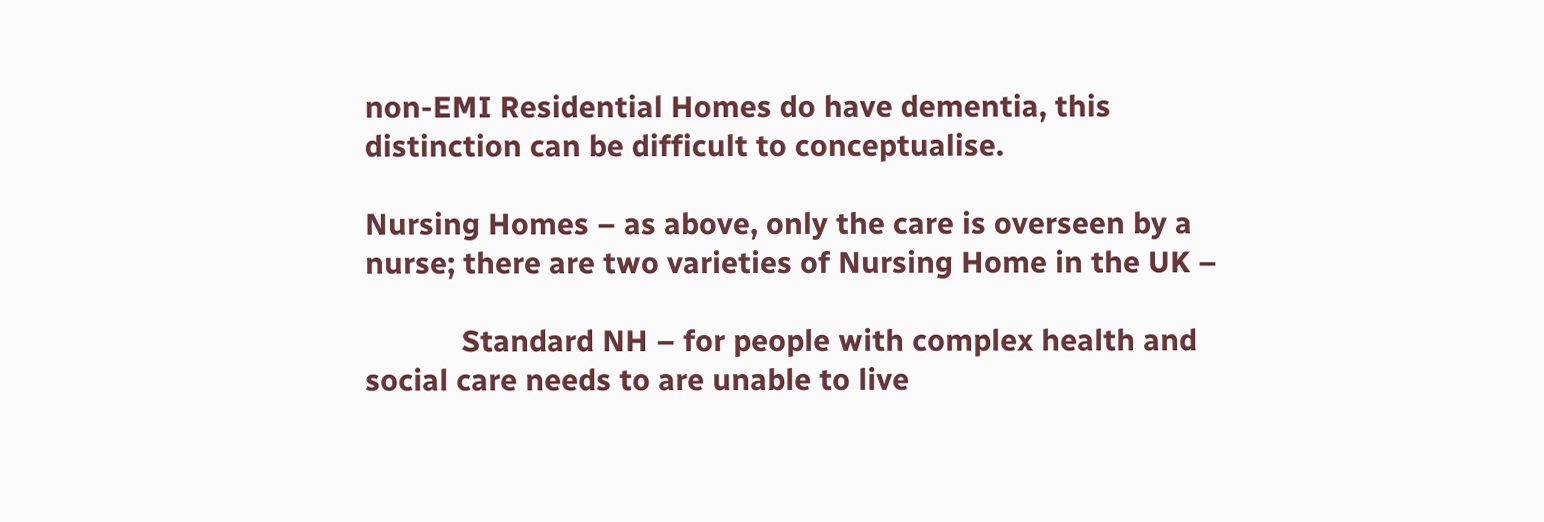non-EMI Residential Homes do have dementia, this distinction can be difficult to conceptualise.

Nursing Homes – as above, only the care is overseen by a nurse; there are two varieties of Nursing Home in the UK –

            Standard NH – for people with complex health and social care needs to are unable to live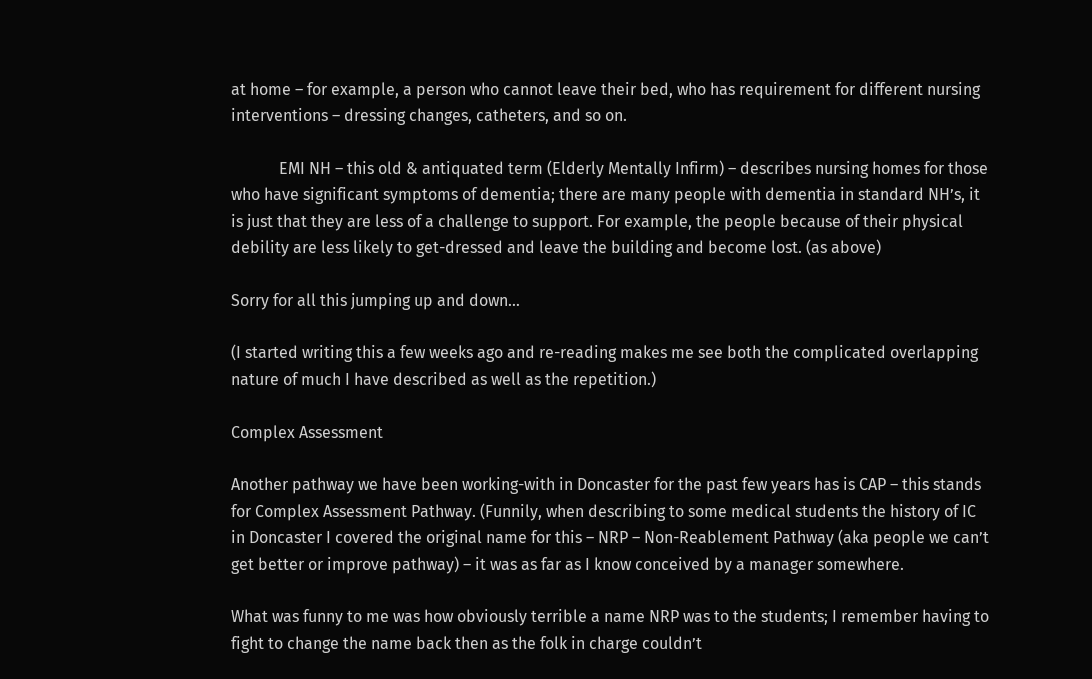at home – for example, a person who cannot leave their bed, who has requirement for different nursing interventions – dressing changes, catheters, and so on.

            EMI NH – this old & antiquated term (Elderly Mentally Infirm) – describes nursing homes for those who have significant symptoms of dementia; there are many people with dementia in standard NH’s, it is just that they are less of a challenge to support. For example, the people because of their physical debility are less likely to get-dressed and leave the building and become lost. (as above)

Sorry for all this jumping up and down…

(I started writing this a few weeks ago and re-reading makes me see both the complicated overlapping nature of much I have described as well as the repetition.)

Complex Assessment

Another pathway we have been working-with in Doncaster for the past few years has is CAP – this stands for Complex Assessment Pathway. (Funnily, when describing to some medical students the history of IC in Doncaster I covered the original name for this – NRP – Non-Reablement Pathway (aka people we can’t get better or improve pathway) – it was as far as I know conceived by a manager somewhere.

What was funny to me was how obviously terrible a name NRP was to the students; I remember having to fight to change the name back then as the folk in charge couldn’t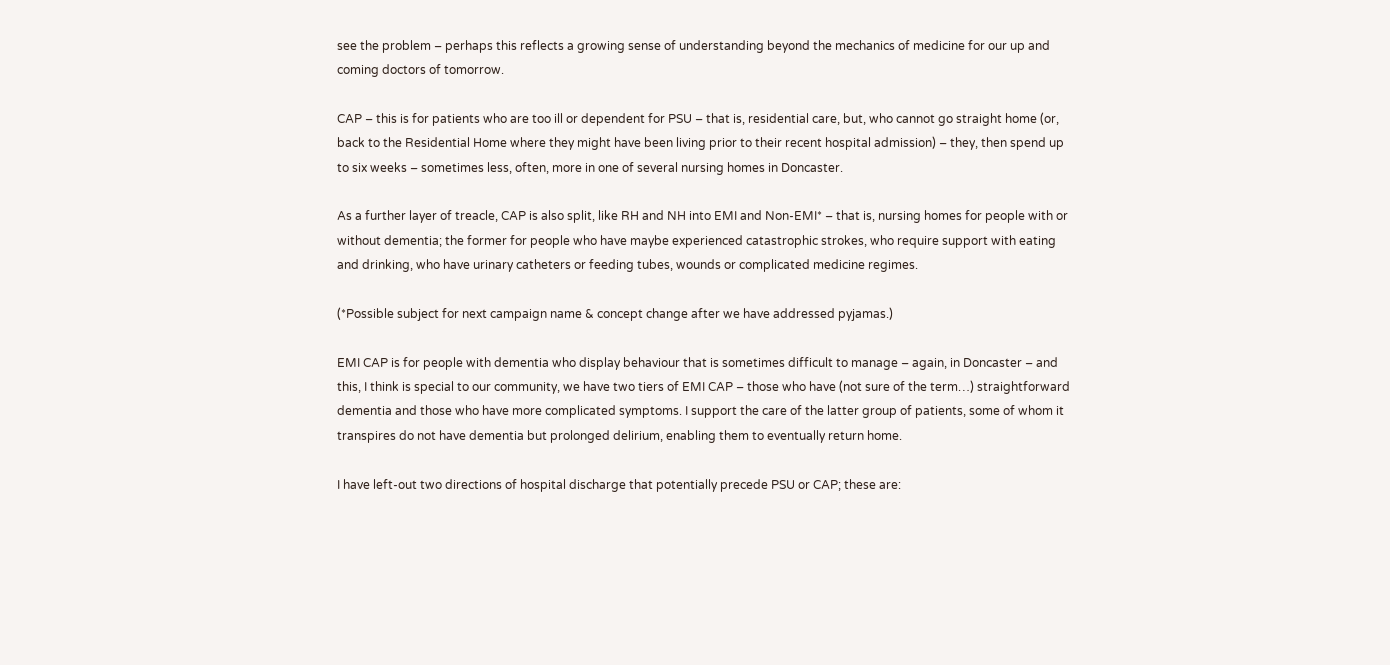see the problem – perhaps this reflects a growing sense of understanding beyond the mechanics of medicine for our up and coming doctors of tomorrow.

CAP – this is for patients who are too ill or dependent for PSU – that is, residential care, but, who cannot go straight home (or, back to the Residential Home where they might have been living prior to their recent hospital admission) – they, then spend up to six weeks – sometimes less, often, more in one of several nursing homes in Doncaster.

As a further layer of treacle, CAP is also split, like RH and NH into EMI and Non-EMI* – that is, nursing homes for people with or without dementia; the former for people who have maybe experienced catastrophic strokes, who require support with eating and drinking, who have urinary catheters or feeding tubes, wounds or complicated medicine regimes.

(*Possible subject for next campaign name & concept change after we have addressed pyjamas.)

EMI CAP is for people with dementia who display behaviour that is sometimes difficult to manage – again, in Doncaster – and this, I think is special to our community, we have two tiers of EMI CAP – those who have (not sure of the term…) straightforward dementia and those who have more complicated symptoms. I support the care of the latter group of patients, some of whom it transpires do not have dementia but prolonged delirium, enabling them to eventually return home.

I have left-out two directions of hospital discharge that potentially precede PSU or CAP; these are: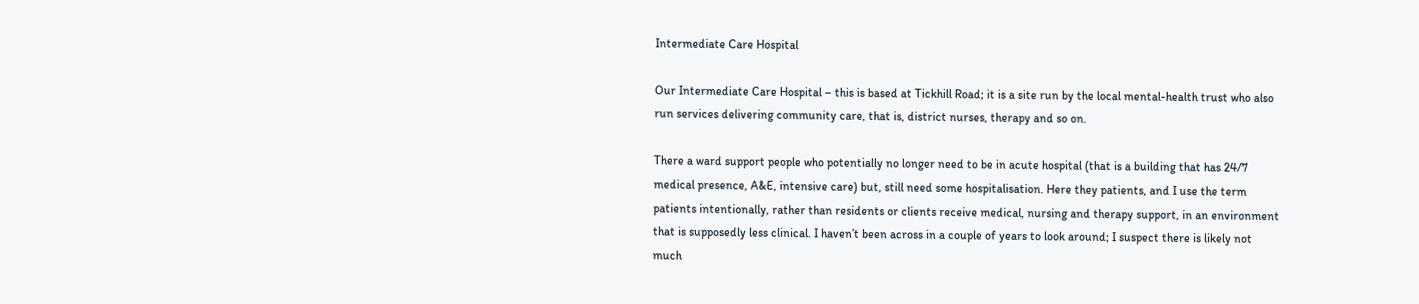Intermediate Care Hospital

Our Intermediate Care Hospital – this is based at Tickhill Road; it is a site run by the local mental-health trust who also run services delivering community care, that is, district nurses, therapy and so on.

There a ward support people who potentially no longer need to be in acute hospital (that is a building that has 24/7 medical presence, A&E, intensive care) but, still need some hospitalisation. Here they patients, and I use the term patients intentionally, rather than residents or clients receive medical, nursing and therapy support, in an environment that is supposedly less clinical. I haven’t been across in a couple of years to look around; I suspect there is likely not much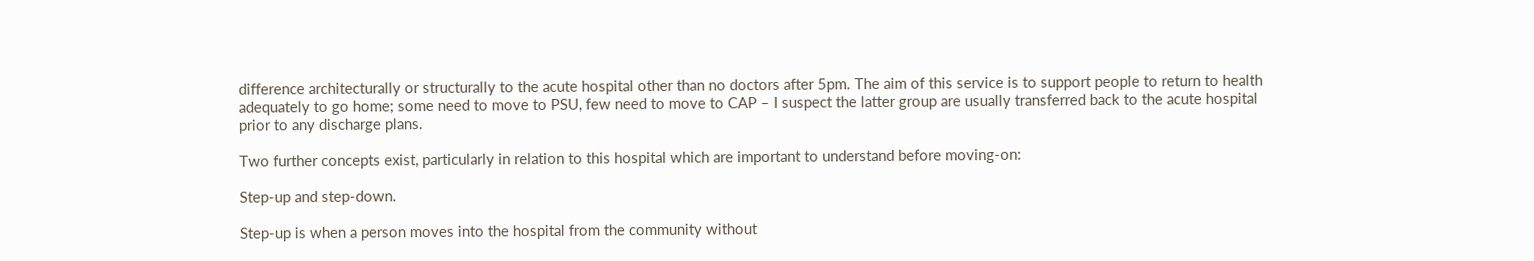difference architecturally or structurally to the acute hospital other than no doctors after 5pm. The aim of this service is to support people to return to health adequately to go home; some need to move to PSU, few need to move to CAP – I suspect the latter group are usually transferred back to the acute hospital prior to any discharge plans.

Two further concepts exist, particularly in relation to this hospital which are important to understand before moving-on:

Step-up and step-down.

Step-up is when a person moves into the hospital from the community without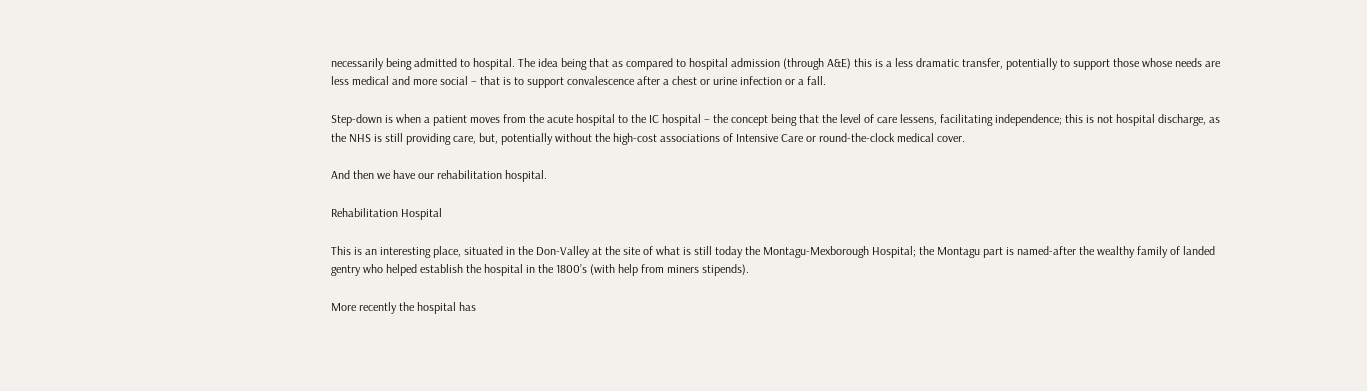necessarily being admitted to hospital. The idea being that as compared to hospital admission (through A&E) this is a less dramatic transfer, potentially to support those whose needs are less medical and more social – that is to support convalescence after a chest or urine infection or a fall.

Step-down is when a patient moves from the acute hospital to the IC hospital – the concept being that the level of care lessens, facilitating independence; this is not hospital discharge, as the NHS is still providing care, but, potentially without the high-cost associations of Intensive Care or round-the-clock medical cover.

And then we have our rehabilitation hospital.

Rehabilitation Hospital

This is an interesting place, situated in the Don-Valley at the site of what is still today the Montagu-Mexborough Hospital; the Montagu part is named-after the wealthy family of landed gentry who helped establish the hospital in the 1800’s (with help from miners stipends).

More recently the hospital has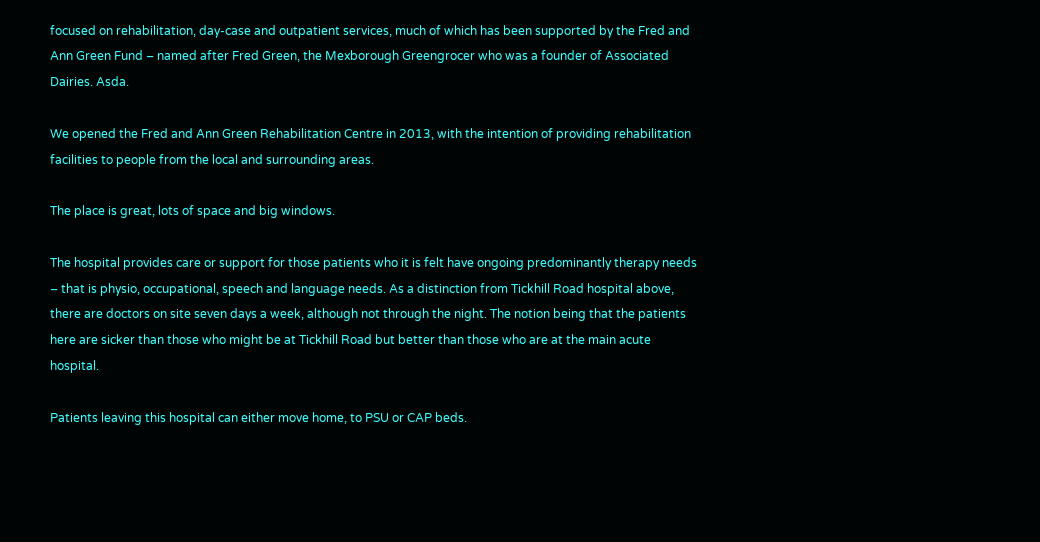focused on rehabilitation, day-case and outpatient services, much of which has been supported by the Fred and Ann Green Fund – named after Fred Green, the Mexborough Greengrocer who was a founder of Associated Dairies. Asda.

We opened the Fred and Ann Green Rehabilitation Centre in 2013, with the intention of providing rehabilitation facilities to people from the local and surrounding areas.

The place is great, lots of space and big windows.

The hospital provides care or support for those patients who it is felt have ongoing predominantly therapy needs – that is physio, occupational, speech and language needs. As a distinction from Tickhill Road hospital above, there are doctors on site seven days a week, although not through the night. The notion being that the patients here are sicker than those who might be at Tickhill Road but better than those who are at the main acute hospital.

Patients leaving this hospital can either move home, to PSU or CAP beds.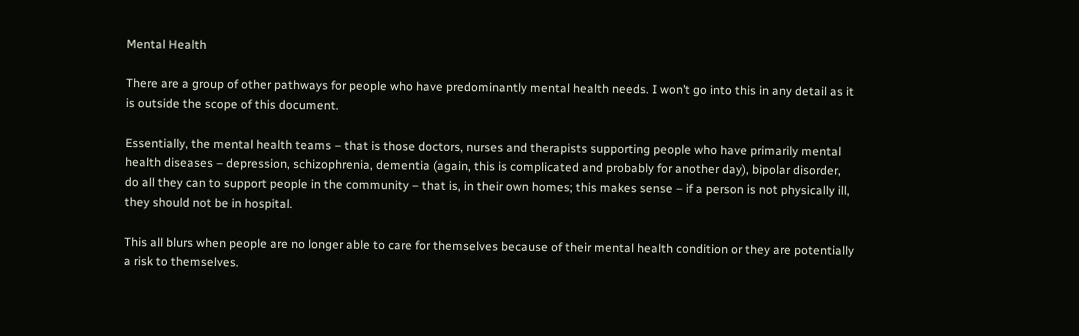Mental Health

There are a group of other pathways for people who have predominantly mental health needs. I won’t go into this in any detail as it is outside the scope of this document.

Essentially, the mental health teams – that is those doctors, nurses and therapists supporting people who have primarily mental health diseases – depression, schizophrenia, dementia (again, this is complicated and probably for another day), bipolar disorder, do all they can to support people in the community – that is, in their own homes; this makes sense – if a person is not physically ill, they should not be in hospital.

This all blurs when people are no longer able to care for themselves because of their mental health condition or they are potentially a risk to themselves.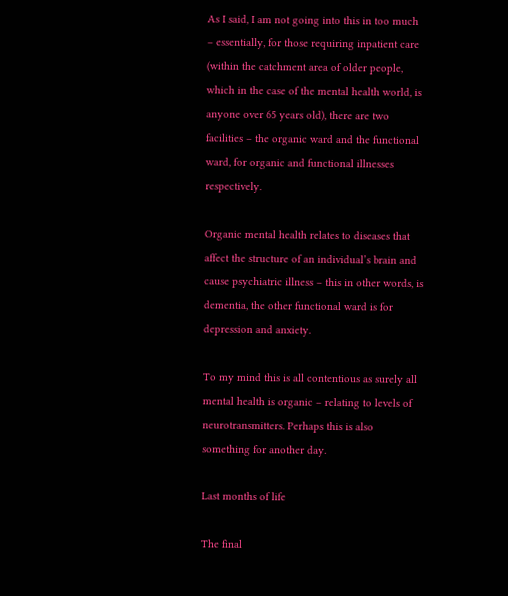As I said, I am not going into this in too much – essentially, for those requiring inpatient care (within the catchment area of older people, which in the case of the mental health world, is anyone over 65 years old), there are two facilities – the organic ward and the functional ward, for organic and functional illnesses respectively.

Organic mental health relates to diseases that affect the structure of an individual’s brain and cause psychiatric illness – this in other words, is dementia, the other functional ward is for depression and anxiety.

To my mind this is all contentious as surely all mental health is organic – relating to levels of neurotransmitters. Perhaps this is also something for another day.

Last months of life

The final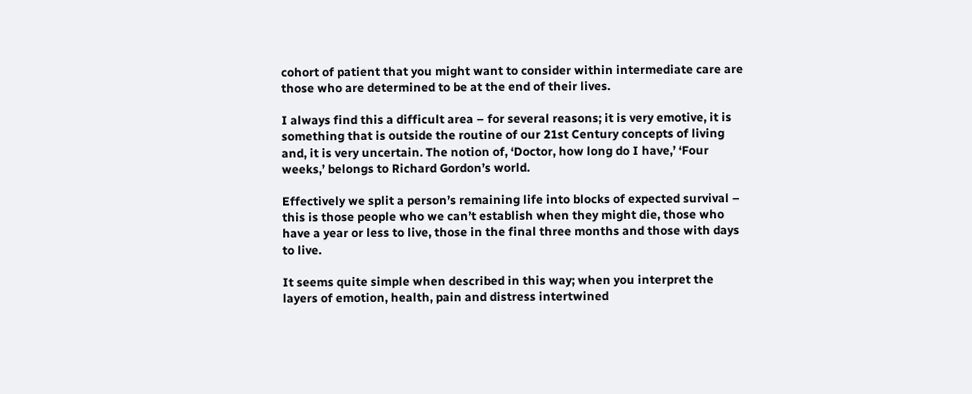cohort of patient that you might want to consider within intermediate care are those who are determined to be at the end of their lives.

I always find this a difficult area – for several reasons; it is very emotive, it is something that is outside the routine of our 21st Century concepts of living and, it is very uncertain. The notion of, ‘Doctor, how long do I have,’ ‘Four weeks,’ belongs to Richard Gordon’s world.

Effectively we split a person’s remaining life into blocks of expected survival – this is those people who we can’t establish when they might die, those who have a year or less to live, those in the final three months and those with days to live.

It seems quite simple when described in this way; when you interpret the layers of emotion, health, pain and distress intertwined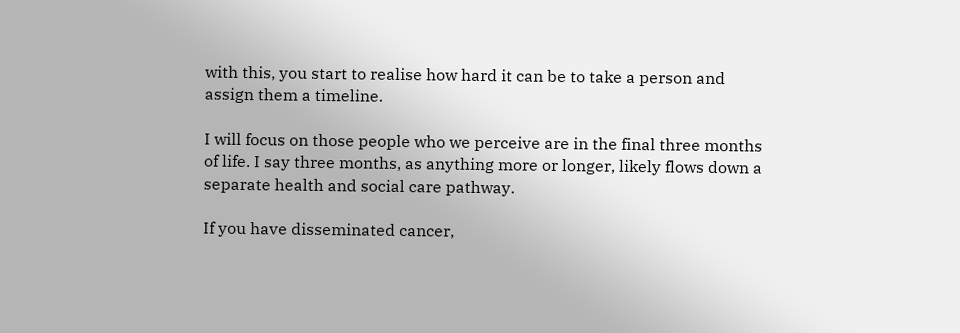with this, you start to realise how hard it can be to take a person and assign them a timeline.

I will focus on those people who we perceive are in the final three months of life. I say three months, as anything more or longer, likely flows down a separate health and social care pathway.

If you have disseminated cancer,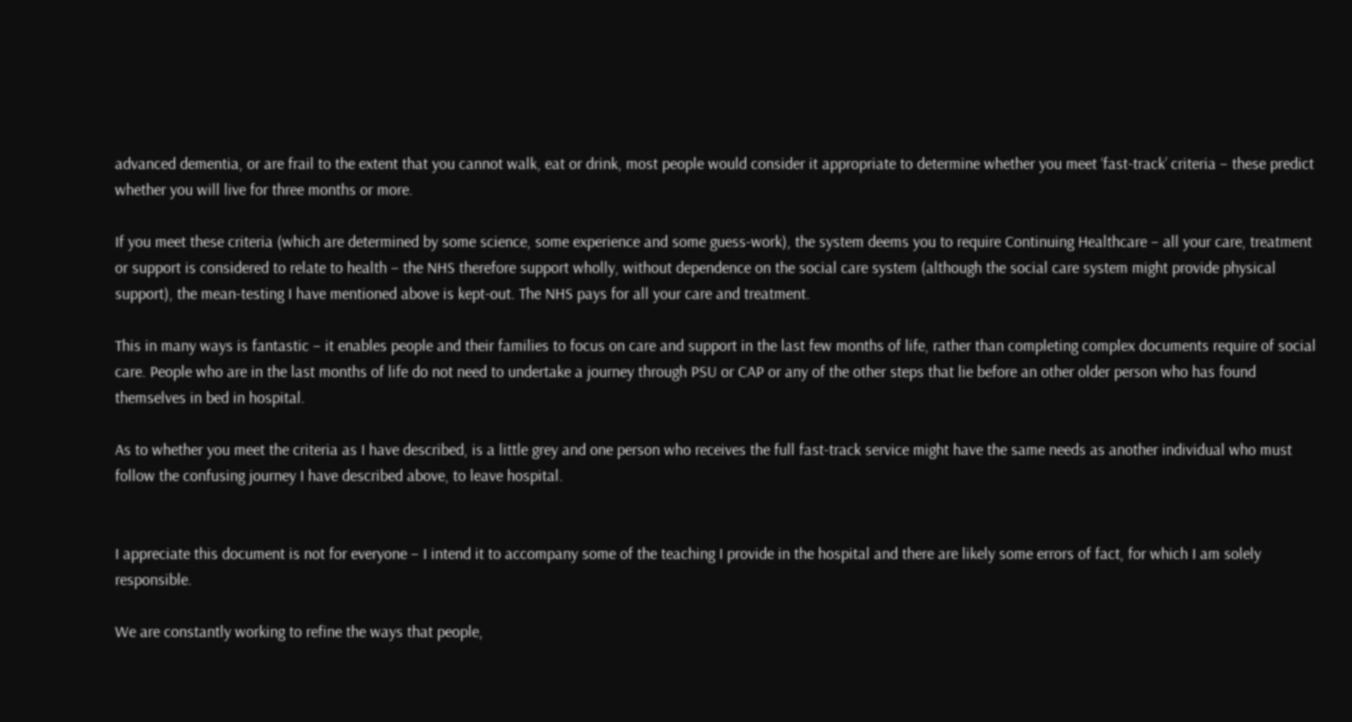advanced dementia, or are frail to the extent that you cannot walk, eat or drink, most people would consider it appropriate to determine whether you meet ‘fast-track’ criteria – these predict whether you will live for three months or more.

If you meet these criteria (which are determined by some science, some experience and some guess-work), the system deems you to require Continuing Healthcare – all your care, treatment or support is considered to relate to health – the NHS therefore support wholly, without dependence on the social care system (although the social care system might provide physical support), the mean-testing I have mentioned above is kept-out. The NHS pays for all your care and treatment.

This in many ways is fantastic – it enables people and their families to focus on care and support in the last few months of life, rather than completing complex documents require of social care. People who are in the last months of life do not need to undertake a journey through PSU or CAP or any of the other steps that lie before an other older person who has found themselves in bed in hospital.

As to whether you meet the criteria as I have described, is a little grey and one person who receives the full fast-track service might have the same needs as another individual who must follow the confusing journey I have described above, to leave hospital.


I appreciate this document is not for everyone – I intend it to accompany some of the teaching I provide in the hospital and there are likely some errors of fact, for which I am solely responsible.

We are constantly working to refine the ways that people,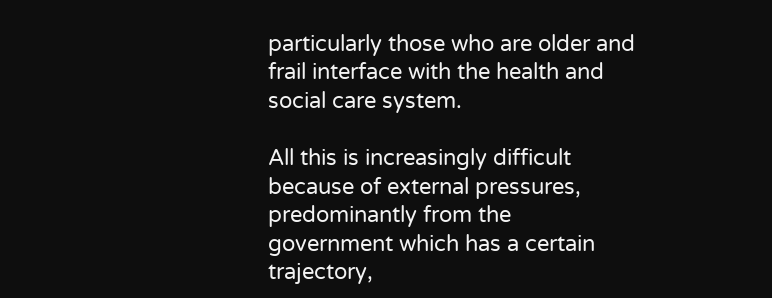particularly those who are older and frail interface with the health and social care system.

All this is increasingly difficult because of external pressures, predominantly from the government which has a certain trajectory,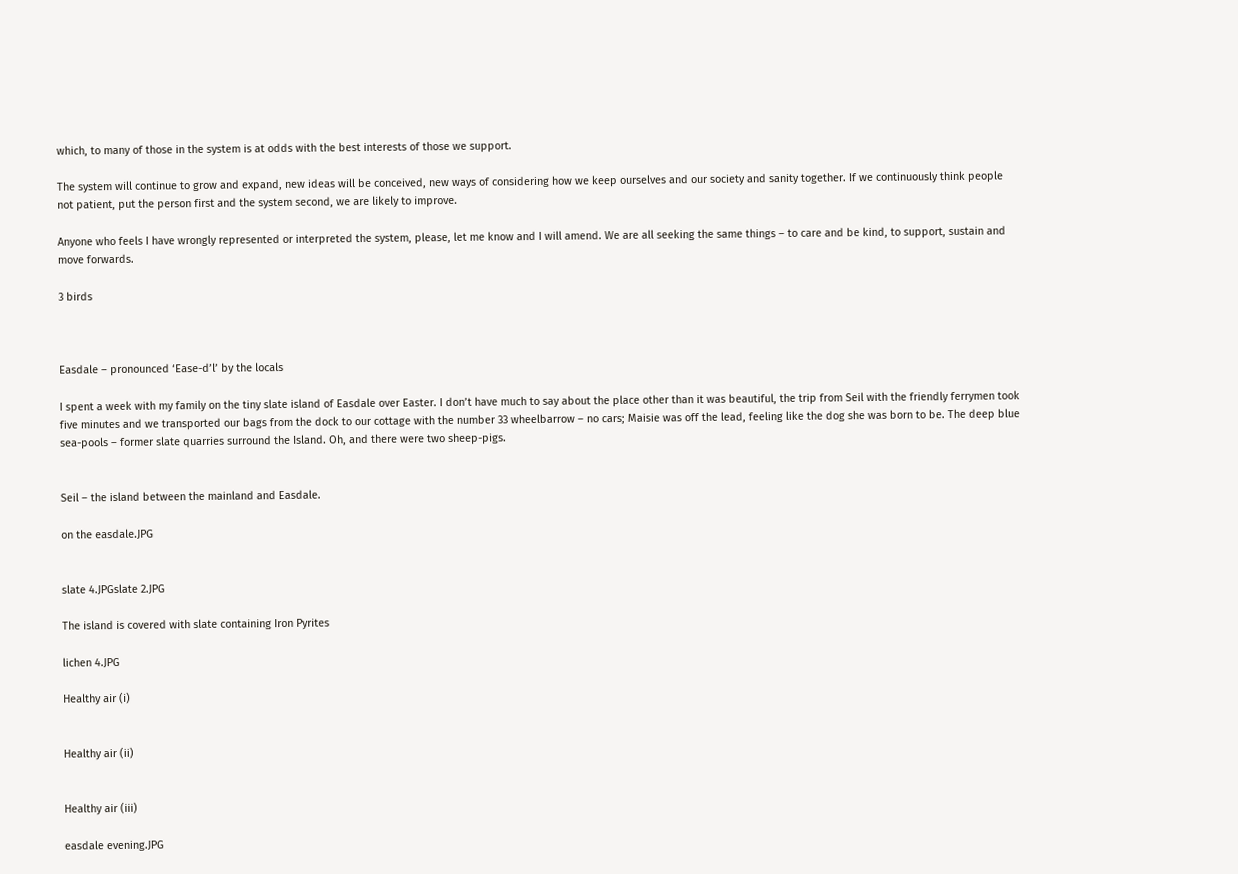which, to many of those in the system is at odds with the best interests of those we support.

The system will continue to grow and expand, new ideas will be conceived, new ways of considering how we keep ourselves and our society and sanity together. If we continuously think people not patient, put the person first and the system second, we are likely to improve.

Anyone who feels I have wrongly represented or interpreted the system, please, let me know and I will amend. We are all seeking the same things – to care and be kind, to support, sustain and move forwards.

3 birds



Easdale – pronounced ‘Ease-d’l’ by the locals

I spent a week with my family on the tiny slate island of Easdale over Easter. I don’t have much to say about the place other than it was beautiful, the trip from Seil with the friendly ferrymen took five minutes and we transported our bags from the dock to our cottage with the number 33 wheelbarrow – no cars; Maisie was off the lead, feeling like the dog she was born to be. The deep blue sea-pools – former slate quarries surround the Island. Oh, and there were two sheep-pigs.


Seil – the island between the mainland and Easdale.

on the easdale.JPG


slate 4.JPGslate 2.JPG

The island is covered with slate containing Iron Pyrites

lichen 4.JPG

Healthy air (i)


Healthy air (ii)


Healthy air (iii)

easdale evening.JPG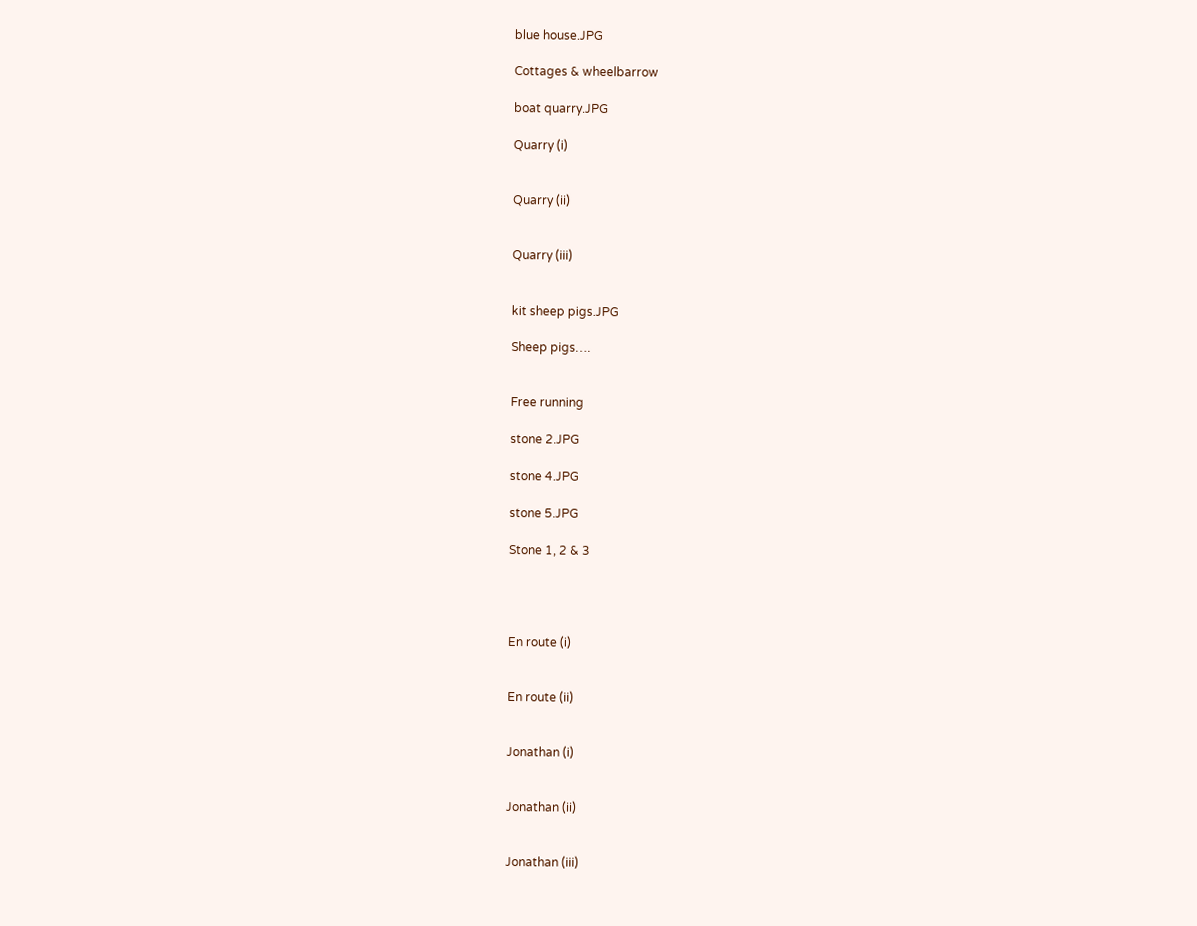blue house.JPG

Cottages & wheelbarrow

boat quarry.JPG

Quarry (i)


Quarry (ii)


Quarry (iii)


kit sheep pigs.JPG

Sheep pigs….


Free running

stone 2.JPG

stone 4.JPG

stone 5.JPG

Stone 1, 2 & 3




En route (i)


En route (ii)


Jonathan (i)


Jonathan (ii)


Jonathan (iii)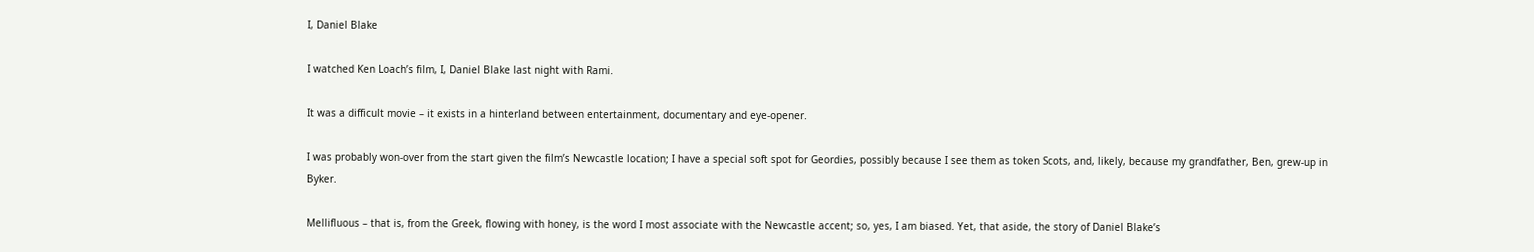I, Daniel Blake

I watched Ken Loach’s film, I, Daniel Blake last night with Rami.

It was a difficult movie – it exists in a hinterland between entertainment, documentary and eye-opener.

I was probably won-over from the start given the film’s Newcastle location; I have a special soft spot for Geordies, possibly because I see them as token Scots, and, likely, because my grandfather, Ben, grew-up in Byker.

Mellifluous – that is, from the Greek, flowing with honey, is the word I most associate with the Newcastle accent; so, yes, I am biased. Yet, that aside, the story of Daniel Blake’s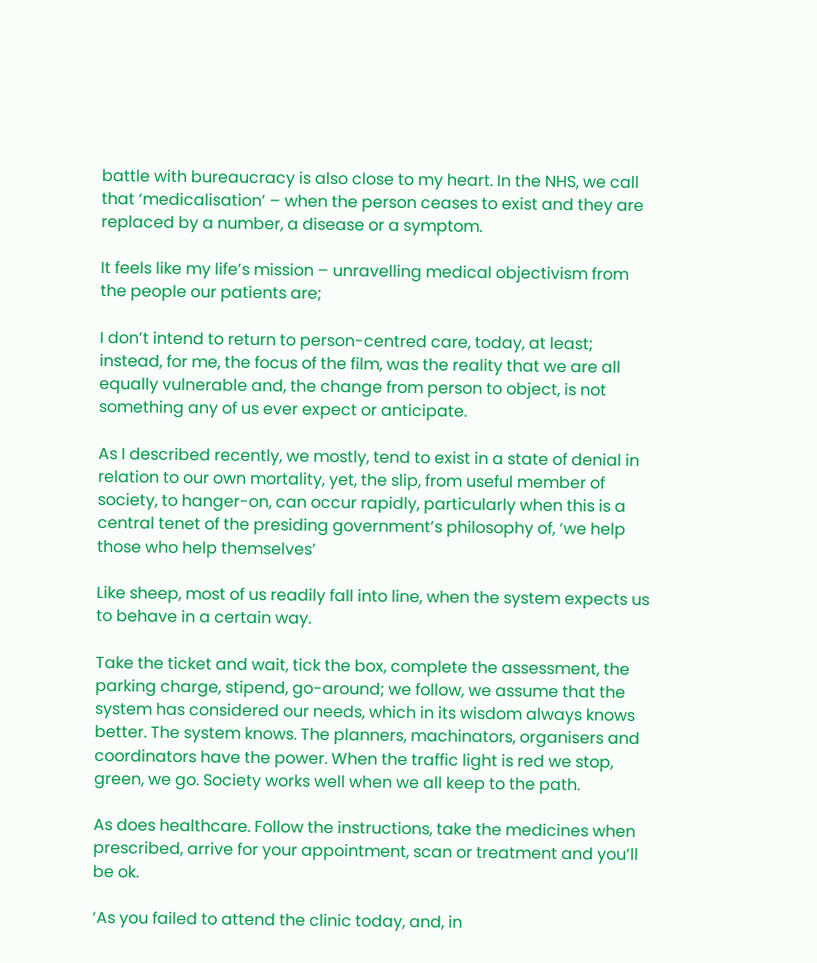battle with bureaucracy is also close to my heart. In the NHS, we call that ‘medicalisation’ – when the person ceases to exist and they are replaced by a number, a disease or a symptom.

It feels like my life’s mission – unravelling medical objectivism from the people our patients are;

I don’t intend to return to person-centred care, today, at least; instead, for me, the focus of the film, was the reality that we are all equally vulnerable and, the change from person to object, is not something any of us ever expect or anticipate.

As I described recently, we mostly, tend to exist in a state of denial in relation to our own mortality, yet, the slip, from useful member of society, to hanger-on, can occur rapidly, particularly when this is a central tenet of the presiding government’s philosophy of, ‘we help those who help themselves’

Like sheep, most of us readily fall into line, when the system expects us to behave in a certain way.

Take the ticket and wait, tick the box, complete the assessment, the parking charge, stipend, go-around; we follow, we assume that the system has considered our needs, which in its wisdom always knows better. The system knows. The planners, machinators, organisers and coordinators have the power. When the traffic light is red we stop, green, we go. Society works well when we all keep to the path.

As does healthcare. Follow the instructions, take the medicines when prescribed, arrive for your appointment, scan or treatment and you’ll be ok.

‘As you failed to attend the clinic today, and, in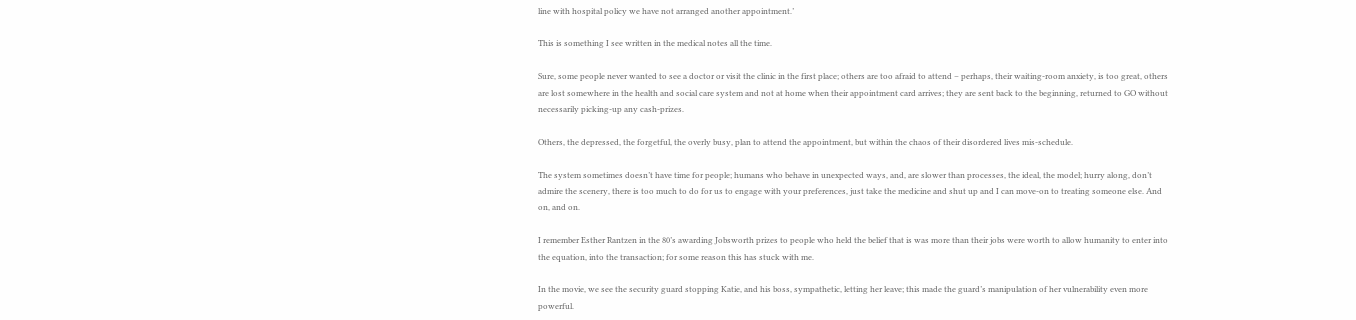line with hospital policy we have not arranged another appointment.’

This is something I see written in the medical notes all the time.

Sure, some people never wanted to see a doctor or visit the clinic in the first place; others are too afraid to attend – perhaps, their waiting-room anxiety, is too great, others are lost somewhere in the health and social care system and not at home when their appointment card arrives; they are sent back to the beginning, returned to GO without necessarily picking-up any cash-prizes.

Others, the depressed, the forgetful, the overly busy, plan to attend the appointment, but within the chaos of their disordered lives mis-schedule.

The system sometimes doesn’t have time for people; humans who behave in unexpected ways, and, are slower than processes, the ideal, the model; hurry along, don’t admire the scenery, there is too much to do for us to engage with your preferences, just take the medicine and shut up and I can move-on to treating someone else. And on, and on.

I remember Esther Rantzen in the 80’s awarding Jobsworth prizes to people who held the belief that is was more than their jobs were worth to allow humanity to enter into the equation, into the transaction; for some reason this has stuck with me.

In the movie, we see the security guard stopping Katie, and his boss, sympathetic, letting her leave; this made the guard’s manipulation of her vulnerability even more powerful.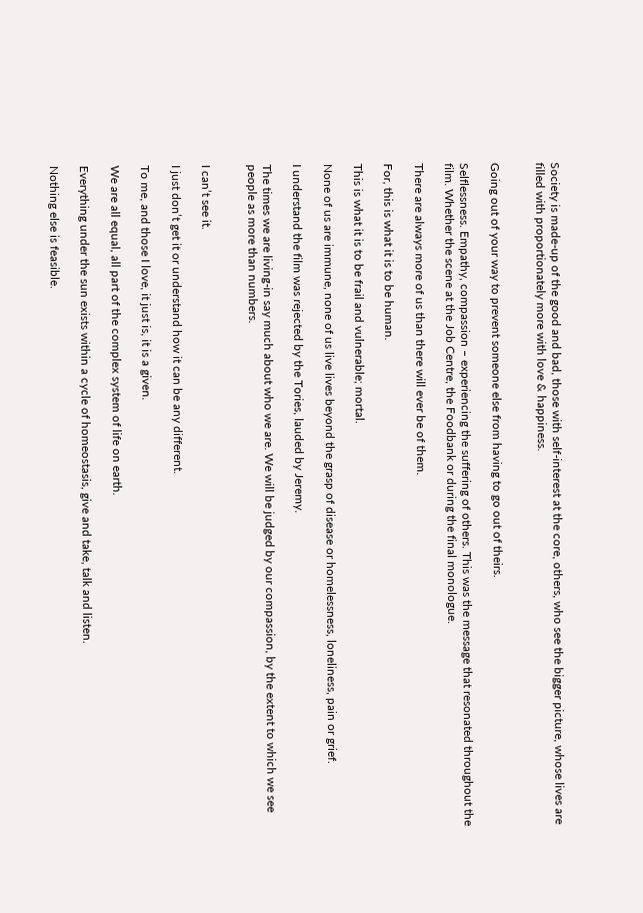Society is made-up of the good and bad, those with self-interest at the core, others, who see the bigger picture, whose lives are filled with proportionately more with love & happiness.


Going out of your way to prevent someone else from having to go out of theirs.

Selflessness. Empathy, compassion – experiencing the suffering of others. This was the message that resonated throughout the film. Whether the scene at the Job Centre, the Foodbank or during the final monologue.

There are always more of us than there will ever be of them.

For, this is what it is to be human.

This is what it is to be frail and vulnerable; mortal.

None of us are immune, none of us live lives beyond the grasp of disease or homelessness, loneliness, pain or grief.

I understand the film was rejected by the Tories, lauded by Jeremy.

The times we are living-in say much about who we are. We will be judged by our compassion, by the extent to which we see people as more than numbers.


I can’t see it.

I just don’t get it or understand how it can be any different.

To me, and those I love, it just is, it is a given.

We are all equal, all part of the complex system of life on earth.

Everything under the sun exists within a cycle of homeostasis, give and take, talk and listen.

Nothing else is feasible.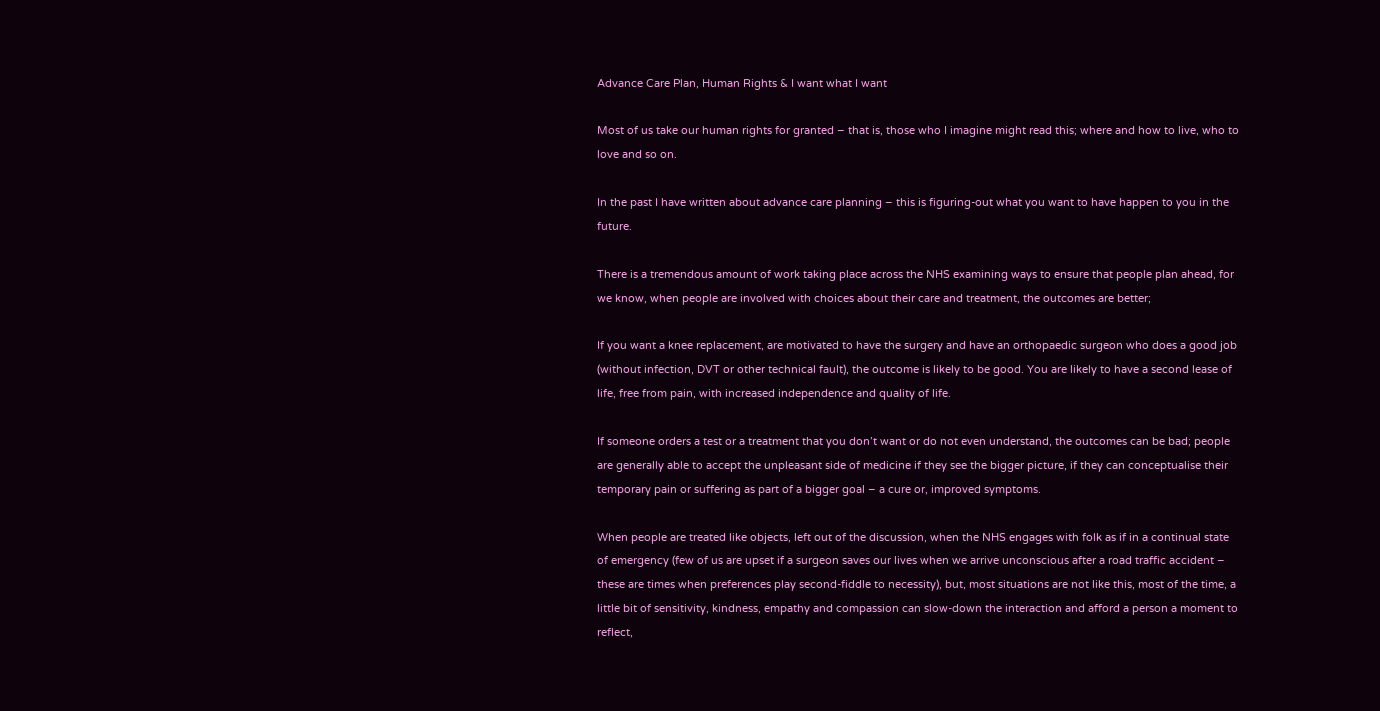Advance Care Plan, Human Rights & I want what I want

Most of us take our human rights for granted – that is, those who I imagine might read this; where and how to live, who to love and so on.

In the past I have written about advance care planning – this is figuring-out what you want to have happen to you in the future.

There is a tremendous amount of work taking place across the NHS examining ways to ensure that people plan ahead, for we know, when people are involved with choices about their care and treatment, the outcomes are better;

If you want a knee replacement, are motivated to have the surgery and have an orthopaedic surgeon who does a good job (without infection, DVT or other technical fault), the outcome is likely to be good. You are likely to have a second lease of life, free from pain, with increased independence and quality of life.

If someone orders a test or a treatment that you don’t want or do not even understand, the outcomes can be bad; people are generally able to accept the unpleasant side of medicine if they see the bigger picture, if they can conceptualise their temporary pain or suffering as part of a bigger goal – a cure or, improved symptoms.

When people are treated like objects, left out of the discussion, when the NHS engages with folk as if in a continual state of emergency (few of us are upset if a surgeon saves our lives when we arrive unconscious after a road traffic accident – these are times when preferences play second-fiddle to necessity), but, most situations are not like this, most of the time, a little bit of sensitivity, kindness, empathy and compassion can slow-down the interaction and afford a person a moment to reflect,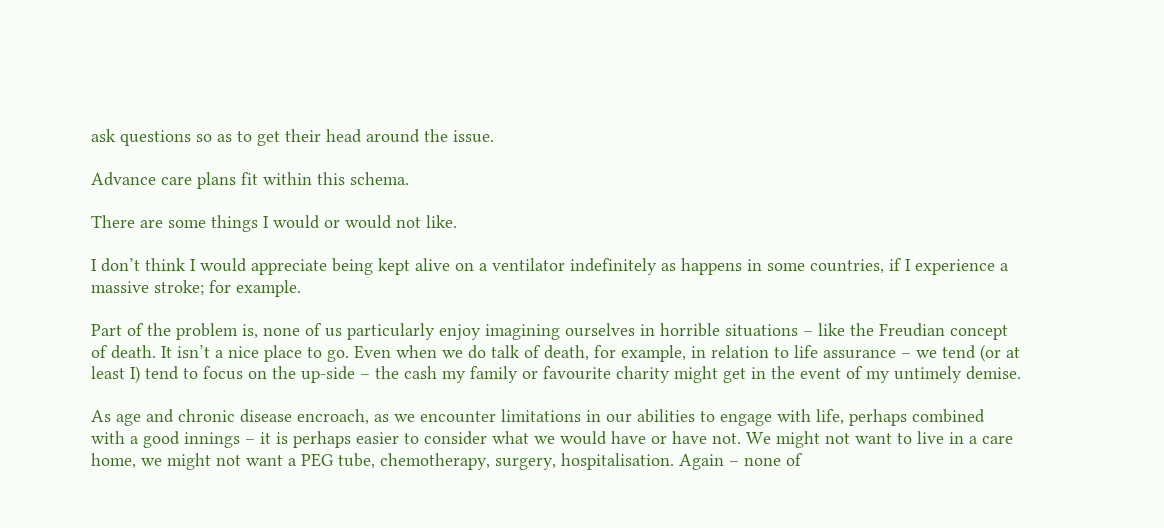ask questions so as to get their head around the issue.

Advance care plans fit within this schema.

There are some things I would or would not like.

I don’t think I would appreciate being kept alive on a ventilator indefinitely as happens in some countries, if I experience a massive stroke; for example.

Part of the problem is, none of us particularly enjoy imagining ourselves in horrible situations – like the Freudian concept of death. It isn’t a nice place to go. Even when we do talk of death, for example, in relation to life assurance – we tend (or at least I) tend to focus on the up-side – the cash my family or favourite charity might get in the event of my untimely demise.

As age and chronic disease encroach, as we encounter limitations in our abilities to engage with life, perhaps combined with a good innings – it is perhaps easier to consider what we would have or have not. We might not want to live in a care home, we might not want a PEG tube, chemotherapy, surgery, hospitalisation. Again – none of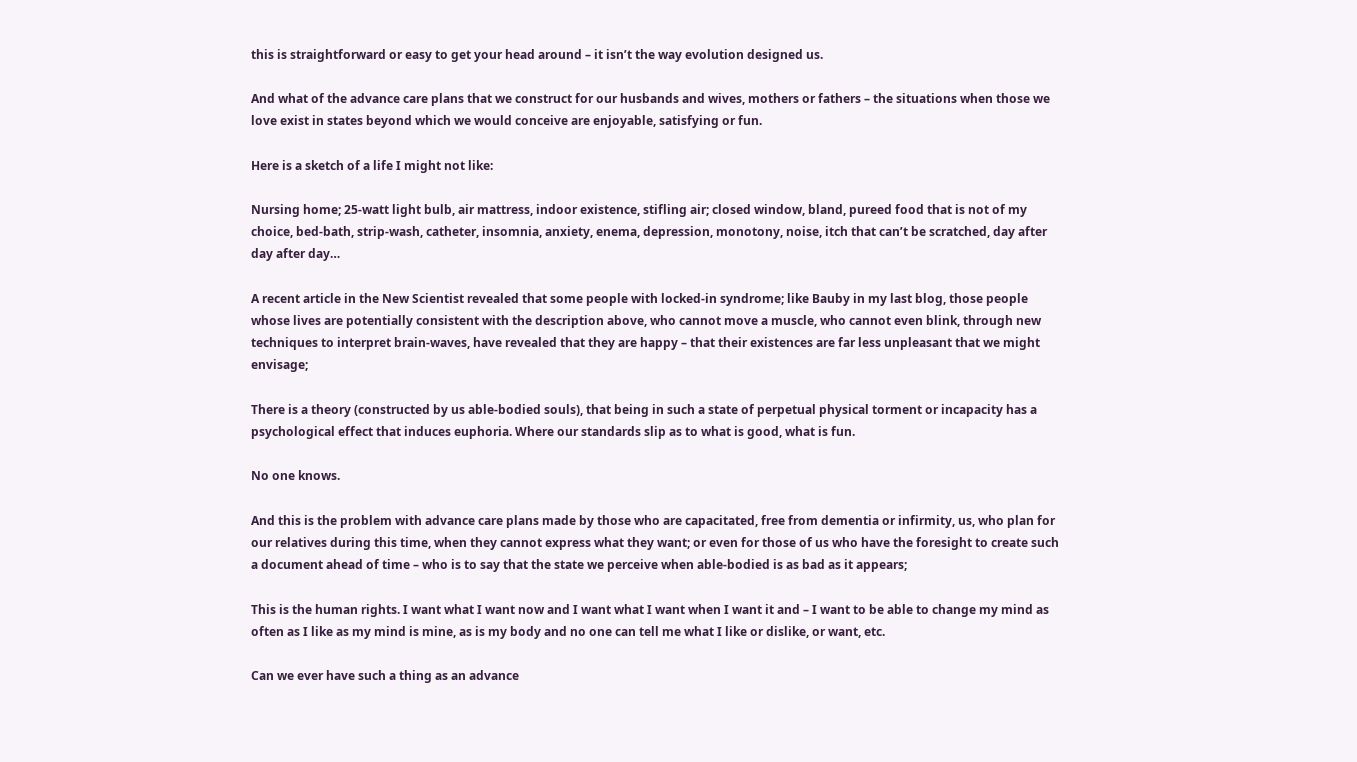this is straightforward or easy to get your head around – it isn’t the way evolution designed us.

And what of the advance care plans that we construct for our husbands and wives, mothers or fathers – the situations when those we love exist in states beyond which we would conceive are enjoyable, satisfying or fun.

Here is a sketch of a life I might not like:

Nursing home; 25-watt light bulb, air mattress, indoor existence, stifling air; closed window, bland, pureed food that is not of my choice, bed-bath, strip-wash, catheter, insomnia, anxiety, enema, depression, monotony, noise, itch that can’t be scratched, day after day after day…

A recent article in the New Scientist revealed that some people with locked-in syndrome; like Bauby in my last blog, those people whose lives are potentially consistent with the description above, who cannot move a muscle, who cannot even blink, through new techniques to interpret brain-waves, have revealed that they are happy – that their existences are far less unpleasant that we might envisage;

There is a theory (constructed by us able-bodied souls), that being in such a state of perpetual physical torment or incapacity has a psychological effect that induces euphoria. Where our standards slip as to what is good, what is fun.

No one knows.

And this is the problem with advance care plans made by those who are capacitated, free from dementia or infirmity, us, who plan for our relatives during this time, when they cannot express what they want; or even for those of us who have the foresight to create such a document ahead of time – who is to say that the state we perceive when able-bodied is as bad as it appears;

This is the human rights. I want what I want now and I want what I want when I want it and – I want to be able to change my mind as often as I like as my mind is mine, as is my body and no one can tell me what I like or dislike, or want, etc.

Can we ever have such a thing as an advance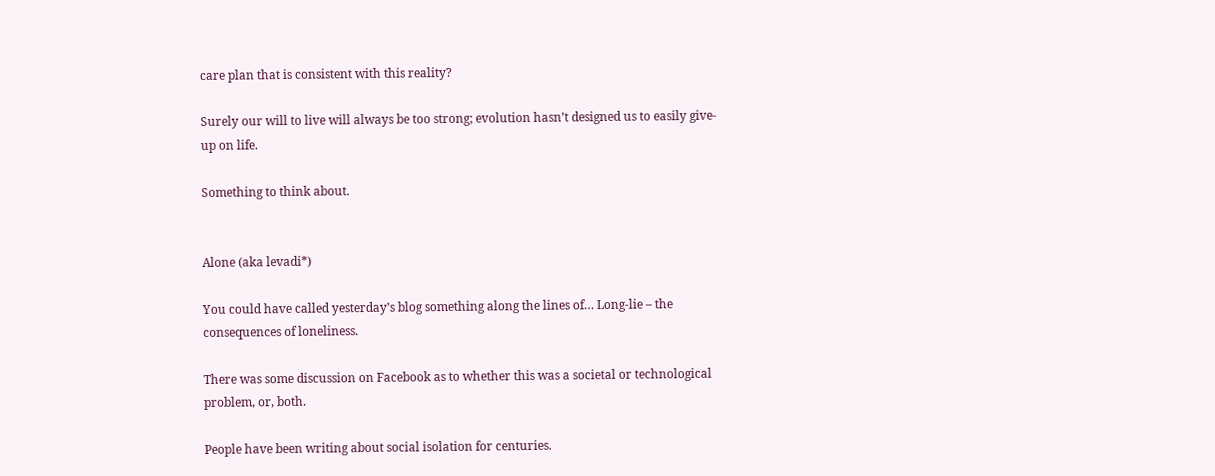care plan that is consistent with this reality?

Surely our will to live will always be too strong; evolution hasn’t designed us to easily give-up on life.

Something to think about.


Alone (aka levadi*)

You could have called yesterday’s blog something along the lines of… Long-lie – the consequences of loneliness.

There was some discussion on Facebook as to whether this was a societal or technological problem, or, both.

People have been writing about social isolation for centuries.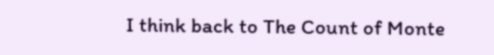I think back to The Count of Monte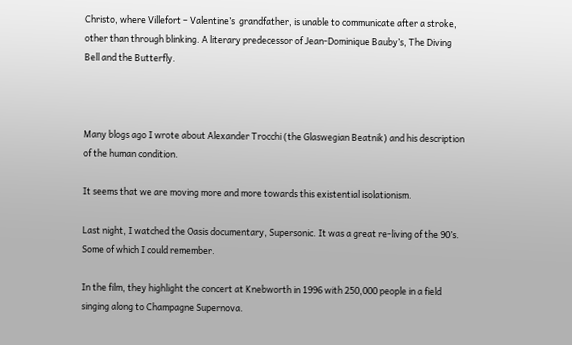Christo, where Villefort – Valentine’s  grandfather, is unable to communicate after a stroke, other than through blinking. A literary predecessor of Jean-Dominique Bauby’s, The Diving Bell and the Butterfly.



Many blogs ago I wrote about Alexander Trocchi (the Glaswegian Beatnik) and his description of the human condition.

It seems that we are moving more and more towards this existential isolationism.

Last night, I watched the Oasis documentary, Supersonic. It was a great re-living of the 90’s. Some of which I could remember.

In the film, they highlight the concert at Knebworth in 1996 with 250,000 people in a field singing along to Champagne Supernova.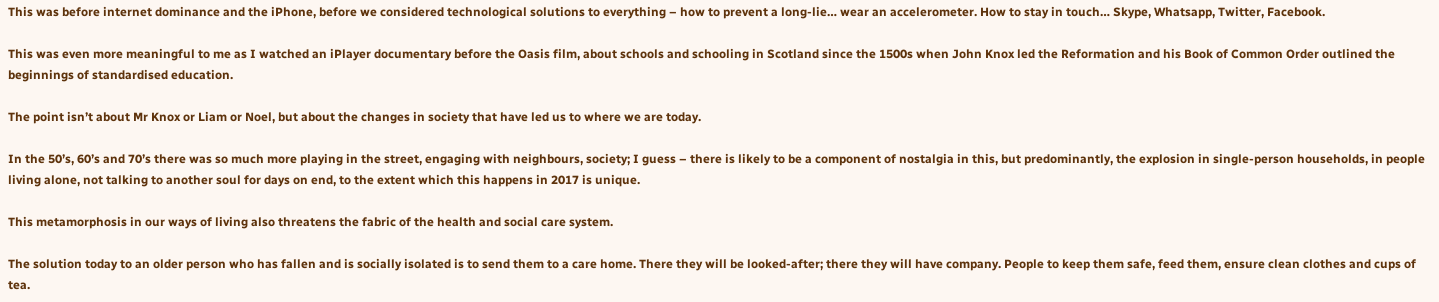This was before internet dominance and the iPhone, before we considered technological solutions to everything – how to prevent a long-lie… wear an accelerometer. How to stay in touch… Skype, Whatsapp, Twitter, Facebook.

This was even more meaningful to me as I watched an iPlayer documentary before the Oasis film, about schools and schooling in Scotland since the 1500s when John Knox led the Reformation and his Book of Common Order outlined the beginnings of standardised education.

The point isn’t about Mr Knox or Liam or Noel, but about the changes in society that have led us to where we are today.

In the 50’s, 60’s and 70’s there was so much more playing in the street, engaging with neighbours, society; I guess – there is likely to be a component of nostalgia in this, but predominantly, the explosion in single-person households, in people living alone, not talking to another soul for days on end, to the extent which this happens in 2017 is unique.

This metamorphosis in our ways of living also threatens the fabric of the health and social care system.

The solution today to an older person who has fallen and is socially isolated is to send them to a care home. There they will be looked-after; there they will have company. People to keep them safe, feed them, ensure clean clothes and cups of tea.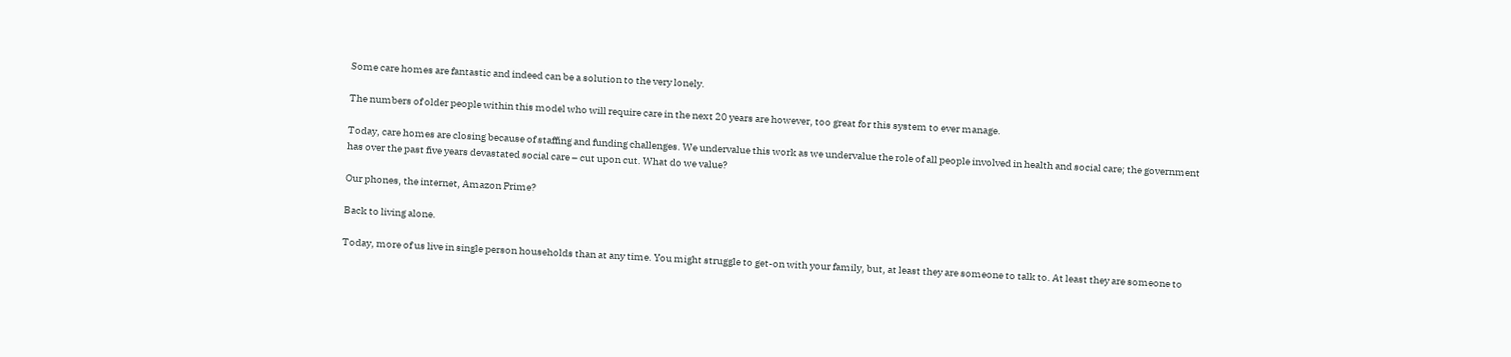Some care homes are fantastic and indeed can be a solution to the very lonely.

The numbers of older people within this model who will require care in the next 20 years are however, too great for this system to ever manage.

Today, care homes are closing because of staffing and funding challenges. We undervalue this work as we undervalue the role of all people involved in health and social care; the government has over the past five years devastated social care – cut upon cut. What do we value?

Our phones, the internet, Amazon Prime?

Back to living alone.

Today, more of us live in single person households than at any time. You might struggle to get-on with your family, but, at least they are someone to talk to. At least they are someone to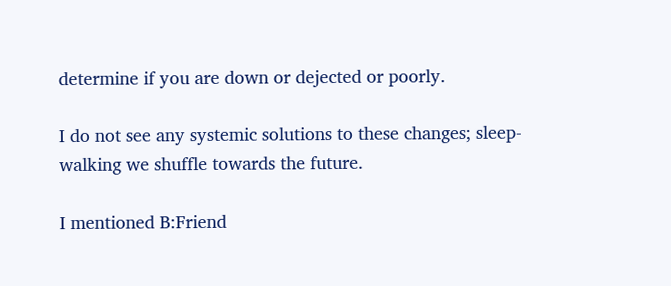determine if you are down or dejected or poorly.

I do not see any systemic solutions to these changes; sleep-walking we shuffle towards the future.

I mentioned B:Friend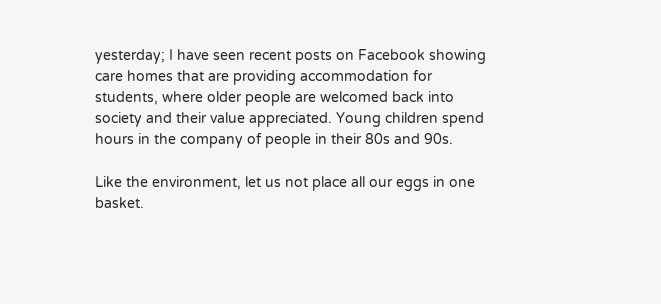yesterday; I have seen recent posts on Facebook showing care homes that are providing accommodation for students, where older people are welcomed back into society and their value appreciated. Young children spend hours in the company of people in their 80s and 90s.

Like the environment, let us not place all our eggs in one basket.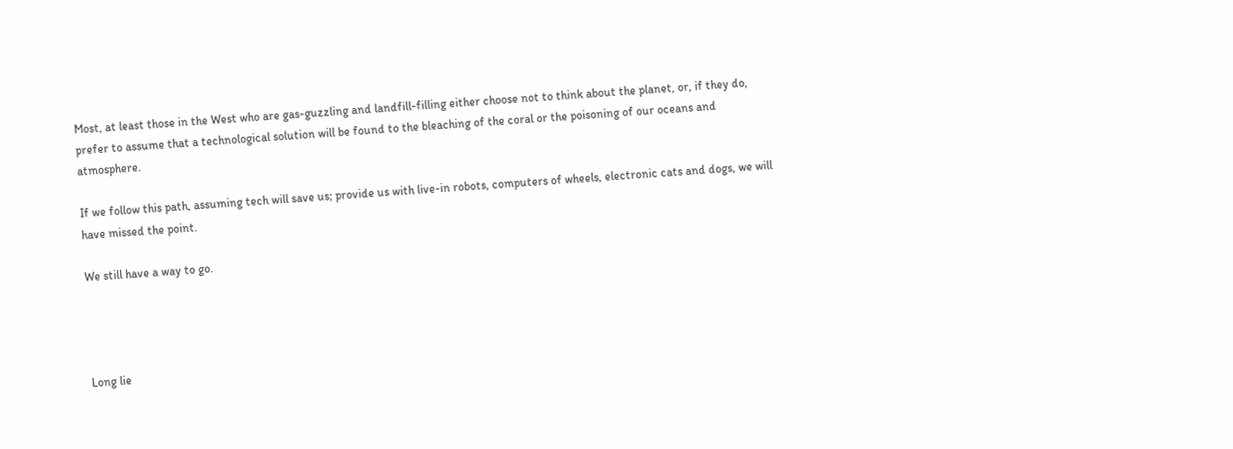Most, at least those in the West who are gas-guzzling and landfill-filling either choose not to think about the planet, or, if they do, prefer to assume that a technological solution will be found to the bleaching of the coral or the poisoning of our oceans and atmosphere.

If we follow this path, assuming tech will save us; provide us with live-in robots, computers of wheels, electronic cats and dogs, we will have missed the point.

We still have a way to go.




Long lie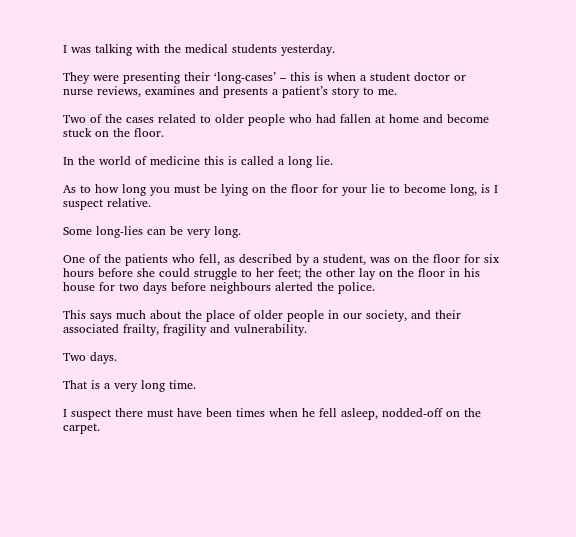I was talking with the medical students yesterday.

They were presenting their ‘long-cases’ – this is when a student doctor or nurse reviews, examines and presents a patient’s story to me.

Two of the cases related to older people who had fallen at home and become stuck on the floor.

In the world of medicine this is called a long lie.

As to how long you must be lying on the floor for your lie to become long, is I suspect relative.

Some long-lies can be very long.

One of the patients who fell, as described by a student, was on the floor for six hours before she could struggle to her feet; the other lay on the floor in his house for two days before neighbours alerted the police.

This says much about the place of older people in our society, and their associated frailty, fragility and vulnerability.

Two days.

That is a very long time.

I suspect there must have been times when he fell asleep, nodded-off on the carpet.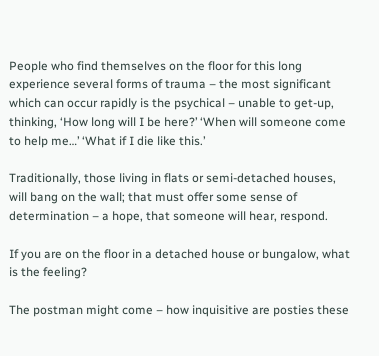People who find themselves on the floor for this long experience several forms of trauma – the most significant which can occur rapidly is the psychical – unable to get-up, thinking, ‘How long will I be here?’ ‘When will someone come to help me…’ ‘What if I die like this.’

Traditionally, those living in flats or semi-detached houses, will bang on the wall; that must offer some sense of determination – a hope, that someone will hear, respond.

If you are on the floor in a detached house or bungalow, what is the feeling?

The postman might come – how inquisitive are posties these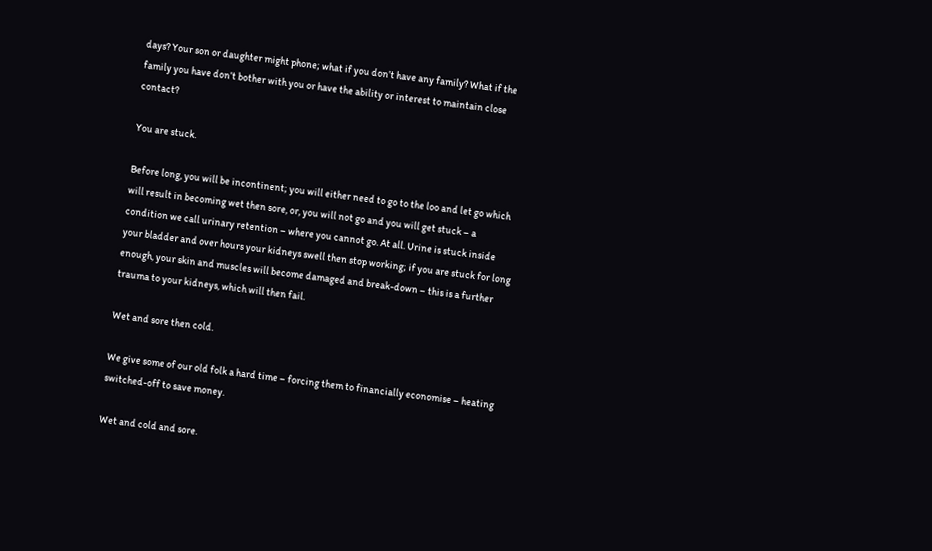days? Your son or daughter might phone; what if you don’t have any family? What if the family you have don’t bother with you or have the ability or interest to maintain close contact?

You are stuck.

Before long, you will be incontinent; you will either need to go to the loo and let go which will result in becoming wet then sore, or, you will not go and you will get stuck – a condition we call urinary retention – where you cannot go. At all. Urine is stuck inside your bladder and over hours your kidneys swell then stop working; if you are stuck for long enough, your skin and muscles will become damaged and break-down – this is a further trauma to your kidneys, which will then fail.

Wet and sore then cold.

We give some of our old folk a hard time – forcing them to financially economise – heating switched-off to save money.

Wet and cold and sore.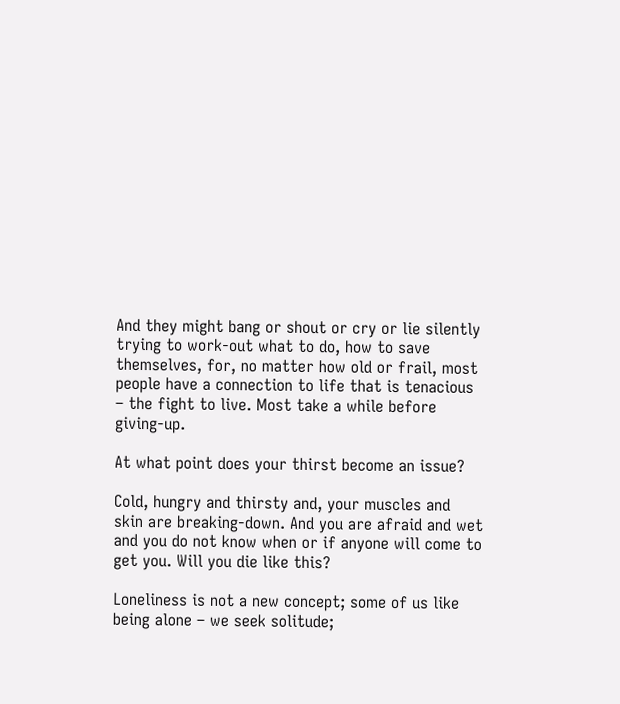And they might bang or shout or cry or lie silently trying to work-out what to do, how to save themselves, for, no matter how old or frail, most people have a connection to life that is tenacious – the fight to live. Most take a while before giving-up.

At what point does your thirst become an issue?

Cold, hungry and thirsty and, your muscles and skin are breaking-down. And you are afraid and wet and you do not know when or if anyone will come to get you. Will you die like this?

Loneliness is not a new concept; some of us like being alone – we seek solitude;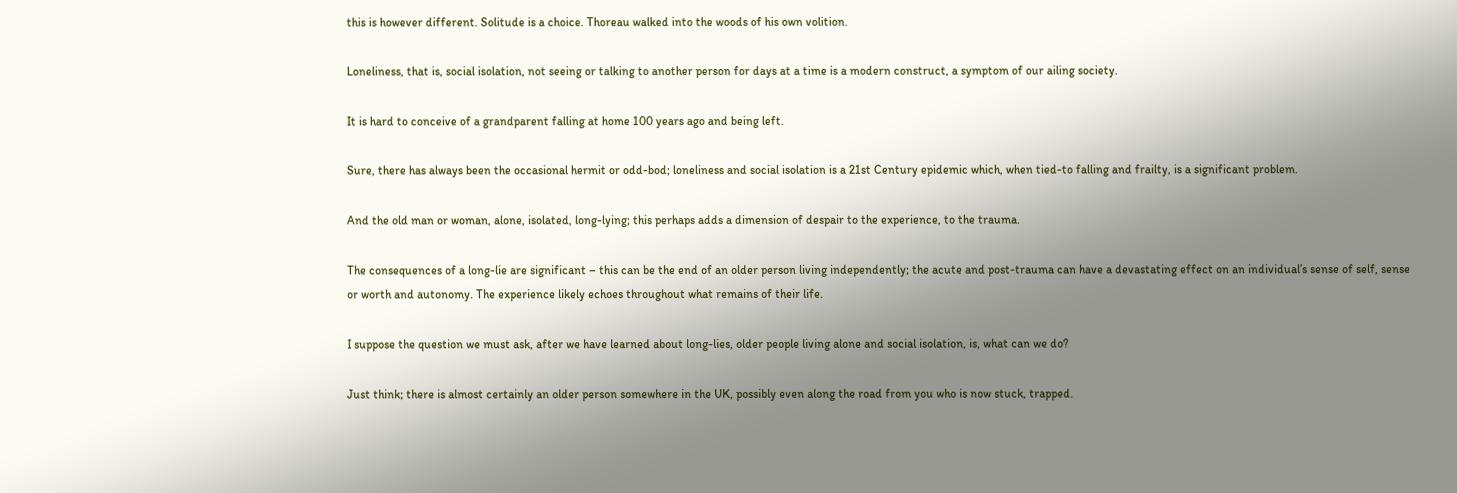this is however different. Solitude is a choice. Thoreau walked into the woods of his own volition.

Loneliness, that is, social isolation, not seeing or talking to another person for days at a time is a modern construct, a symptom of our ailing society.

It is hard to conceive of a grandparent falling at home 100 years ago and being left.

Sure, there has always been the occasional hermit or odd-bod; loneliness and social isolation is a 21st Century epidemic which, when tied-to falling and frailty, is a significant problem.

And the old man or woman, alone, isolated, long-lying; this perhaps adds a dimension of despair to the experience, to the trauma.

The consequences of a long-lie are significant – this can be the end of an older person living independently; the acute and post-trauma can have a devastating effect on an individual’s sense of self, sense or worth and autonomy. The experience likely echoes throughout what remains of their life.

I suppose the question we must ask, after we have learned about long-lies, older people living alone and social isolation, is, what can we do?

Just think; there is almost certainly an older person somewhere in the UK, possibly even along the road from you who is now stuck, trapped.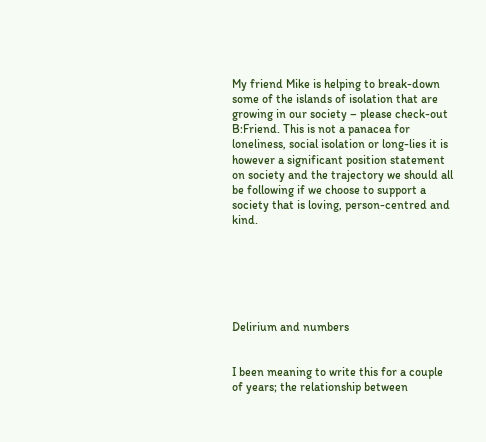My friend Mike is helping to break-down some of the islands of isolation that are growing in our society – please check-out B:Friend. This is not a panacea for loneliness, social isolation or long-lies it is however a significant position statement on society and the trajectory we should all be following if we choose to support a society that is loving, person-centred and kind.






Delirium and numbers


I been meaning to write this for a couple of years; the relationship between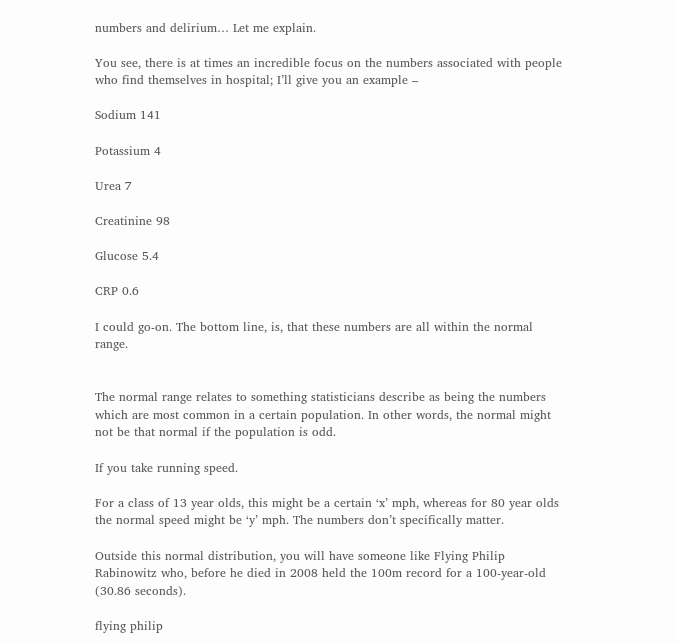numbers and delirium… Let me explain.

You see, there is at times an incredible focus on the numbers associated with people who find themselves in hospital; I’ll give you an example –

Sodium 141

Potassium 4

Urea 7

Creatinine 98

Glucose 5.4

CRP 0.6

I could go-on. The bottom line, is, that these numbers are all within the normal range.


The normal range relates to something statisticians describe as being the numbers which are most common in a certain population. In other words, the normal might not be that normal if the population is odd.

If you take running speed.

For a class of 13 year olds, this might be a certain ‘x’ mph, whereas for 80 year olds the normal speed might be ‘y’ mph. The numbers don’t specifically matter.

Outside this normal distribution, you will have someone like Flying Philip Rabinowitz who, before he died in 2008 held the 100m record for a 100-year-old (30.86 seconds).

flying philip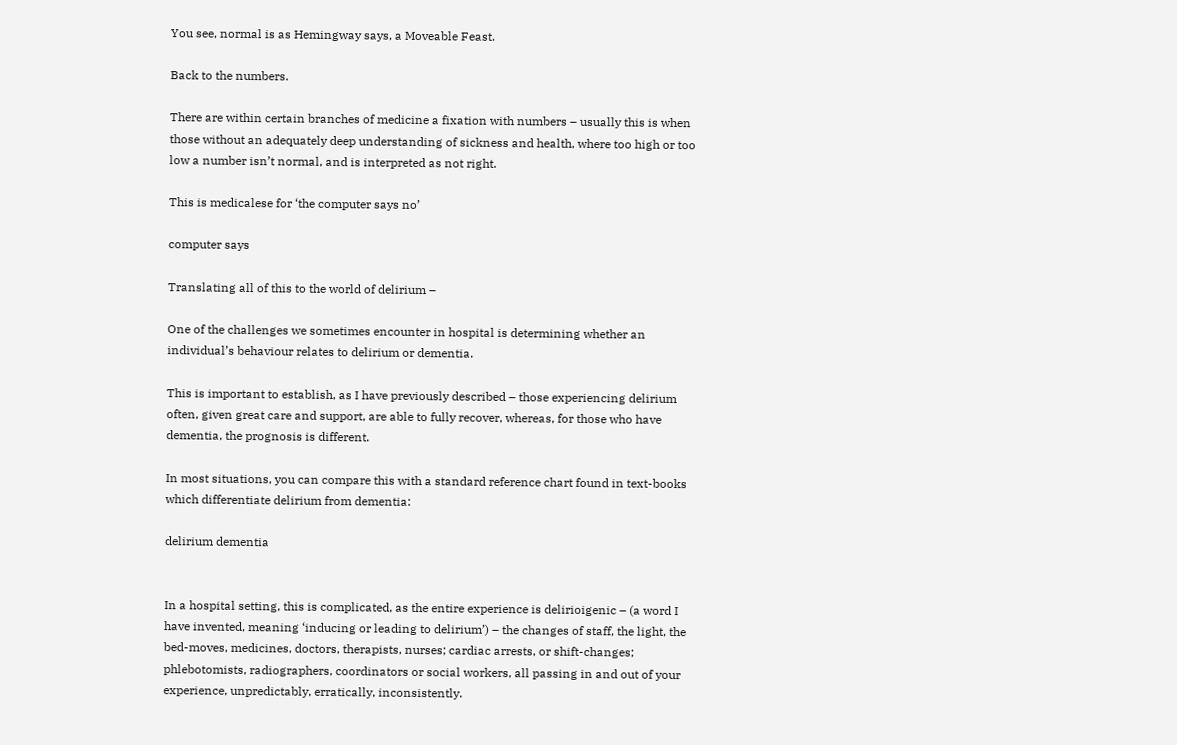You see, normal is as Hemingway says, a Moveable Feast.

Back to the numbers.

There are within certain branches of medicine a fixation with numbers – usually this is when those without an adequately deep understanding of sickness and health, where too high or too low a number isn’t normal, and is interpreted as not right.

This is medicalese for ‘the computer says no’

computer says

Translating all of this to the world of delirium –

One of the challenges we sometimes encounter in hospital is determining whether an individual’s behaviour relates to delirium or dementia.

This is important to establish, as I have previously described – those experiencing delirium often, given great care and support, are able to fully recover, whereas, for those who have dementia, the prognosis is different.

In most situations, you can compare this with a standard reference chart found in text-books which differentiate delirium from dementia:

delirium dementia


In a hospital setting, this is complicated, as the entire experience is delirioigenic – (a word I have invented, meaning ‘inducing or leading to delirium’) – the changes of staff, the light, the bed-moves, medicines, doctors, therapists, nurses; cardiac arrests, or shift-changes; phlebotomists, radiographers, coordinators or social workers, all passing in and out of your experience, unpredictably, erratically, inconsistently.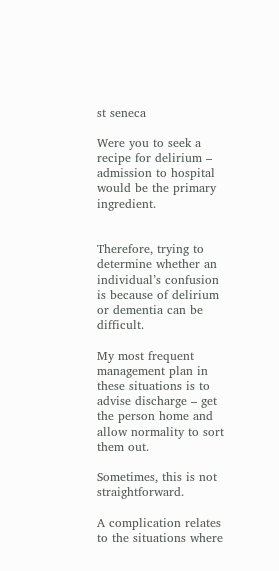st seneca

Were you to seek a recipe for delirium – admission to hospital would be the primary ingredient.


Therefore, trying to determine whether an individual’s confusion is because of delirium or dementia can be difficult.

My most frequent management plan in these situations is to advise discharge – get the person home and allow normality to sort them out.

Sometimes, this is not straightforward.

A complication relates to the situations where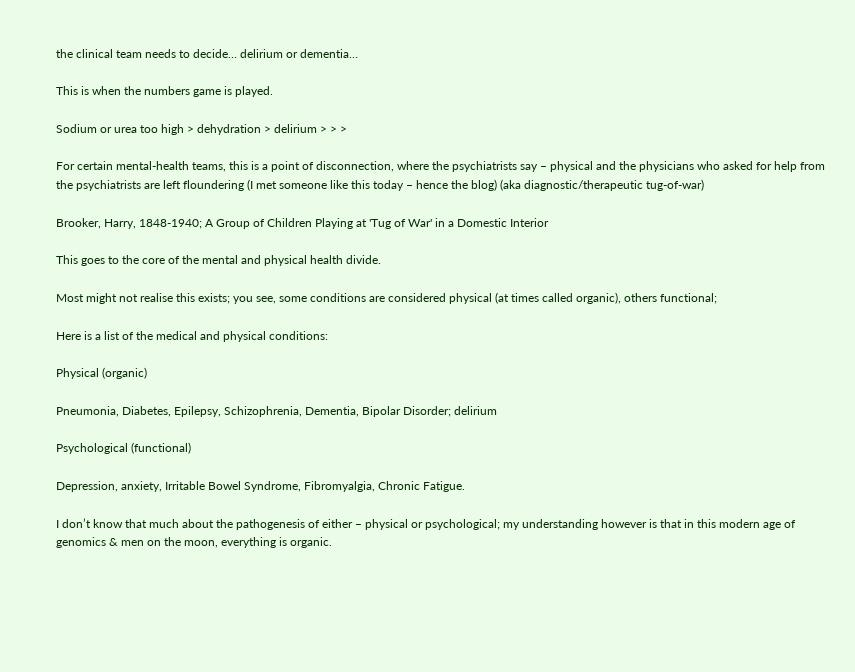the clinical team needs to decide… delirium or dementia…

This is when the numbers game is played.

Sodium or urea too high > dehydration > delirium > > >

For certain mental-health teams, this is a point of disconnection, where the psychiatrists say – physical and the physicians who asked for help from the psychiatrists are left floundering (I met someone like this today – hence the blog) (aka diagnostic/therapeutic tug-of-war)

Brooker, Harry, 1848-1940; A Group of Children Playing at 'Tug of War' in a Domestic Interior

This goes to the core of the mental and physical health divide.

Most might not realise this exists; you see, some conditions are considered physical (at times called organic), others functional;

Here is a list of the medical and physical conditions:

Physical (organic)

Pneumonia, Diabetes, Epilepsy, Schizophrenia, Dementia, Bipolar Disorder; delirium

Psychological (functional)

Depression, anxiety, Irritable Bowel Syndrome, Fibromyalgia, Chronic Fatigue.

I don’t know that much about the pathogenesis of either – physical or psychological; my understanding however is that in this modern age of genomics & men on the moon, everything is organic.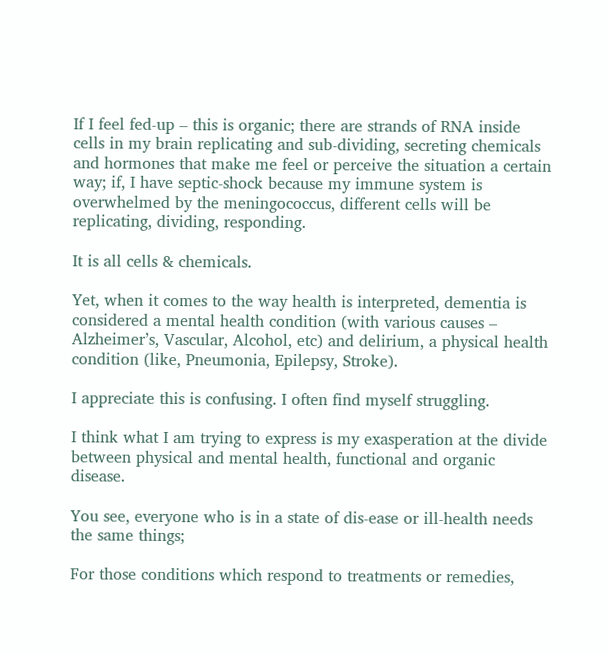If I feel fed-up – this is organic; there are strands of RNA inside cells in my brain replicating and sub-dividing, secreting chemicals and hormones that make me feel or perceive the situation a certain way; if, I have septic-shock because my immune system is overwhelmed by the meningococcus, different cells will be replicating, dividing, responding.

It is all cells & chemicals.

Yet, when it comes to the way health is interpreted, dementia is considered a mental health condition (with various causes – Alzheimer’s, Vascular, Alcohol, etc) and delirium, a physical health condition (like, Pneumonia, Epilepsy, Stroke).

I appreciate this is confusing. I often find myself struggling.

I think what I am trying to express is my exasperation at the divide between physical and mental health, functional and organic disease.

You see, everyone who is in a state of dis-ease or ill-health needs the same things;

For those conditions which respond to treatments or remedies,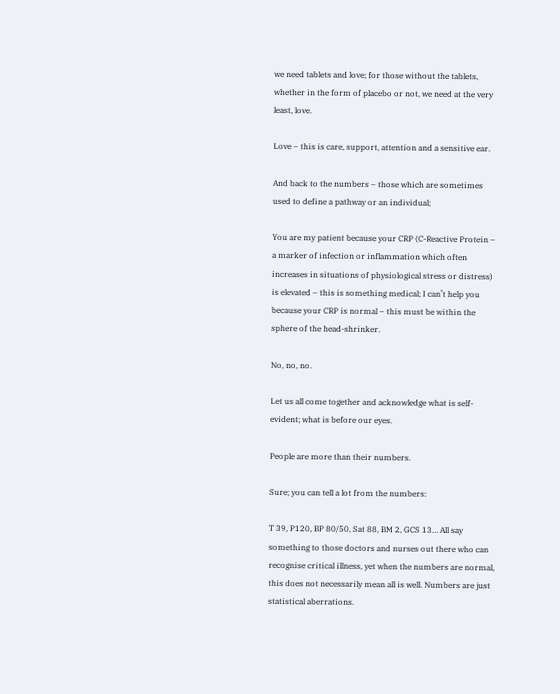we need tablets and love; for those without the tablets, whether in the form of placebo or not, we need at the very least, love.

Love – this is care, support, attention and a sensitive ear.

And back to the numbers – those which are sometimes used to define a pathway or an individual;

You are my patient because your CRP (C-Reactive Protein – a marker of infection or inflammation which often increases in situations of physiological stress or distress) is elevated – this is something medical; I can’t help you because your CRP is normal – this must be within the sphere of the head-shrinker.

No, no, no.

Let us all come together and acknowledge what is self-evident; what is before our eyes.

People are more than their numbers.

Sure; you can tell a lot from the numbers:

T 39, P120, BP 80/50, Sat 88, BM 2, GCS 13… All say something to those doctors and nurses out there who can recognise critical illness, yet when the numbers are normal, this does not necessarily mean all is well. Numbers are just statistical aberrations.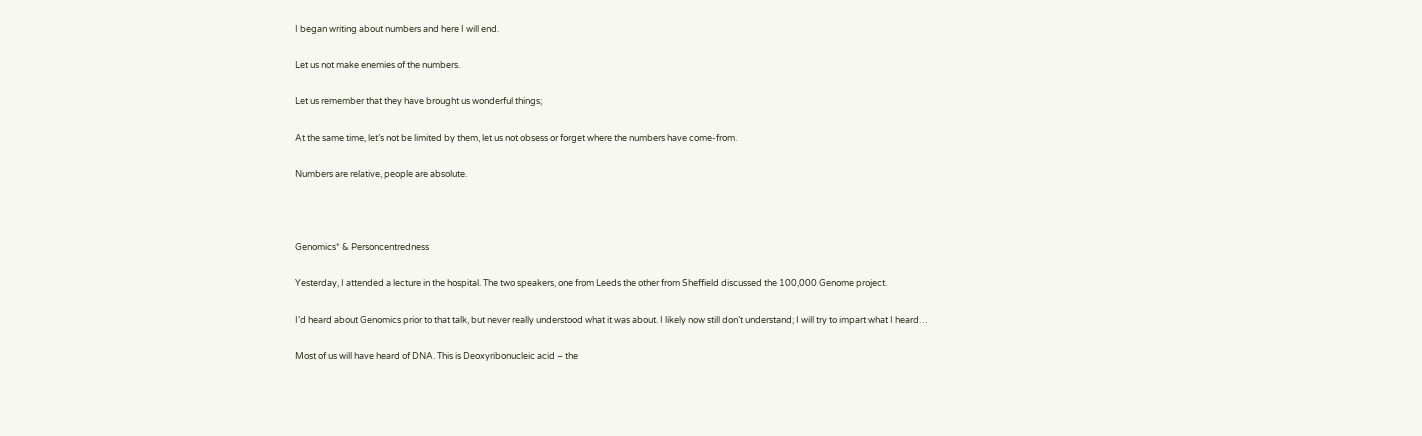I began writing about numbers and here I will end.

Let us not make enemies of the numbers.

Let us remember that they have brought us wonderful things;

At the same time, let’s not be limited by them, let us not obsess or forget where the numbers have come-from.

Numbers are relative, people are absolute.



Genomics* & Personcentredness

Yesterday, I attended a lecture in the hospital. The two speakers, one from Leeds the other from Sheffield discussed the 100,000 Genome project.

I’d heard about Genomics prior to that talk, but never really understood what it was about. I likely now still don’t understand; I will try to impart what I heard…

Most of us will have heard of DNA. This is Deoxyribonucleic acid – the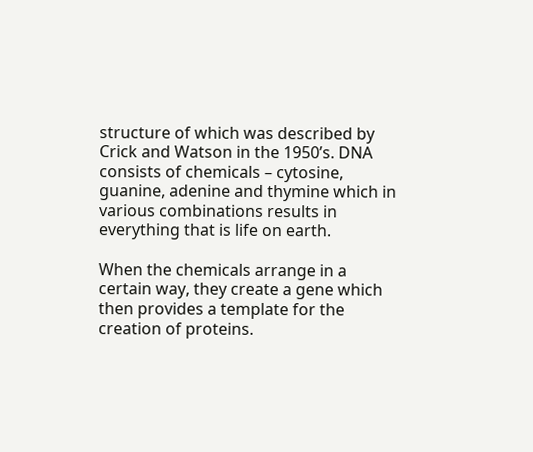structure of which was described by Crick and Watson in the 1950’s. DNA consists of chemicals – cytosine, guanine, adenine and thymine which in various combinations results in everything that is life on earth.

When the chemicals arrange in a certain way, they create a gene which then provides a template for the creation of proteins.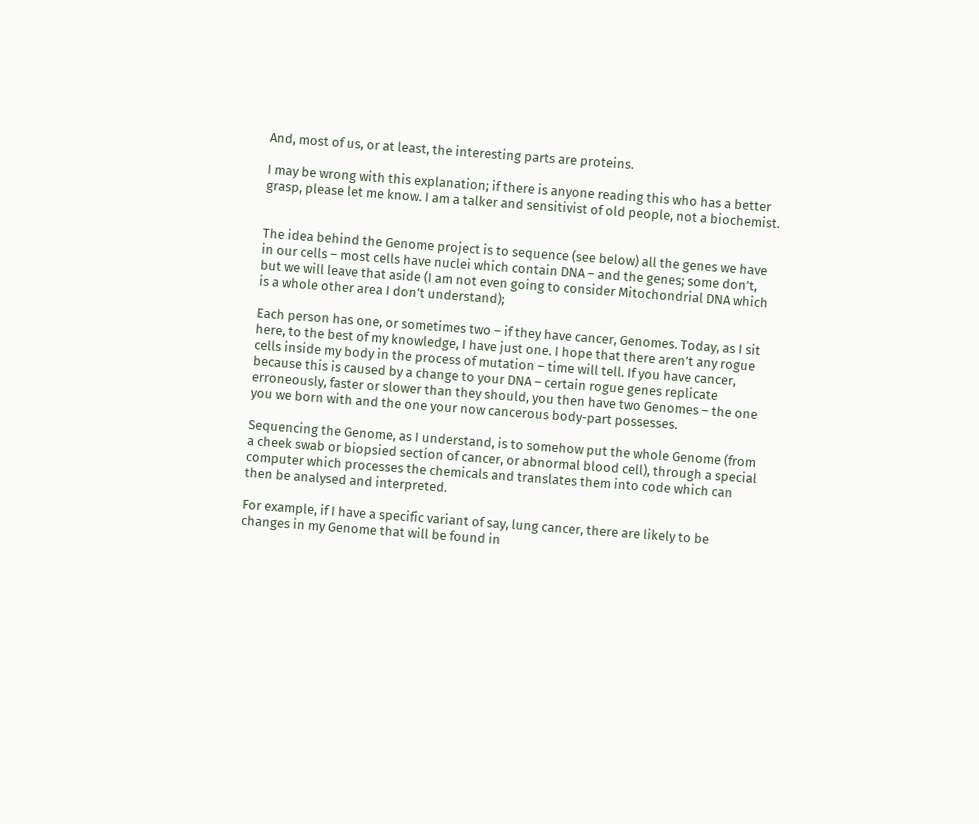And, most of us, or at least, the interesting parts are proteins.

I may be wrong with this explanation; if there is anyone reading this who has a better grasp, please let me know. I am a talker and sensitivist of old people, not a biochemist.


The idea behind the Genome project is to sequence (see below) all the genes we have in our cells – most cells have nuclei which contain DNA – and the genes; some don’t, but we will leave that aside (I am not even going to consider Mitochondrial DNA which is a whole other area I don’t understand);

Each person has one, or sometimes two – if they have cancer, Genomes. Today, as I sit here, to the best of my knowledge, I have just one. I hope that there aren’t any rogue cells inside my body in the process of mutation – time will tell. If you have cancer, because this is caused by a change to your DNA – certain rogue genes replicate erroneously, faster or slower than they should, you then have two Genomes – the one you we born with and the one your now cancerous body-part possesses.

Sequencing the Genome, as I understand, is to somehow put the whole Genome (from a cheek swab or biopsied section of cancer, or abnormal blood cell), through a special computer which processes the chemicals and translates them into code which can then be analysed and interpreted.

For example, if I have a specific variant of say, lung cancer, there are likely to be changes in my Genome that will be found in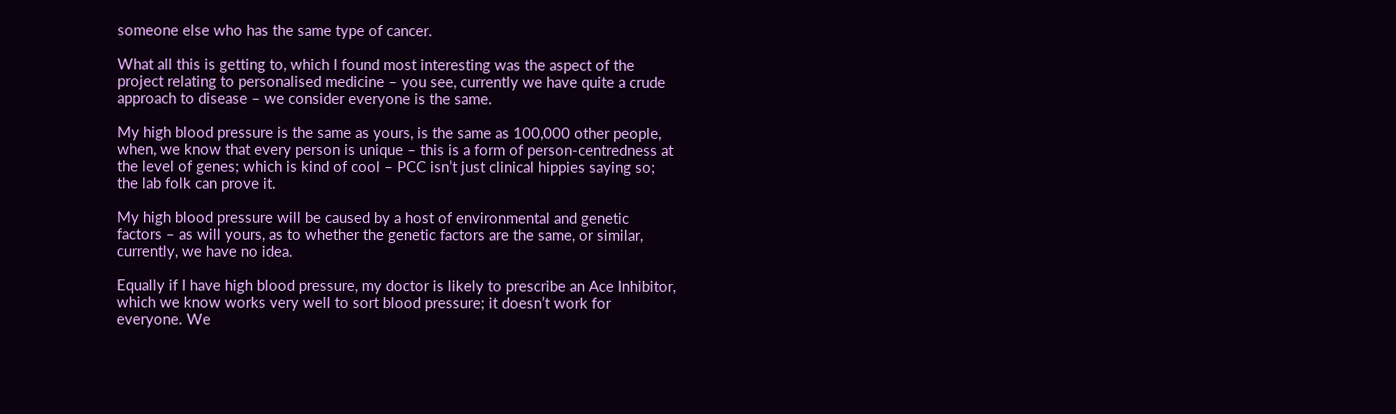someone else who has the same type of cancer.

What all this is getting to, which I found most interesting was the aspect of the project relating to personalised medicine – you see, currently we have quite a crude approach to disease – we consider everyone is the same.

My high blood pressure is the same as yours, is the same as 100,000 other people, when, we know that every person is unique – this is a form of person-centredness at the level of genes; which is kind of cool – PCC isn’t just clinical hippies saying so; the lab folk can prove it.

My high blood pressure will be caused by a host of environmental and genetic factors – as will yours, as to whether the genetic factors are the same, or similar, currently, we have no idea.

Equally if I have high blood pressure, my doctor is likely to prescribe an Ace Inhibitor, which we know works very well to sort blood pressure; it doesn’t work for everyone. We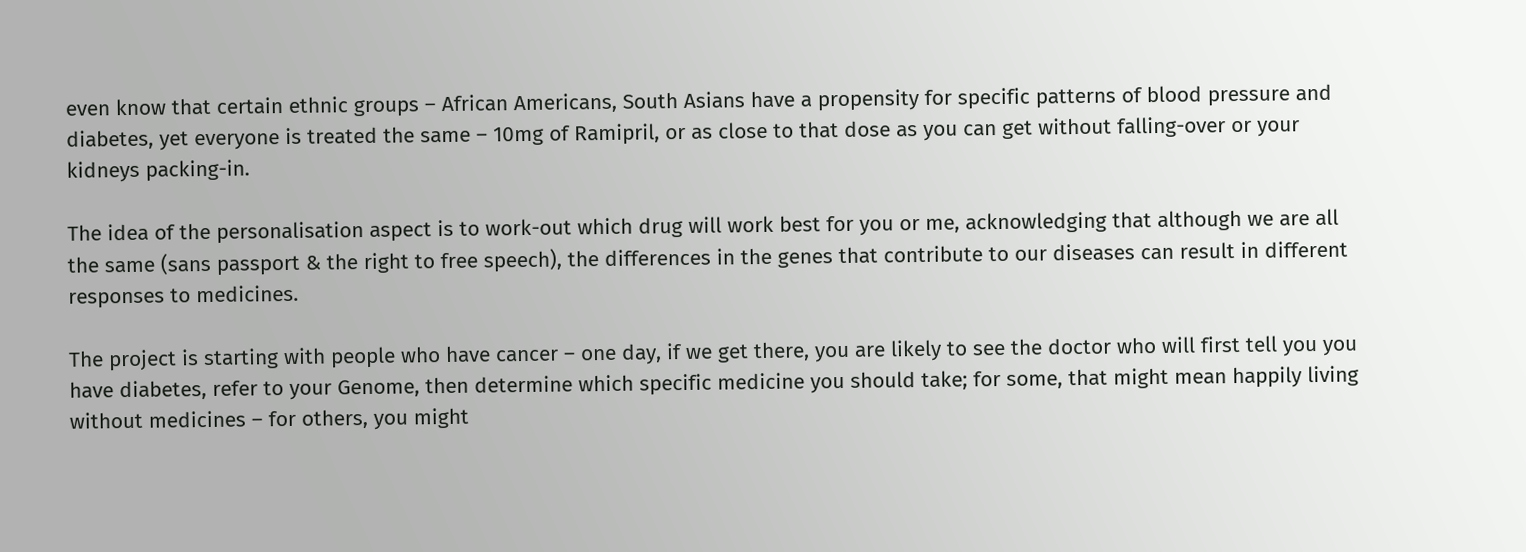even know that certain ethnic groups – African Americans, South Asians have a propensity for specific patterns of blood pressure and diabetes, yet everyone is treated the same – 10mg of Ramipril, or as close to that dose as you can get without falling-over or your kidneys packing-in.

The idea of the personalisation aspect is to work-out which drug will work best for you or me, acknowledging that although we are all the same (sans passport & the right to free speech), the differences in the genes that contribute to our diseases can result in different responses to medicines.

The project is starting with people who have cancer – one day, if we get there, you are likely to see the doctor who will first tell you you have diabetes, refer to your Genome, then determine which specific medicine you should take; for some, that might mean happily living without medicines – for others, you might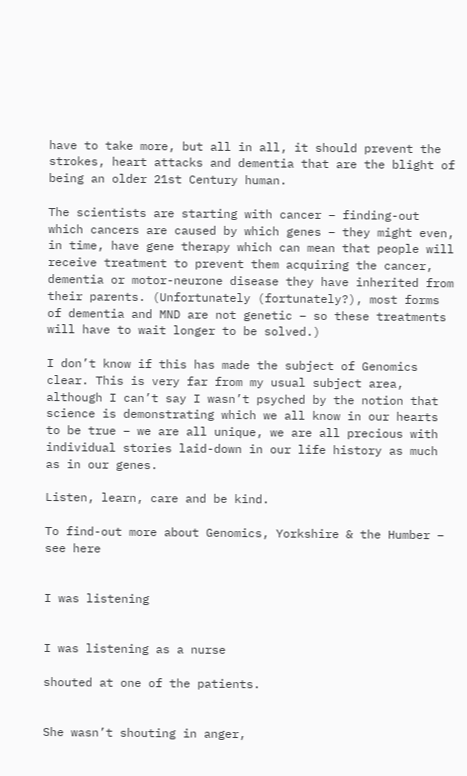have to take more, but all in all, it should prevent the strokes, heart attacks and dementia that are the blight of being an older 21st Century human.

The scientists are starting with cancer – finding-out which cancers are caused by which genes – they might even, in time, have gene therapy which can mean that people will receive treatment to prevent them acquiring the cancer, dementia or motor-neurone disease they have inherited from their parents. (Unfortunately (fortunately?), most forms of dementia and MND are not genetic – so these treatments will have to wait longer to be solved.)

I don’t know if this has made the subject of Genomics clear. This is very far from my usual subject area, although I can’t say I wasn’t psyched by the notion that science is demonstrating which we all know in our hearts to be true – we are all unique, we are all precious with individual stories laid-down in our life history as much as in our genes.

Listen, learn, care and be kind.

To find-out more about Genomics, Yorkshire & the Humber – see here


I was listening


I was listening as a nurse

shouted at one of the patients.


She wasn’t shouting in anger,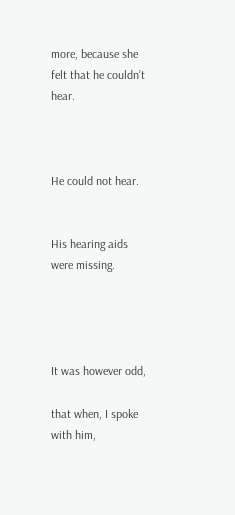more, because she felt that he couldn’t hear.



He could not hear.


His hearing aids were missing.




It was however odd,

that when, I spoke with him,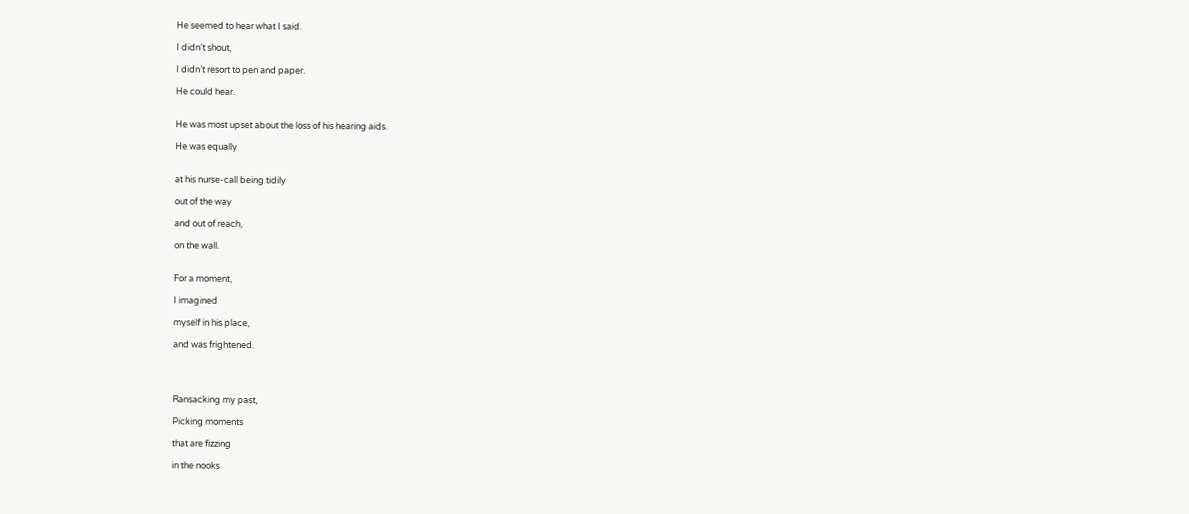He seemed to hear what I said.

I didn’t shout,

I didn’t resort to pen and paper.

He could hear.


He was most upset about the loss of his hearing aids.

He was equally


at his nurse-call being tidily

out of the way

and out of reach,

on the wall.


For a moment,

I imagined

myself in his place,

and was frightened.




Ransacking my past,

Picking moments

that are fizzing

in the nooks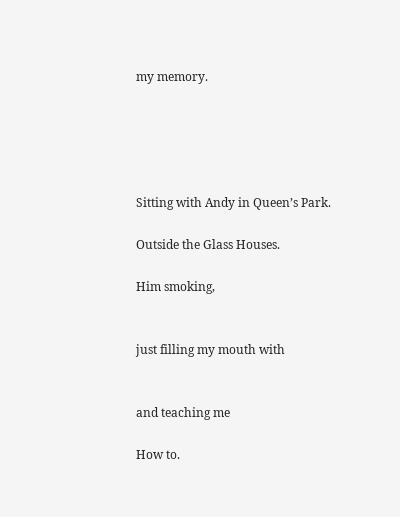my memory.





Sitting with Andy in Queen’s Park.

Outside the Glass Houses.

Him smoking,


just filling my mouth with


and teaching me

How to.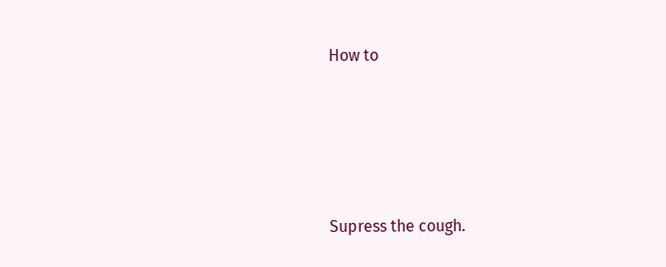How to





Supress the cough.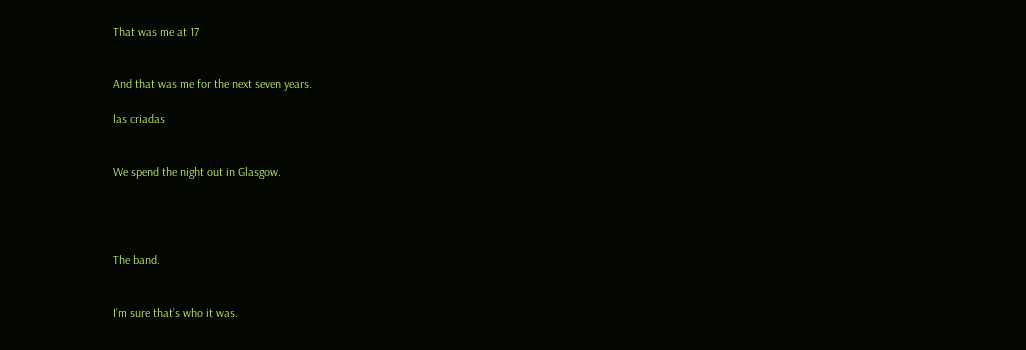That was me at 17


And that was me for the next seven years.

las criadas


We spend the night out in Glasgow.




The band.


I’m sure that’s who it was.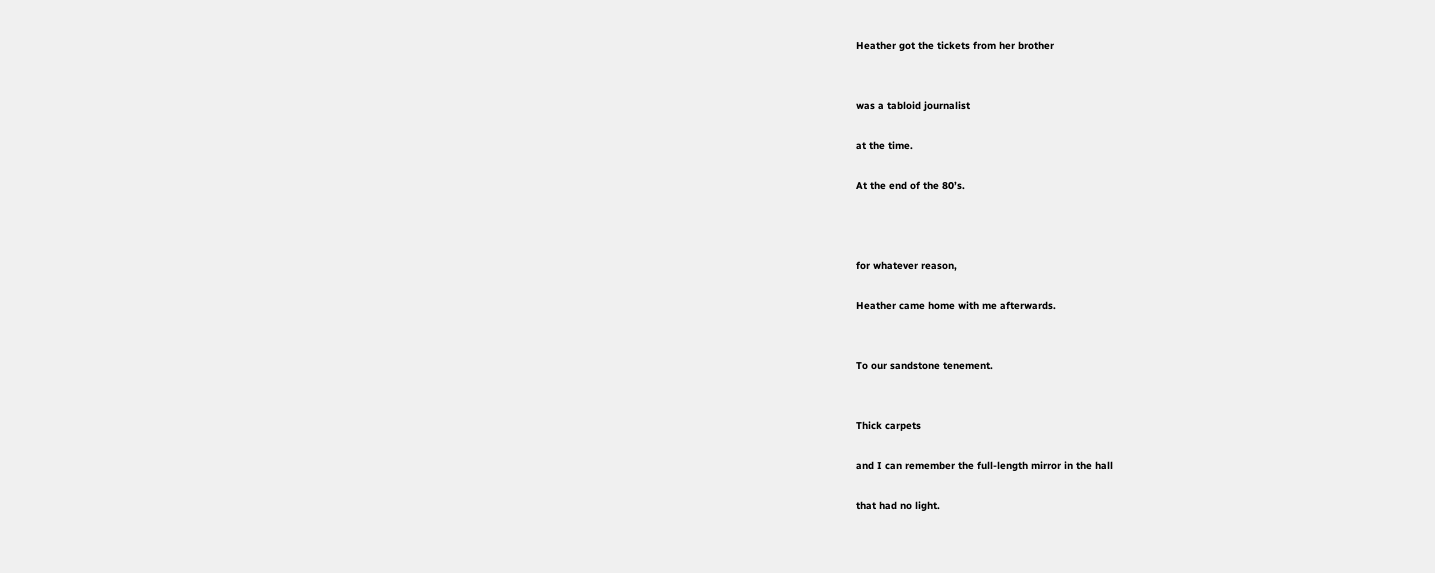Heather got the tickets from her brother


was a tabloid journalist

at the time.

At the end of the 80’s.



for whatever reason,

Heather came home with me afterwards.


To our sandstone tenement.


Thick carpets

and I can remember the full-length mirror in the hall

that had no light.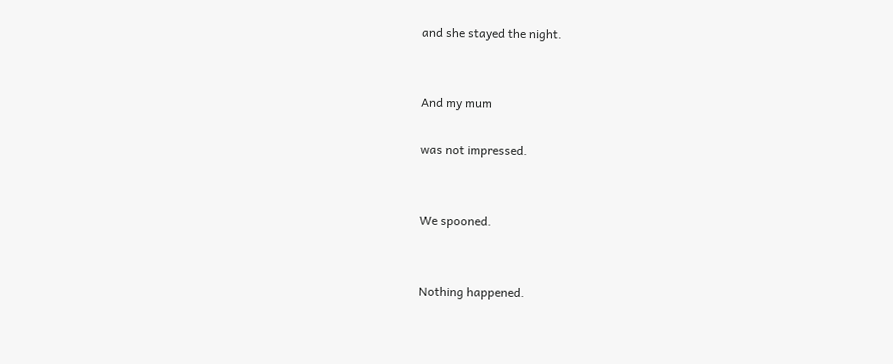and she stayed the night.


And my mum

was not impressed.


We spooned.


Nothing happened.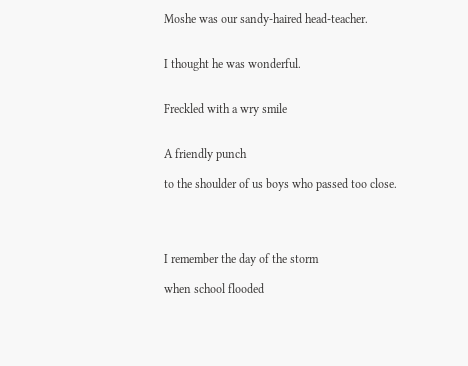Moshe was our sandy-haired head-teacher.


I thought he was wonderful.


Freckled with a wry smile


A friendly punch

to the shoulder of us boys who passed too close.




I remember the day of the storm

when school flooded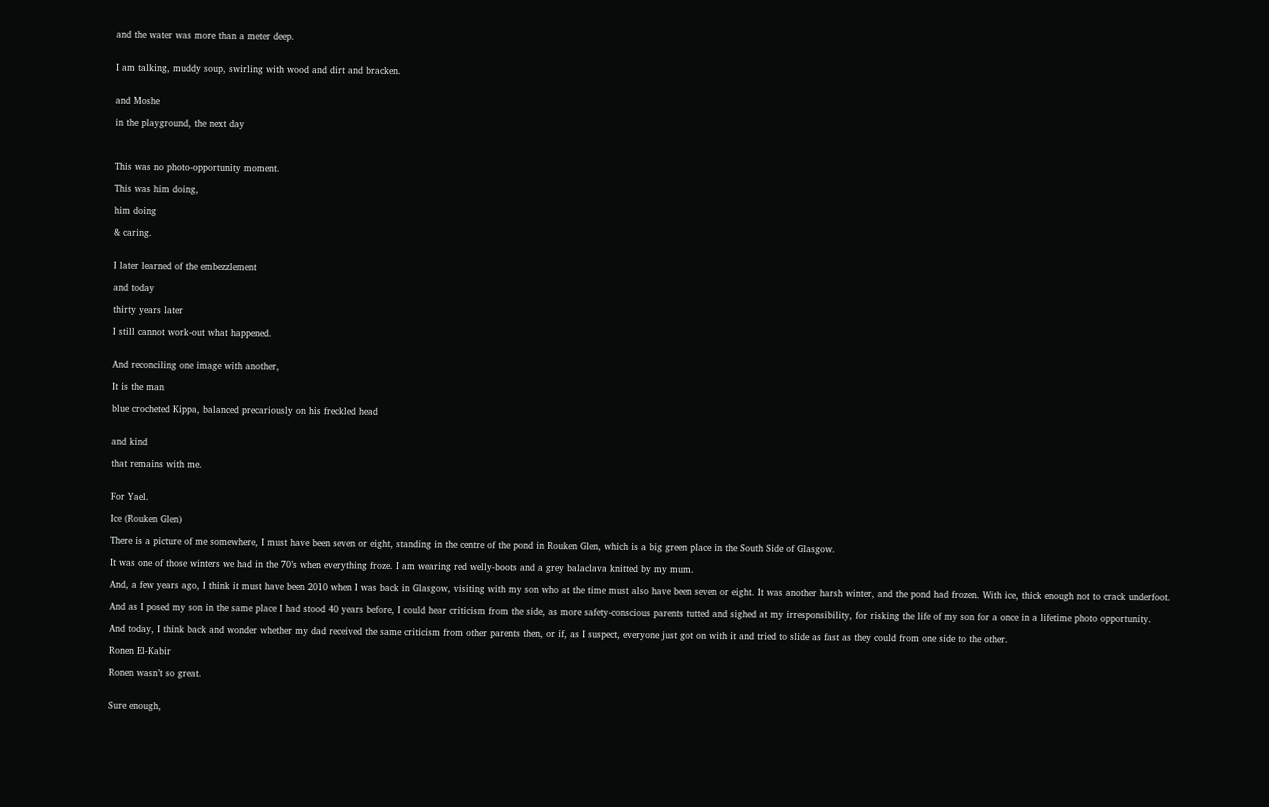and the water was more than a meter deep.


I am talking, muddy soup, swirling with wood and dirt and bracken.


and Moshe

in the playground, the next day



This was no photo-opportunity moment.

This was him doing,

him doing

& caring.


I later learned of the embezzlement

and today

thirty years later

I still cannot work-out what happened.


And reconciling one image with another,

It is the man

blue crocheted Kippa, balanced precariously on his freckled head


and kind

that remains with me.


For Yael.

Ice (Rouken Glen)

There is a picture of me somewhere, I must have been seven or eight, standing in the centre of the pond in Rouken Glen, which is a big green place in the South Side of Glasgow.

It was one of those winters we had in the 70’s when everything froze. I am wearing red welly-boots and a grey balaclava knitted by my mum.

And, a few years ago, I think it must have been 2010 when I was back in Glasgow, visiting with my son who at the time must also have been seven or eight. It was another harsh winter, and the pond had frozen. With ice, thick enough not to crack underfoot.

And as I posed my son in the same place I had stood 40 years before, I could hear criticism from the side, as more safety-conscious parents tutted and sighed at my irresponsibility, for risking the life of my son for a once in a lifetime photo opportunity.

And today, I think back and wonder whether my dad received the same criticism from other parents then, or if, as I suspect, everyone just got on with it and tried to slide as fast as they could from one side to the other.

Ronen El-Kabir

Ronen wasn’t so great.


Sure enough,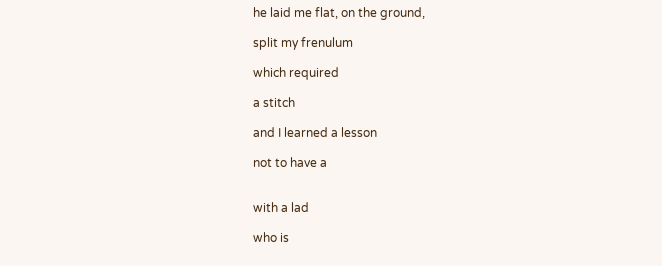he laid me flat, on the ground,

split my frenulum

which required

a stitch

and I learned a lesson

not to have a


with a lad

who is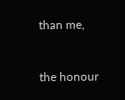than me,



the honour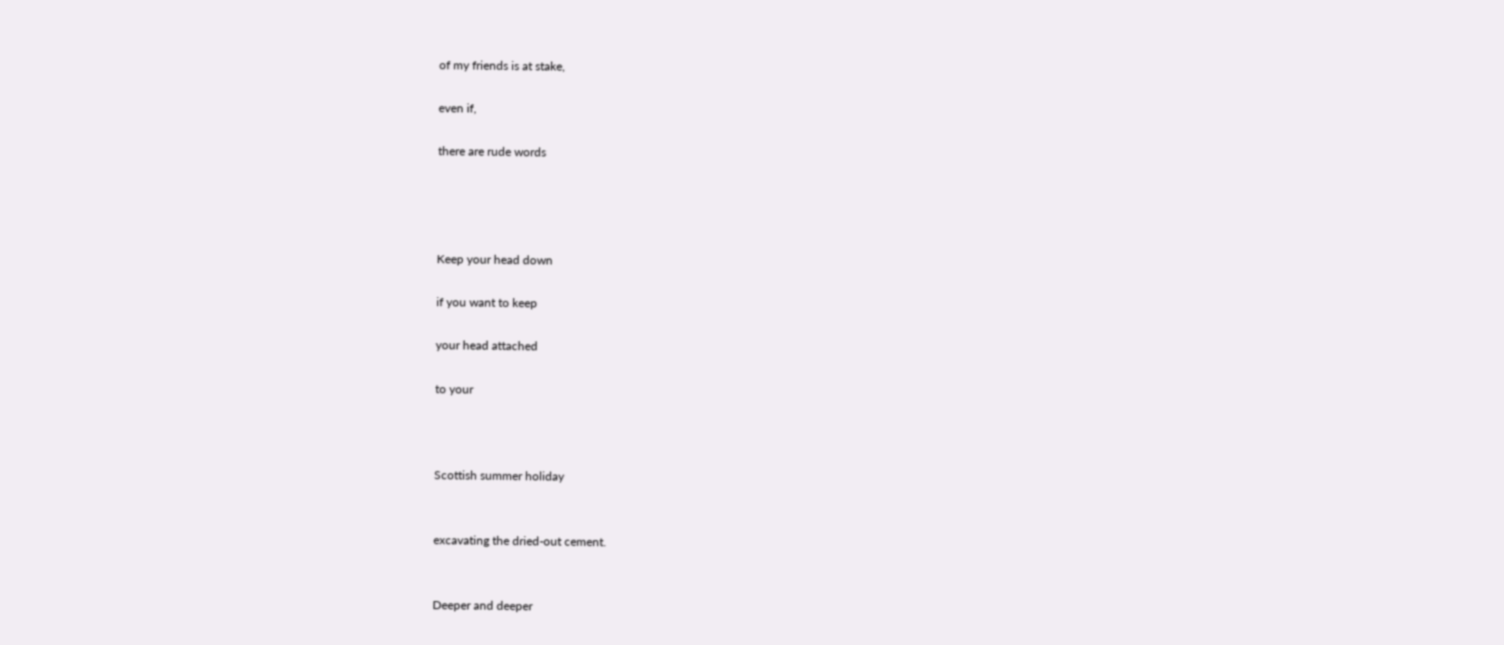of my friends is at stake,

even if,

there are rude words




Keep your head down

if you want to keep

your head attached

to your



Scottish summer holiday


excavating the dried-out cement.


Deeper and deeper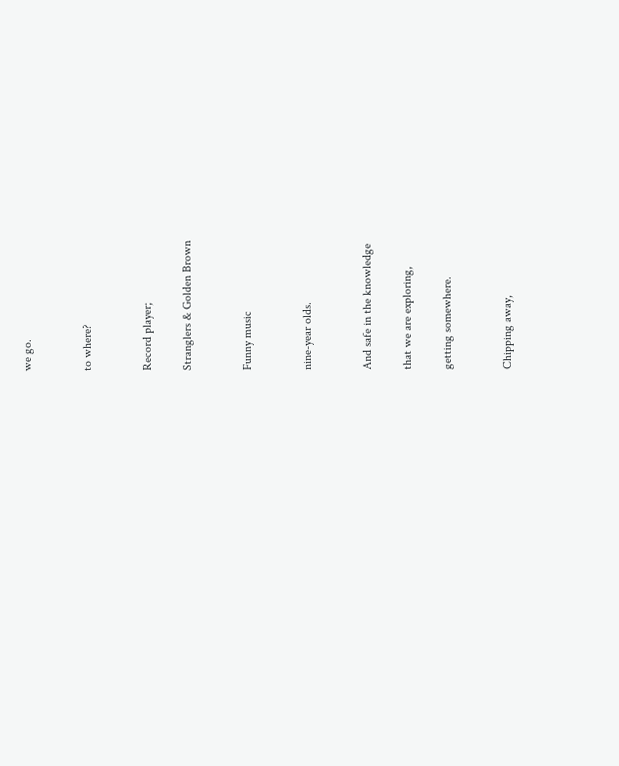we go.


to where?


Record player;

Stranglers & Golden Brown


Funny music


nine-year olds.


And safe in the knowledge

that we are exploring,

getting somewhere.


Chipping away,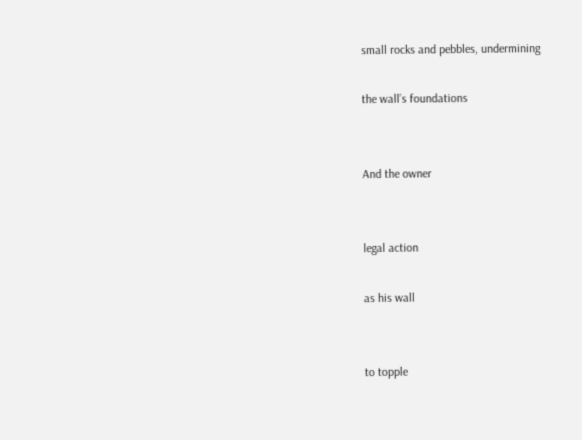small rocks and pebbles, undermining

the wall’s foundations


And the owner


legal action

as his wall


to topple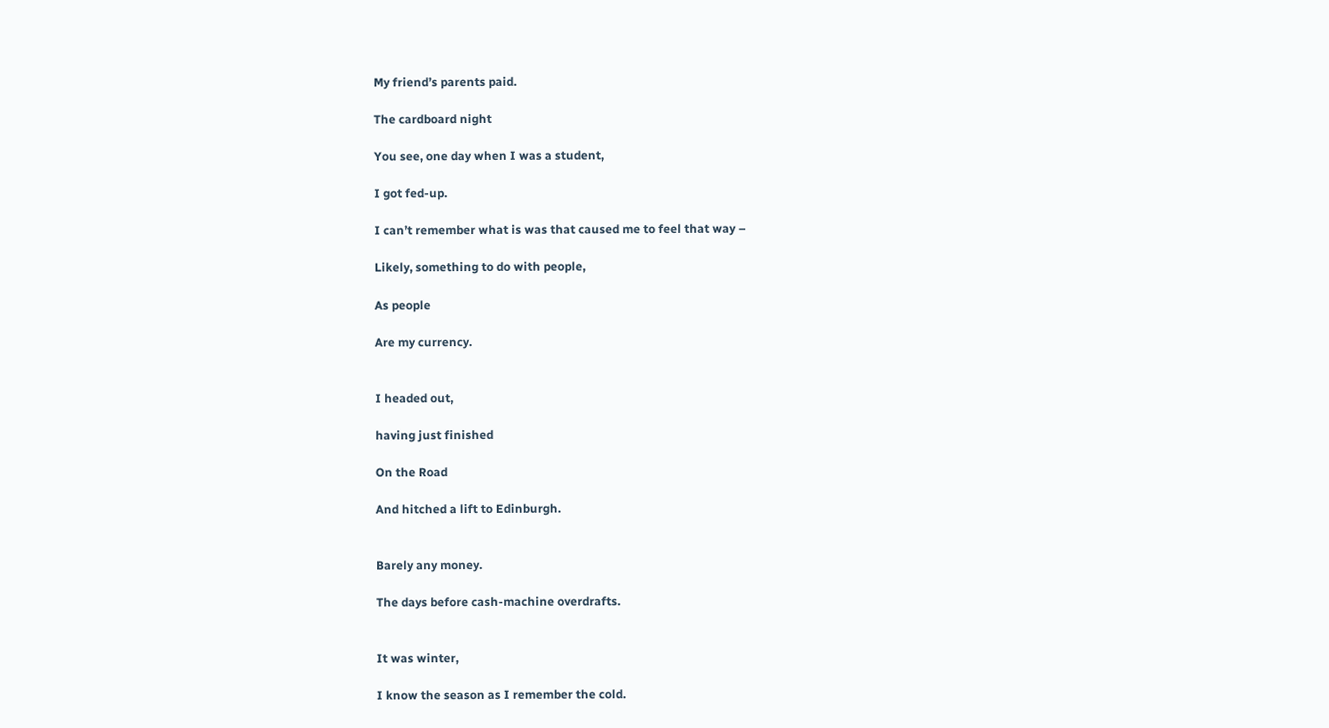My friend’s parents paid.

The cardboard night

You see, one day when I was a student,

I got fed-up.

I can’t remember what is was that caused me to feel that way –

Likely, something to do with people,

As people

Are my currency.


I headed out,

having just finished

On the Road

And hitched a lift to Edinburgh.


Barely any money.

The days before cash-machine overdrafts.


It was winter,

I know the season as I remember the cold.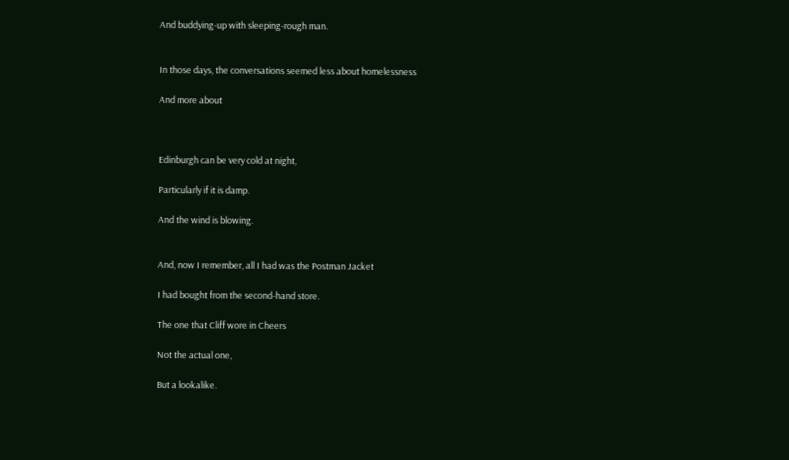And buddying-up with sleeping-rough man.


In those days, the conversations seemed less about homelessness

And more about



Edinburgh can be very cold at night,

Particularly if it is damp.

And the wind is blowing.


And, now I remember, all I had was the Postman Jacket

I had bought from the second-hand store.

The one that Cliff wore in Cheers

Not the actual one,

But a lookalike.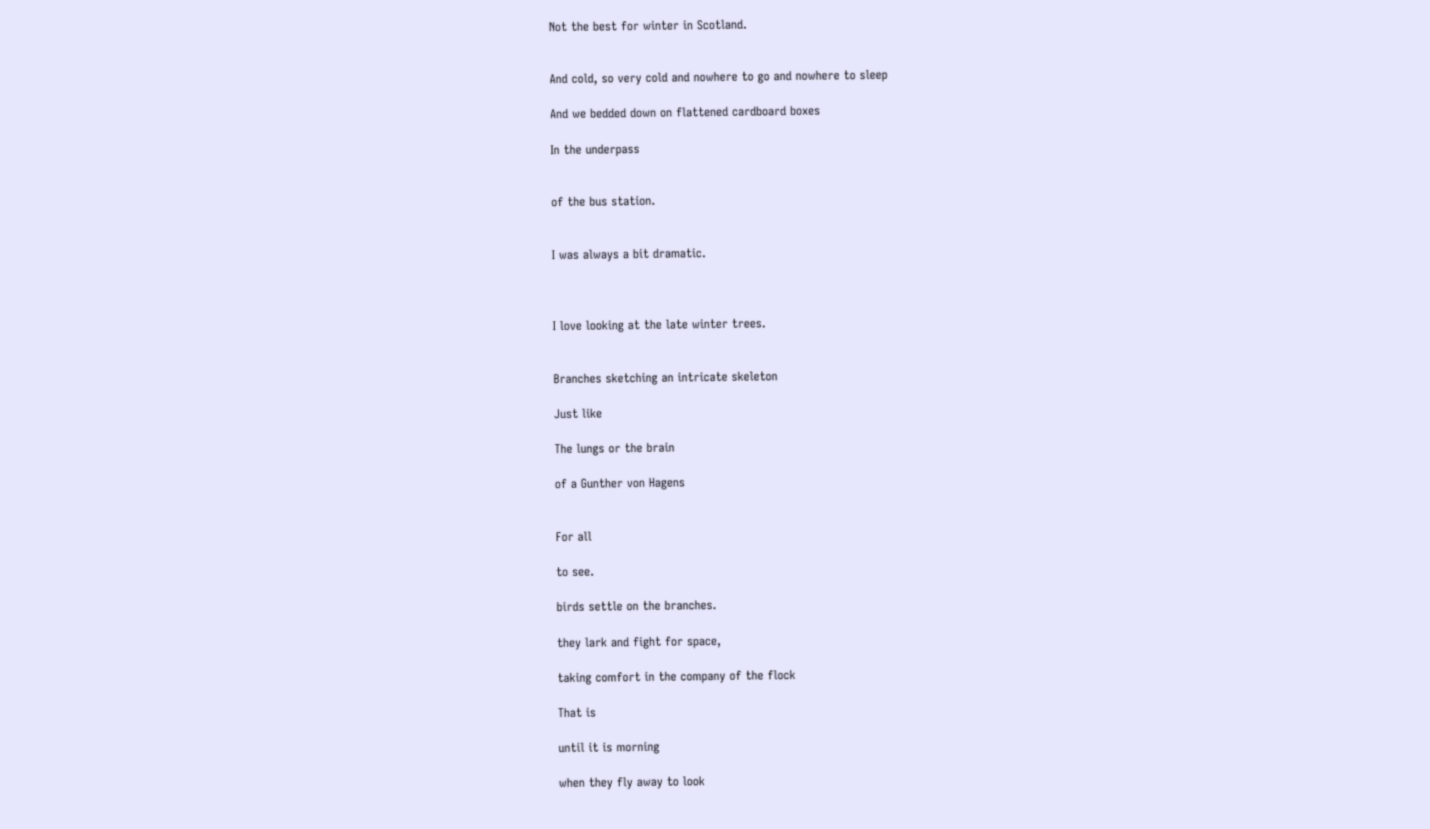Not the best for winter in Scotland.


And cold, so very cold and nowhere to go and nowhere to sleep

And we bedded down on flattened cardboard boxes

In the underpass


of the bus station.


I was always a bit dramatic.



I love looking at the late winter trees.


Branches sketching an intricate skeleton

Just like

The lungs or the brain

of a Gunther von Hagens


For all

to see.

birds settle on the branches.

they lark and fight for space,

taking comfort in the company of the flock

That is

until it is morning

when they fly away to look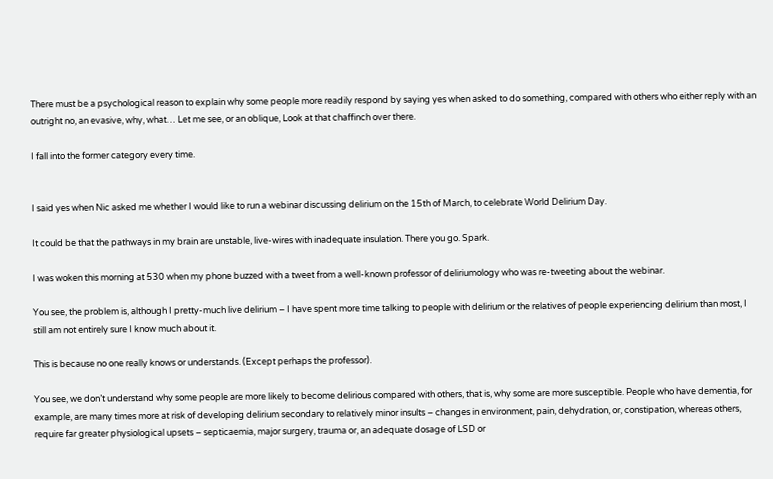There must be a psychological reason to explain why some people more readily respond by saying yes when asked to do something, compared with others who either reply with an outright no, an evasive, why, what… Let me see, or an oblique, Look at that chaffinch over there.

I fall into the former category every time.


I said yes when Nic asked me whether I would like to run a webinar discussing delirium on the 15th of March, to celebrate World Delirium Day.

It could be that the pathways in my brain are unstable, live-wires with inadequate insulation. There you go. Spark.

I was woken this morning at 530 when my phone buzzed with a tweet from a well-known professor of deliriumology who was re-tweeting about the webinar.

You see, the problem is, although I pretty-much live delirium – I have spent more time talking to people with delirium or the relatives of people experiencing delirium than most, I still am not entirely sure I know much about it.

This is because no one really knows or understands. (Except perhaps the professor).

You see, we don’t understand why some people are more likely to become delirious compared with others, that is, why some are more susceptible. People who have dementia, for example, are many times more at risk of developing delirium secondary to relatively minor insults – changes in environment, pain, dehydration, or, constipation, whereas others, require far greater physiological upsets – septicaemia, major surgery, trauma or, an adequate dosage of LSD or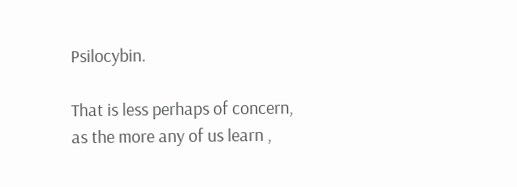Psilocybin.

That is less perhaps of concern, as the more any of us learn ,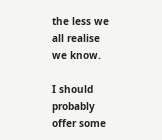the less we all realise we know.

I should probably offer some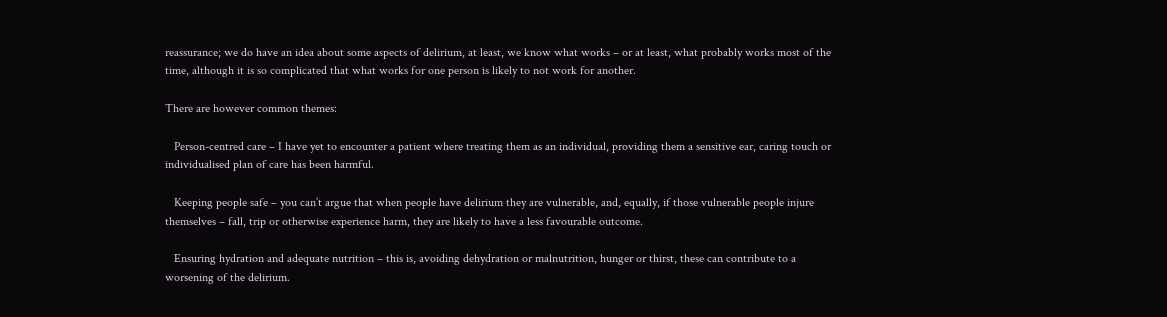reassurance; we do have an idea about some aspects of delirium, at least, we know what works – or at least, what probably works most of the time, although it is so complicated that what works for one person is likely to not work for another.

There are however common themes:

   Person-centred care – I have yet to encounter a patient where treating them as an individual, providing them a sensitive ear, caring touch or individualised plan of care has been harmful.

   Keeping people safe – you can’t argue that when people have delirium they are vulnerable, and, equally, if those vulnerable people injure themselves – fall, trip or otherwise experience harm, they are likely to have a less favourable outcome.

   Ensuring hydration and adequate nutrition – this is, avoiding dehydration or malnutrition, hunger or thirst, these can contribute to a worsening of the delirium.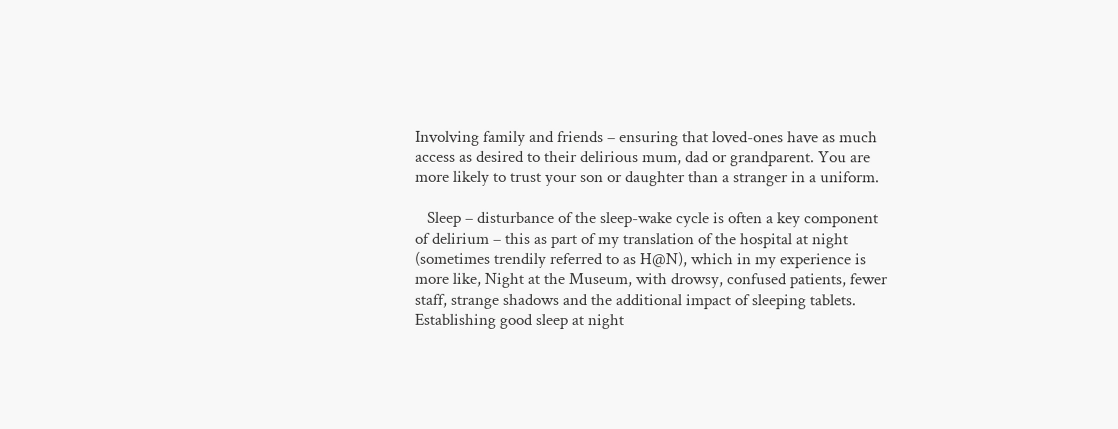Involving family and friends – ensuring that loved-ones have as much access as desired to their delirious mum, dad or grandparent. You are more likely to trust your son or daughter than a stranger in a uniform.

   Sleep – disturbance of the sleep-wake cycle is often a key component of delirium – this as part of my translation of the hospital at night (sometimes trendily referred to as H@N), which in my experience is more like, Night at the Museum, with drowsy, confused patients, fewer staff, strange shadows and the additional impact of sleeping tablets. Establishing good sleep at night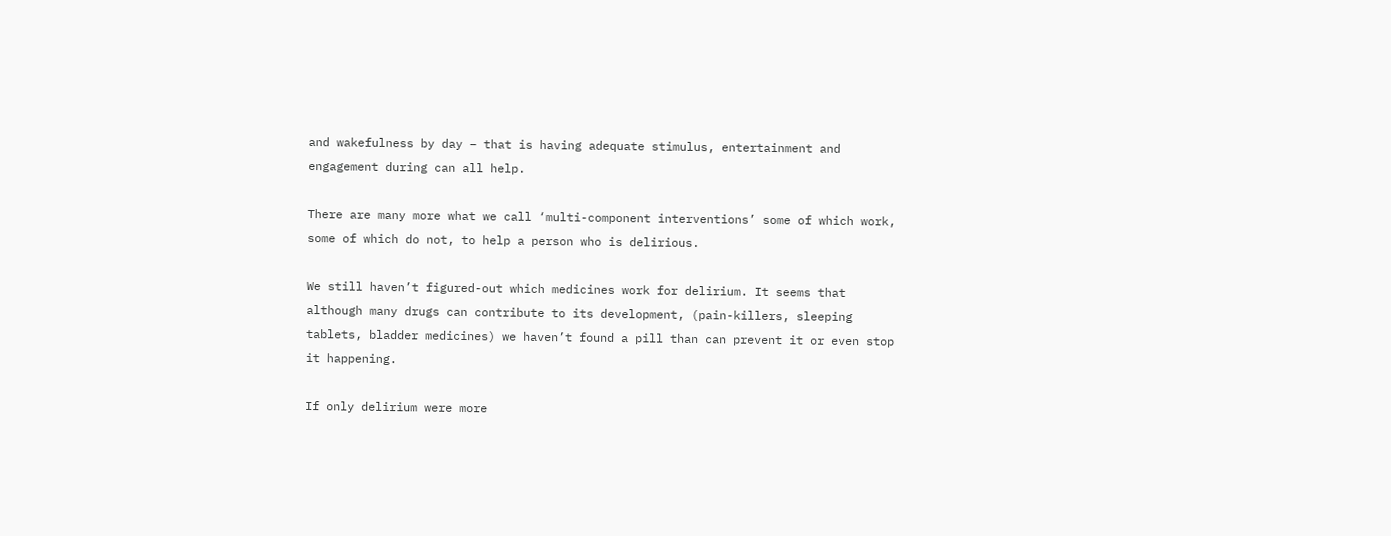and wakefulness by day – that is having adequate stimulus, entertainment and engagement during can all help.

There are many more what we call ‘multi-component interventions’ some of which work, some of which do not, to help a person who is delirious.

We still haven’t figured-out which medicines work for delirium. It seems that although many drugs can contribute to its development, (pain-killers, sleeping tablets, bladder medicines) we haven’t found a pill than can prevent it or even stop it happening.

If only delirium were more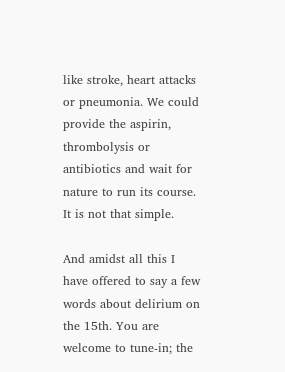like stroke, heart attacks or pneumonia. We could provide the aspirin, thrombolysis or antibiotics and wait for nature to run its course. It is not that simple.

And amidst all this I have offered to say a few words about delirium on the 15th. You are welcome to tune-in; the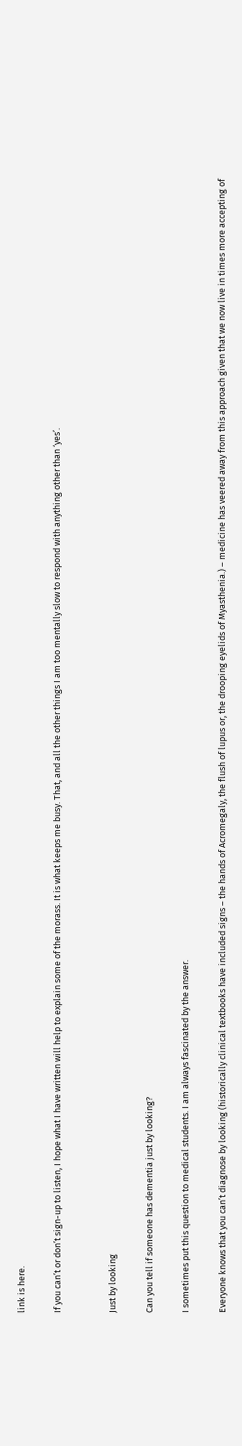link is here.

If you can’t or don’t sign-up to listen, I hope what I have written will help to explain some of the morass. It is what keeps me busy. That, and all the other things I am too mentally slow to respond with anything other than ‘yes’.


Just by looking

Can you tell if someone has dementia just by looking?

I sometimes put this question to medical students. I am always fascinated by the answer.

Everyone knows that you can’t diagnose by looking (historically clinical textbooks have included signs – the hands of Acromegaly, the flush of lupus or, the drooping eyelids of Myasthenia.) – medicine has veered away from this approach given that we now live in times more accepting of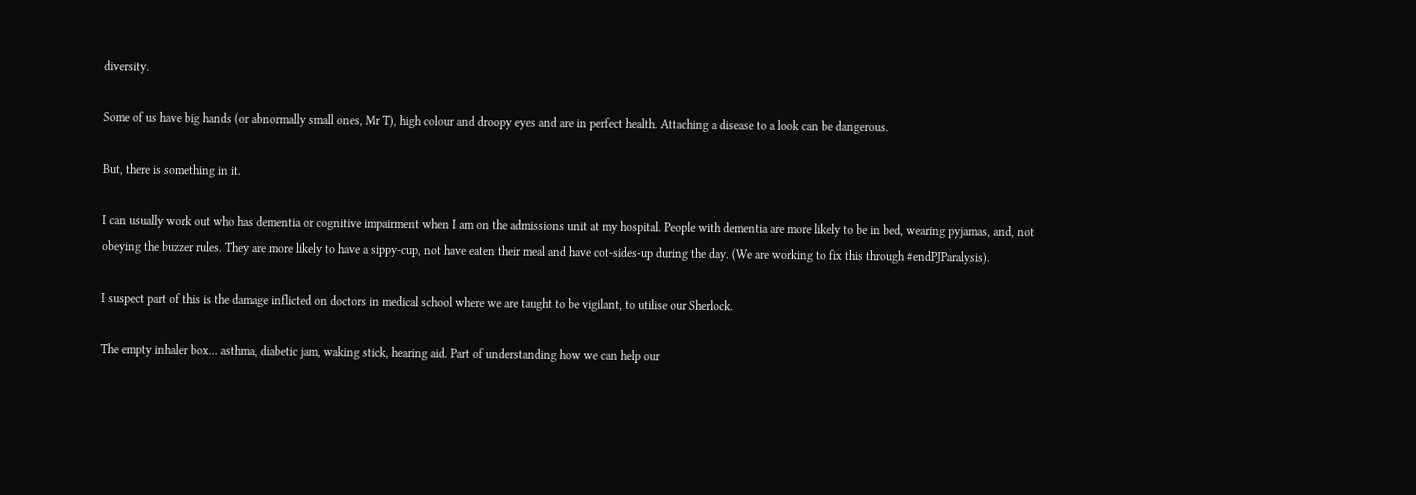diversity.

Some of us have big hands (or abnormally small ones, Mr T), high colour and droopy eyes and are in perfect health. Attaching a disease to a look can be dangerous.

But, there is something in it.

I can usually work out who has dementia or cognitive impairment when I am on the admissions unit at my hospital. People with dementia are more likely to be in bed, wearing pyjamas, and, not obeying the buzzer rules. They are more likely to have a sippy-cup, not have eaten their meal and have cot-sides-up during the day. (We are working to fix this through #endPJParalysis).

I suspect part of this is the damage inflicted on doctors in medical school where we are taught to be vigilant, to utilise our Sherlock.

The empty inhaler box… asthma, diabetic jam, waking stick, hearing aid. Part of understanding how we can help our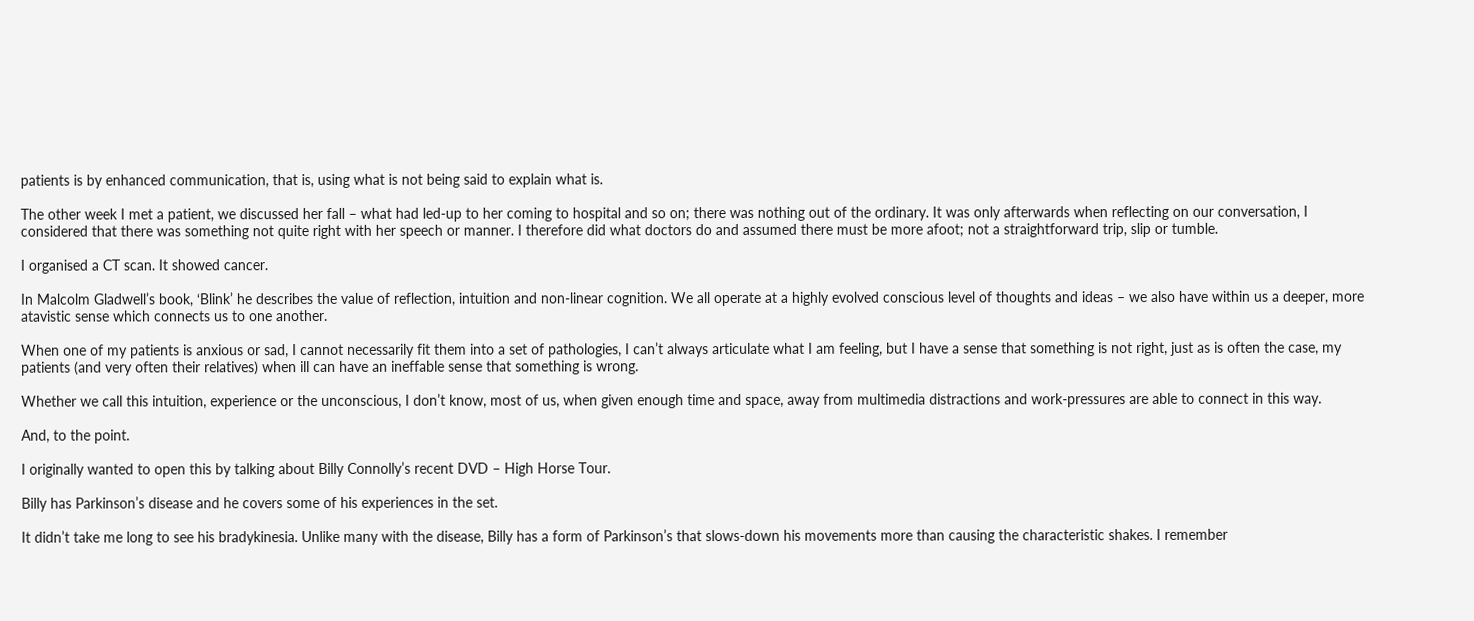patients is by enhanced communication, that is, using what is not being said to explain what is.

The other week I met a patient, we discussed her fall – what had led-up to her coming to hospital and so on; there was nothing out of the ordinary. It was only afterwards when reflecting on our conversation, I considered that there was something not quite right with her speech or manner. I therefore did what doctors do and assumed there must be more afoot; not a straightforward trip, slip or tumble.

I organised a CT scan. It showed cancer.

In Malcolm Gladwell’s book, ‘Blink’ he describes the value of reflection, intuition and non-linear cognition. We all operate at a highly evolved conscious level of thoughts and ideas – we also have within us a deeper, more atavistic sense which connects us to one another.

When one of my patients is anxious or sad, I cannot necessarily fit them into a set of pathologies, I can’t always articulate what I am feeling, but I have a sense that something is not right, just as is often the case, my patients (and very often their relatives) when ill can have an ineffable sense that something is wrong.

Whether we call this intuition, experience or the unconscious, I don’t know, most of us, when given enough time and space, away from multimedia distractions and work-pressures are able to connect in this way.

And, to the point.

I originally wanted to open this by talking about Billy Connolly’s recent DVD – High Horse Tour.

Billy has Parkinson’s disease and he covers some of his experiences in the set.

It didn’t take me long to see his bradykinesia. Unlike many with the disease, Billy has a form of Parkinson’s that slows-down his movements more than causing the characteristic shakes. I remember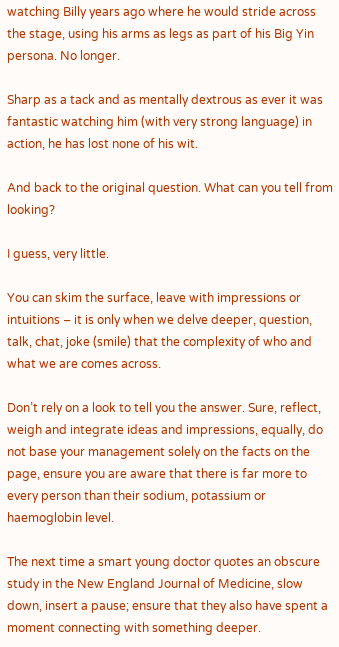watching Billy years ago where he would stride across the stage, using his arms as legs as part of his Big Yin persona. No longer.

Sharp as a tack and as mentally dextrous as ever it was fantastic watching him (with very strong language) in action, he has lost none of his wit.

And back to the original question. What can you tell from looking?

I guess, very little.

You can skim the surface, leave with impressions or intuitions – it is only when we delve deeper, question, talk, chat, joke (smile) that the complexity of who and what we are comes across.

Don’t rely on a look to tell you the answer. Sure, reflect, weigh and integrate ideas and impressions, equally, do not base your management solely on the facts on the page, ensure you are aware that there is far more to every person than their sodium, potassium or haemoglobin level.

The next time a smart young doctor quotes an obscure study in the New England Journal of Medicine, slow down, insert a pause; ensure that they also have spent a moment connecting with something deeper.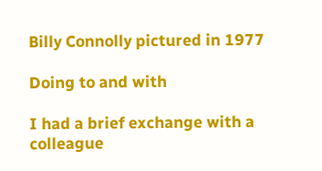Billy Connolly pictured in 1977

Doing to and with

I had a brief exchange with a colleague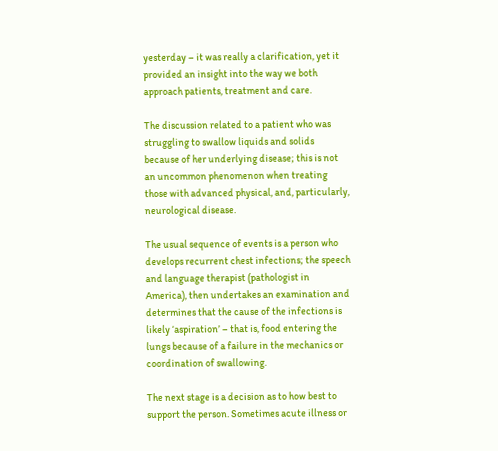yesterday – it was really a clarification, yet it provided an insight into the way we both approach patients, treatment and care.

The discussion related to a patient who was struggling to swallow liquids and solids because of her underlying disease; this is not an uncommon phenomenon when treating those with advanced physical, and, particularly, neurological disease.

The usual sequence of events is a person who develops recurrent chest infections; the speech and language therapist (pathologist in America), then undertakes an examination and determines that the cause of the infections is likely ‘aspiration’ – that is, food entering the lungs because of a failure in the mechanics or coordination of swallowing.

The next stage is a decision as to how best to support the person. Sometimes acute illness or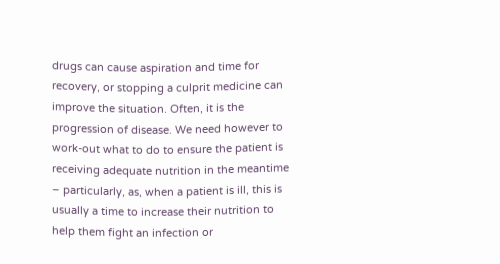drugs can cause aspiration and time for recovery, or stopping a culprit medicine can improve the situation. Often, it is the progression of disease. We need however to work-out what to do to ensure the patient is receiving adequate nutrition in the meantime – particularly, as, when a patient is ill, this is usually a time to increase their nutrition to help them fight an infection or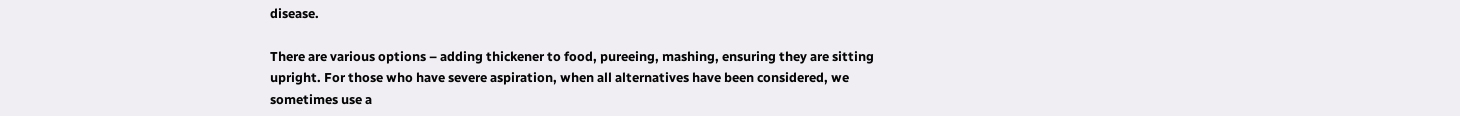disease.

There are various options – adding thickener to food, pureeing, mashing, ensuring they are sitting upright. For those who have severe aspiration, when all alternatives have been considered, we sometimes use a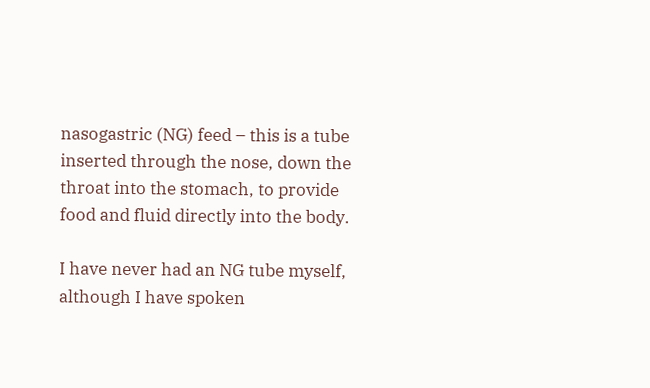nasogastric (NG) feed – this is a tube inserted through the nose, down the throat into the stomach, to provide food and fluid directly into the body.

I have never had an NG tube myself, although I have spoken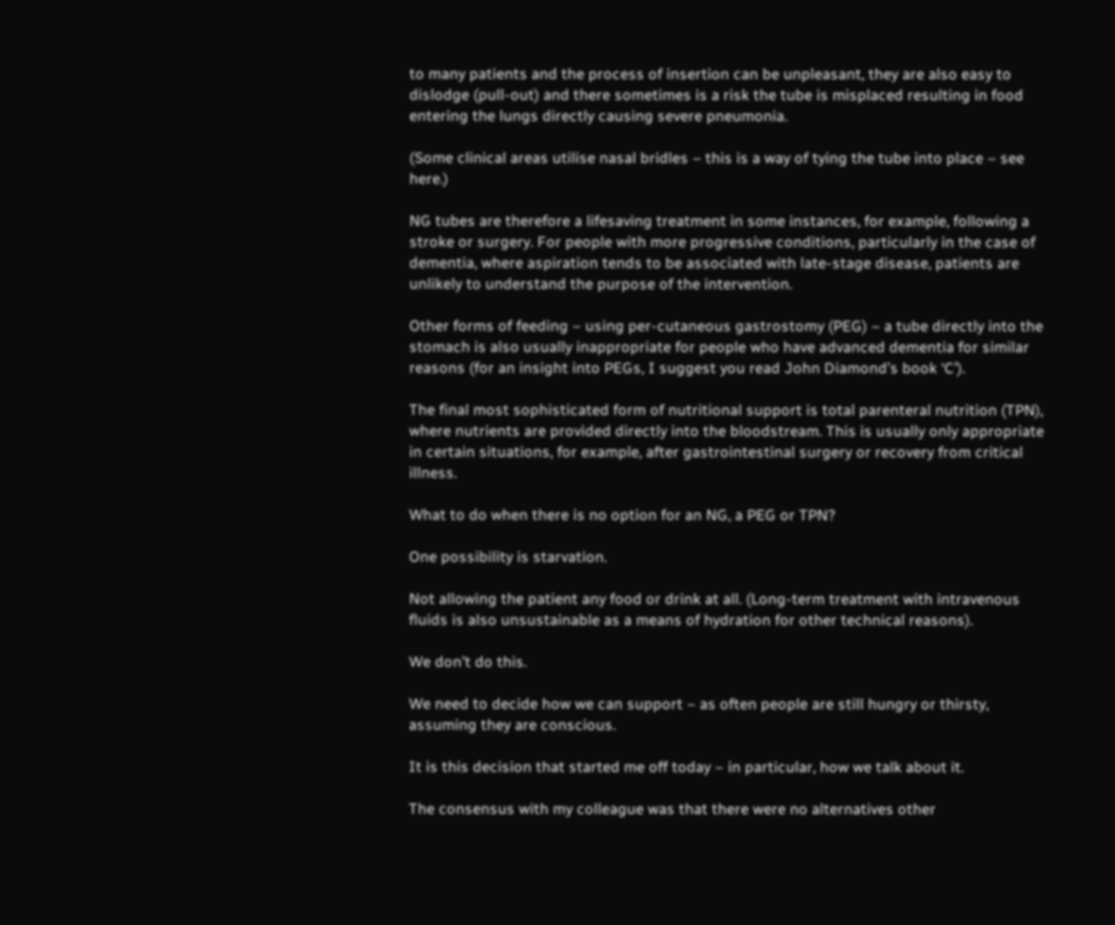to many patients and the process of insertion can be unpleasant, they are also easy to dislodge (pull-out) and there sometimes is a risk the tube is misplaced resulting in food entering the lungs directly causing severe pneumonia.

(Some clinical areas utilise nasal bridles – this is a way of tying the tube into place – see here.)

NG tubes are therefore a lifesaving treatment in some instances, for example, following a stroke or surgery. For people with more progressive conditions, particularly in the case of dementia, where aspiration tends to be associated with late-stage disease, patients are unlikely to understand the purpose of the intervention.

Other forms of feeding – using per-cutaneous gastrostomy (PEG) – a tube directly into the stomach is also usually inappropriate for people who have advanced dementia for similar reasons (for an insight into PEGs, I suggest you read John Diamond’s book ‘C’).

The final most sophisticated form of nutritional support is total parenteral nutrition (TPN), where nutrients are provided directly into the bloodstream. This is usually only appropriate in certain situations, for example, after gastrointestinal surgery or recovery from critical illness.

What to do when there is no option for an NG, a PEG or TPN?

One possibility is starvation.

Not allowing the patient any food or drink at all. (Long-term treatment with intravenous fluids is also unsustainable as a means of hydration for other technical reasons).

We don’t do this.

We need to decide how we can support – as often people are still hungry or thirsty, assuming they are conscious.

It is this decision that started me off today – in particular, how we talk about it.

The consensus with my colleague was that there were no alternatives other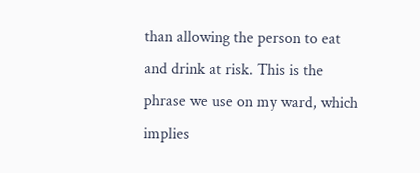than allowing the person to eat and drink at risk. This is the phrase we use on my ward, which implies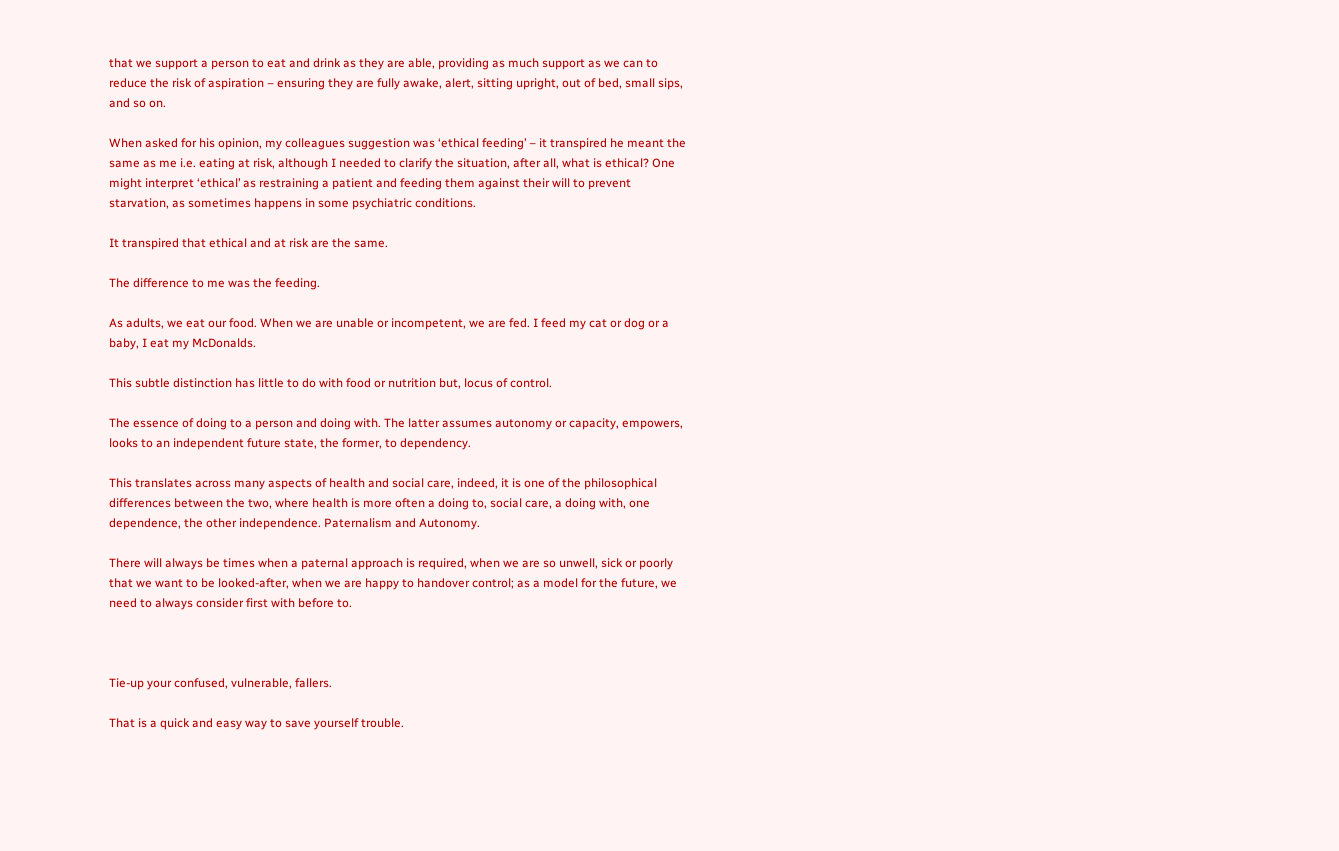that we support a person to eat and drink as they are able, providing as much support as we can to reduce the risk of aspiration – ensuring they are fully awake, alert, sitting upright, out of bed, small sips, and so on.

When asked for his opinion, my colleagues suggestion was ‘ethical feeding’ – it transpired he meant the same as me i.e. eating at risk, although I needed to clarify the situation, after all, what is ethical? One might interpret ‘ethical’ as restraining a patient and feeding them against their will to prevent starvation, as sometimes happens in some psychiatric conditions.

It transpired that ethical and at risk are the same.

The difference to me was the feeding.

As adults, we eat our food. When we are unable or incompetent, we are fed. I feed my cat or dog or a baby, I eat my McDonalds.

This subtle distinction has little to do with food or nutrition but, locus of control.

The essence of doing to a person and doing with. The latter assumes autonomy or capacity, empowers, looks to an independent future state, the former, to dependency.

This translates across many aspects of health and social care, indeed, it is one of the philosophical differences between the two, where health is more often a doing to, social care, a doing with, one dependence, the other independence. Paternalism and Autonomy.

There will always be times when a paternal approach is required, when we are so unwell, sick or poorly that we want to be looked-after, when we are happy to handover control; as a model for the future, we need to always consider first with before to.



Tie-up your confused, vulnerable, fallers.

That is a quick and easy way to save yourself trouble.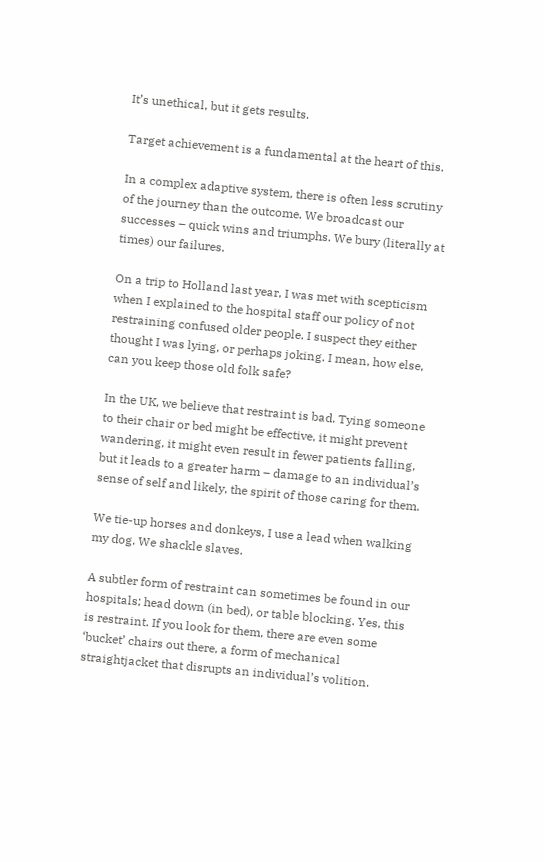It’s unethical, but it gets results.

Target achievement is a fundamental at the heart of this.

In a complex adaptive system, there is often less scrutiny of the journey than the outcome. We broadcast our successes – quick wins and triumphs. We bury (literally at times) our failures.

On a trip to Holland last year, I was met with scepticism when I explained to the hospital staff our policy of not restraining confused older people. I suspect they either thought I was lying, or perhaps joking. I mean, how else, can you keep those old folk safe?

In the UK, we believe that restraint is bad. Tying someone to their chair or bed might be effective, it might prevent wandering, it might even result in fewer patients falling, but it leads to a greater harm – damage to an individual’s sense of self and likely, the spirit of those caring for them.

We tie-up horses and donkeys, I use a lead when walking my dog. We shackle slaves.

A subtler form of restraint can sometimes be found in our hospitals; head down (in bed), or table blocking. Yes, this is restraint. If you look for them, there are even some ‘bucket’ chairs out there, a form of mechanical straightjacket that disrupts an individual’s volition.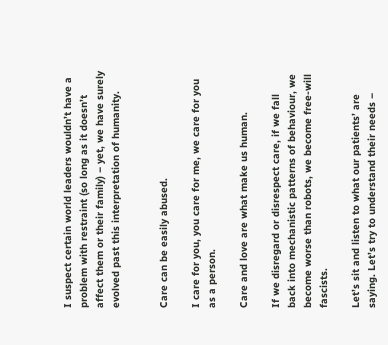I suspect certain world leaders wouldn’t have a problem with restraint (so long as it doesn’t affect them or their family) – yet, we have surely evolved past this interpretation of humanity.


Care can be easily abused.

I care for you, you care for me, we care for you as a person.

Care and love are what make us human.

If we disregard or disrespect care, if we fall back into mechanistic patterns of behaviour, we become worse than robots, we become free-will fascists.

Let’s sit and listen to what our patients’ are saying. Let’s try to understand their needs –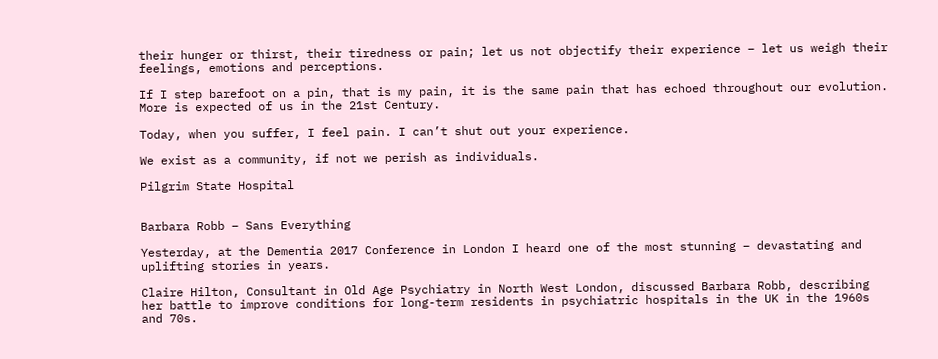their hunger or thirst, their tiredness or pain; let us not objectify their experience – let us weigh their feelings, emotions and perceptions.

If I step barefoot on a pin, that is my pain, it is the same pain that has echoed throughout our evolution. More is expected of us in the 21st Century.

Today, when you suffer, I feel pain. I can’t shut out your experience.

We exist as a community, if not we perish as individuals.

Pilgrim State Hospital


Barbara Robb – Sans Everything

Yesterday, at the Dementia 2017 Conference in London I heard one of the most stunning – devastating and uplifting stories in years.

Claire Hilton, Consultant in Old Age Psychiatry in North West London, discussed Barbara Robb, describing her battle to improve conditions for long-term residents in psychiatric hospitals in the UK in the 1960s and 70s.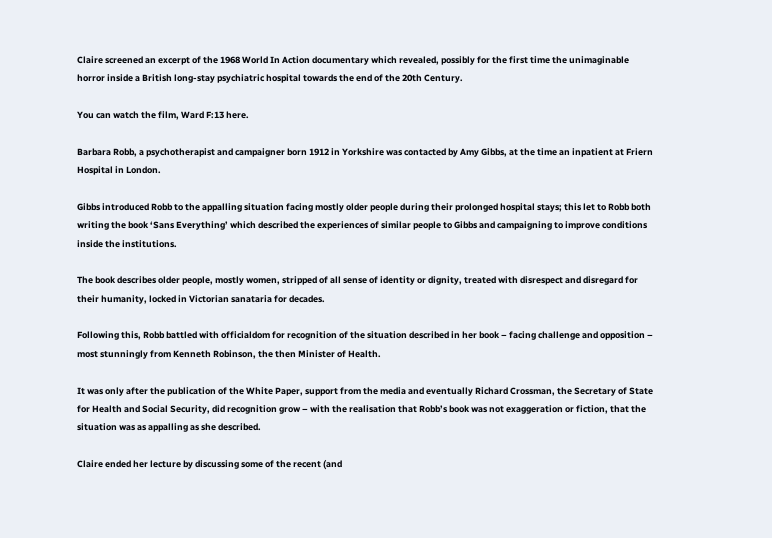Claire screened an excerpt of the 1968 World In Action documentary which revealed, possibly for the first time the unimaginable horror inside a British long-stay psychiatric hospital towards the end of the 20th Century.

You can watch the film, Ward F:13 here.

Barbara Robb, a psychotherapist and campaigner born 1912 in Yorkshire was contacted by Amy Gibbs, at the time an inpatient at Friern Hospital in London.

Gibbs introduced Robb to the appalling situation facing mostly older people during their prolonged hospital stays; this let to Robb both writing the book ‘Sans Everything’ which described the experiences of similar people to Gibbs and campaigning to improve conditions inside the institutions.

The book describes older people, mostly women, stripped of all sense of identity or dignity, treated with disrespect and disregard for their humanity, locked in Victorian sanataria for decades.

Following this, Robb battled with officialdom for recognition of the situation described in her book – facing challenge and opposition – most stunningly from Kenneth Robinson, the then Minister of Health.

It was only after the publication of the White Paper, support from the media and eventually Richard Crossman, the Secretary of State for Health and Social Security, did recognition grow – with the realisation that Robb’s book was not exaggeration or fiction, that the situation was as appalling as she described.

Claire ended her lecture by discussing some of the recent (and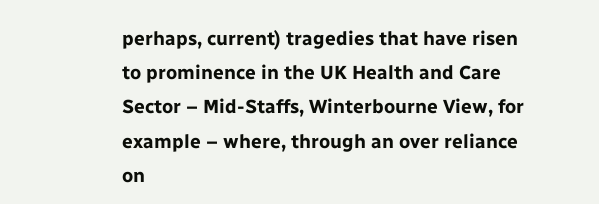perhaps, current) tragedies that have risen to prominence in the UK Health and Care Sector – Mid-Staffs, Winterbourne View, for example – where, through an over reliance on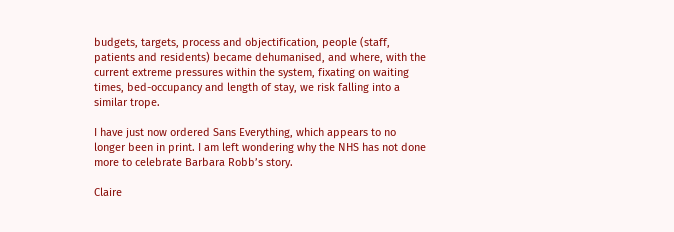budgets, targets, process and objectification, people (staff, patients and residents) became dehumanised, and where, with the current extreme pressures within the system, fixating on waiting times, bed-occupancy and length of stay, we risk falling into a similar trope.

I have just now ordered Sans Everything, which appears to no longer been in print. I am left wondering why the NHS has not done more to celebrate Barbara Robb’s story.

Claire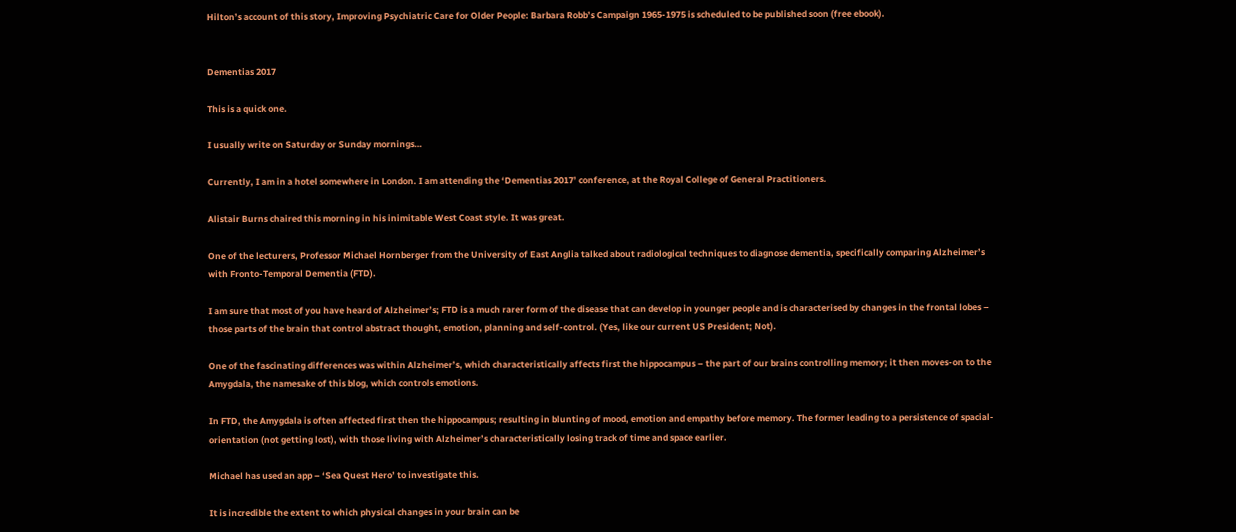Hilton’s account of this story, Improving Psychiatric Care for Older People: Barbara Robb’s Campaign 1965-1975 is scheduled to be published soon (free ebook).


Dementias 2017

This is a quick one.

I usually write on Saturday or Sunday mornings…

Currently, I am in a hotel somewhere in London. I am attending the ‘Dementias 2017’ conference, at the Royal College of General Practitioners.

Alistair Burns chaired this morning in his inimitable West Coast style. It was great.

One of the lecturers, Professor Michael Hornberger from the University of East Anglia talked about radiological techniques to diagnose dementia, specifically comparing Alzheimer’s with Fronto-Temporal Dementia (FTD).

I am sure that most of you have heard of Alzheimer’s; FTD is a much rarer form of the disease that can develop in younger people and is characterised by changes in the frontal lobes – those parts of the brain that control abstract thought, emotion, planning and self-control. (Yes, like our current US President; Not).

One of the fascinating differences was within Alzheimer’s, which characteristically affects first the hippocampus – the part of our brains controlling memory; it then moves-on to the Amygdala, the namesake of this blog, which controls emotions.

In FTD, the Amygdala is often affected first then the hippocampus; resulting in blunting of mood, emotion and empathy before memory. The former leading to a persistence of spacial-orientation (not getting lost), with those living with Alzheimer’s characteristically losing track of time and space earlier.

Michael has used an app – ‘Sea Quest Hero’ to investigate this.

It is incredible the extent to which physical changes in your brain can be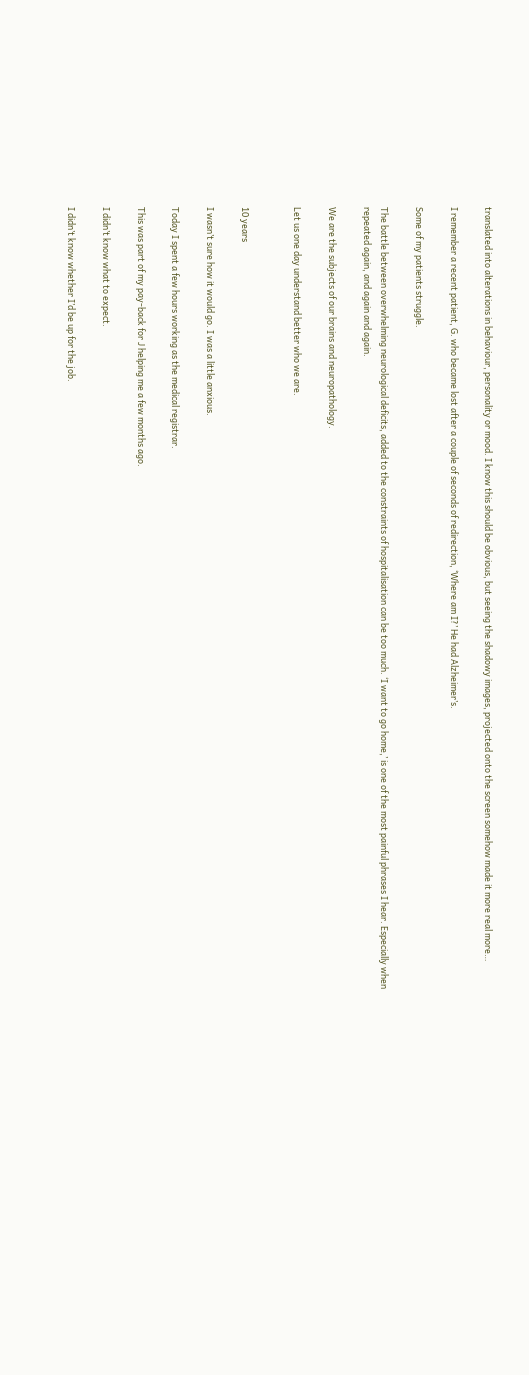translated into alterations in behaviour, personality or mood. I know this should be obvious, but seeing the shadowy images, projected onto the screen somehow made it more real more…

I remember a recent patient, G. who became lost after a couple of seconds of redirection, ‘Where am I?’ He had Alzheimer’s.

Some of my patients struggle.

The battle between overwhelming neurological deficits, added to the constraints of hospitalisation can be too much. ‘I want to go home,’ is one of the most painful phrases I hear. Especially when repeated again, and again and again.

We are the subjects of our brains and neuropathology.

Let us one day understand better who we are.


10 years

I wasn’t sure how it would go. I was a little anxious.

Today I spent a few hours working as the medical registrar.

This was part of my pay-back for J helping me a few months ago.

I didn’t know what to expect.

I didn’t know whether I’d be up for the job.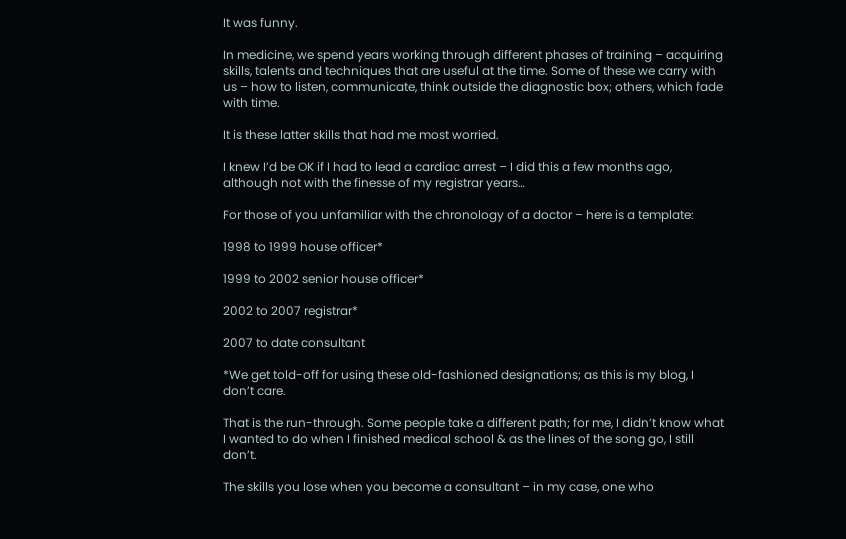It was funny.

In medicine, we spend years working through different phases of training – acquiring skills, talents and techniques that are useful at the time. Some of these we carry with us – how to listen, communicate, think outside the diagnostic box; others, which fade with time.

It is these latter skills that had me most worried.

I knew I’d be OK if I had to lead a cardiac arrest – I did this a few months ago, although not with the finesse of my registrar years…

For those of you unfamiliar with the chronology of a doctor – here is a template:

1998 to 1999 house officer*

1999 to 2002 senior house officer*

2002 to 2007 registrar*

2007 to date consultant

*We get told-off for using these old-fashioned designations; as this is my blog, I don’t care.

That is the run-through. Some people take a different path; for me, I didn’t know what I wanted to do when I finished medical school & as the lines of the song go, I still don’t.

The skills you lose when you become a consultant – in my case, one who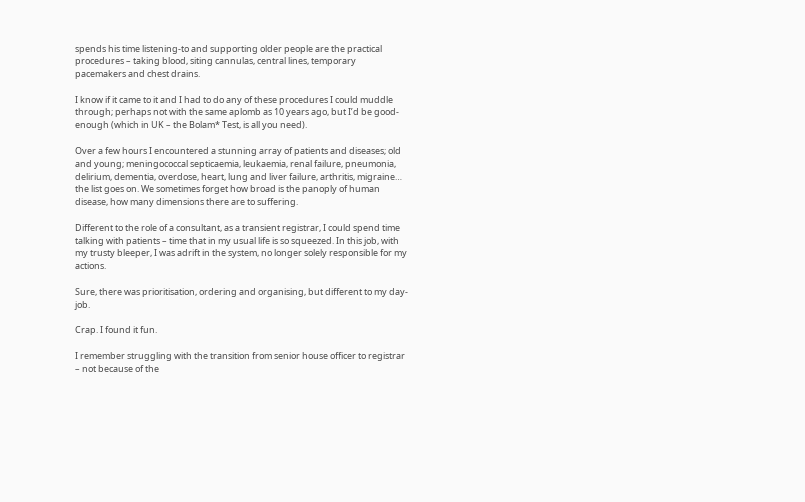spends his time listening-to and supporting older people are the practical procedures – taking blood, siting cannulas, central lines, temporary pacemakers and chest drains.

I know if it came to it and I had to do any of these procedures I could muddle through; perhaps not with the same aplomb as 10 years ago, but I’d be good-enough (which in UK – the Bolam* Test, is all you need).

Over a few hours I encountered a stunning array of patients and diseases; old and young; meningococcal septicaemia, leukaemia, renal failure, pneumonia, delirium, dementia, overdose, heart, lung and liver failure, arthritis, migraine… the list goes on. We sometimes forget how broad is the panoply of human disease, how many dimensions there are to suffering.

Different to the role of a consultant, as a transient registrar, I could spend time talking with patients – time that in my usual life is so squeezed. In this job, with my trusty bleeper, I was adrift in the system, no longer solely responsible for my actions.

Sure, there was prioritisation, ordering and organising, but different to my day-job.

Crap. I found it fun.

I remember struggling with the transition from senior house officer to registrar – not because of the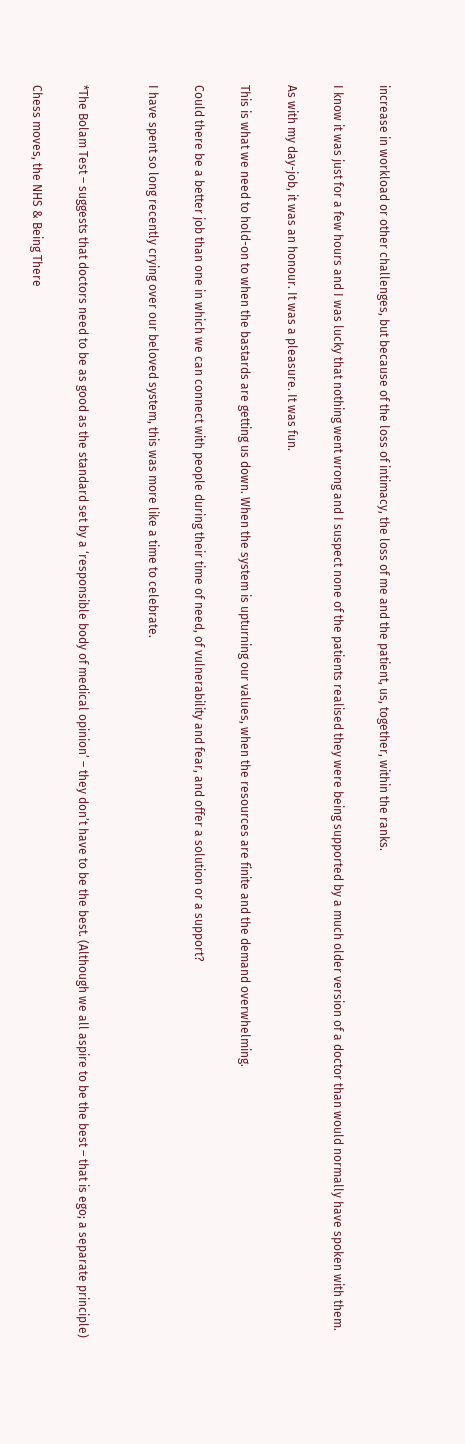increase in workload or other challenges, but because of the loss of intimacy, the loss of me and the patient, us, together, within the ranks.

I know it was just for a few hours and I was lucky that nothing went wrong and I suspect none of the patients realised they were being supported by a much older version of a doctor than would normally have spoken with them.

As with my day-job, it was an honour. It was a pleasure. It was fun.

This is what we need to hold-on to when the bastards are getting us down. When the system is upturning our values, when the resources are finite and the demand overwhelming.

Could there be a better job than one in which we can connect with people during their time of need, of vulnerability and fear, and offer a solution or a support?

I have spent so long recently crying over our beloved system, this was more like a time to celebrate.


*The Bolam Test – suggests that doctors need to be as good as the standard set by a ‘responsible body of medical opinion’ – they don’t have to be the best. (Although we all aspire to be the best – that is ego; a separate principle)

Chess moves, the NHS & Being There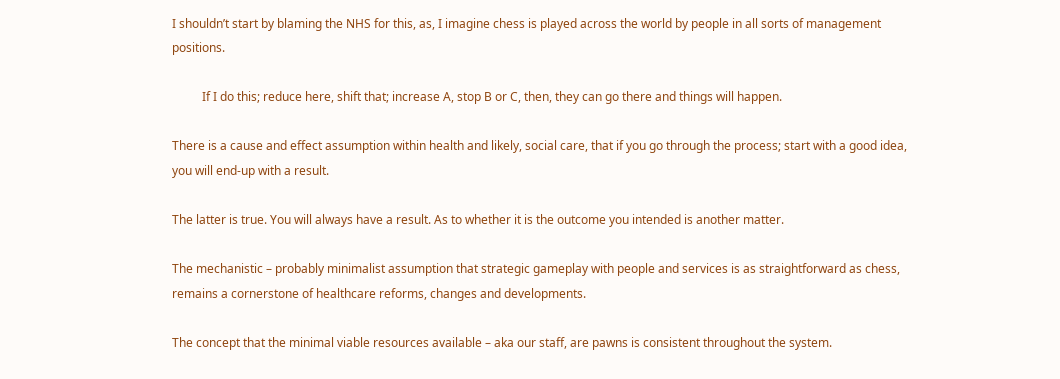I shouldn’t start by blaming the NHS for this, as, I imagine chess is played across the world by people in all sorts of management positions.

          If I do this; reduce here, shift that; increase A, stop B or C, then, they can go there and things will happen.

There is a cause and effect assumption within health and likely, social care, that if you go through the process; start with a good idea, you will end-up with a result.

The latter is true. You will always have a result. As to whether it is the outcome you intended is another matter.

The mechanistic – probably minimalist assumption that strategic gameplay with people and services is as straightforward as chess, remains a cornerstone of healthcare reforms, changes and developments.

The concept that the minimal viable resources available – aka our staff, are pawns is consistent throughout the system.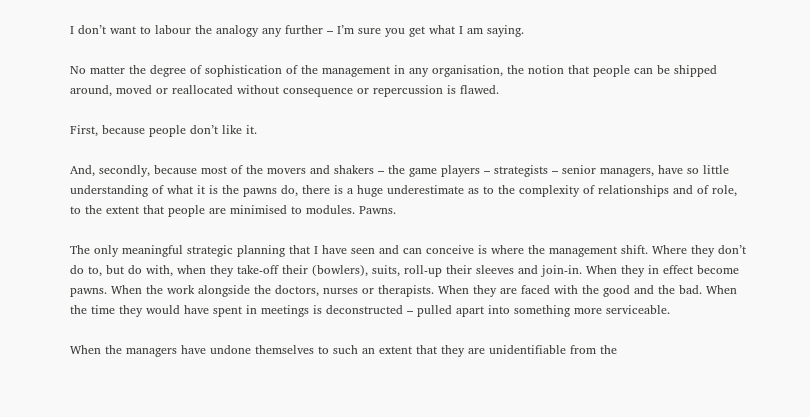I don’t want to labour the analogy any further – I’m sure you get what I am saying.

No matter the degree of sophistication of the management in any organisation, the notion that people can be shipped around, moved or reallocated without consequence or repercussion is flawed.

First, because people don’t like it.

And, secondly, because most of the movers and shakers – the game players – strategists – senior managers, have so little understanding of what it is the pawns do, there is a huge underestimate as to the complexity of relationships and of role, to the extent that people are minimised to modules. Pawns.

The only meaningful strategic planning that I have seen and can conceive is where the management shift. Where they don’t do to, but do with, when they take-off their (bowlers), suits, roll-up their sleeves and join-in. When they in effect become pawns. When the work alongside the doctors, nurses or therapists. When they are faced with the good and the bad. When the time they would have spent in meetings is deconstructed – pulled apart into something more serviceable.

When the managers have undone themselves to such an extent that they are unidentifiable from the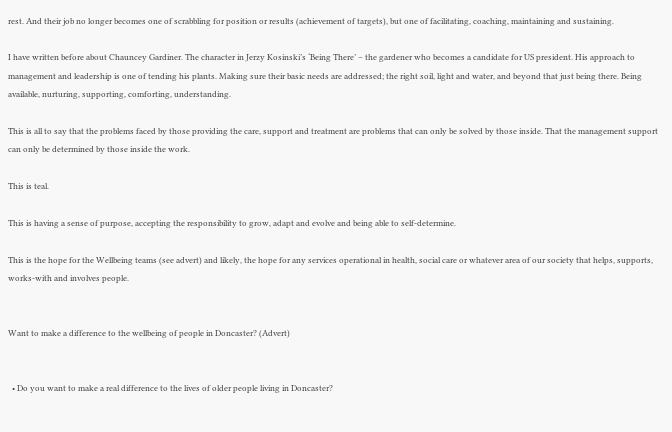rest. And their job no longer becomes one of scrabbling for position or results (achievement of targets), but one of facilitating, coaching, maintaining and sustaining.

I have written before about Chauncey Gardiner. The character in Jerzy Kosinski’s ‘Being There’ – the gardener who becomes a candidate for US president. His approach to management and leadership is one of tending his plants. Making sure their basic needs are addressed; the right soil, light and water, and beyond that just being there. Being available, nurturing, supporting, comforting, understanding.

This is all to say that the problems faced by those providing the care, support and treatment are problems that can only be solved by those inside. That the management support can only be determined by those inside the work.

This is teal.

This is having a sense of purpose, accepting the responsibility to grow, adapt and evolve and being able to self-determine.

This is the hope for the Wellbeing teams (see advert) and likely, the hope for any services operational in health, social care or whatever area of our society that helps, supports, works-with and involves people.


Want to make a difference to the wellbeing of people in Doncaster? (Advert)


  • Do you want to make a real difference to the lives of older people living in Doncaster?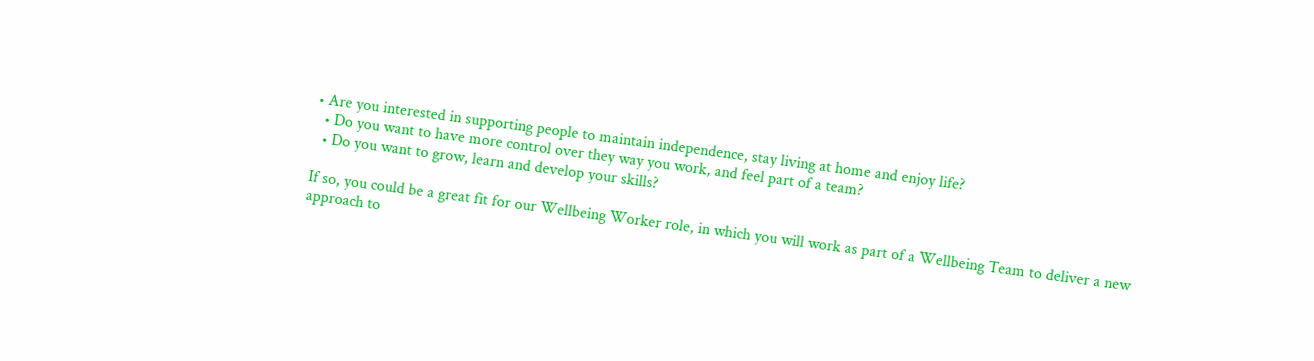• Are you interested in supporting people to maintain independence, stay living at home and enjoy life?
  • Do you want to have more control over they way you work, and feel part of a team?
  • Do you want to grow, learn and develop your skills?

If so, you could be a great fit for our Wellbeing Worker role, in which you will work as part of a Wellbeing Team to deliver a new approach to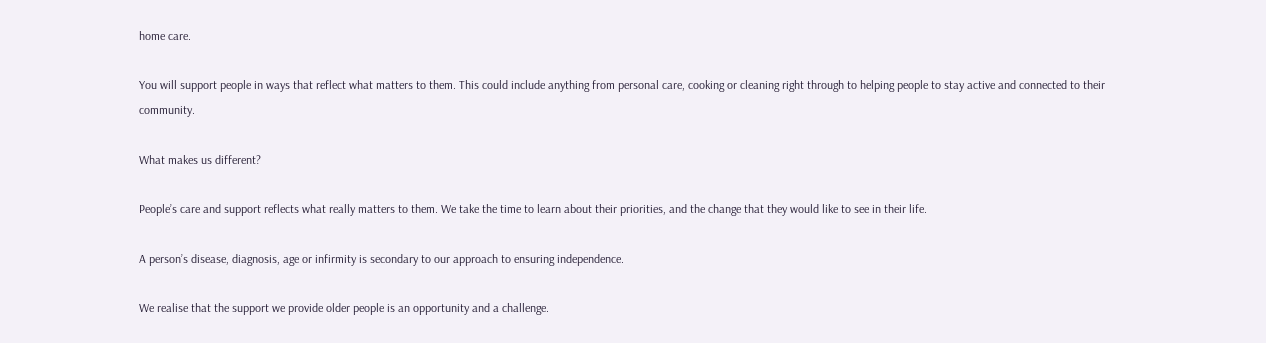home care.

You will support people in ways that reflect what matters to them. This could include anything from personal care, cooking or cleaning right through to helping people to stay active and connected to their community.

What makes us different?

People’s care and support reflects what really matters to them. We take the time to learn about their priorities, and the change that they would like to see in their life.

A person’s disease, diagnosis, age or infirmity is secondary to our approach to ensuring independence.

We realise that the support we provide older people is an opportunity and a challenge.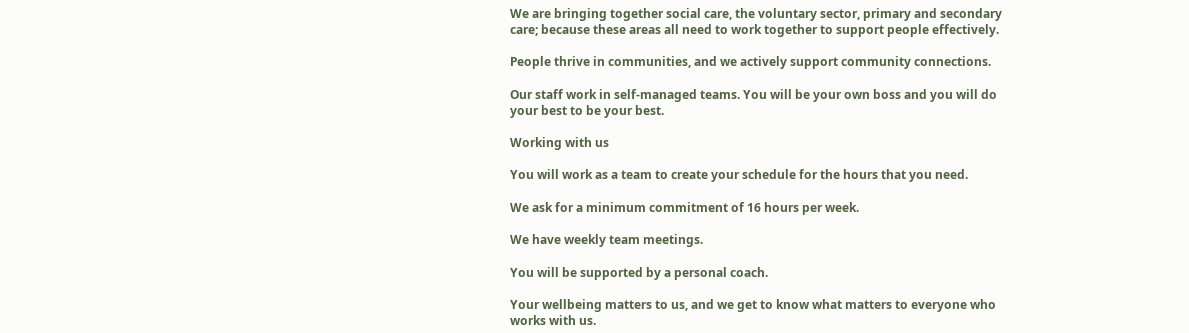We are bringing together social care, the voluntary sector, primary and secondary care; because these areas all need to work together to support people effectively.

People thrive in communities, and we actively support community connections.

Our staff work in self-managed teams. You will be your own boss and you will do your best to be your best.

Working with us

You will work as a team to create your schedule for the hours that you need.

We ask for a minimum commitment of 16 hours per week.

We have weekly team meetings.

You will be supported by a personal coach.

Your wellbeing matters to us, and we get to know what matters to everyone who works with us.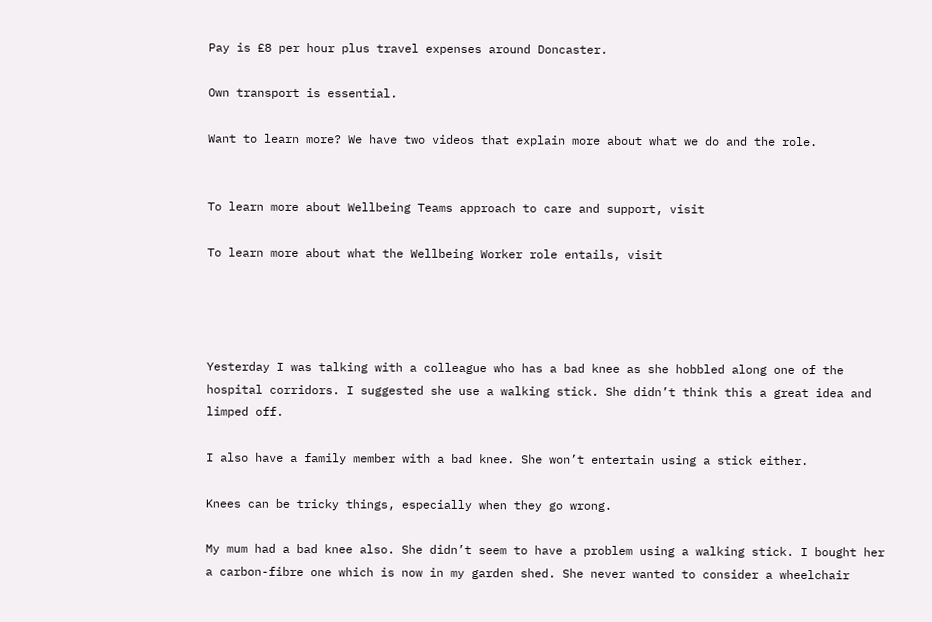Pay is £8 per hour plus travel expenses around Doncaster.

Own transport is essential.

Want to learn more? We have two videos that explain more about what we do and the role.


To learn more about Wellbeing Teams approach to care and support, visit

To learn more about what the Wellbeing Worker role entails, visit




Yesterday I was talking with a colleague who has a bad knee as she hobbled along one of the hospital corridors. I suggested she use a walking stick. She didn’t think this a great idea and limped off.

I also have a family member with a bad knee. She won’t entertain using a stick either.

Knees can be tricky things, especially when they go wrong.

My mum had a bad knee also. She didn’t seem to have a problem using a walking stick. I bought her a carbon-fibre one which is now in my garden shed. She never wanted to consider a wheelchair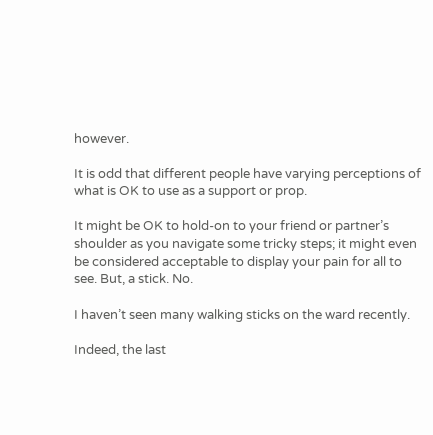however.

It is odd that different people have varying perceptions of what is OK to use as a support or prop.

It might be OK to hold-on to your friend or partner’s shoulder as you navigate some tricky steps; it might even be considered acceptable to display your pain for all to see. But, a stick. No.

I haven’t seen many walking sticks on the ward recently.

Indeed, the last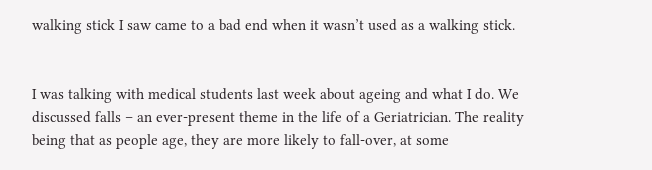walking stick I saw came to a bad end when it wasn’t used as a walking stick.


I was talking with medical students last week about ageing and what I do. We discussed falls – an ever-present theme in the life of a Geriatrician. The reality being that as people age, they are more likely to fall-over, at some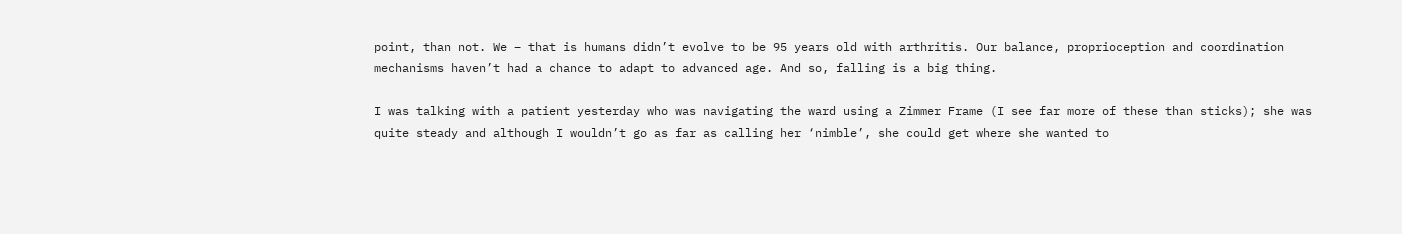point, than not. We – that is humans didn’t evolve to be 95 years old with arthritis. Our balance, proprioception and coordination mechanisms haven’t had a chance to adapt to advanced age. And so, falling is a big thing.

I was talking with a patient yesterday who was navigating the ward using a Zimmer Frame (I see far more of these than sticks); she was quite steady and although I wouldn’t go as far as calling her ‘nimble’, she could get where she wanted to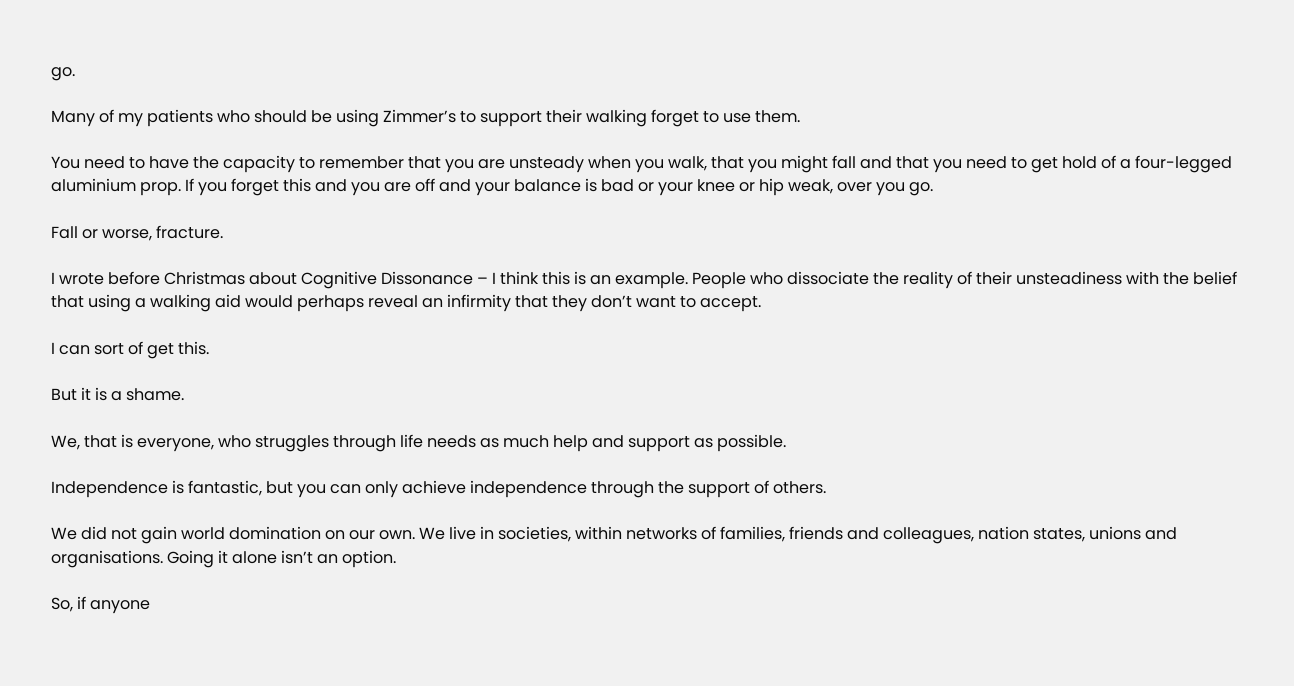go.

Many of my patients who should be using Zimmer’s to support their walking forget to use them.

You need to have the capacity to remember that you are unsteady when you walk, that you might fall and that you need to get hold of a four-legged aluminium prop. If you forget this and you are off and your balance is bad or your knee or hip weak, over you go.

Fall or worse, fracture.

I wrote before Christmas about Cognitive Dissonance – I think this is an example. People who dissociate the reality of their unsteadiness with the belief that using a walking aid would perhaps reveal an infirmity that they don’t want to accept.

I can sort of get this.

But it is a shame.

We, that is everyone, who struggles through life needs as much help and support as possible.

Independence is fantastic, but you can only achieve independence through the support of others.

We did not gain world domination on our own. We live in societies, within networks of families, friends and colleagues, nation states, unions and organisations. Going it alone isn’t an option.

So, if anyone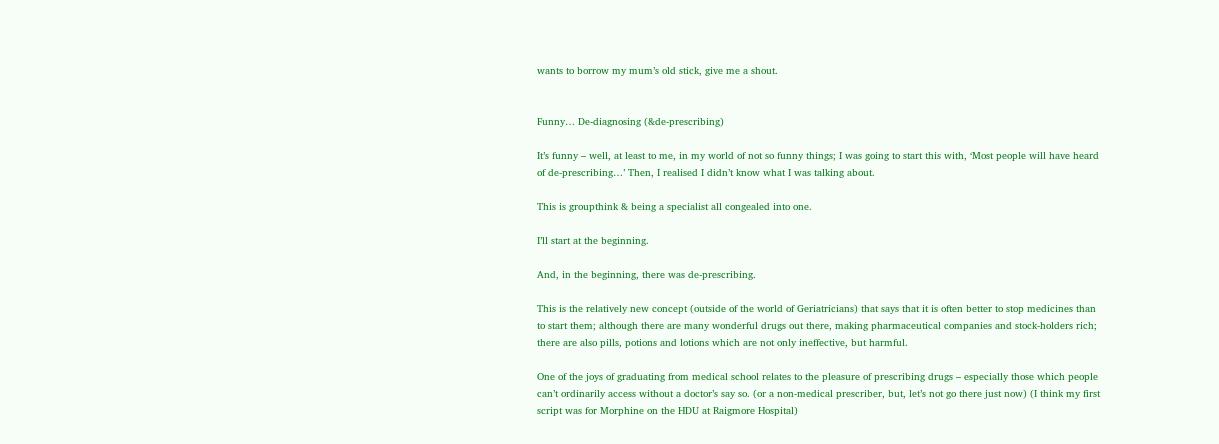wants to borrow my mum’s old stick, give me a shout.


Funny… De-diagnosing (&de-prescribing)

It’s funny – well, at least to me, in my world of not so funny things; I was going to start this with, ‘Most people will have heard of de-prescribing…’ Then, I realised I didn’t know what I was talking about.

This is groupthink & being a specialist all congealed into one.

I’ll start at the beginning.

And, in the beginning, there was de-prescribing.

This is the relatively new concept (outside of the world of Geriatricians) that says that it is often better to stop medicines than to start them; although there are many wonderful drugs out there, making pharmaceutical companies and stock-holders rich; there are also pills, potions and lotions which are not only ineffective, but harmful.

One of the joys of graduating from medical school relates to the pleasure of prescribing drugs – especially those which people can’t ordinarily access without a doctor’s say so. (or a non-medical prescriber, but, let’s not go there just now) (I think my first script was for Morphine on the HDU at Raigmore Hospital)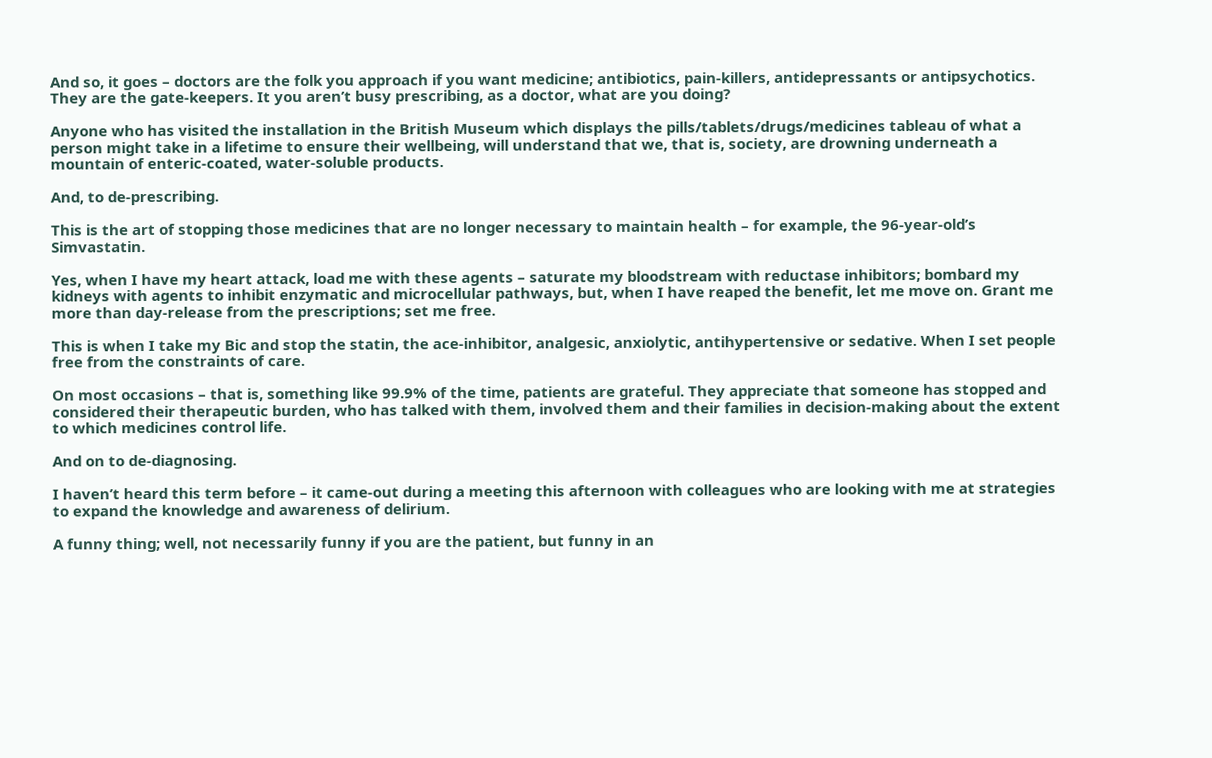And so, it goes – doctors are the folk you approach if you want medicine; antibiotics, pain-killers, antidepressants or antipsychotics. They are the gate-keepers. It you aren’t busy prescribing, as a doctor, what are you doing?

Anyone who has visited the installation in the British Museum which displays the pills/tablets/drugs/medicines tableau of what a person might take in a lifetime to ensure their wellbeing, will understand that we, that is, society, are drowning underneath a mountain of enteric-coated, water-soluble products.

And, to de-prescribing.

This is the art of stopping those medicines that are no longer necessary to maintain health – for example, the 96-year-old’s Simvastatin.

Yes, when I have my heart attack, load me with these agents – saturate my bloodstream with reductase inhibitors; bombard my kidneys with agents to inhibit enzymatic and microcellular pathways, but, when I have reaped the benefit, let me move on. Grant me more than day-release from the prescriptions; set me free.

This is when I take my Bic and stop the statin, the ace-inhibitor, analgesic, anxiolytic, antihypertensive or sedative. When I set people free from the constraints of care.

On most occasions – that is, something like 99.9% of the time, patients are grateful. They appreciate that someone has stopped and considered their therapeutic burden, who has talked with them, involved them and their families in decision-making about the extent to which medicines control life.

And on to de-diagnosing.

I haven’t heard this term before – it came-out during a meeting this afternoon with colleagues who are looking with me at strategies to expand the knowledge and awareness of delirium.

A funny thing; well, not necessarily funny if you are the patient, but funny in an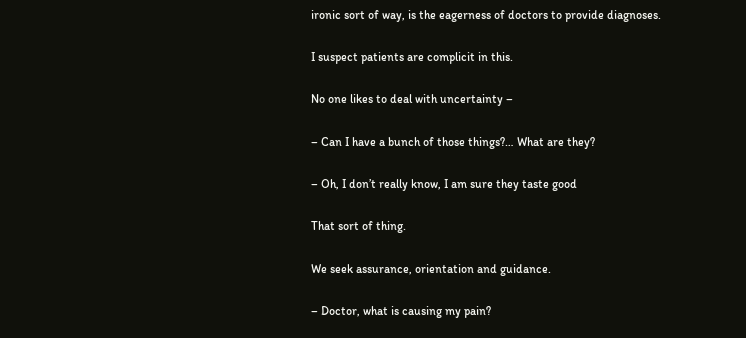ironic sort of way, is the eagerness of doctors to provide diagnoses.

I suspect patients are complicit in this.

No one likes to deal with uncertainty –

– Can I have a bunch of those things?… What are they?

– Oh, I don’t really know, I am sure they taste good

That sort of thing.

We seek assurance, orientation and guidance.

– Doctor, what is causing my pain?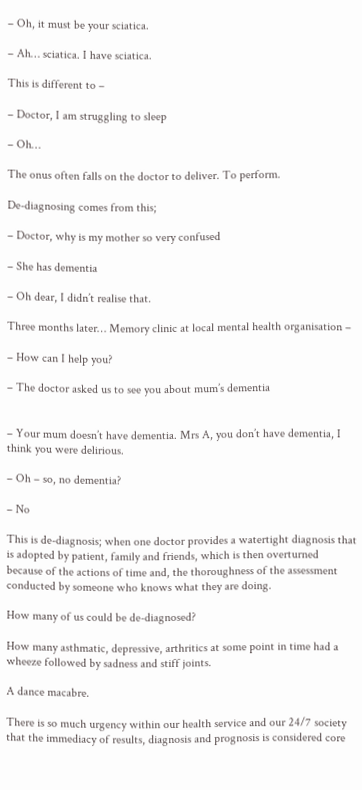– Oh, it must be your sciatica.

– Ah… sciatica. I have sciatica.

This is different to –

– Doctor, I am struggling to sleep

– Oh…

The onus often falls on the doctor to deliver. To perform.

De-diagnosing comes from this;

– Doctor, why is my mother so very confused

– She has dementia

– Oh dear, I didn’t realise that.

Three months later… Memory clinic at local mental health organisation –

– How can I help you?

– The doctor asked us to see you about mum’s dementia


– Your mum doesn’t have dementia. Mrs A, you don’t have dementia, I think you were delirious.

– Oh – so, no dementia?

– No

This is de-diagnosis; when one doctor provides a watertight diagnosis that is adopted by patient, family and friends, which is then overturned because of the actions of time and, the thoroughness of the assessment conducted by someone who knows what they are doing.

How many of us could be de-diagnosed?

How many asthmatic, depressive, arthritics at some point in time had a wheeze followed by sadness and stiff joints.

A dance macabre.

There is so much urgency within our health service and our 24/7 society that the immediacy of results, diagnosis and prognosis is considered core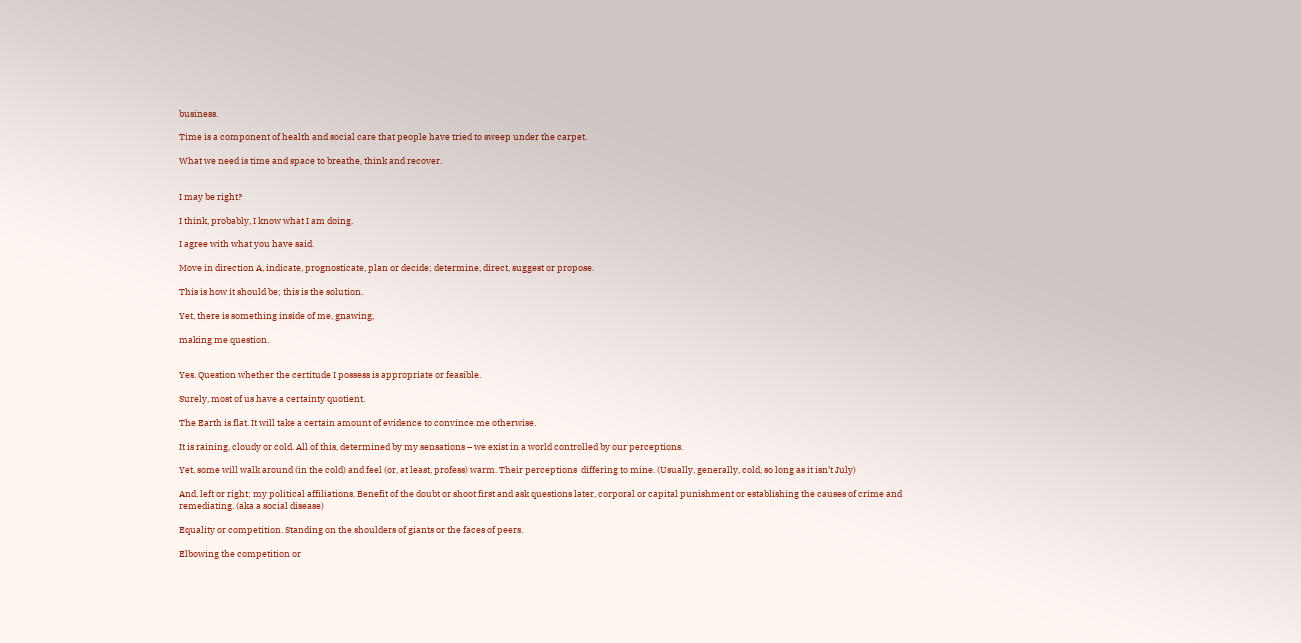business.

Time is a component of health and social care that people have tried to sweep under the carpet.

What we need is time and space to breathe, think and recover.


I may be right?

I think, probably, I know what I am doing.

I agree with what you have said.

Move in direction A, indicate, prognosticate, plan or decide; determine, direct, suggest or propose.

This is how it should be; this is the solution.

Yet, there is something inside of me, gnawing,

making me question.


Yes. Question whether the certitude I possess is appropriate or feasible.

Surely, most of us have a certainty quotient.

The Earth is flat. It will take a certain amount of evidence to convince me otherwise.

It is raining, cloudy or cold. All of this, determined by my sensations – we exist in a world controlled by our perceptions.

Yet, some will walk around (in the cold) and feel (or, at least, profess) warm. Their perceptions  differing to mine. (Usually, generally, cold, so long as it isn’t July)

And, left or right; my political affiliations. Benefit of the doubt or shoot first and ask questions later, corporal or capital punishment or establishing the causes of crime and remediating. (aka a social disease)

Equality or competition. Standing on the shoulders of giants or the faces of peers.

Elbowing the competition or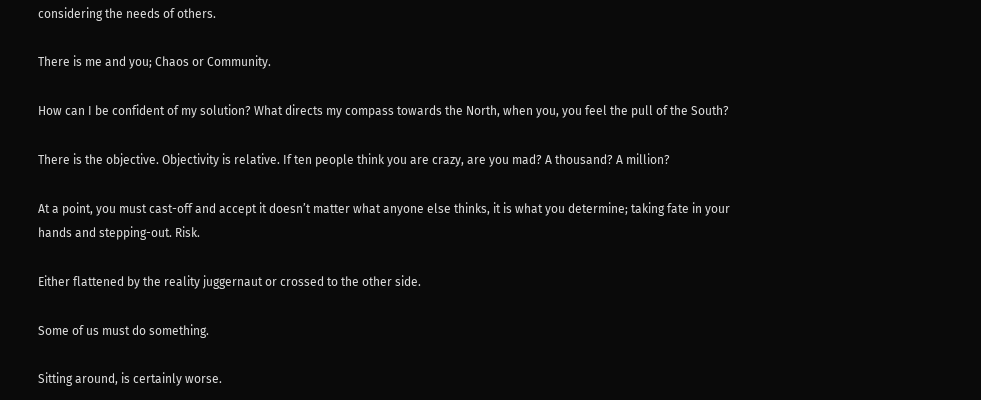considering the needs of others.

There is me and you; Chaos or Community.

How can I be confident of my solution? What directs my compass towards the North, when you, you feel the pull of the South?

There is the objective. Objectivity is relative. If ten people think you are crazy, are you mad? A thousand? A million?

At a point, you must cast-off and accept it doesn’t matter what anyone else thinks, it is what you determine; taking fate in your hands and stepping-out. Risk.

Either flattened by the reality juggernaut or crossed to the other side.

Some of us must do something.

Sitting around, is certainly worse.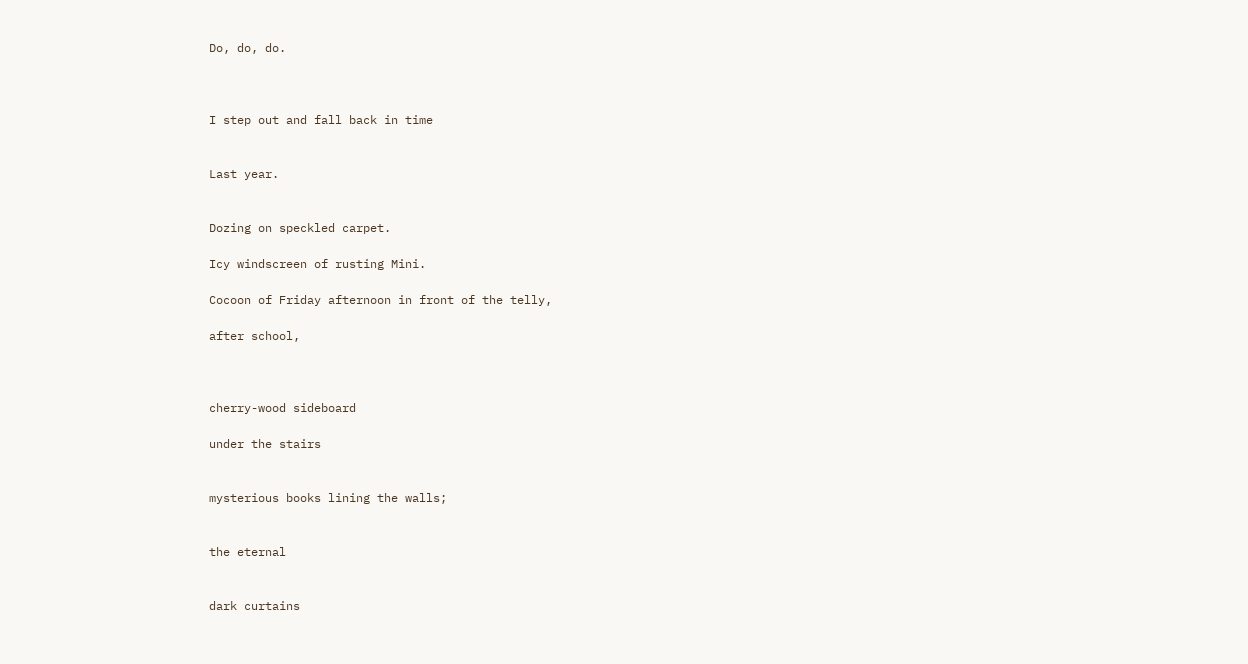Do, do, do.



I step out and fall back in time


Last year.


Dozing on speckled carpet.

Icy windscreen of rusting Mini.

Cocoon of Friday afternoon in front of the telly,

after school,



cherry-wood sideboard

under the stairs


mysterious books lining the walls;


the eternal


dark curtains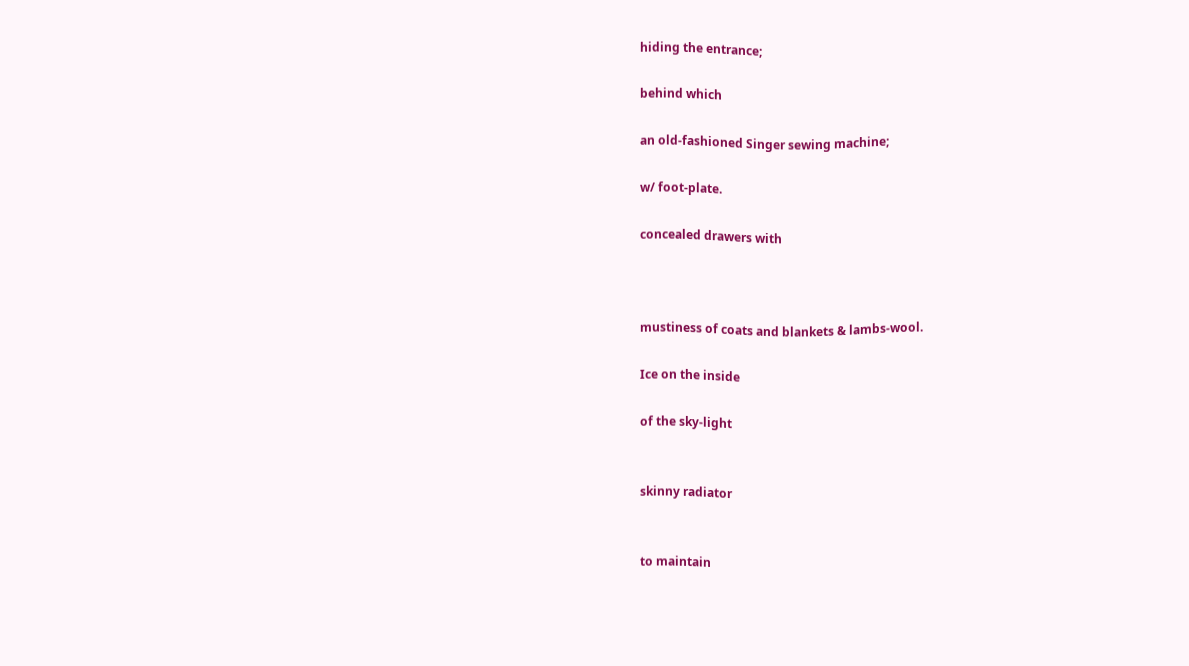hiding the entrance;

behind which

an old-fashioned Singer sewing machine;

w/ foot-plate.

concealed drawers with



mustiness of coats and blankets & lambs-wool.

Ice on the inside

of the sky-light


skinny radiator


to maintain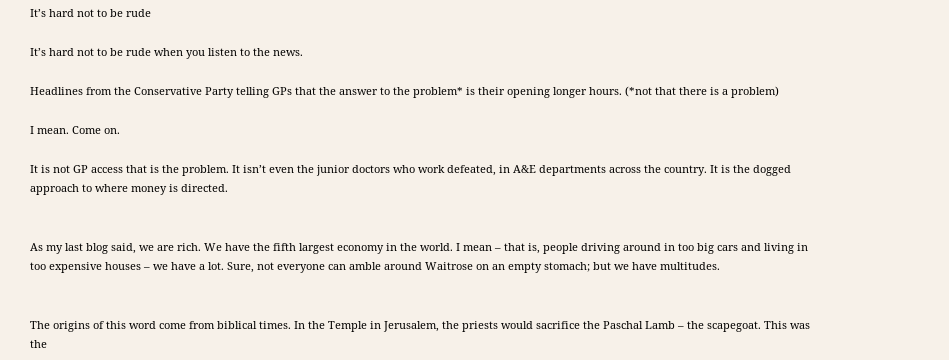It’s hard not to be rude

It’s hard not to be rude when you listen to the news.

Headlines from the Conservative Party telling GPs that the answer to the problem* is their opening longer hours. (*not that there is a problem)

I mean. Come on.

It is not GP access that is the problem. It isn’t even the junior doctors who work defeated, in A&E departments across the country. It is the dogged approach to where money is directed.


As my last blog said, we are rich. We have the fifth largest economy in the world. I mean – that is, people driving around in too big cars and living in too expensive houses – we have a lot. Sure, not everyone can amble around Waitrose on an empty stomach; but we have multitudes.


The origins of this word come from biblical times. In the Temple in Jerusalem, the priests would sacrifice the Paschal Lamb – the scapegoat. This was the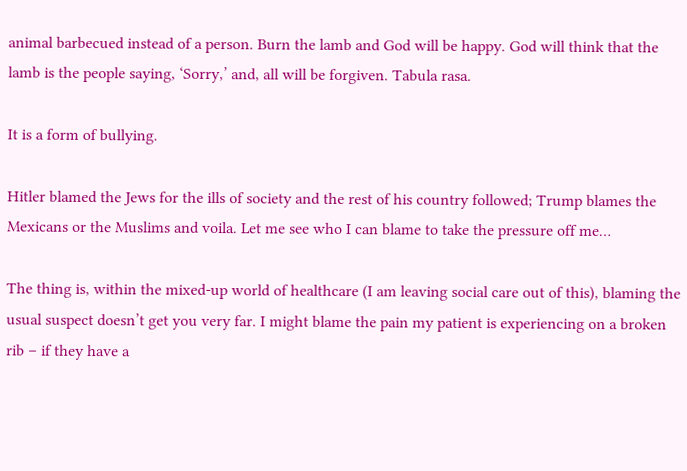animal barbecued instead of a person. Burn the lamb and God will be happy. God will think that the lamb is the people saying, ‘Sorry,’ and, all will be forgiven. Tabula rasa.

It is a form of bullying.

Hitler blamed the Jews for the ills of society and the rest of his country followed; Trump blames the Mexicans or the Muslims and voila. Let me see who I can blame to take the pressure off me…

The thing is, within the mixed-up world of healthcare (I am leaving social care out of this), blaming the usual suspect doesn’t get you very far. I might blame the pain my patient is experiencing on a broken rib – if they have a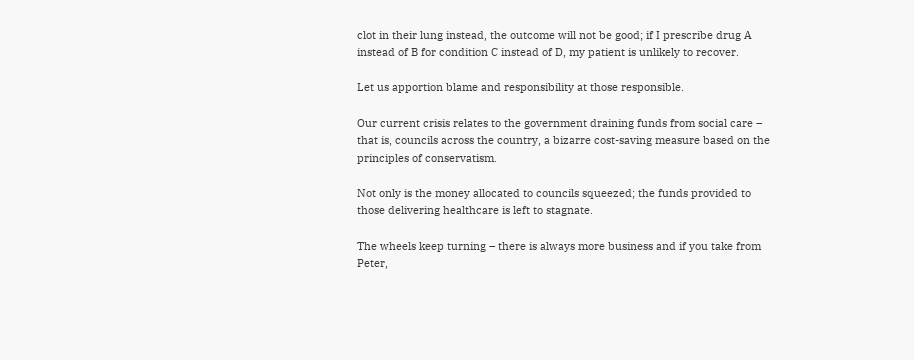clot in their lung instead, the outcome will not be good; if I prescribe drug A instead of B for condition C instead of D, my patient is unlikely to recover.

Let us apportion blame and responsibility at those responsible.

Our current crisis relates to the government draining funds from social care – that is, councils across the country, a bizarre cost-saving measure based on the principles of conservatism.

Not only is the money allocated to councils squeezed; the funds provided to those delivering healthcare is left to stagnate.

The wheels keep turning – there is always more business and if you take from Peter,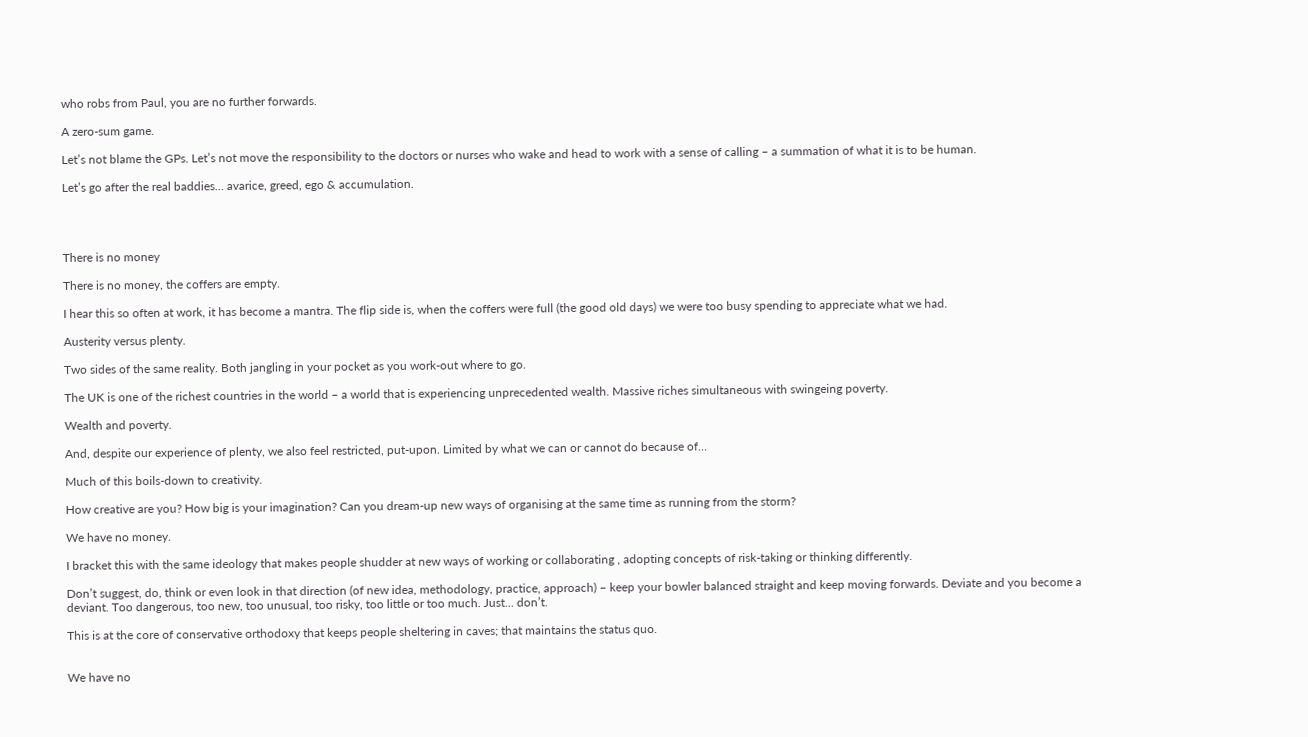who robs from Paul, you are no further forwards.

A zero-sum game.

Let’s not blame the GPs. Let’s not move the responsibility to the doctors or nurses who wake and head to work with a sense of calling – a summation of what it is to be human.

Let’s go after the real baddies… avarice, greed, ego & accumulation.




There is no money

There is no money, the coffers are empty.

I hear this so often at work, it has become a mantra. The flip side is, when the coffers were full (the good old days) we were too busy spending to appreciate what we had.

Austerity versus plenty.

Two sides of the same reality. Both jangling in your pocket as you work-out where to go.

The UK is one of the richest countries in the world – a world that is experiencing unprecedented wealth. Massive riches simultaneous with swingeing poverty.

Wealth and poverty.

And, despite our experience of plenty, we also feel restricted, put-upon. Limited by what we can or cannot do because of…

Much of this boils-down to creativity.

How creative are you? How big is your imagination? Can you dream-up new ways of organising at the same time as running from the storm?

We have no money.

I bracket this with the same ideology that makes people shudder at new ways of working or collaborating , adopting concepts of risk-taking or thinking differently.

Don’t suggest, do, think or even look in that direction (of new idea, methodology, practice, approach) – keep your bowler balanced straight and keep moving forwards. Deviate and you become a deviant. Too dangerous, too new, too unusual, too risky, too little or too much. Just… don’t.

This is at the core of conservative orthodoxy that keeps people sheltering in caves; that maintains the status quo.


We have no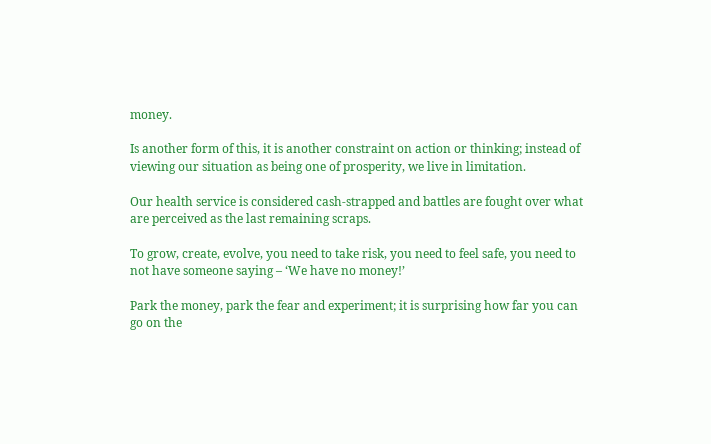money.

Is another form of this, it is another constraint on action or thinking; instead of viewing our situation as being one of prosperity, we live in limitation.

Our health service is considered cash-strapped and battles are fought over what are perceived as the last remaining scraps.

To grow, create, evolve, you need to take risk, you need to feel safe, you need to not have someone saying – ‘We have no money!’

Park the money, park the fear and experiment; it is surprising how far you can go on the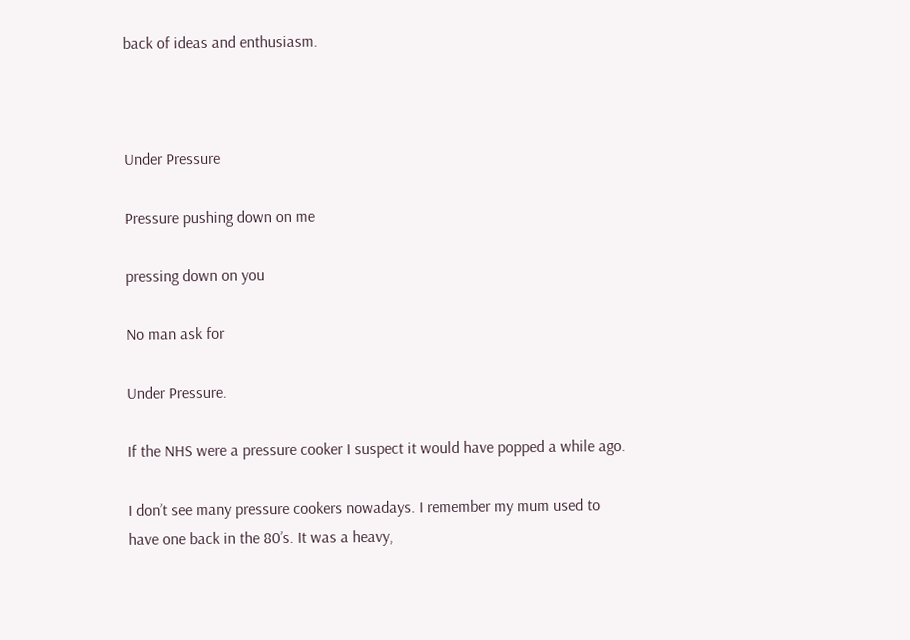back of ideas and enthusiasm.



Under Pressure

Pressure pushing down on me

pressing down on you

No man ask for

Under Pressure.

If the NHS were a pressure cooker I suspect it would have popped a while ago.

I don’t see many pressure cookers nowadays. I remember my mum used to have one back in the 80’s. It was a heavy,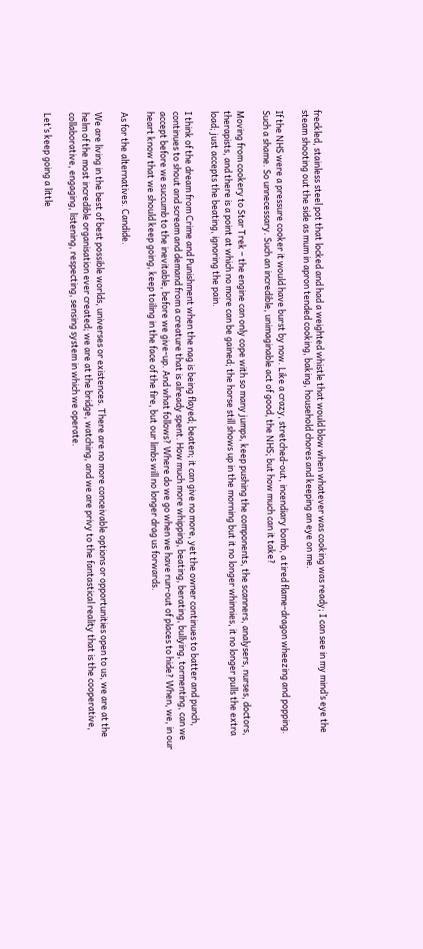freckled, stainless steel pot that locked and had a weighted whistle that would blow when whatever was cooking was ready; I can see in my mind’s eye the steam shooting out the side as mum in apron tended cooking, baking, household chores and keeping an eye on me.

If the NHS were a pressure cooker it would have burst by now. Like a crazy, stretched-out, incendiary bomb, a tired flame-dragon wheezing and popping. Such a shame. So unnecessary. Such an incredible, unimaginable act of good, the NHS; but how much can it take?

Moving from cookery to Star Trek – the engine can only cope with so many jumps, keep pushing the components, the scanners, analysers, nurses, doctors, therapists, and there is a point at which no more can be gained; the horse still shows up in the morning but it no longer whinnies, it no longer pulls the extra load; just accepts the beating, ignoring the pain.

I think of the dream from Crime and Punishment when the nag is being flayed; beaten; it can give no more, yet the owner continues to batter and punch, continues to shout and scream and demand from a creature that is already spent. How much more whipping, beating, berating, bullying, tormenting, can we accept before we succumb to the inevitable, before we give-up. And what follows? Where do we go when we have run-out of places to hide? When, we, in our heart know that we should keep going, keep toiling in the face of the fire, but our limbs will no longer drag us forwards.

As for the alternatives. Candide.

We are living in the best of best possible worlds, universes or existences. There are no more conceivable options or opportunities open to us, we are at the helm of the most incredible organisation ever created; we are at the bridge, watching, and we are privy to the fantastical reality that is the cooperative, collaborative, engaging, listening, respecting, sensing system in which we operate.

Let’s keep going a little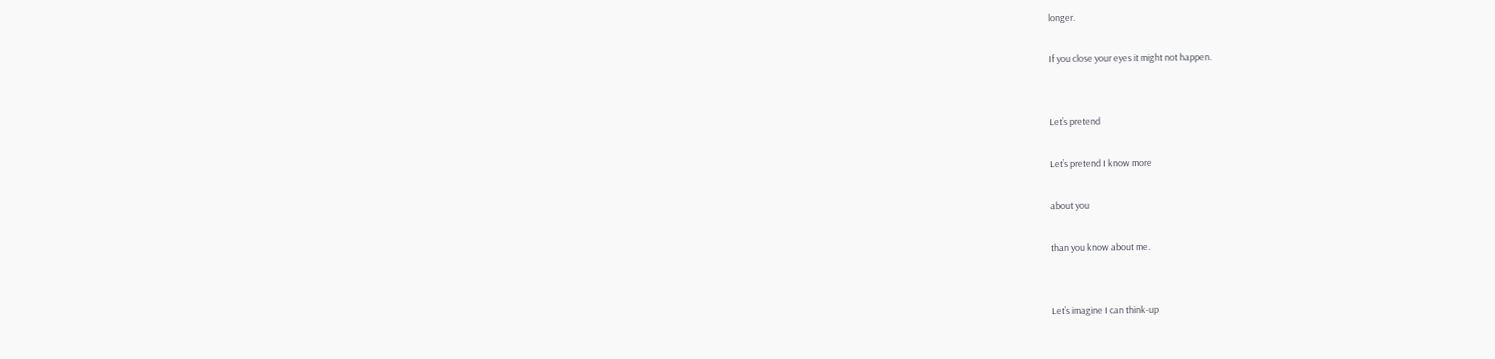longer.

If you close your eyes it might not happen.


Let’s pretend

Let’s pretend I know more

about you

than you know about me.


Let’s imagine I can think-up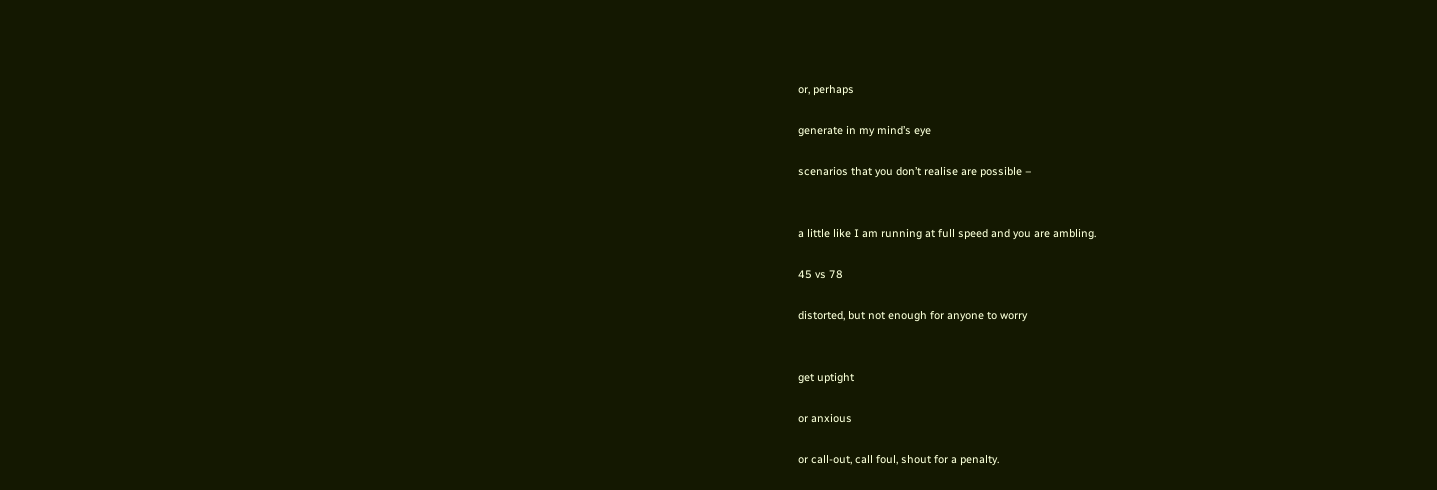or, perhaps

generate in my mind’s eye

scenarios that you don’t realise are possible –


a little like I am running at full speed and you are ambling.

45 vs 78

distorted, but not enough for anyone to worry


get uptight

or anxious

or call-out, call foul, shout for a penalty.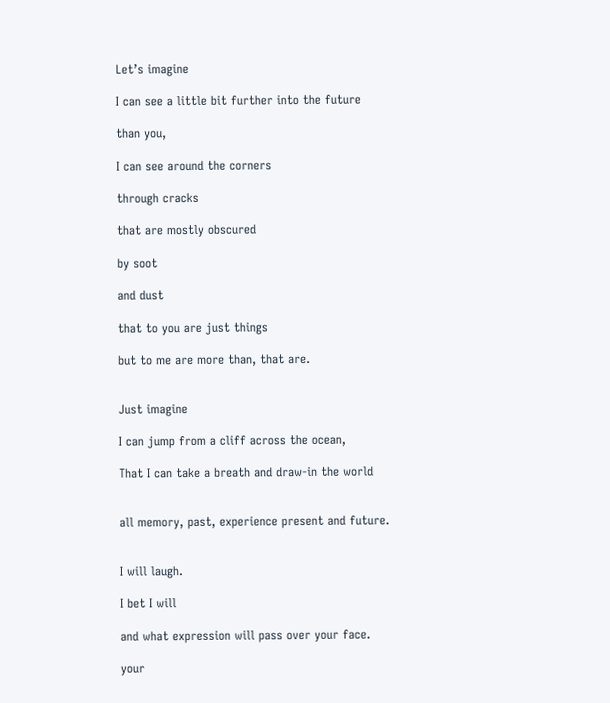Let’s imagine

I can see a little bit further into the future

than you,

I can see around the corners

through cracks

that are mostly obscured

by soot

and dust

that to you are just things

but to me are more than, that are.


Just imagine

I can jump from a cliff across the ocean,

That I can take a breath and draw-in the world


all memory, past, experience present and future.


I will laugh.

I bet I will

and what expression will pass over your face.

your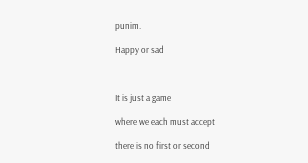punim.

Happy or sad



It is just a game

where we each must accept

there is no first or second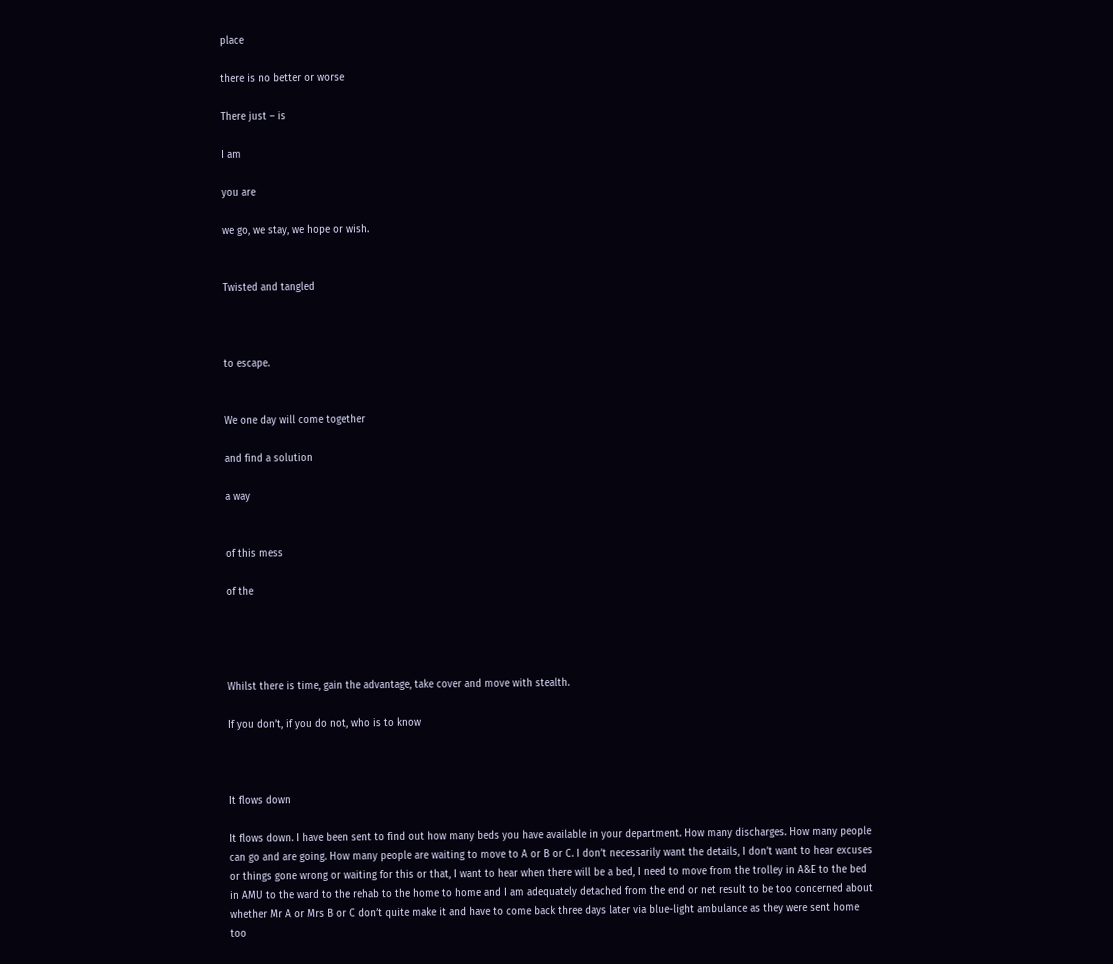place

there is no better or worse

There just – is

I am

you are

we go, we stay, we hope or wish.


Twisted and tangled



to escape.


We one day will come together

and find a solution

a way


of this mess

of the




Whilst there is time, gain the advantage, take cover and move with stealth.

If you don’t, if you do not, who is to know



It flows down

It flows down. I have been sent to find out how many beds you have available in your department. How many discharges. How many people can go and are going. How many people are waiting to move to A or B or C. I don’t necessarily want the details, I don’t want to hear excuses or things gone wrong or waiting for this or that, I want to hear when there will be a bed, I need to move from the trolley in A&E to the bed in AMU to the ward to the rehab to the home to home and I am adequately detached from the end or net result to be too concerned about whether Mr A or Mrs B or C don’t quite make it and have to come back three days later via blue-light ambulance as they were sent home too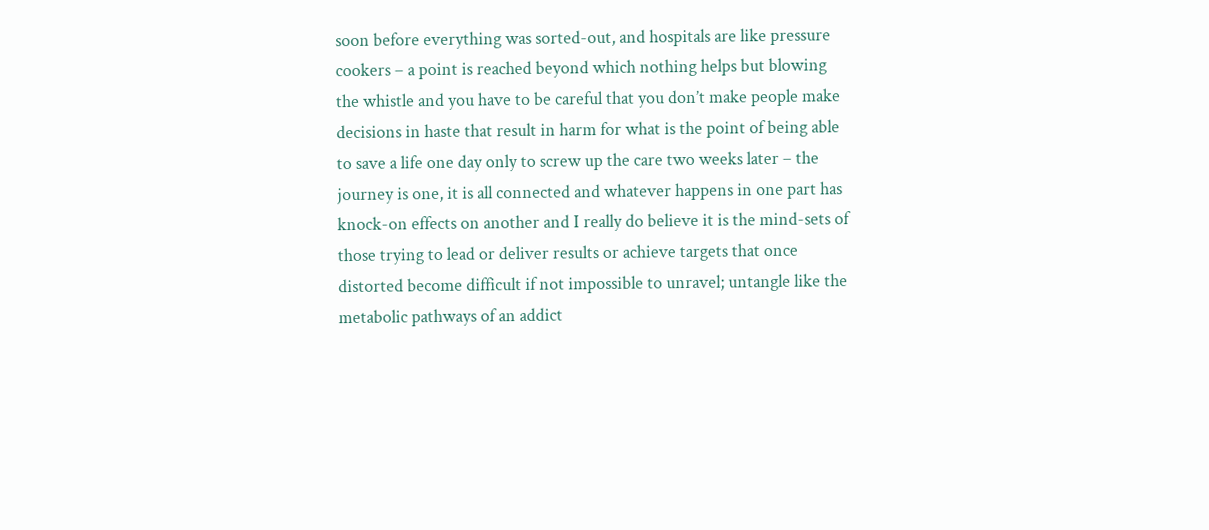soon before everything was sorted-out, and hospitals are like pressure cookers – a point is reached beyond which nothing helps but blowing the whistle and you have to be careful that you don’t make people make decisions in haste that result in harm for what is the point of being able to save a life one day only to screw up the care two weeks later – the journey is one, it is all connected and whatever happens in one part has knock-on effects on another and I really do believe it is the mind-sets of those trying to lead or deliver results or achieve targets that once distorted become difficult if not impossible to unravel; untangle like the metabolic pathways of an addict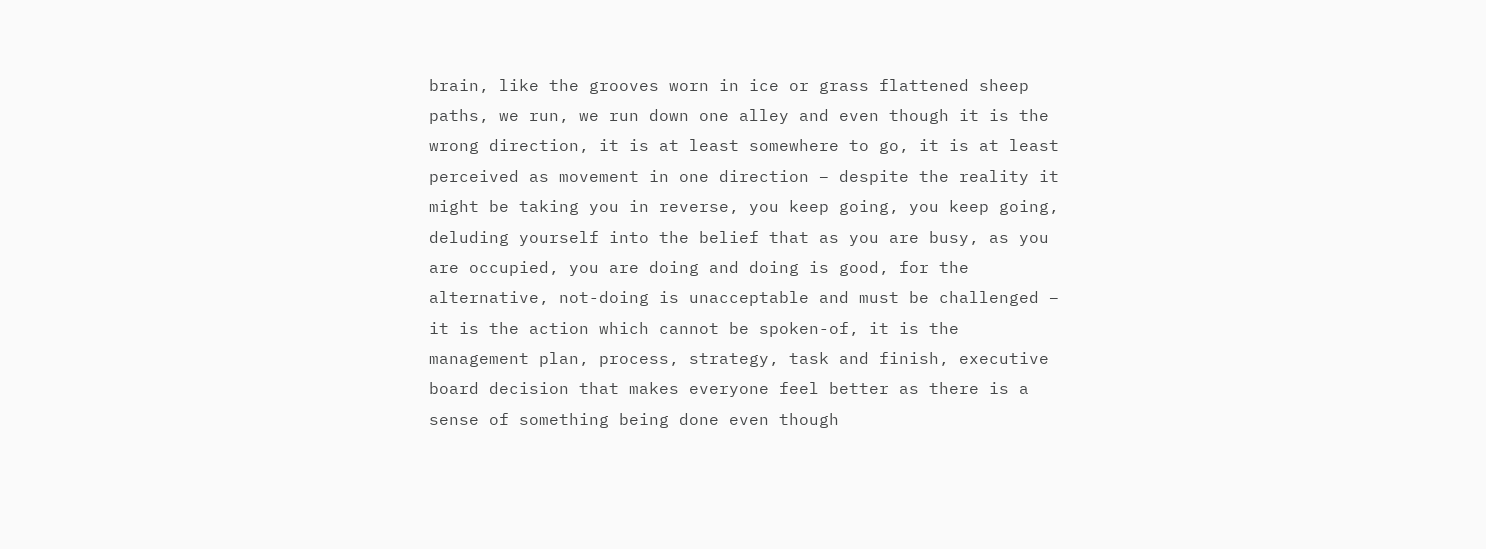brain, like the grooves worn in ice or grass flattened sheep paths, we run, we run down one alley and even though it is the wrong direction, it is at least somewhere to go, it is at least perceived as movement in one direction – despite the reality it might be taking you in reverse, you keep going, you keep going, deluding yourself into the belief that as you are busy, as you are occupied, you are doing and doing is good, for the alternative, not-doing is unacceptable and must be challenged – it is the action which cannot be spoken-of, it is the management plan, process, strategy, task and finish, executive board decision that makes everyone feel better as there is a sense of something being done even though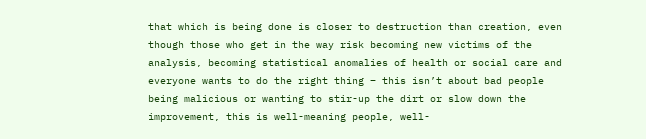that which is being done is closer to destruction than creation, even though those who get in the way risk becoming new victims of the analysis, becoming statistical anomalies of health or social care and everyone wants to do the right thing – this isn’t about bad people being malicious or wanting to stir-up the dirt or slow down the improvement, this is well-meaning people, well-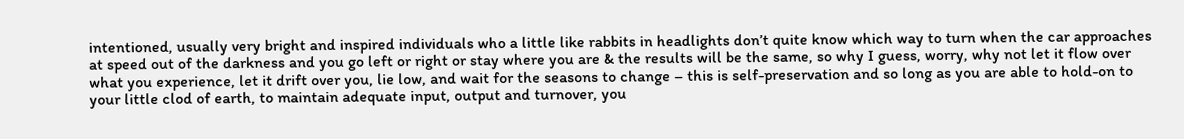intentioned, usually very bright and inspired individuals who a little like rabbits in headlights don’t quite know which way to turn when the car approaches at speed out of the darkness and you go left or right or stay where you are & the results will be the same, so why I guess, worry, why not let it flow over what you experience, let it drift over you, lie low, and wait for the seasons to change – this is self-preservation and so long as you are able to hold-on to your little clod of earth, to maintain adequate input, output and turnover, you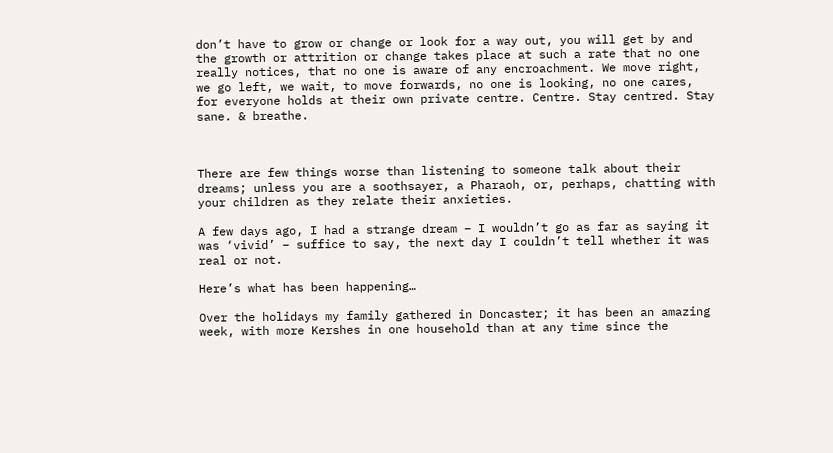don’t have to grow or change or look for a way out, you will get by and the growth or attrition or change takes place at such a rate that no one really notices, that no one is aware of any encroachment. We move right, we go left, we wait, to move forwards, no one is looking, no one cares, for everyone holds at their own private centre. Centre. Stay centred. Stay sane. & breathe.



There are few things worse than listening to someone talk about their dreams; unless you are a soothsayer, a Pharaoh, or, perhaps, chatting with your children as they relate their anxieties.

A few days ago, I had a strange dream – I wouldn’t go as far as saying it was ‘vivid’ – suffice to say, the next day I couldn’t tell whether it was real or not.

Here’s what has been happening…

Over the holidays my family gathered in Doncaster; it has been an amazing week, with more Kershes in one household than at any time since the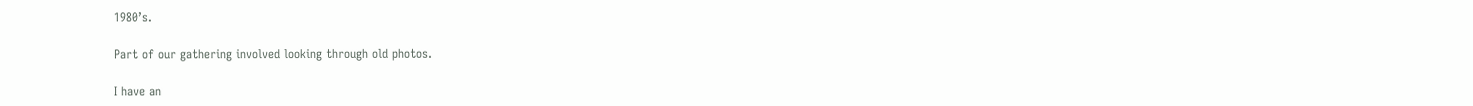1980’s.

Part of our gathering involved looking through old photos.

I have an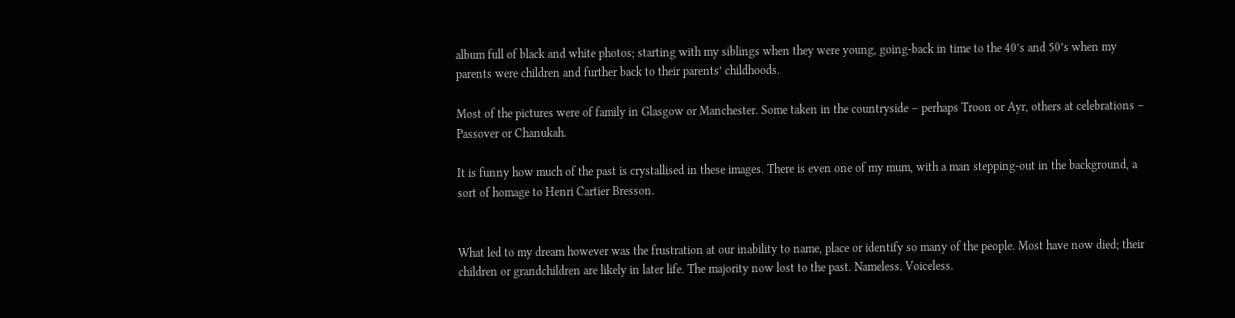album full of black and white photos; starting with my siblings when they were young, going-back in time to the 40’s and 50’s when my parents were children and further back to their parents’ childhoods.

Most of the pictures were of family in Glasgow or Manchester. Some taken in the countryside – perhaps Troon or Ayr, others at celebrations – Passover or Chanukah.

It is funny how much of the past is crystallised in these images. There is even one of my mum, with a man stepping-out in the background, a sort of homage to Henri Cartier Bresson.


What led to my dream however was the frustration at our inability to name, place or identify so many of the people. Most have now died; their children or grandchildren are likely in later life. The majority now lost to the past. Nameless. Voiceless.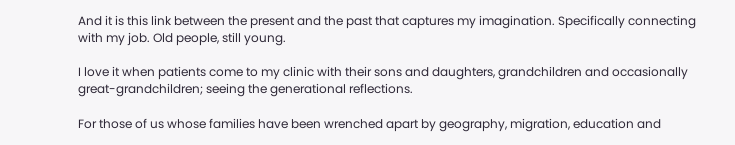And it is this link between the present and the past that captures my imagination. Specifically connecting with my job. Old people, still young.

I love it when patients come to my clinic with their sons and daughters, grandchildren and occasionally great-grandchildren; seeing the generational reflections.

For those of us whose families have been wrenched apart by geography, migration, education and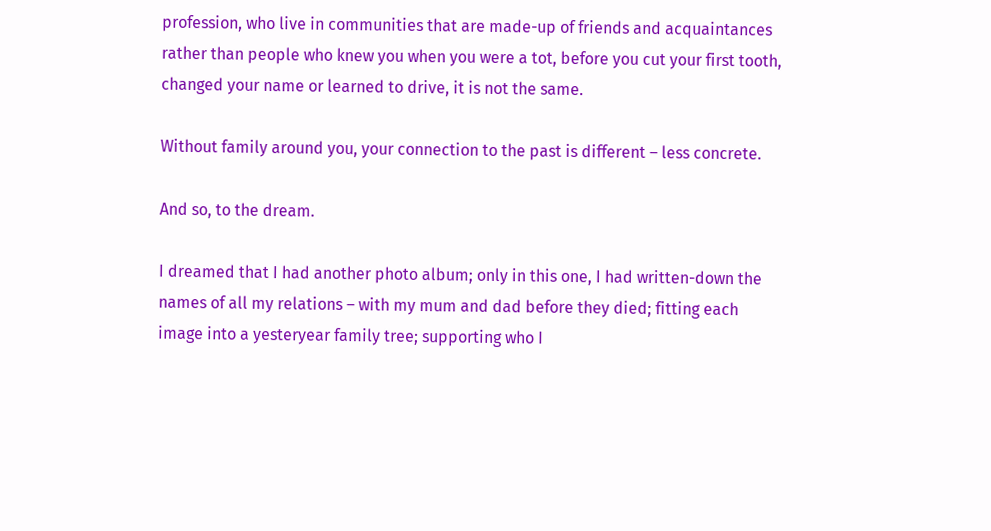profession, who live in communities that are made-up of friends and acquaintances rather than people who knew you when you were a tot, before you cut your first tooth, changed your name or learned to drive, it is not the same.

Without family around you, your connection to the past is different – less concrete.

And so, to the dream.

I dreamed that I had another photo album; only in this one, I had written-down the names of all my relations – with my mum and dad before they died; fitting each image into a yesteryear family tree; supporting who I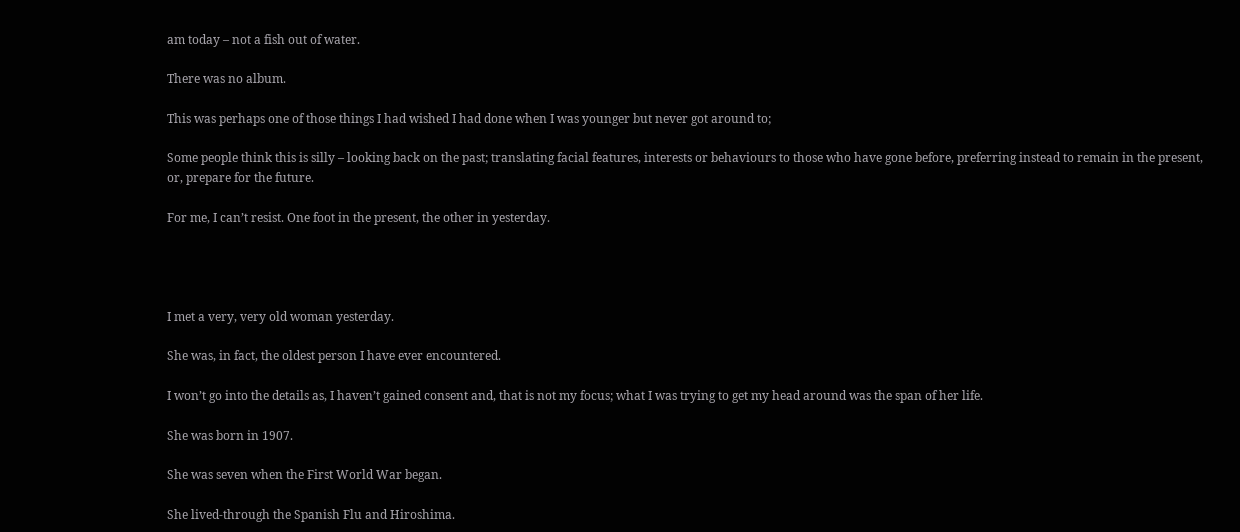am today – not a fish out of water.

There was no album.

This was perhaps one of those things I had wished I had done when I was younger but never got around to;

Some people think this is silly – looking back on the past; translating facial features, interests or behaviours to those who have gone before, preferring instead to remain in the present, or, prepare for the future.

For me, I can’t resist. One foot in the present, the other in yesterday.




I met a very, very old woman yesterday.

She was, in fact, the oldest person I have ever encountered.

I won’t go into the details as, I haven’t gained consent and, that is not my focus; what I was trying to get my head around was the span of her life.

She was born in 1907.

She was seven when the First World War began.

She lived-through the Spanish Flu and Hiroshima.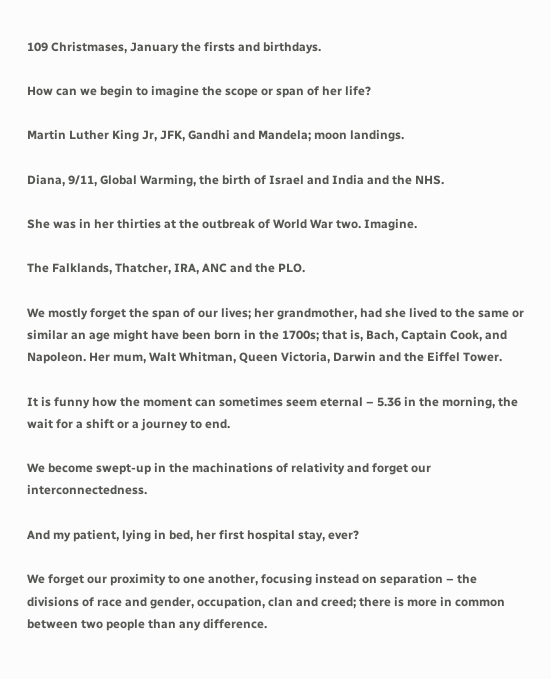109 Christmases, January the firsts and birthdays.

How can we begin to imagine the scope or span of her life?

Martin Luther King Jr, JFK, Gandhi and Mandela; moon landings.

Diana, 9/11, Global Warming, the birth of Israel and India and the NHS.

She was in her thirties at the outbreak of World War two. Imagine.

The Falklands, Thatcher, IRA, ANC and the PLO.

We mostly forget the span of our lives; her grandmother, had she lived to the same or similar an age might have been born in the 1700s; that is, Bach, Captain Cook, and Napoleon. Her mum, Walt Whitman, Queen Victoria, Darwin and the Eiffel Tower.

It is funny how the moment can sometimes seem eternal – 5.36 in the morning, the wait for a shift or a journey to end.

We become swept-up in the machinations of relativity and forget our interconnectedness.

And my patient, lying in bed, her first hospital stay, ever?

We forget our proximity to one another, focusing instead on separation – the divisions of race and gender, occupation, clan and creed; there is more in common between two people than any difference.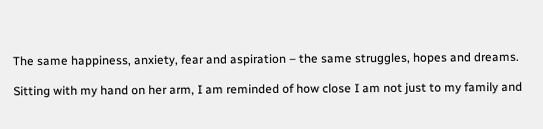The same happiness, anxiety, fear and aspiration – the same struggles, hopes and dreams.

Sitting with my hand on her arm, I am reminded of how close I am not just to my family and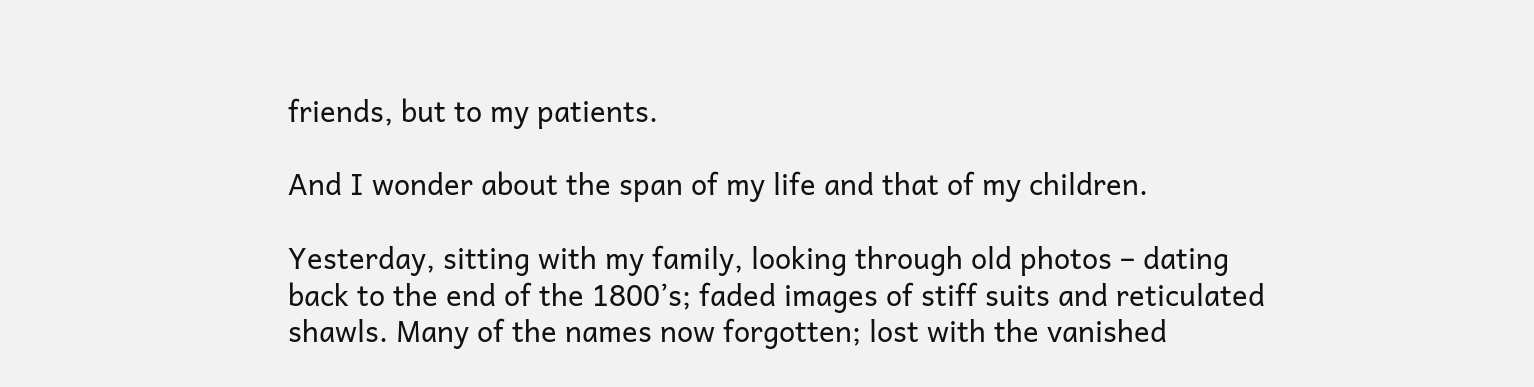friends, but to my patients.

And I wonder about the span of my life and that of my children.

Yesterday, sitting with my family, looking through old photos – dating back to the end of the 1800’s; faded images of stiff suits and reticulated shawls. Many of the names now forgotten; lost with the vanished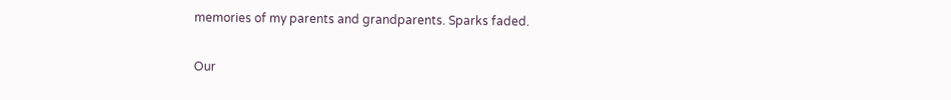memories of my parents and grandparents. Sparks faded.

Our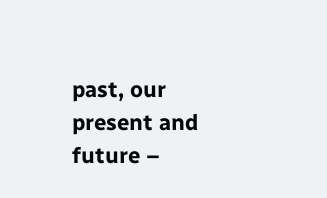past, our present and future –